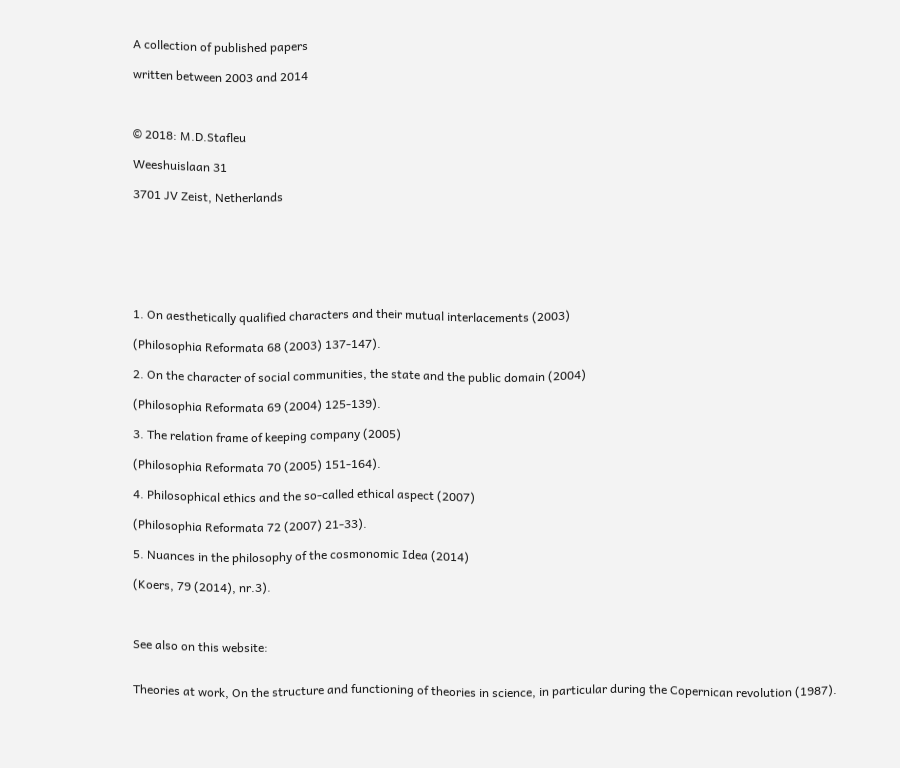A collection of published papers

written between 2003 and 2014



© 2018: M.D.Stafleu

Weeshuislaan 31

3701 JV Zeist, Netherlands







1. On aesthetically qualified characters and their mutual interlacements (2003)

(Philosophia Reformata 68 (2003) 137-147).

2. On the character of social communities, the state and the public domain (2004)

(Philosophia Reformata 69 (2004) 125-139).

3. The relation frame of keeping company (2005)

(Philosophia Reformata 70 (2005) 151-164).

4. Philosophical ethics and the so-called ethical aspect (2007)

(Philosophia Reformata 72 (2007) 21-33).

5. Nuances in the philosophy of the cosmonomic Idea (2014)

(Koers, 79 (2014), nr.3).



See also on this website:


Theories at work, On the structure and functioning of theories in science, in particular during the Copernican revolution (1987).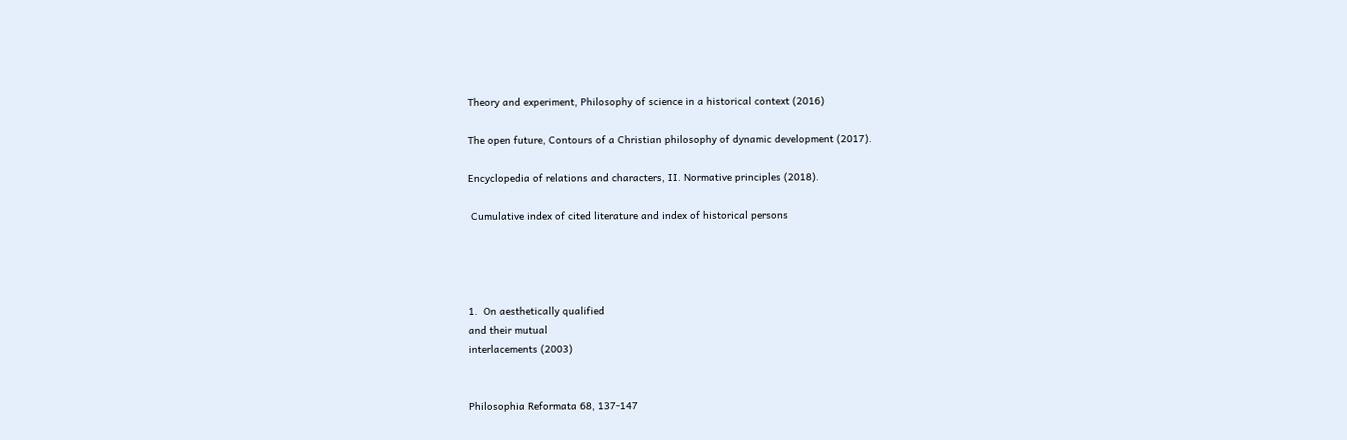Theory and experiment, Philosophy of science in a historical context (2016)

The open future, Contours of a Christian philosophy of dynamic development (2017).

Encyclopedia of relations and characters, II. Normative principles (2018).

 Cumulative index of cited literature and index of historical persons




1.  On aesthetically qualified
and their mutual
interlacements (2003)


Philosophia Reformata 68, 137-147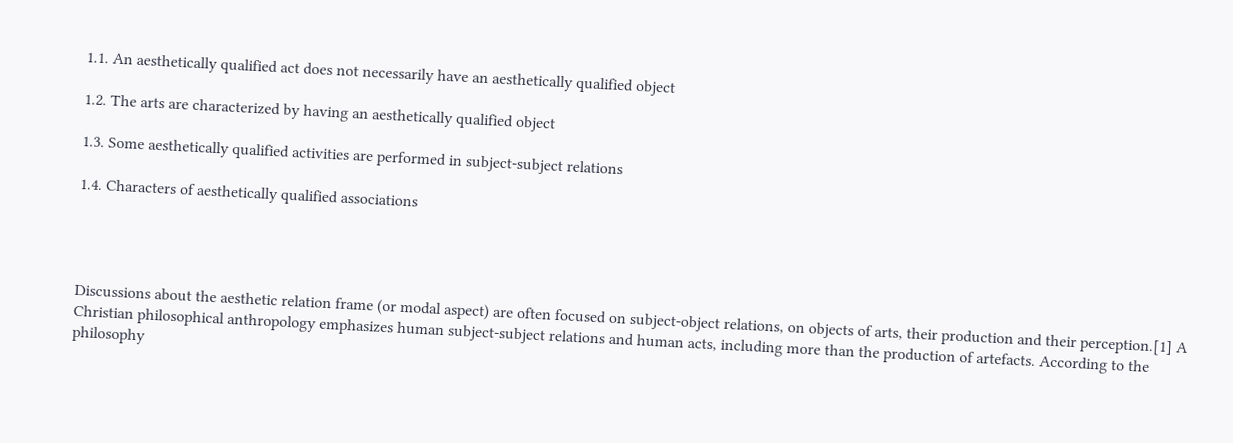1.1. An aesthetically qualified act does not necessarily have an aesthetically qualified object

1.2. The arts are characterized by having an aesthetically qualified object

1.3. Some aesthetically qualified activities are performed in subject-subject relations

1.4. Characters of aesthetically qualified associations




Discussions about the aesthetic relation frame (or modal aspect) are often focused on subject-object relations, on objects of arts, their production and their perception.[1] A Christian philosophical anthropology emphasizes human subject-subject relations and human acts, including more than the production of artefacts. According to the philosophy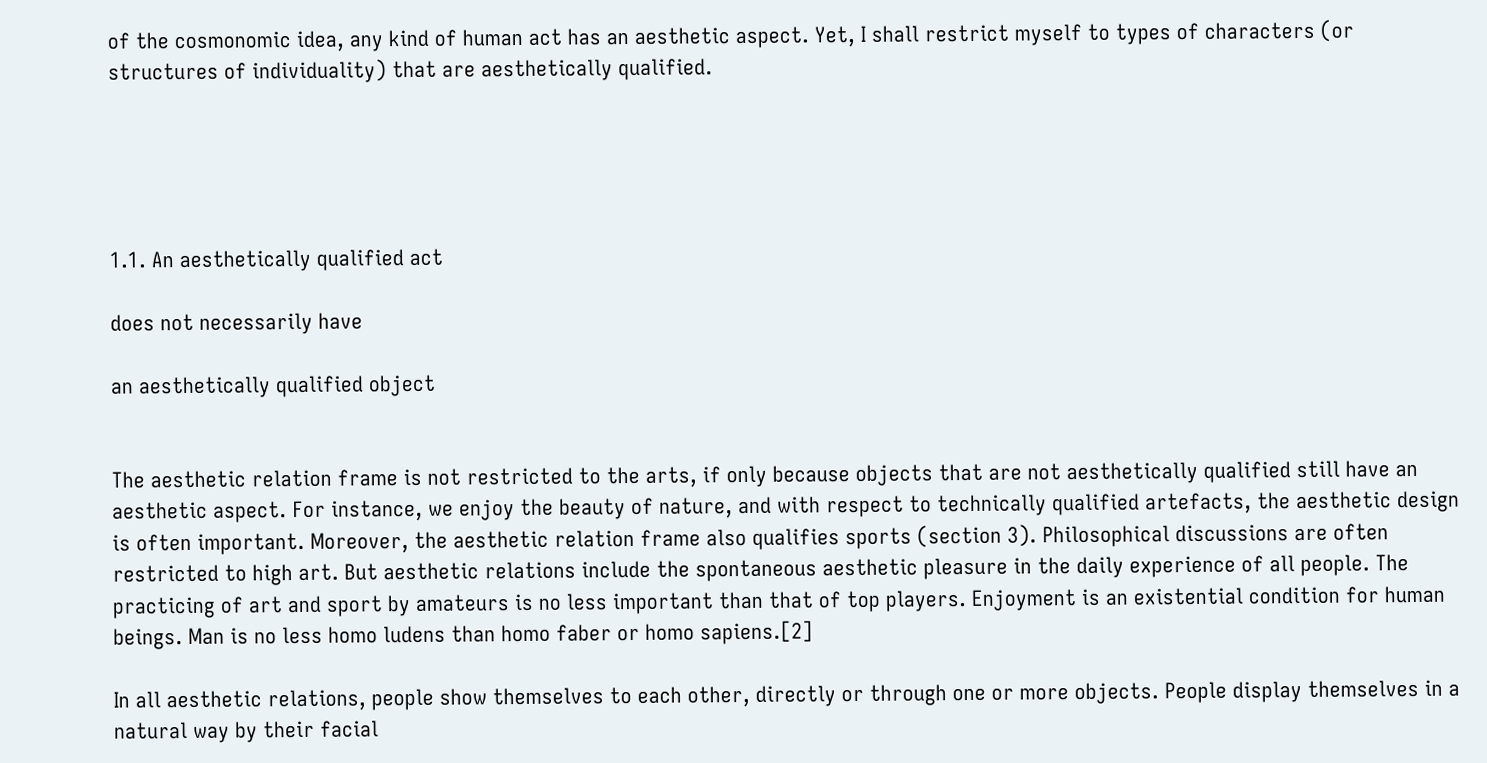of the cosmonomic idea, any kind of human act has an aesthetic aspect. Yet, I shall restrict myself to types of characters (or structures of individuality) that are aesthetically qualified.





1.1. An aesthetically qualified act

does not necessarily have

an aesthetically qualified object


The aesthetic relation frame is not restricted to the arts, if only because objects that are not aesthetically qualified still have an aesthetic aspect. For instance, we enjoy the beauty of nature, and with respect to technically qualified artefacts, the aesthetic design is often important. Moreover, the aesthetic relation frame also qualifies sports (section 3). Philosophical discussions are often restricted to high art. But aesthetic relations include the spontaneous aesthetic pleasure in the daily experience of all people. The practicing of art and sport by amateurs is no less important than that of top players. Enjoyment is an existential condition for human beings. Man is no less homo ludens than homo faber or homo sapiens.[2]

In all aesthetic relations, people show themselves to each other, directly or through one or more objects. People display themselves in a natural way by their facial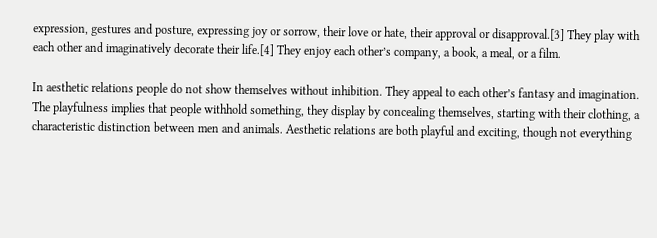expression, gestures and posture, expressing joy or sorrow, their love or hate, their approval or disapproval.[3] They play with each other and imaginatively decorate their life.[4] They enjoy each other’s company, a book, a meal, or a film.

In aesthetic relations people do not show themselves without inhibition. They appeal to each other’s fantasy and imagination. The playfulness implies that people withhold something, they display by concealing themselves, starting with their clothing, a characteristic distinction between men and animals. Aesthetic relations are both playful and exciting, though not everything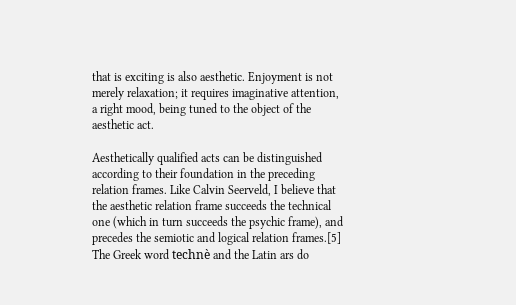that is exciting is also aesthetic. Enjoyment is not merely relaxation; it requires imaginative attention, a right mood, being tuned to the object of the aesthetic act.

Aesthetically qualified acts can be distinguished according to their foundation in the preceding relation frames. Like Calvin Seerveld, I believe that the aesthetic relation frame succeeds the technical one (which in turn succeeds the psychic frame), and precedes the semiotic and logical relation frames.[5] The Greek word technè and the Latin ars do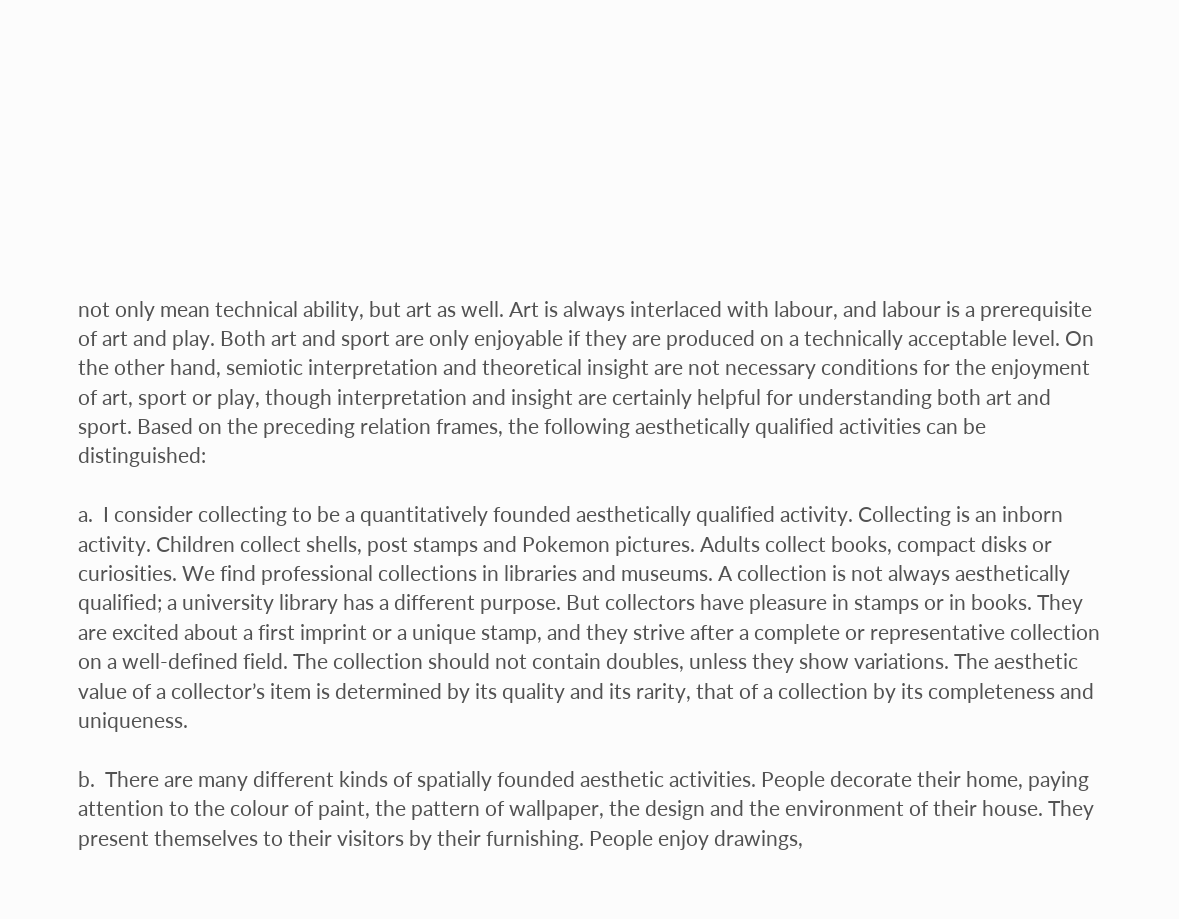not only mean technical ability, but art as well. Art is always interlaced with labour, and labour is a prerequisite of art and play. Both art and sport are only enjoyable if they are produced on a technically acceptable level. On the other hand, semiotic interpretation and theoretical insight are not necessary conditions for the enjoyment of art, sport or play, though interpretation and insight are certainly helpful for understanding both art and sport. Based on the preceding relation frames, the following aesthetically qualified activities can be distinguished:

a.  I consider collecting to be a quantitatively founded aesthetically qualified activity. Collecting is an inborn activity. Children collect shells, post stamps and Pokemon pictures. Adults collect books, compact disks or curiosities. We find professional collections in libraries and museums. A collection is not always aesthetically qualified; a university library has a different purpose. But collectors have pleasure in stamps or in books. They are excited about a first imprint or a unique stamp, and they strive after a complete or representative collection on a well-defined field. The collection should not contain doubles, unless they show variations. The aesthetic value of a collector’s item is determined by its quality and its rarity, that of a collection by its completeness and uniqueness.

b.  There are many different kinds of spatially founded aesthetic activities. People decorate their home, paying attention to the colour of paint, the pattern of wallpaper, the design and the environment of their house. They present themselves to their visitors by their furnishing. People enjoy drawings,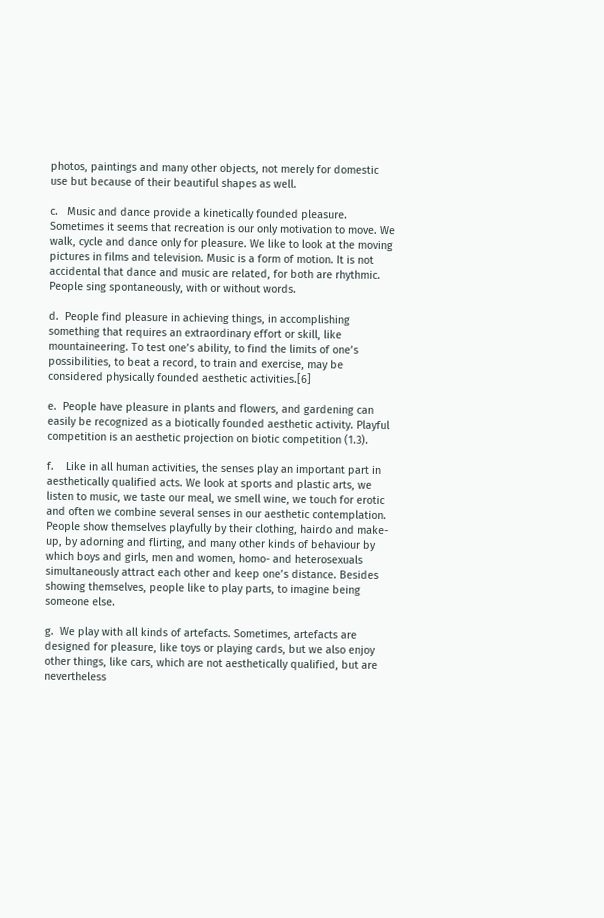photos, paintings and many other objects, not merely for domestic use but because of their beautiful shapes as well.

c.   Music and dance provide a kinetically founded pleasure. Sometimes it seems that recreation is our only motivation to move. We walk, cycle and dance only for pleasure. We like to look at the moving pictures in films and television. Music is a form of motion. It is not accidental that dance and music are related, for both are rhythmic. People sing spontaneously, with or without words.

d.  People find pleasure in achieving things, in accomplishing something that requires an extraordinary effort or skill, like mountaineering. To test one’s ability, to find the limits of one’s possibilities, to beat a record, to train and exercise, may be considered physically founded aesthetic activities.[6]

e.  People have pleasure in plants and flowers, and gardening can easily be recognized as a biotically founded aesthetic activity. Playful competition is an aesthetic projection on biotic competition (1.3).

f.    Like in all human activities, the senses play an important part in aesthetically qualified acts. We look at sports and plastic arts, we listen to music, we taste our meal, we smell wine, we touch for erotic and often we combine several senses in our aesthetic contemplation. People show themselves playfully by their clothing, hairdo and make-up, by adorning and flirting, and many other kinds of behaviour by which boys and girls, men and women, homo- and heterosexuals simultaneously attract each other and keep one’s distance. Besides showing themselves, people like to play parts, to imagine being someone else.

g.  We play with all kinds of artefacts. Sometimes, artefacts are designed for pleasure, like toys or playing cards, but we also enjoy other things, like cars, which are not aesthetically qualified, but are nevertheless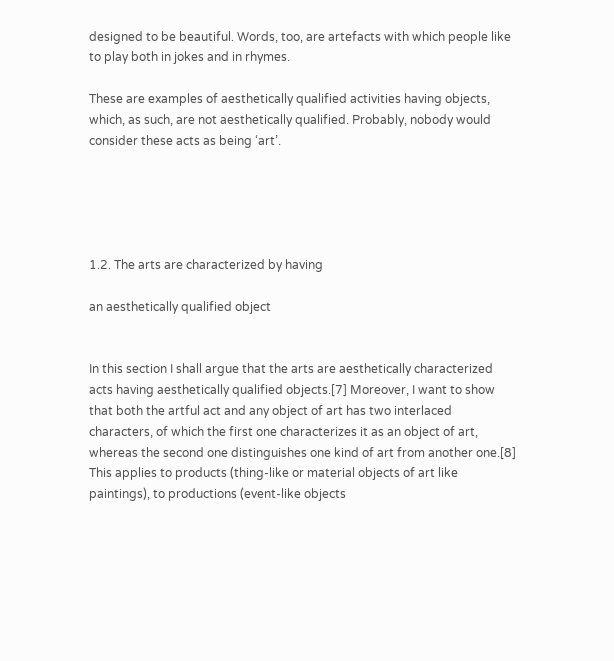designed to be beautiful. Words, too, are artefacts with which people like to play both in jokes and in rhymes.

These are examples of aesthetically qualified activities having objects, which, as such, are not aesthetically qualified. Probably, nobody would consider these acts as being ‘art’.





1.2. The arts are characterized by having

an aesthetically qualified object


In this section I shall argue that the arts are aesthetically characterized acts having aesthetically qualified objects.[7] Moreover, I want to show that both the artful act and any object of art has two interlaced characters, of which the first one characterizes it as an object of art, whereas the second one distinguishes one kind of art from another one.[8] This applies to products (thing-like or material objects of art like paintings), to productions (event-like objects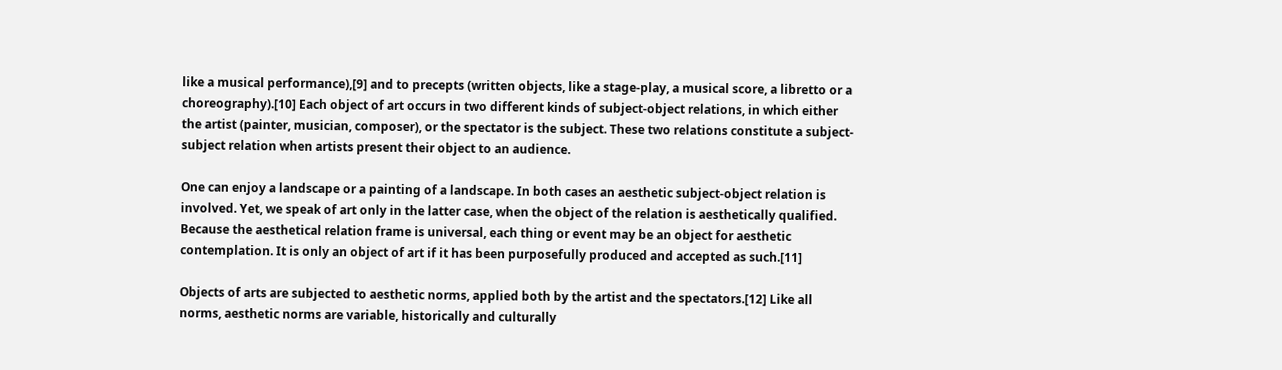like a musical performance),[9] and to precepts (written objects, like a stage-play, a musical score, a libretto or a choreography).[10] Each object of art occurs in two different kinds of subject-object relations, in which either the artist (painter, musician, composer), or the spectator is the subject. These two relations constitute a subject-subject relation when artists present their object to an audience.

One can enjoy a landscape or a painting of a landscape. In both cases an aesthetic subject-object relation is involved. Yet, we speak of art only in the latter case, when the object of the relation is aesthetically qualified. Because the aesthetical relation frame is universal, each thing or event may be an object for aesthetic contemplation. It is only an object of art if it has been purposefully produced and accepted as such.[11]

Objects of arts are subjected to aesthetic norms, applied both by the artist and the spectators.[12] Like all norms, aesthetic norms are variable, historically and culturally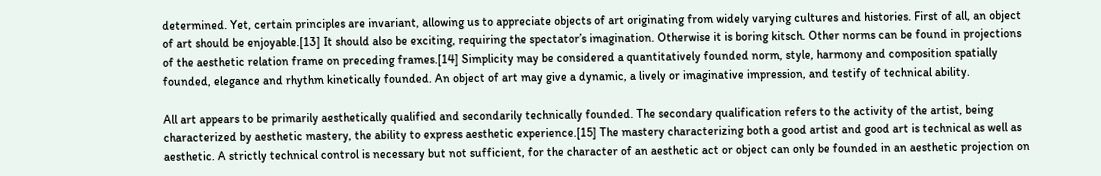determined. Yet, certain principles are invariant, allowing us to appreciate objects of art originating from widely varying cultures and histories. First of all, an object of art should be enjoyable.[13] It should also be exciting, requiring the spectator’s imagination. Otherwise it is boring kitsch. Other norms can be found in projections of the aesthetic relation frame on preceding frames.[14] Simplicity may be considered a quantitatively founded norm, style, harmony and composition spatially founded, elegance and rhythm kinetically founded. An object of art may give a dynamic, a lively or imaginative impression, and testify of technical ability.

All art appears to be primarily aesthetically qualified and secondarily technically founded. The secondary qualification refers to the activity of the artist, being characterized by aesthetic mastery, the ability to express aesthetic experience.[15] The mastery characterizing both a good artist and good art is technical as well as aesthetic. A strictly technical control is necessary but not sufficient, for the character of an aesthetic act or object can only be founded in an aesthetic projection on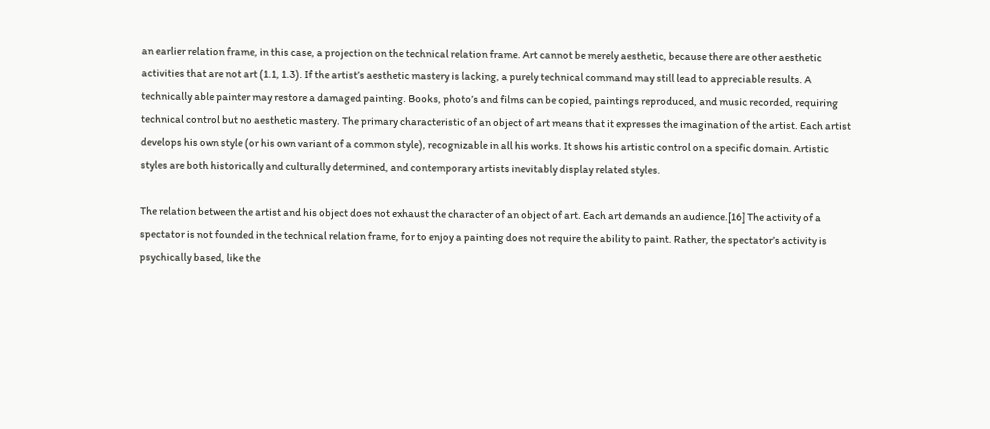an earlier relation frame, in this case, a projection on the technical relation frame. Art cannot be merely aesthetic, because there are other aesthetic activities that are not art (1.1, 1.3). If the artist’s aesthetic mastery is lacking, a purely technical command may still lead to appreciable results. A technically able painter may restore a damaged painting. Books, photo’s and films can be copied, paintings reproduced, and music recorded, requiring technical control but no aesthetic mastery. The primary characteristic of an object of art means that it expresses the imagination of the artist. Each artist develops his own style (or his own variant of a common style), recognizable in all his works. It shows his artistic control on a specific domain. Artistic styles are both historically and culturally determined, and contemporary artists inevitably display related styles.

The relation between the artist and his object does not exhaust the character of an object of art. Each art demands an audience.[16] The activity of a spectator is not founded in the technical relation frame, for to enjoy a painting does not require the ability to paint. Rather, the spectator’s activity is psychically based, like the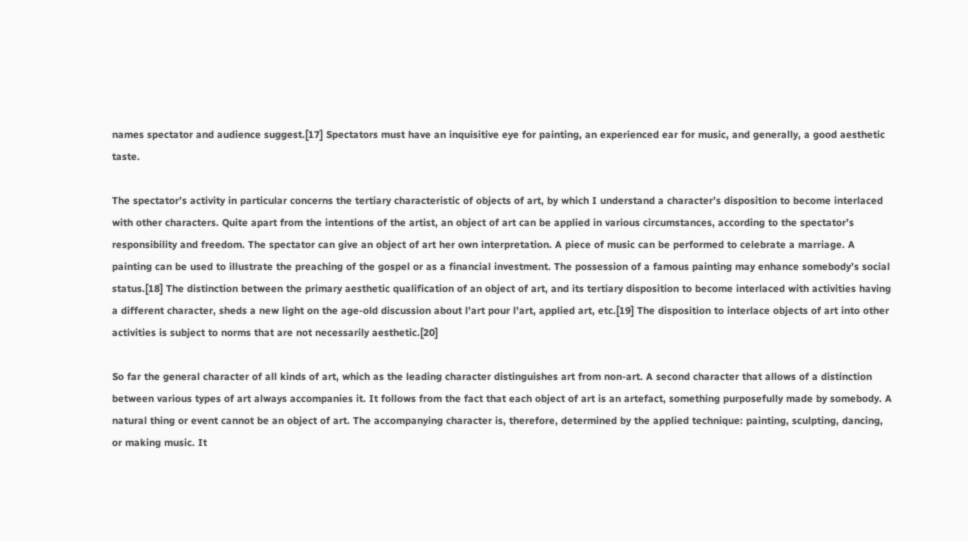names spectator and audience suggest.[17] Spectators must have an inquisitive eye for painting, an experienced ear for music, and generally, a good aesthetic taste.

The spectator’s activity in particular concerns the tertiary characteristic of objects of art, by which I understand a character’s disposition to become interlaced with other characters. Quite apart from the intentions of the artist, an object of art can be applied in various circumstances, according to the spectator’s responsibility and freedom. The spectator can give an object of art her own interpretation. A piece of music can be performed to celebrate a marriage. A painting can be used to illustrate the preaching of the gospel or as a financial investment. The possession of a famous painting may enhance somebody’s social status.[18] The distinction between the primary aesthetic qualification of an object of art, and its tertiary disposition to become interlaced with activities having a different character, sheds a new light on the age-old discussion about l’art pour l’art, applied art, etc.[19] The disposition to interlace objects of art into other activities is subject to norms that are not necessarily aesthetic.[20]

So far the general character of all kinds of art, which as the leading character distinguishes art from non-art. A second character that allows of a distinction between various types of art always accompanies it. It follows from the fact that each object of art is an artefact, something purposefully made by somebody. A natural thing or event cannot be an object of art. The accompanying character is, therefore, determined by the applied technique: painting, sculpting, dancing, or making music. It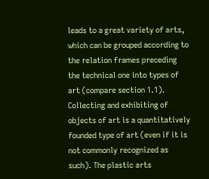leads to a great variety of arts, which can be grouped according to the relation frames preceding the technical one into types of art (compare section 1.1). Collecting and exhibiting of objects of art is a quantitatively founded type of art (even if it is not commonly recognized as such). The plastic arts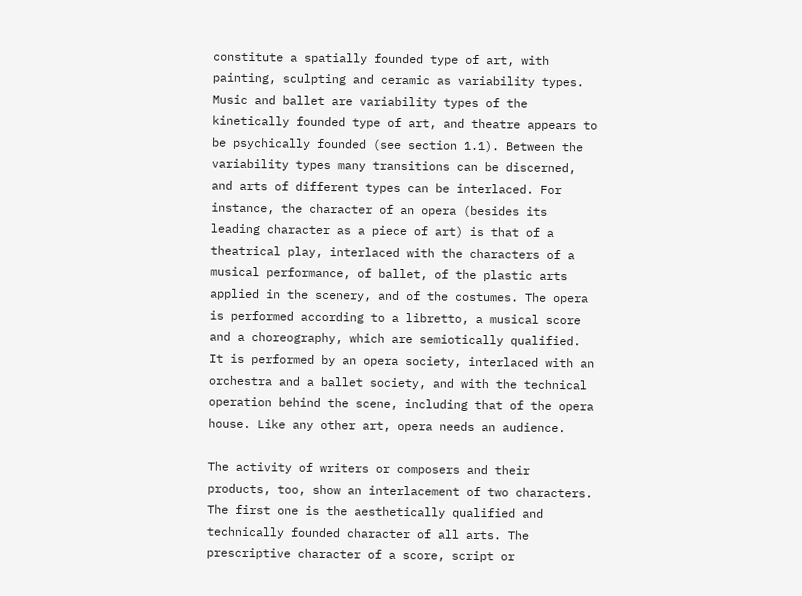constitute a spatially founded type of art, with painting, sculpting and ceramic as variability types. Music and ballet are variability types of the kinetically founded type of art, and theatre appears to be psychically founded (see section 1.1). Between the variability types many transitions can be discerned, and arts of different types can be interlaced. For instance, the character of an opera (besides its leading character as a piece of art) is that of a theatrical play, interlaced with the characters of a musical performance, of ballet, of the plastic arts applied in the scenery, and of the costumes. The opera is performed according to a libretto, a musical score and a choreography, which are semiotically qualified. It is performed by an opera society, interlaced with an orchestra and a ballet society, and with the technical operation behind the scene, including that of the opera house. Like any other art, opera needs an audience.

The activity of writers or composers and their products, too, show an interlacement of two characters. The first one is the aesthetically qualified and technically founded character of all arts. The prescriptive character of a score, script or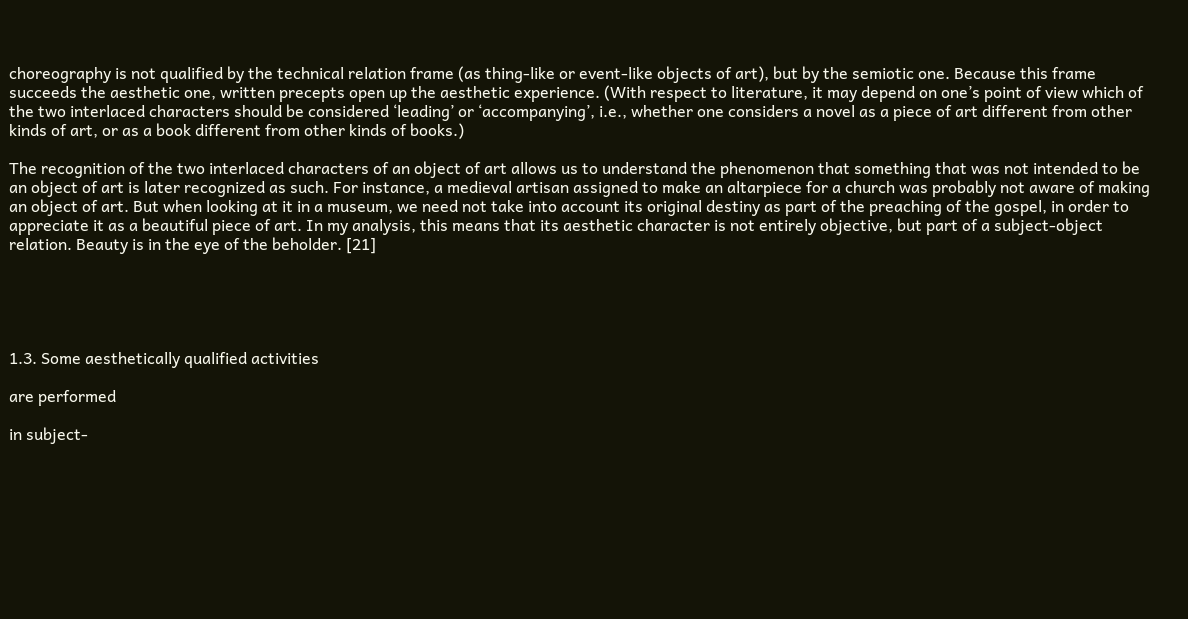choreography is not qualified by the technical relation frame (as thing-like or event-like objects of art), but by the semiotic one. Because this frame succeeds the aesthetic one, written precepts open up the aesthetic experience. (With respect to literature, it may depend on one’s point of view which of the two interlaced characters should be considered ‘leading’ or ‘accompanying’, i.e., whether one considers a novel as a piece of art different from other kinds of art, or as a book different from other kinds of books.)

The recognition of the two interlaced characters of an object of art allows us to understand the phenomenon that something that was not intended to be an object of art is later recognized as such. For instance, a medieval artisan assigned to make an altarpiece for a church was probably not aware of making an object of art. But when looking at it in a museum, we need not take into account its original destiny as part of the preaching of the gospel, in order to appreciate it as a beautiful piece of art. In my analysis, this means that its aesthetic character is not entirely objective, but part of a subject-object relation. Beauty is in the eye of the beholder. [21]





1.3. Some aesthetically qualified activities

are performed

in subject-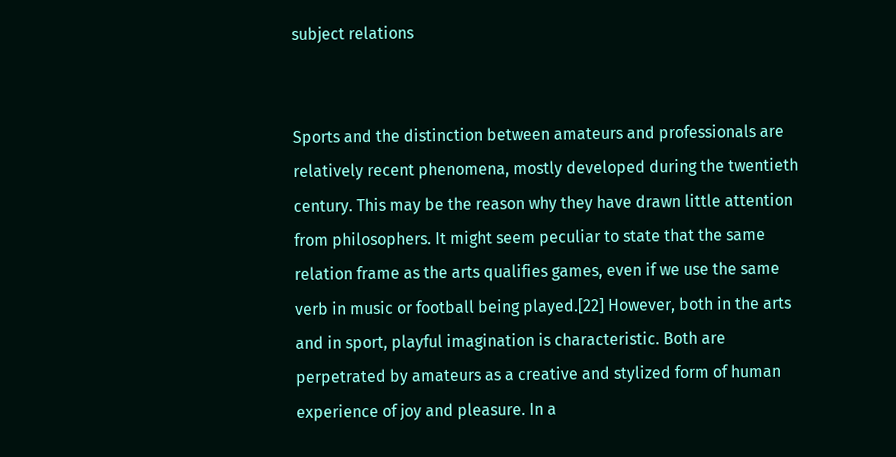subject relations


Sports and the distinction between amateurs and professionals are relatively recent phenomena, mostly developed during the twentieth century. This may be the reason why they have drawn little attention from philosophers. It might seem peculiar to state that the same relation frame as the arts qualifies games, even if we use the same verb in music or football being played.[22] However, both in the arts and in sport, playful imagination is characteristic. Both are perpetrated by amateurs as a creative and stylized form of human experience of joy and pleasure. In a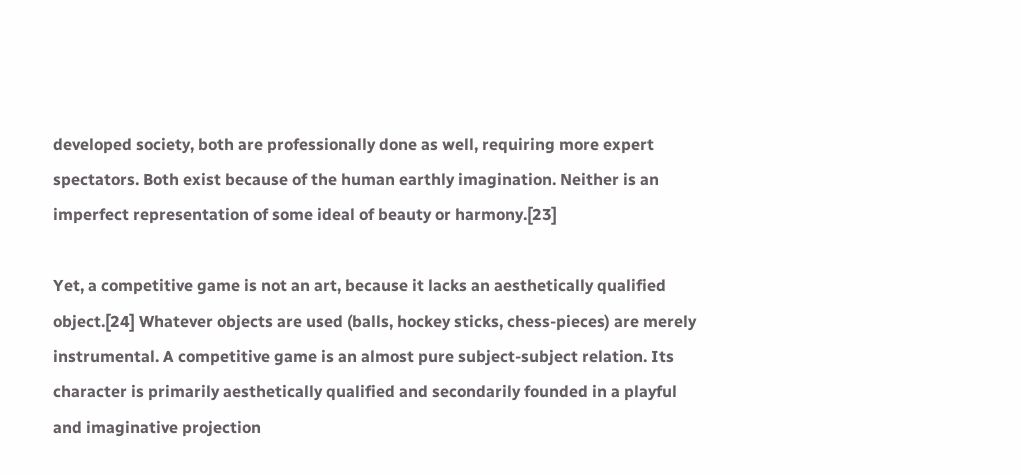developed society, both are professionally done as well, requiring more expert spectators. Both exist because of the human earthly imagination. Neither is an imperfect representation of some ideal of beauty or harmony.[23]

Yet, a competitive game is not an art, because it lacks an aesthetically qualified object.[24] Whatever objects are used (balls, hockey sticks, chess-pieces) are merely instrumental. A competitive game is an almost pure subject-subject relation. Its character is primarily aesthetically qualified and secondarily founded in a playful and imaginative projection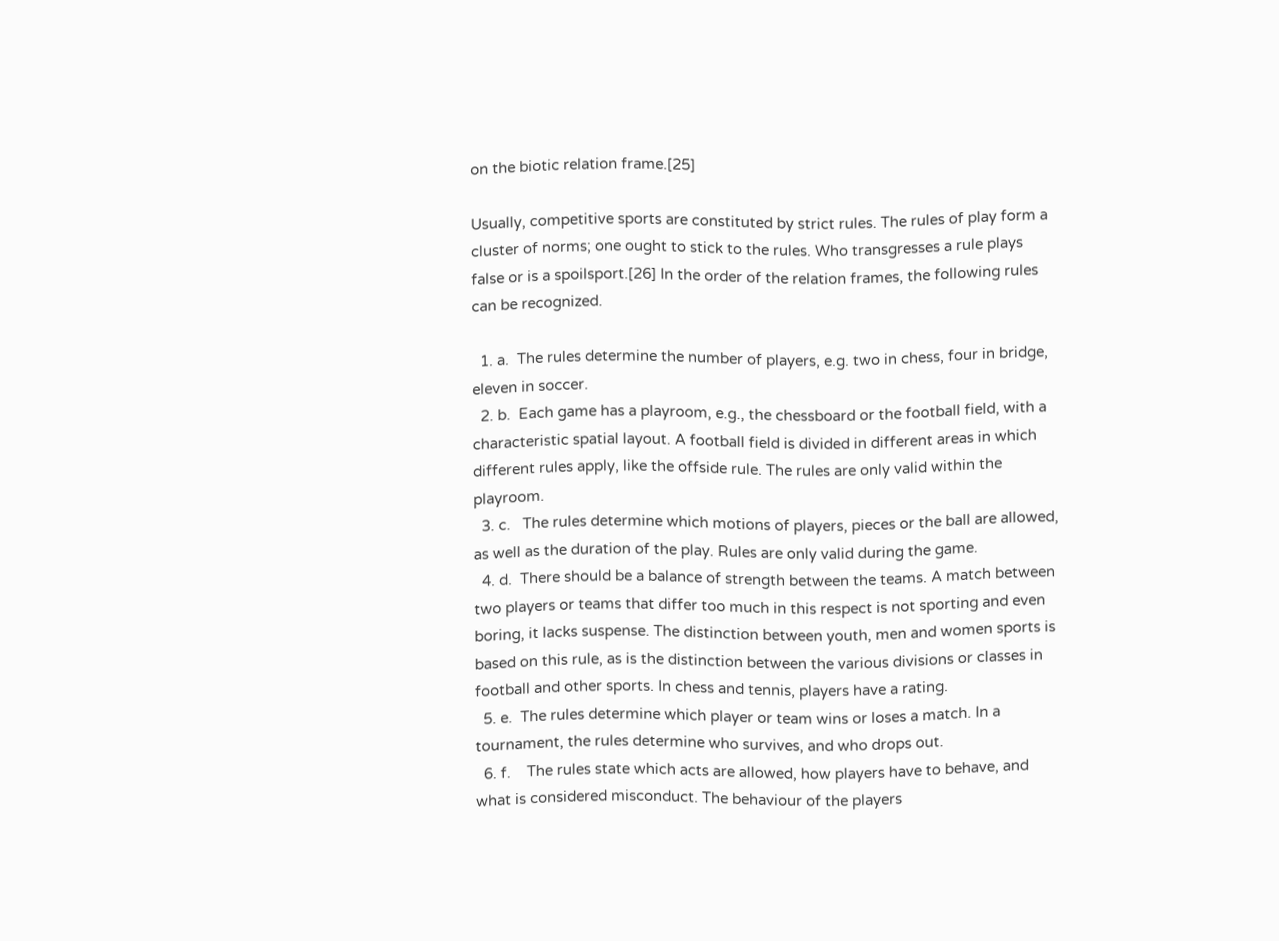on the biotic relation frame.[25]

Usually, competitive sports are constituted by strict rules. The rules of play form a cluster of norms; one ought to stick to the rules. Who transgresses a rule plays false or is a spoilsport.[26] In the order of the relation frames, the following rules can be recognized.

  1. a.  The rules determine the number of players, e.g. two in chess, four in bridge, eleven in soccer.
  2. b.  Each game has a playroom, e.g., the chessboard or the football field, with a characteristic spatial layout. A football field is divided in different areas in which different rules apply, like the offside rule. The rules are only valid within the playroom.
  3. c.   The rules determine which motions of players, pieces or the ball are allowed, as well as the duration of the play. Rules are only valid during the game.
  4. d.  There should be a balance of strength between the teams. A match between two players or teams that differ too much in this respect is not sporting and even boring, it lacks suspense. The distinction between youth, men and women sports is based on this rule, as is the distinction between the various divisions or classes in football and other sports. In chess and tennis, players have a rating.
  5. e.  The rules determine which player or team wins or loses a match. In a tournament, the rules determine who survives, and who drops out.
  6. f.    The rules state which acts are allowed, how players have to behave, and what is considered misconduct. The behaviour of the players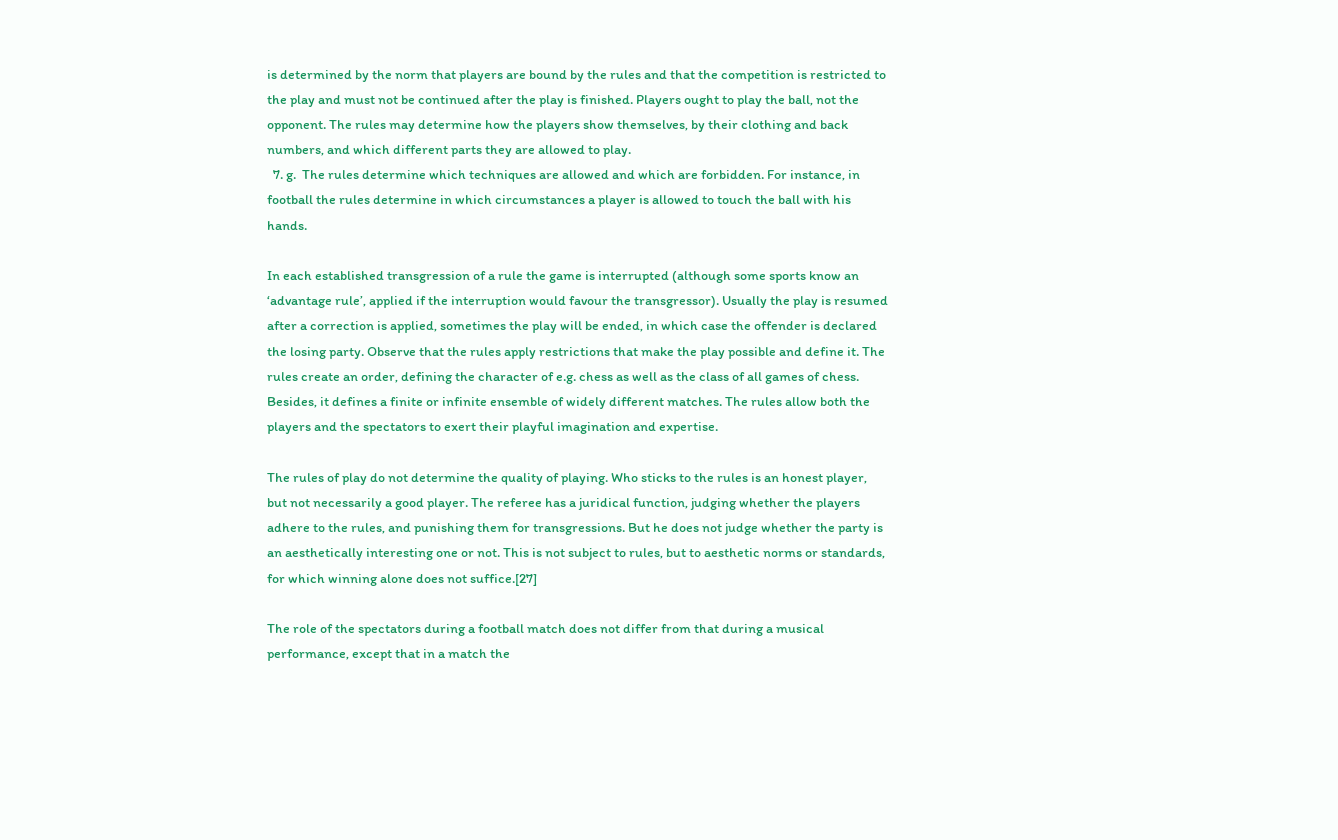is determined by the norm that players are bound by the rules and that the competition is restricted to the play and must not be continued after the play is finished. Players ought to play the ball, not the opponent. The rules may determine how the players show themselves, by their clothing and back numbers, and which different parts they are allowed to play.
  7. g.  The rules determine which techniques are allowed and which are forbidden. For instance, in football the rules determine in which circumstances a player is allowed to touch the ball with his hands.

In each established transgression of a rule the game is interrupted (although some sports know an ‘advantage rule’, applied if the interruption would favour the transgressor). Usually the play is resumed after a correction is applied, sometimes the play will be ended, in which case the offender is declared the losing party. Observe that the rules apply restrictions that make the play possible and define it. The rules create an order, defining the character of e.g. chess as well as the class of all games of chess. Besides, it defines a finite or infinite ensemble of widely different matches. The rules allow both the players and the spectators to exert their playful imagination and expertise.

The rules of play do not determine the quality of playing. Who sticks to the rules is an honest player, but not necessarily a good player. The referee has a juridical function, judging whether the players adhere to the rules, and punishing them for transgressions. But he does not judge whether the party is an aesthetically interesting one or not. This is not subject to rules, but to aesthetic norms or standards, for which winning alone does not suffice.[27]

The role of the spectators during a football match does not differ from that during a musical performance, except that in a match the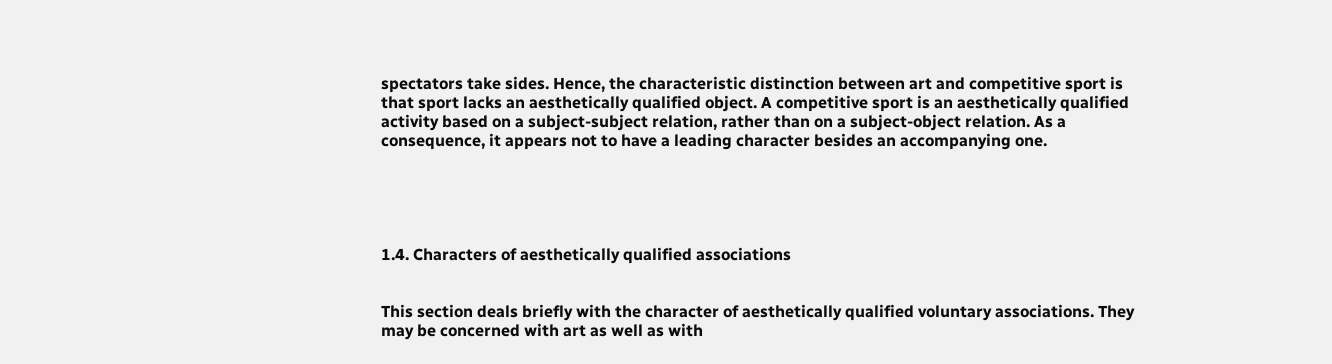spectators take sides. Hence, the characteristic distinction between art and competitive sport is that sport lacks an aesthetically qualified object. A competitive sport is an aesthetically qualified activity based on a subject-subject relation, rather than on a subject-object relation. As a consequence, it appears not to have a leading character besides an accompanying one.





1.4. Characters of aesthetically qualified associations


This section deals briefly with the character of aesthetically qualified voluntary associations. They may be concerned with art as well as with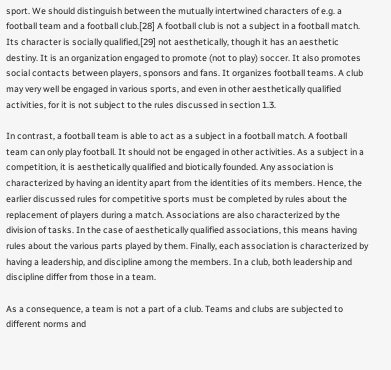sport. We should distinguish between the mutually intertwined characters of e.g. a football team and a football club.[28] A football club is not a subject in a football match. Its character is socially qualified,[29] not aesthetically, though it has an aesthetic destiny. It is an organization engaged to promote (not to play) soccer. It also promotes social contacts between players, sponsors and fans. It organizes football teams. A club may very well be engaged in various sports, and even in other aesthetically qualified activities, for it is not subject to the rules discussed in section 1.3.

In contrast, a football team is able to act as a subject in a football match. A football team can only play football. It should not be engaged in other activities. As a subject in a competition, it is aesthetically qualified and biotically founded. Any association is characterized by having an identity apart from the identities of its members. Hence, the earlier discussed rules for competitive sports must be completed by rules about the replacement of players during a match. Associations are also characterized by the division of tasks. In the case of aesthetically qualified associations, this means having rules about the various parts played by them. Finally, each association is characterized by having a leadership, and discipline among the members. In a club, both leadership and discipline differ from those in a team.

As a consequence, a team is not a part of a club. Teams and clubs are subjected to different norms and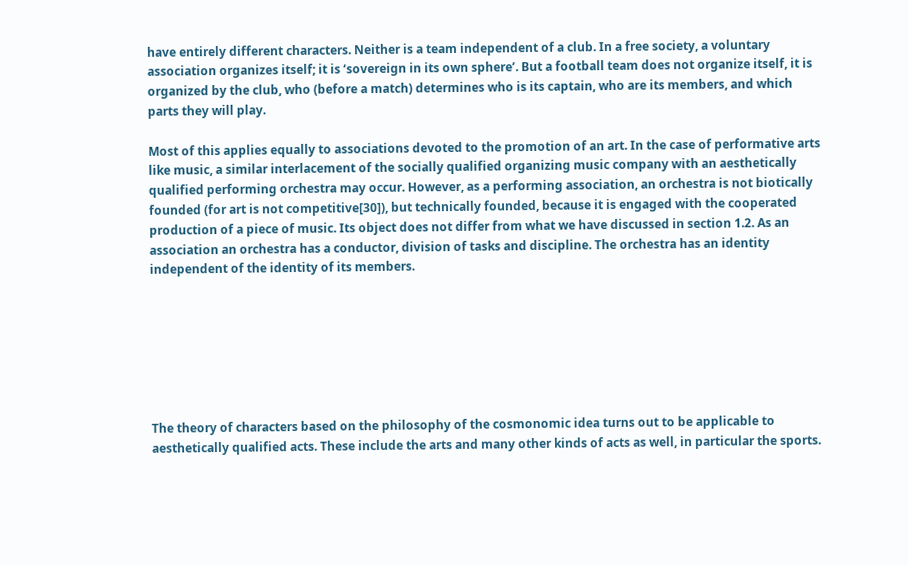have entirely different characters. Neither is a team independent of a club. In a free society, a voluntary association organizes itself; it is ‘sovereign in its own sphere’. But a football team does not organize itself, it is organized by the club, who (before a match) determines who is its captain, who are its members, and which parts they will play.

Most of this applies equally to associations devoted to the promotion of an art. In the case of performative arts like music, a similar interlacement of the socially qualified organizing music company with an aesthetically qualified performing orchestra may occur. However, as a performing association, an orchestra is not biotically founded (for art is not competitive[30]), but technically founded, because it is engaged with the cooperated production of a piece of music. Its object does not differ from what we have discussed in section 1.2. As an association an orchestra has a conductor, division of tasks and discipline. The orchestra has an identity independent of the identity of its members.







The theory of characters based on the philosophy of the cosmonomic idea turns out to be applicable to aesthetically qualified acts. These include the arts and many other kinds of acts as well, in particular the sports.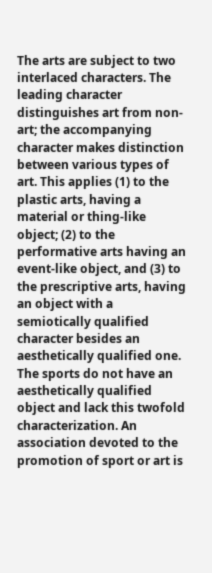The arts are subject to two interlaced characters. The leading character distinguishes art from non-art; the accompanying character makes distinction between various types of art. This applies (1) to the plastic arts, having a material or thing-like object; (2) to the performative arts having an event-like object, and (3) to the prescriptive arts, having an object with a semiotically qualified character besides an aesthetically qualified one. The sports do not have an aesthetically qualified object and lack this twofold characterization. An association devoted to the promotion of sport or art is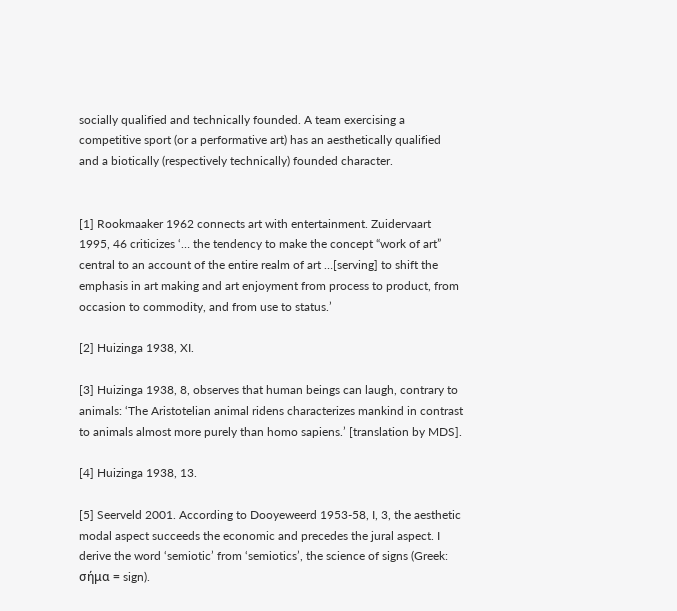socially qualified and technically founded. A team exercising a competitive sport (or a performative art) has an aesthetically qualified and a biotically (respectively technically) founded character.


[1] Rookmaaker 1962 connects art with entertainment. Zuidervaart 1995, 46 criticizes ‘… the tendency to make the concept “work of art” central to an account of the entire realm of art …[serving] to shift the emphasis in art making and art enjoyment from process to product, from occasion to commodity, and from use to status.’

[2] Huizinga 1938, XI.

[3] Huizinga 1938, 8, observes that human beings can laugh, contrary to animals: ‘The Aristotelian animal ridens characterizes mankind in contrast to animals almost more purely than homo sapiens.’ [translation by MDS].

[4] Huizinga 1938, 13.

[5] Seerveld 2001. According to Dooyeweerd 1953-58, I, 3, the aesthetic modal aspect succeeds the economic and precedes the jural aspect. I derive the word ‘semiotic’ from ‘semiotics’, the science of signs (Greek: σήμα = sign).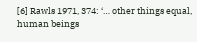[6] Rawls 1971, 374: ‘… other things equal, human beings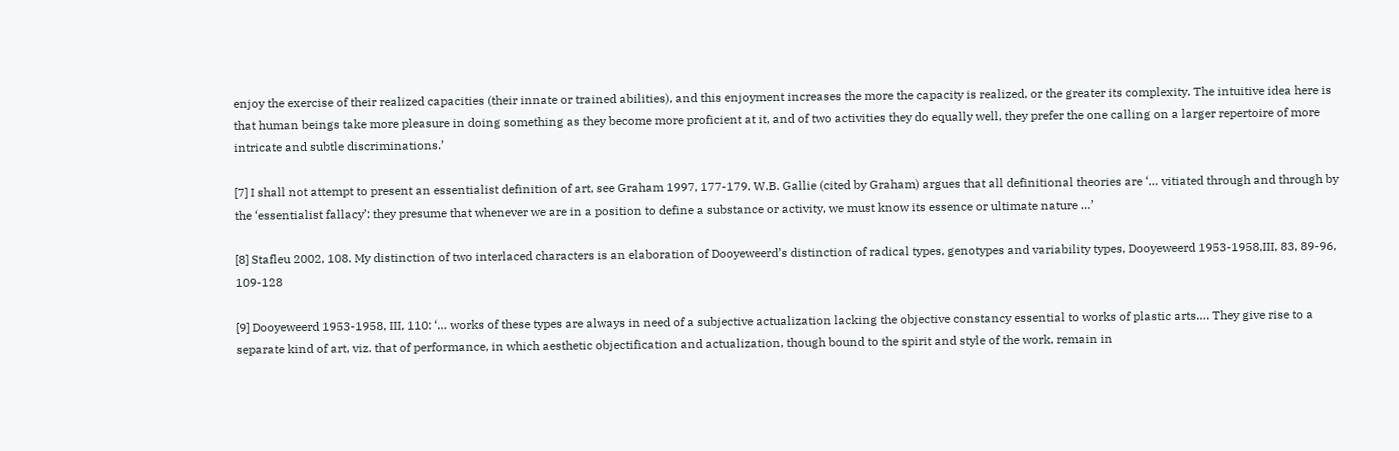enjoy the exercise of their realized capacities (their innate or trained abilities), and this enjoyment increases the more the capacity is realized, or the greater its complexity. The intuitive idea here is that human beings take more pleasure in doing something as they become more proficient at it, and of two activities they do equally well, they prefer the one calling on a larger repertoire of more intricate and subtle discriminations.’

[7] I shall not attempt to present an essentialist definition of art, see Graham 1997, 177-179. W.B. Gallie (cited by Graham) argues that all definitional theories are ‘… vitiated through and through by the ‘essentialist fallacy’: they presume that whenever we are in a position to define a substance or activity, we must know its essence or ultimate nature …’

[8] Stafleu 2002, 108. My distinction of two interlaced characters is an elaboration of Dooyeweerd’s distinction of radical types, genotypes and variability types, Dooyeweerd 1953-1958,III, 83, 89-96, 109-128

[9] Dooyeweerd 1953-1958, III, 110: ‘… works of these types are always in need of a subjective actualization lacking the objective constancy essential to works of plastic arts…. They give rise to a separate kind of art, viz. that of performance, in which aesthetic objectification and actualization, though bound to the spirit and style of the work, remain in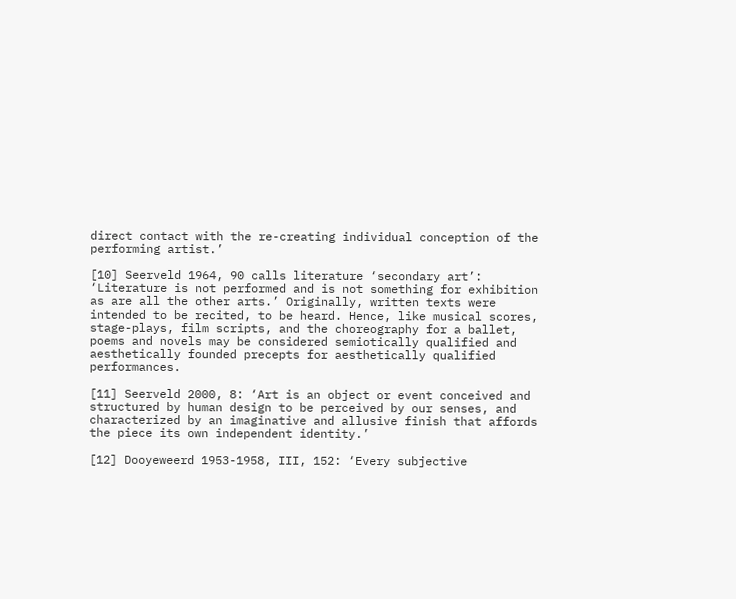direct contact with the re-creating individual conception of the performing artist.’

[10] Seerveld 1964, 90 calls literature ‘secondary art’: ‘Literature is not performed and is not something for exhibition as are all the other arts.’ Originally, written texts were intended to be recited, to be heard. Hence, like musical scores, stage-plays, film scripts, and the choreography for a ballet, poems and novels may be considered semiotically qualified and aesthetically founded precepts for aesthetically qualified performances.

[11] Seerveld 2000, 8: ‘Art is an object or event conceived and structured by human design to be perceived by our senses, and characterized by an imaginative and allusive finish that affords the piece its own independent identity.’

[12] Dooyeweerd 1953-1958, III, 152: ‘Every subjective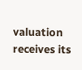valuation receives its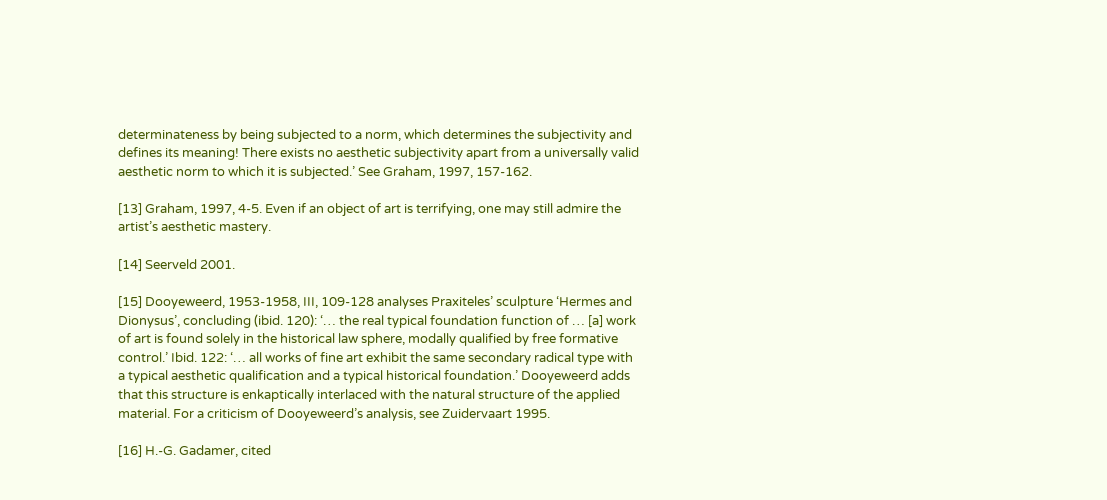determinateness by being subjected to a norm, which determines the subjectivity and defines its meaning! There exists no aesthetic subjectivity apart from a universally valid aesthetic norm to which it is subjected.’ See Graham, 1997, 157-162.

[13] Graham, 1997, 4-5. Even if an object of art is terrifying, one may still admire the artist’s aesthetic mastery.

[14] Seerveld 2001.

[15] Dooyeweerd, 1953-1958, III, 109-128 analyses Praxiteles’ sculpture ‘Hermes and Dionysus’, concluding (ibid. 120): ‘… the real typical foundation function of … [a] work of art is found solely in the historical law sphere, modally qualified by free formative control.’ Ibid. 122: ‘… all works of fine art exhibit the same secondary radical type with a typical aesthetic qualification and a typical historical foundation.’ Dooyeweerd adds that this structure is enkaptically interlaced with the natural structure of the applied material. For a criticism of Dooyeweerd’s analysis, see Zuidervaart 1995.

[16] H.-G. Gadamer, cited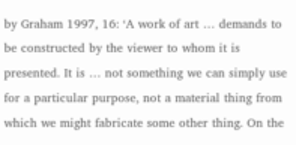by Graham 1997, 16: ‘A work of art … demands to be constructed by the viewer to whom it is presented. It is … not something we can simply use for a particular purpose, not a material thing from which we might fabricate some other thing. On the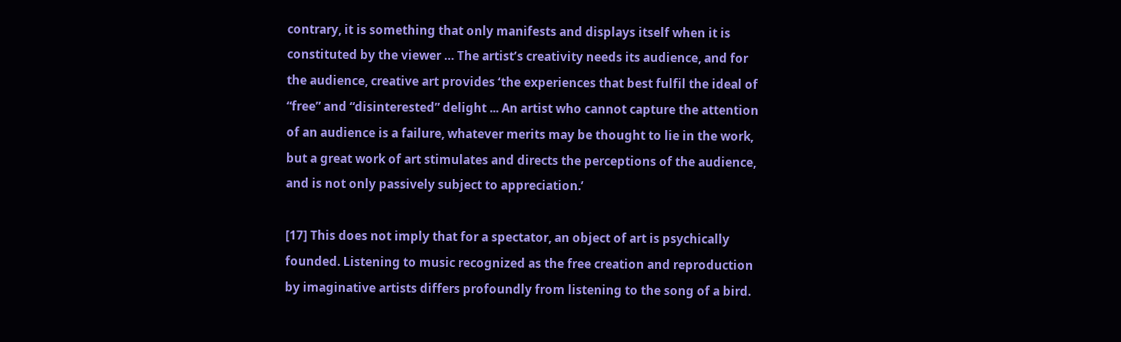contrary, it is something that only manifests and displays itself when it is constituted by the viewer … The artist’s creativity needs its audience, and for the audience, creative art provides ‘the experiences that best fulfil the ideal of “free” and “disinterested” delight ... An artist who cannot capture the attention of an audience is a failure, whatever merits may be thought to lie in the work, but a great work of art stimulates and directs the perceptions of the audience, and is not only passively subject to appreciation.’

[17] This does not imply that for a spectator, an object of art is psychically founded. Listening to music recognized as the free creation and reproduction by imaginative artists differs profoundly from listening to the song of a bird.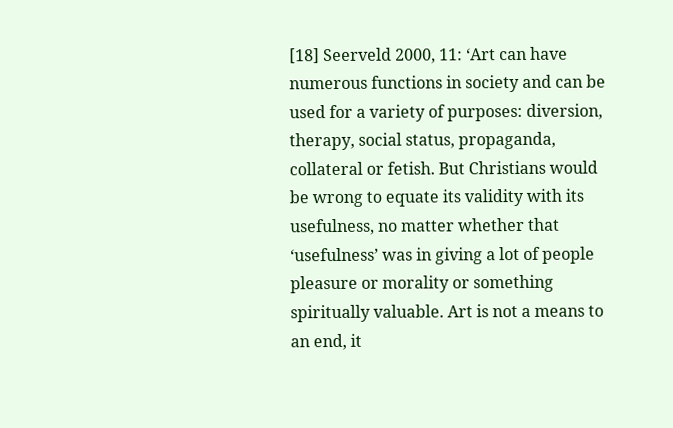[18] Seerveld 2000, 11: ‘Art can have numerous functions in society and can be used for a variety of purposes: diversion, therapy, social status, propaganda, collateral or fetish. But Christians would be wrong to equate its validity with its usefulness, no matter whether that ‘usefulness’ was in giving a lot of people pleasure or morality or something spiritually valuable. Art is not a means to an end, it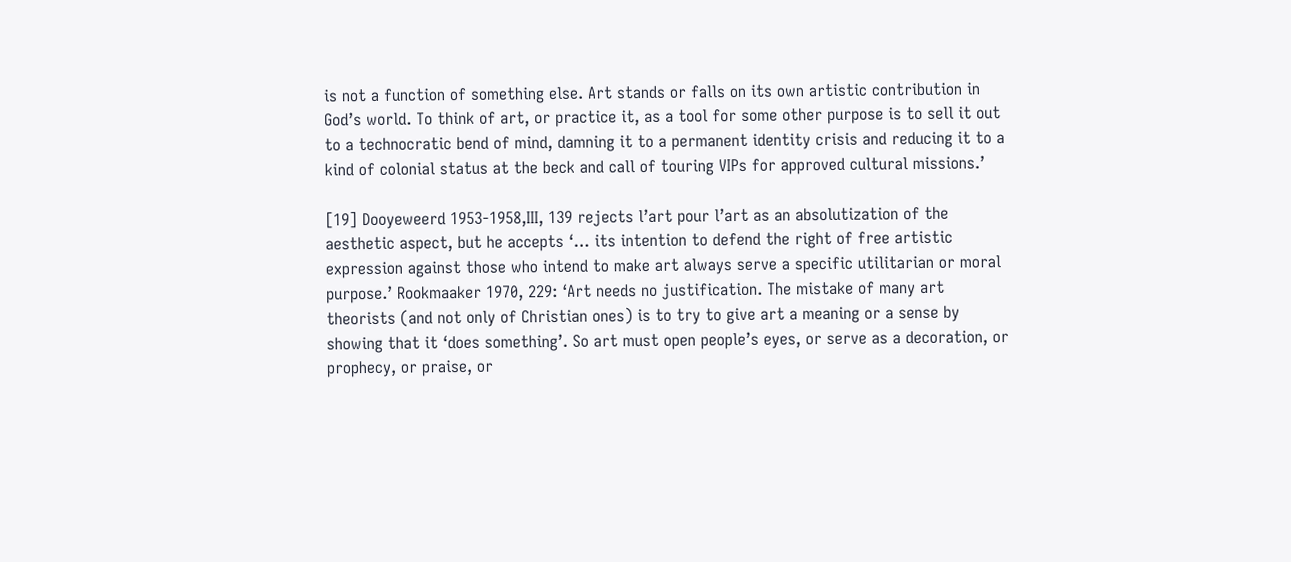is not a function of something else. Art stands or falls on its own artistic contribution in God’s world. To think of art, or practice it, as a tool for some other purpose is to sell it out to a technocratic bend of mind, damning it to a permanent identity crisis and reducing it to a kind of colonial status at the beck and call of touring VIPs for approved cultural missions.’

[19] Dooyeweerd 1953-1958,III, 139 rejects l’art pour l’art as an absolutization of the aesthetic aspect, but he accepts ‘… its intention to defend the right of free artistic expression against those who intend to make art always serve a specific utilitarian or moral purpose.’ Rookmaaker 1970, 229: ‘Art needs no justification. The mistake of many art theorists (and not only of Christian ones) is to try to give art a meaning or a sense by showing that it ‘does something’. So art must open people’s eyes, or serve as a decoration, or prophecy, or praise, or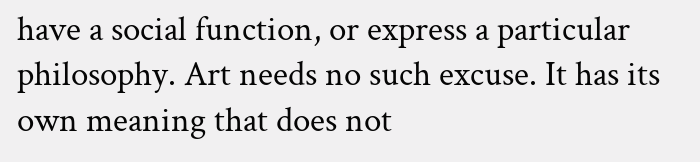have a social function, or express a particular philosophy. Art needs no such excuse. It has its own meaning that does not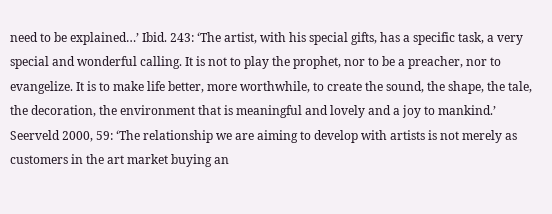need to be explained…’ Ibid. 243: ‘The artist, with his special gifts, has a specific task, a very special and wonderful calling. It is not to play the prophet, nor to be a preacher, nor to evangelize. It is to make life better, more worthwhile, to create the sound, the shape, the tale, the decoration, the environment that is meaningful and lovely and a joy to mankind.’ Seerveld 2000, 59: ‘The relationship we are aiming to develop with artists is not merely as customers in the art market buying an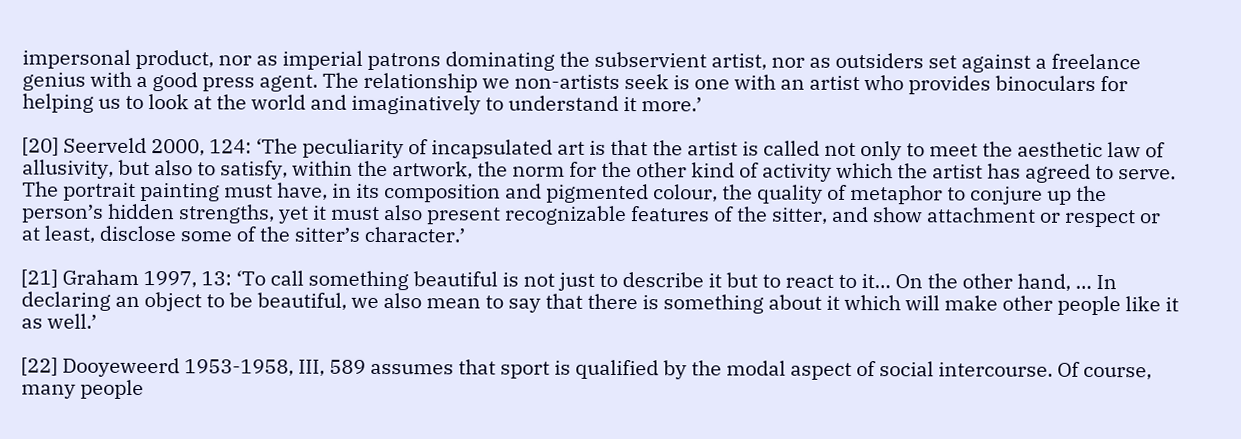impersonal product, nor as imperial patrons dominating the subservient artist, nor as outsiders set against a freelance genius with a good press agent. The relationship we non-artists seek is one with an artist who provides binoculars for helping us to look at the world and imaginatively to understand it more.’

[20] Seerveld 2000, 124: ‘The peculiarity of incapsulated art is that the artist is called not only to meet the aesthetic law of allusivity, but also to satisfy, within the artwork, the norm for the other kind of activity which the artist has agreed to serve. The portrait painting must have, in its composition and pigmented colour, the quality of metaphor to conjure up the person’s hidden strengths, yet it must also present recognizable features of the sitter, and show attachment or respect or at least, disclose some of the sitter’s character.’

[21] Graham 1997, 13: ‘To call something beautiful is not just to describe it but to react to it… On the other hand, … In declaring an object to be beautiful, we also mean to say that there is something about it which will make other people like it as well.’

[22] Dooyeweerd 1953-1958, III, 589 assumes that sport is qualified by the modal aspect of social intercourse. Of course, many people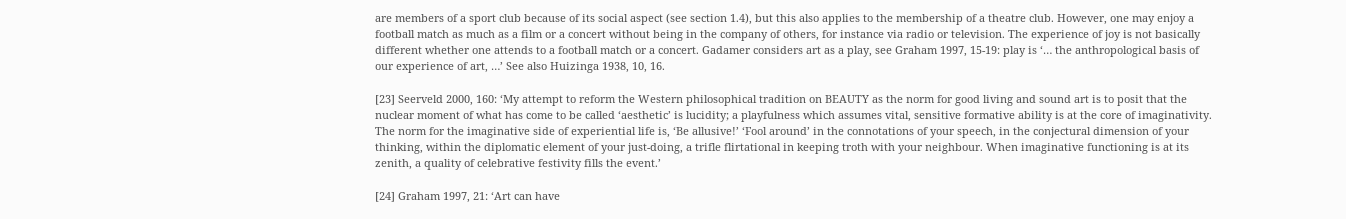are members of a sport club because of its social aspect (see section 1.4), but this also applies to the membership of a theatre club. However, one may enjoy a football match as much as a film or a concert without being in the company of others, for instance via radio or television. The experience of joy is not basically different whether one attends to a football match or a concert. Gadamer considers art as a play, see Graham 1997, 15-19: play is ‘… the anthropological basis of our experience of art, …’ See also Huizinga 1938, 10, 16.

[23] Seerveld 2000, 160: ‘My attempt to reform the Western philosophical tradition on BEAUTY as the norm for good living and sound art is to posit that the nuclear moment of what has come to be called ‘aesthetic’ is lucidity; a playfulness which assumes vital, sensitive formative ability is at the core of imaginativity. The norm for the imaginative side of experiential life is, ‘Be allusive!’ ‘Fool around’ in the connotations of your speech, in the conjectural dimension of your thinking, within the diplomatic element of your just-doing, a trifle flirtational in keeping troth with your neighbour. When imaginative functioning is at its zenith, a quality of celebrative festivity fills the event.’

[24] Graham 1997, 21: ‘Art can have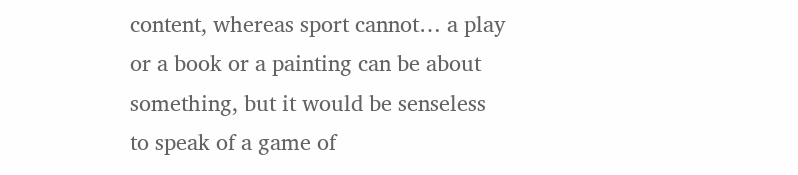content, whereas sport cannot… a play or a book or a painting can be about something, but it would be senseless to speak of a game of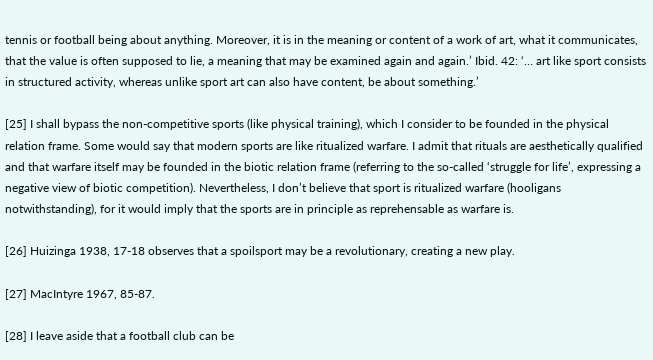tennis or football being about anything. Moreover, it is in the meaning or content of a work of art, what it communicates, that the value is often supposed to lie, a meaning that may be examined again and again.’ Ibid. 42: ‘… art like sport consists in structured activity, whereas unlike sport art can also have content, be about something.’

[25] I shall bypass the non-competitive sports (like physical training), which I consider to be founded in the physical relation frame. Some would say that modern sports are like ritualized warfare. I admit that rituals are aesthetically qualified and that warfare itself may be founded in the biotic relation frame (referring to the so-called ‘struggle for life’, expressing a negative view of biotic competition). Nevertheless, I don’t believe that sport is ritualized warfare (hooligans notwithstanding), for it would imply that the sports are in principle as reprehensable as warfare is.

[26] Huizinga 1938, 17-18 observes that a spoilsport may be a revolutionary, creating a new play.

[27] MacIntyre 1967, 85-87.

[28] I leave aside that a football club can be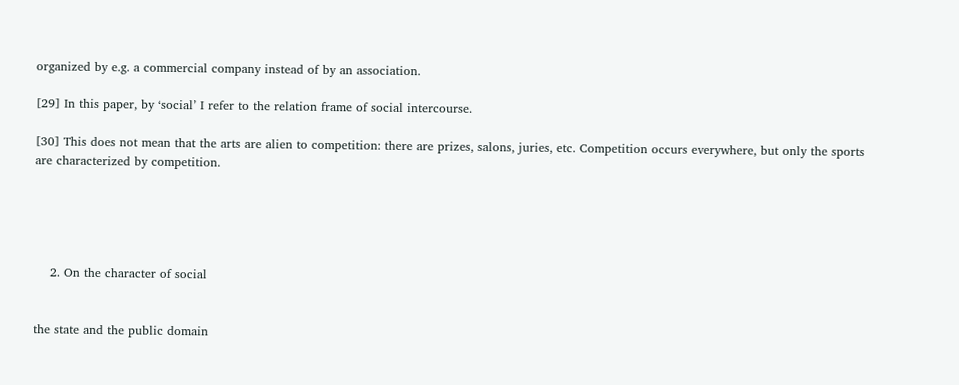organized by e.g. a commercial company instead of by an association.

[29] In this paper, by ‘social’ I refer to the relation frame of social intercourse.

[30] This does not mean that the arts are alien to competition: there are prizes, salons, juries, etc. Competition occurs everywhere, but only the sports are characterized by competition.





    2. On the character of social


the state and the public domain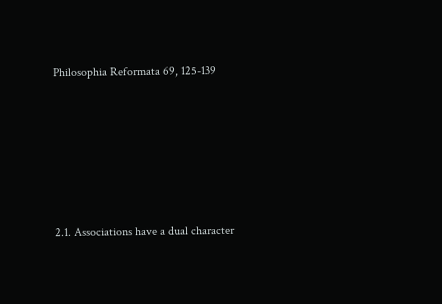Philosophia Reformata 69, 125-139







2.1. Associations have a dual character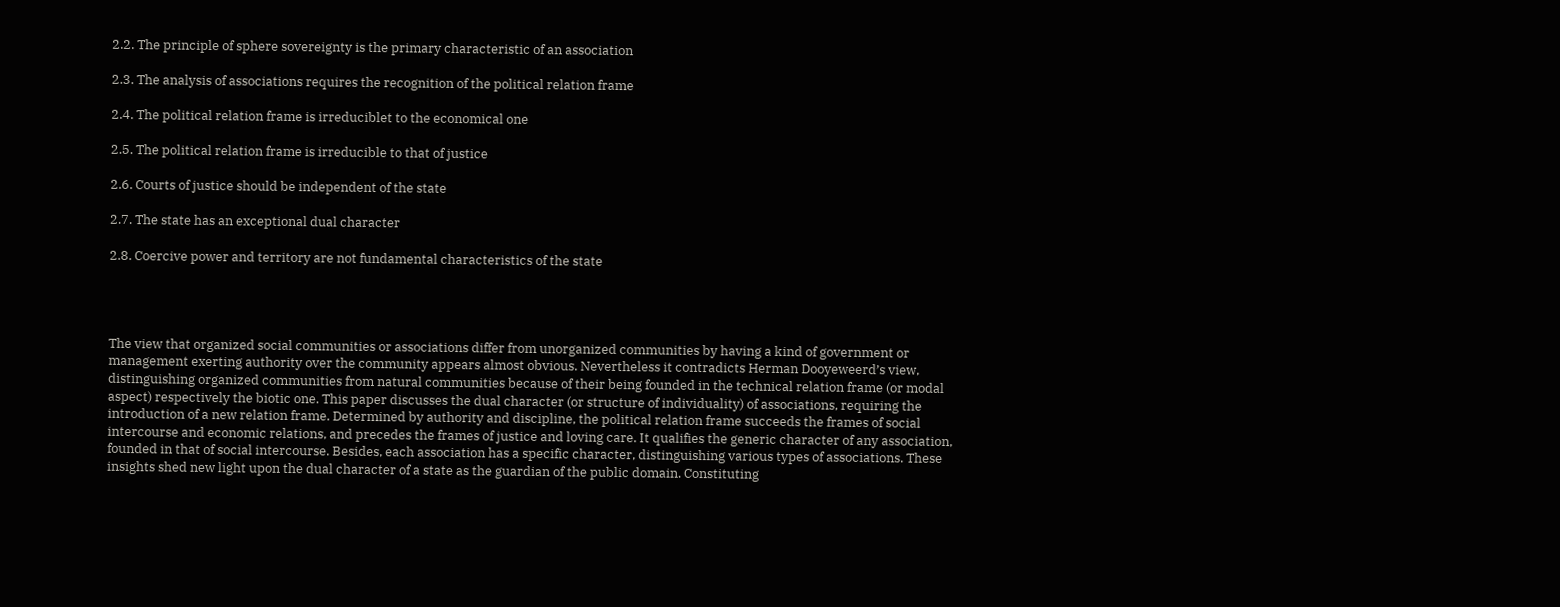2.2. The principle of sphere sovereignty is the primary characteristic of an association

2.3. The analysis of associations requires the recognition of the political relation frame

2.4. The political relation frame is irreduciblet to the economical one

2.5. The political relation frame is irreducible to that of justice

2.6. Courts of justice should be independent of the state

2.7. The state has an exceptional dual character

2.8. Coercive power and territory are not fundamental characteristics of the state




The view that organized social communities or associations differ from unorganized communities by having a kind of government or management exerting authority over the community appears almost obvious. Nevertheless it contradicts Herman Dooyeweerd’s view, distinguishing organized communities from natural communities because of their being founded in the technical relation frame (or modal aspect) respectively the biotic one. This paper discusses the dual character (or structure of individuality) of associations, requiring the introduction of a new relation frame. Determined by authority and discipline, the political relation frame succeeds the frames of social intercourse and economic relations, and precedes the frames of justice and loving care. It qualifies the generic character of any association, founded in that of social intercourse. Besides, each association has a specific character, distinguishing various types of associations. These insights shed new light upon the dual character of a state as the guardian of the public domain. Constituting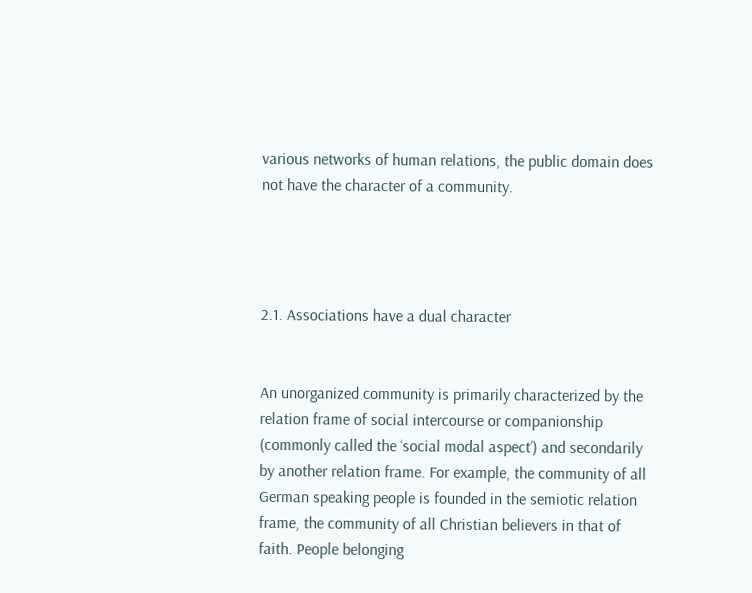various networks of human relations, the public domain does not have the character of a community.




2.1. Associations have a dual character


An unorganized community is primarily characterized by the relation frame of social intercourse or companionship (commonly called the ‘social modal aspect’) and secondarily by another relation frame. For example, the community of all German speaking people is founded in the semiotic relation frame, the community of all Christian believers in that of faith. People belonging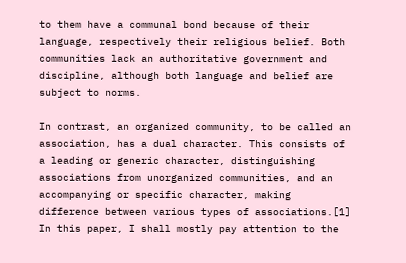to them have a communal bond because of their language, respectively their religious belief. Both communities lack an authoritative government and discipline, although both language and belief are subject to norms.

In contrast, an organized community, to be called an association, has a dual character. This consists of a leading or generic character, distinguishing associations from unorganized communities, and an accompanying or specific character, making difference between various types of associations.[1] In this paper, I shall mostly pay attention to the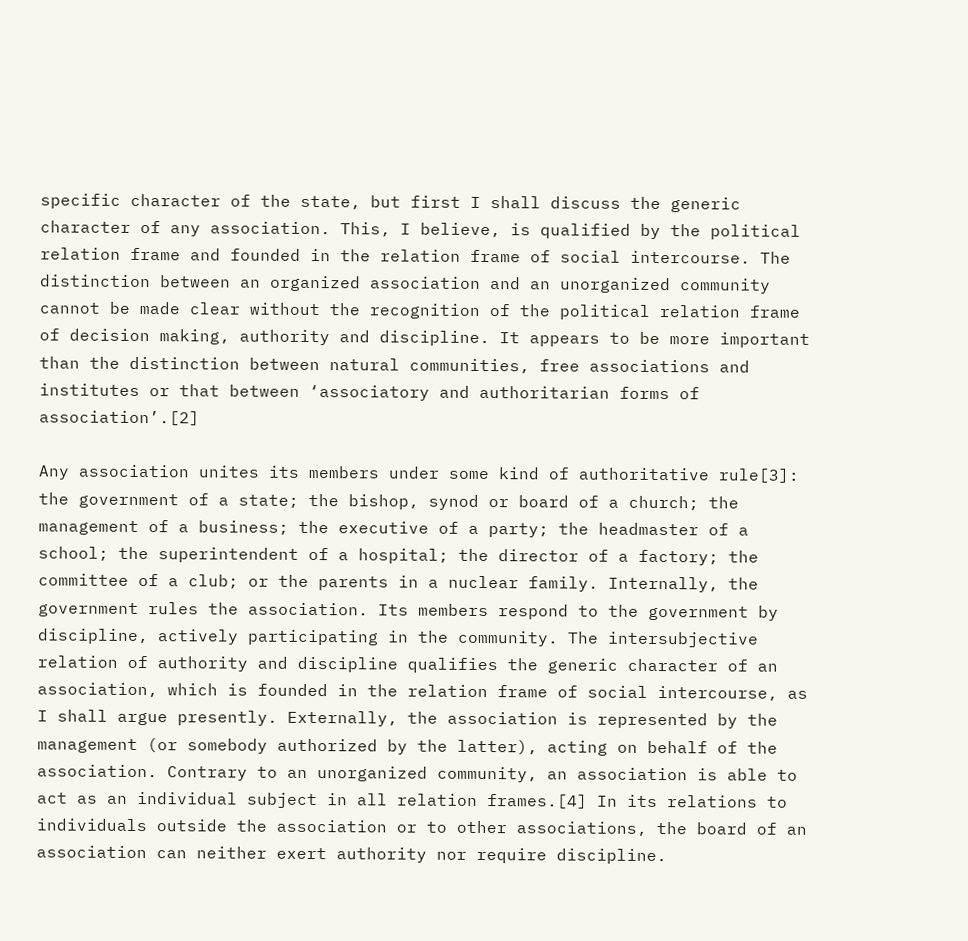specific character of the state, but first I shall discuss the generic character of any association. This, I believe, is qualified by the political relation frame and founded in the relation frame of social intercourse. The distinction between an organized association and an unorganized community cannot be made clear without the recognition of the political relation frame of decision making, authority and discipline. It appears to be more important than the distinction between natural communities, free associations and institutes or that between ‘associatory and authoritarian forms of association’.[2]

Any association unites its members under some kind of authoritative rule[3]: the government of a state; the bishop, synod or board of a church; the management of a business; the executive of a party; the headmaster of a school; the superintendent of a hospital; the director of a factory; the committee of a club; or the parents in a nuclear family. Internally, the government rules the association. Its members respond to the government by discipline, actively participating in the community. The intersubjective relation of authority and discipline qualifies the generic character of an association, which is founded in the relation frame of social intercourse, as I shall argue presently. Externally, the association is represented by the management (or somebody authorized by the latter), acting on behalf of the association. Contrary to an unorganized community, an association is able to act as an individual subject in all relation frames.[4] In its relations to individuals outside the association or to other associations, the board of an association can neither exert authority nor require discipline.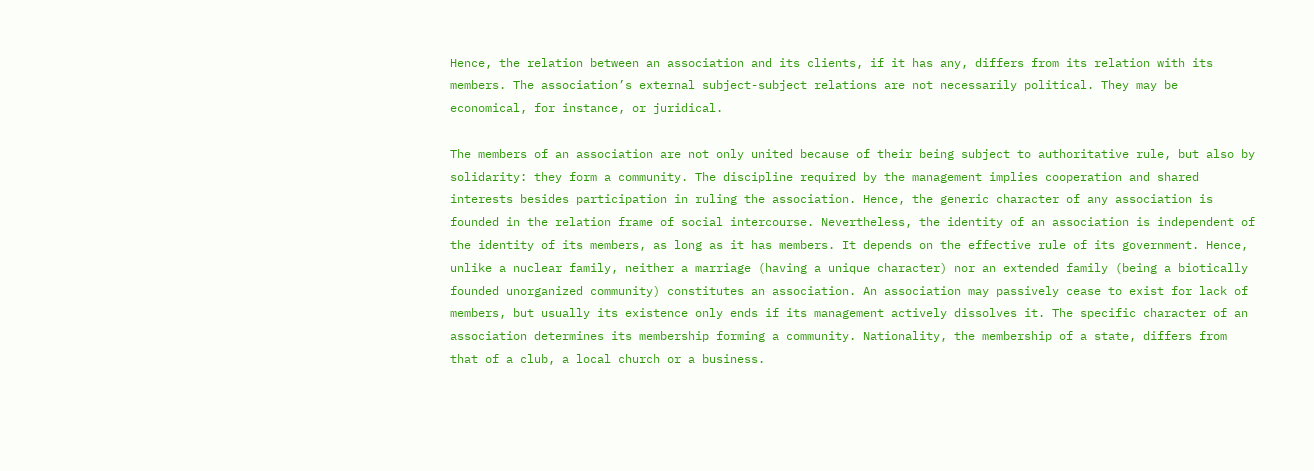Hence, the relation between an association and its clients, if it has any, differs from its relation with its members. The association’s external subject-subject relations are not necessarily political. They may be economical, for instance, or juridical.

The members of an association are not only united because of their being subject to authoritative rule, but also by solidarity: they form a community. The discipline required by the management implies cooperation and shared interests besides participation in ruling the association. Hence, the generic character of any association is founded in the relation frame of social intercourse. Nevertheless, the identity of an association is independent of the identity of its members, as long as it has members. It depends on the effective rule of its government. Hence, unlike a nuclear family, neither a marriage (having a unique character) nor an extended family (being a biotically founded unorganized community) constitutes an association. An association may passively cease to exist for lack of members, but usually its existence only ends if its management actively dissolves it. The specific character of an association determines its membership forming a community. Nationality, the membership of a state, differs from that of a club, a local church or a business.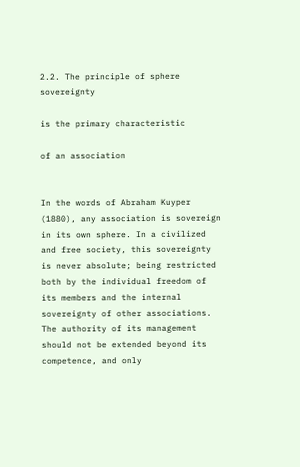2.2. The principle of sphere sovereignty

is the primary characteristic

of an association


In the words of Abraham Kuyper (1880), any association is sovereign in its own sphere. In a civilized and free society, this sovereignty is never absolute; being restricted both by the individual freedom of its members and the internal sovereignty of other associations. The authority of its management should not be extended beyond its competence, and only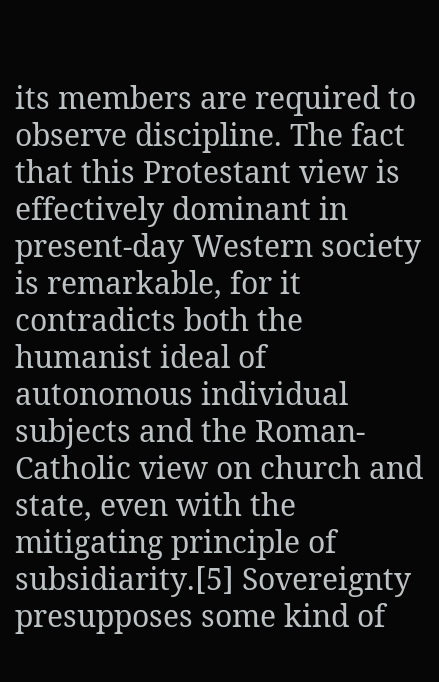its members are required to observe discipline. The fact that this Protestant view is effectively dominant in present-day Western society is remarkable, for it contradicts both the humanist ideal of autonomous individual subjects and the Roman-Catholic view on church and state, even with the mitigating principle of subsidiarity.[5] Sovereignty presupposes some kind of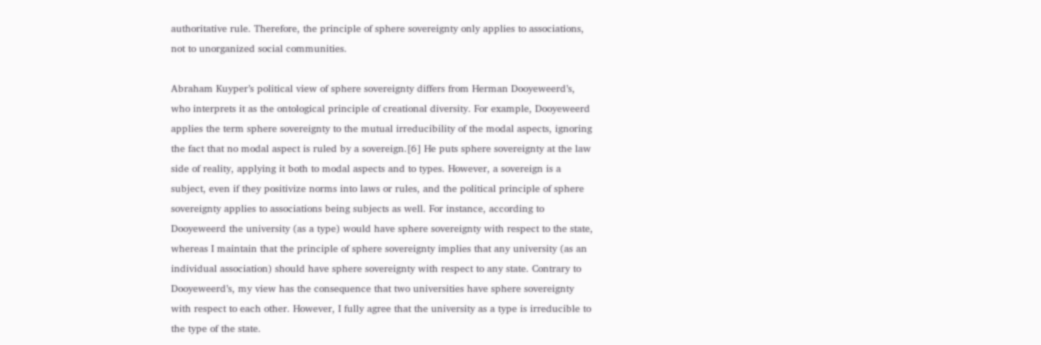authoritative rule. Therefore, the principle of sphere sovereignty only applies to associations, not to unorganized social communities.

Abraham Kuyper’s political view of sphere sovereignty differs from Herman Dooyeweerd’s, who interprets it as the ontological principle of creational diversity. For example, Dooyeweerd applies the term sphere sovereignty to the mutual irreducibility of the modal aspects, ignoring the fact that no modal aspect is ruled by a sovereign.[6] He puts sphere sovereignty at the law side of reality, applying it both to modal aspects and to types. However, a sovereign is a subject, even if they positivize norms into laws or rules, and the political principle of sphere sovereignty applies to associations being subjects as well. For instance, according to Dooyeweerd the university (as a type) would have sphere sovereignty with respect to the state, whereas I maintain that the principle of sphere sovereignty implies that any university (as an individual association) should have sphere sovereignty with respect to any state. Contrary to Dooyeweerd’s, my view has the consequence that two universities have sphere sovereignty with respect to each other. However, I fully agree that the university as a type is irreducible to the type of the state.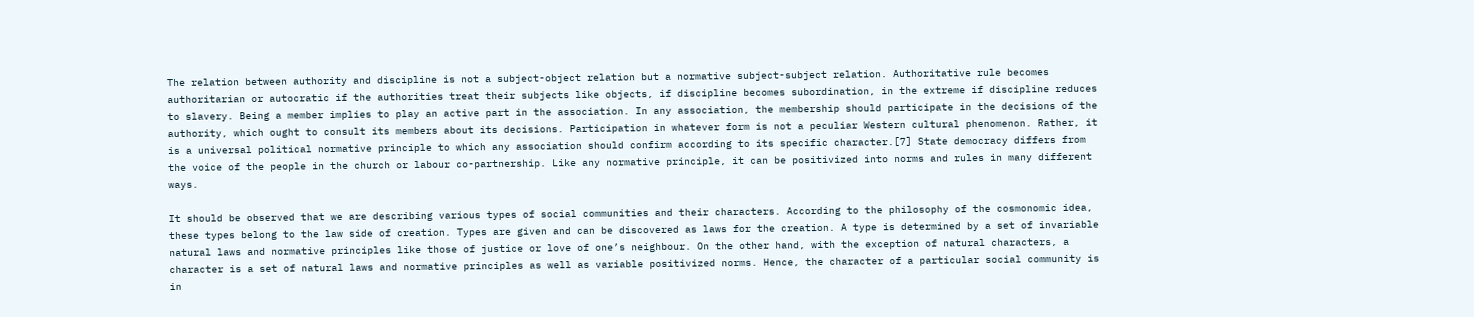The relation between authority and discipline is not a subject-object relation but a normative subject-subject relation. Authoritative rule becomes authoritarian or autocratic if the authorities treat their subjects like objects, if discipline becomes subordination, in the extreme if discipline reduces to slavery. Being a member implies to play an active part in the association. In any association, the membership should participate in the decisions of the authority, which ought to consult its members about its decisions. Participation in whatever form is not a peculiar Western cultural phenomenon. Rather, it is a universal political normative principle to which any association should confirm according to its specific character.[7] State democracy differs from the voice of the people in the church or labour co-partnership. Like any normative principle, it can be positivized into norms and rules in many different ways.

It should be observed that we are describing various types of social communities and their characters. According to the philosophy of the cosmonomic idea, these types belong to the law side of creation. Types are given and can be discovered as laws for the creation. A type is determined by a set of invariable natural laws and normative principles like those of justice or love of one’s neighbour. On the other hand, with the exception of natural characters, a character is a set of natural laws and normative principles as well as variable positivized norms. Hence, the character of a particular social community is in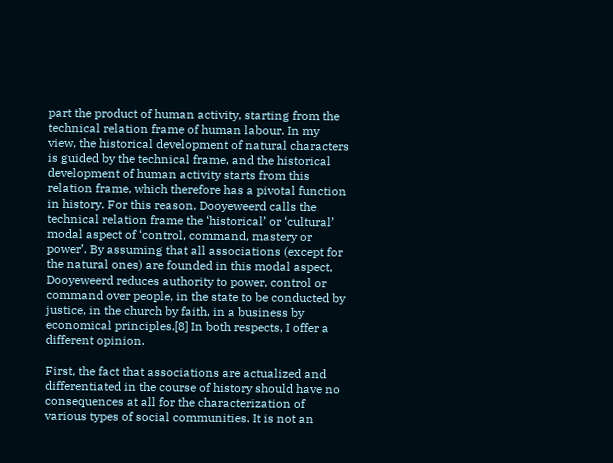part the product of human activity, starting from the technical relation frame of human labour. In my view, the historical development of natural characters is guided by the technical frame, and the historical development of human activity starts from this relation frame, which therefore has a pivotal function in history. For this reason, Dooyeweerd calls the technical relation frame the ‘historical’ or ‘cultural’ modal aspect of ‘control, command, mastery or power’. By assuming that all associations (except for the natural ones) are founded in this modal aspect, Dooyeweerd reduces authority to power, control or command over people, in the state to be conducted by justice, in the church by faith, in a business by economical principles.[8] In both respects, I offer a different opinion.

First, the fact that associations are actualized and differentiated in the course of history should have no consequences at all for the characterization of various types of social communities. It is not an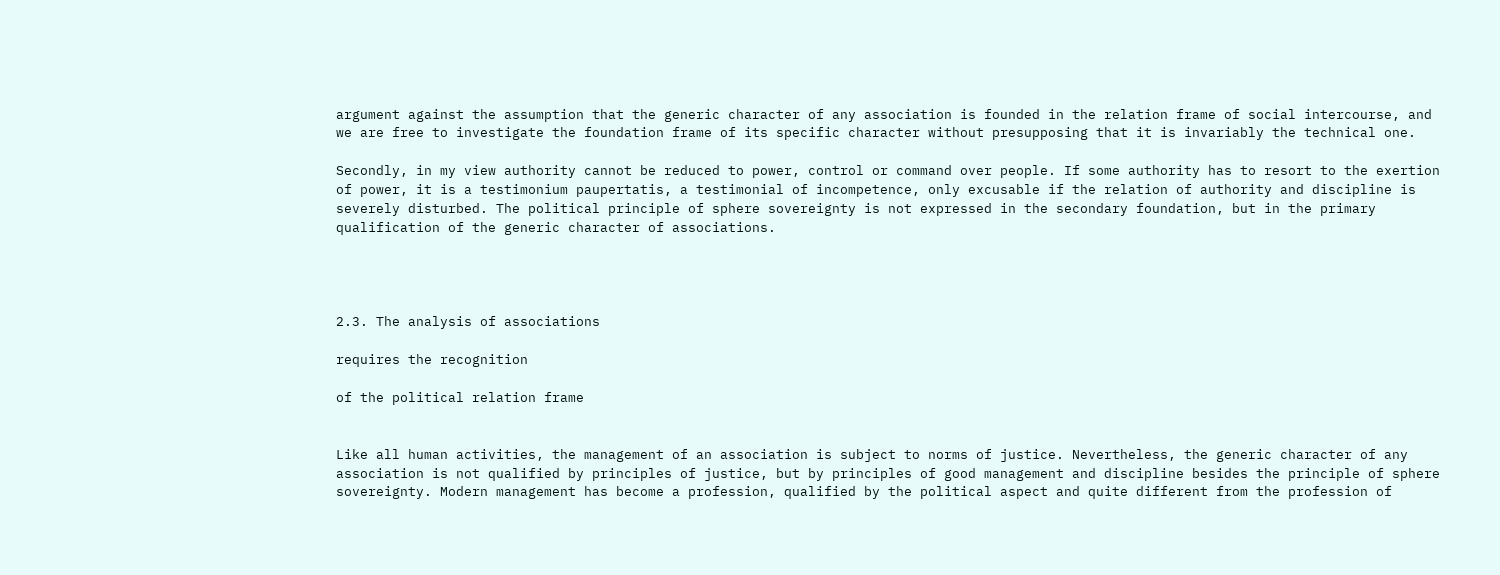argument against the assumption that the generic character of any association is founded in the relation frame of social intercourse, and we are free to investigate the foundation frame of its specific character without presupposing that it is invariably the technical one.

Secondly, in my view authority cannot be reduced to power, control or command over people. If some authority has to resort to the exertion of power, it is a testimonium paupertatis, a testimonial of incompetence, only excusable if the relation of authority and discipline is severely disturbed. The political principle of sphere sovereignty is not expressed in the secondary foundation, but in the primary qualification of the generic character of associations.




2.3. The analysis of associations

requires the recognition

of the political relation frame


Like all human activities, the management of an association is subject to norms of justice. Nevertheless, the generic character of any association is not qualified by principles of justice, but by principles of good management and discipline besides the principle of sphere sovereignty. Modern management has become a profession, qualified by the political aspect and quite different from the profession of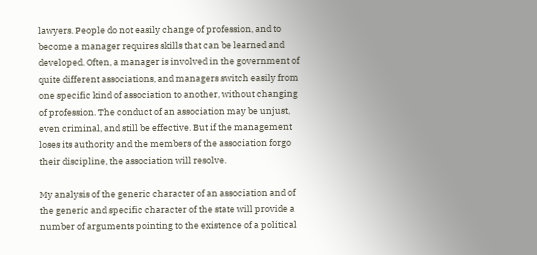lawyers. People do not easily change of profession, and to become a manager requires skills that can be learned and developed. Often, a manager is involved in the government of quite different associations, and managers switch easily from one specific kind of association to another, without changing of profession. The conduct of an association may be unjust, even criminal, and still be effective. But if the management loses its authority and the members of the association forgo their discipline, the association will resolve.

My analysis of the generic character of an association and of the generic and specific character of the state will provide a number of arguments pointing to the existence of a political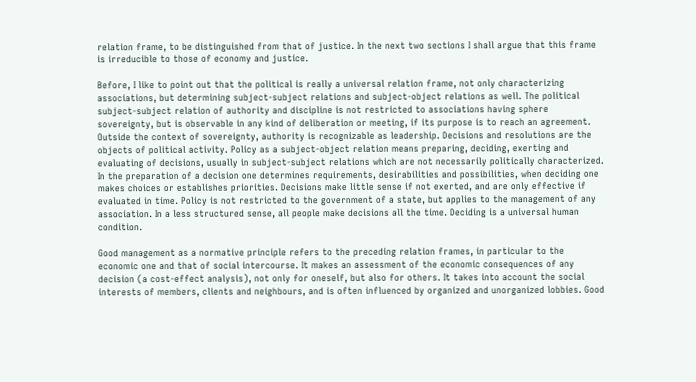relation frame, to be distinguished from that of justice. In the next two sections I shall argue that this frame is irreducible to those of economy and justice.

Before, I like to point out that the political is really a universal relation frame, not only characterizing associations, but determining subject-subject relations and subject-object relations as well. The political subject-subject relation of authority and discipline is not restricted to associations having sphere sovereignty, but is observable in any kind of deliberation or meeting, if its purpose is to reach an agreement. Outside the context of sovereignty, authority is recognizable as leadership. Decisions and resolutions are the objects of political activity. Policy as a subject-object relation means preparing, deciding, exerting and evaluating of decisions, usually in subject-subject relations which are not necessarily politically characterized. In the preparation of a decision one determines requirements, desirabilities and possibilities, when deciding one makes choices or establishes priorities. Decisions make little sense if not exerted, and are only effective if evaluated in time. Policy is not restricted to the government of a state, but applies to the management of any association. In a less structured sense, all people make decisions all the time. Deciding is a universal human condition.

Good management as a normative principle refers to the preceding relation frames, in particular to the economic one and that of social intercourse. It makes an assessment of the economic consequences of any decision (a cost-effect analysis), not only for oneself, but also for others. It takes into account the social interests of members, clients and neighbours, and is often influenced by organized and unorganized lobbies. Good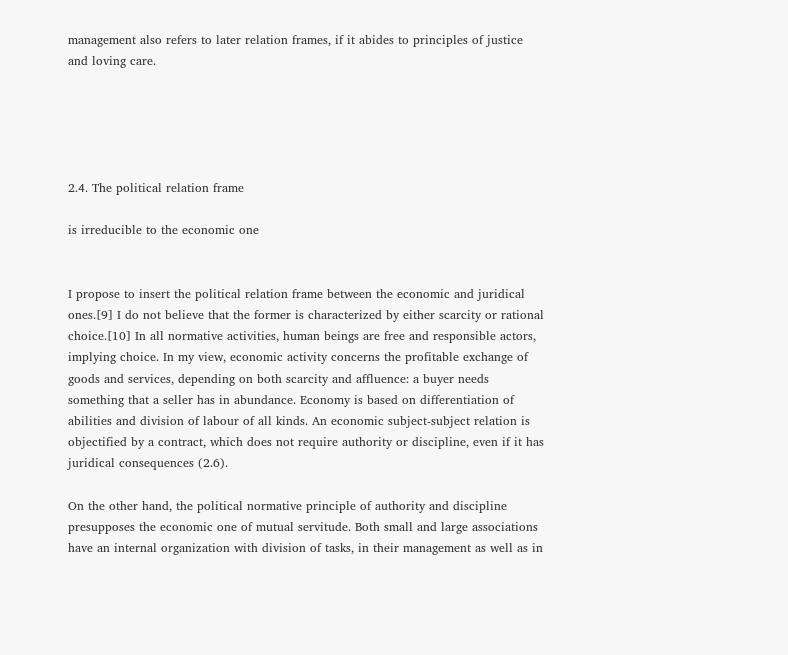management also refers to later relation frames, if it abides to principles of justice and loving care.





2.4. The political relation frame

is irreducible to the economic one


I propose to insert the political relation frame between the economic and juridical ones.[9] I do not believe that the former is characterized by either scarcity or rational choice.[10] In all normative activities, human beings are free and responsible actors, implying choice. In my view, economic activity concerns the profitable exchange of goods and services, depending on both scarcity and affluence: a buyer needs something that a seller has in abundance. Economy is based on differentiation of abilities and division of labour of all kinds. An economic subject-subject relation is objectified by a contract, which does not require authority or discipline, even if it has juridical consequences (2.6).

On the other hand, the political normative principle of authority and discipline presupposes the economic one of mutual servitude. Both small and large associations have an internal organization with division of tasks, in their management as well as in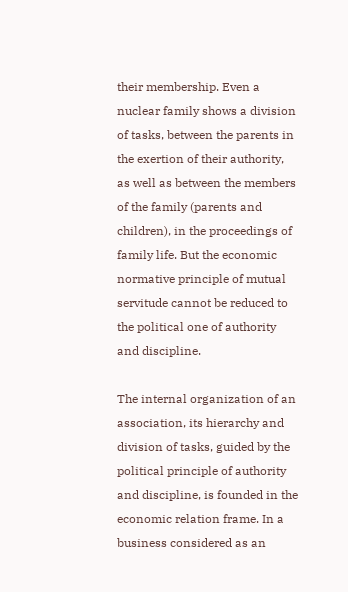their membership. Even a nuclear family shows a division of tasks, between the parents in the exertion of their authority, as well as between the members of the family (parents and children), in the proceedings of family life. But the economic normative principle of mutual servitude cannot be reduced to the political one of authority and discipline.

The internal organization of an association, its hierarchy and division of tasks, guided by the political principle of authority and discipline, is founded in the economic relation frame. In a business considered as an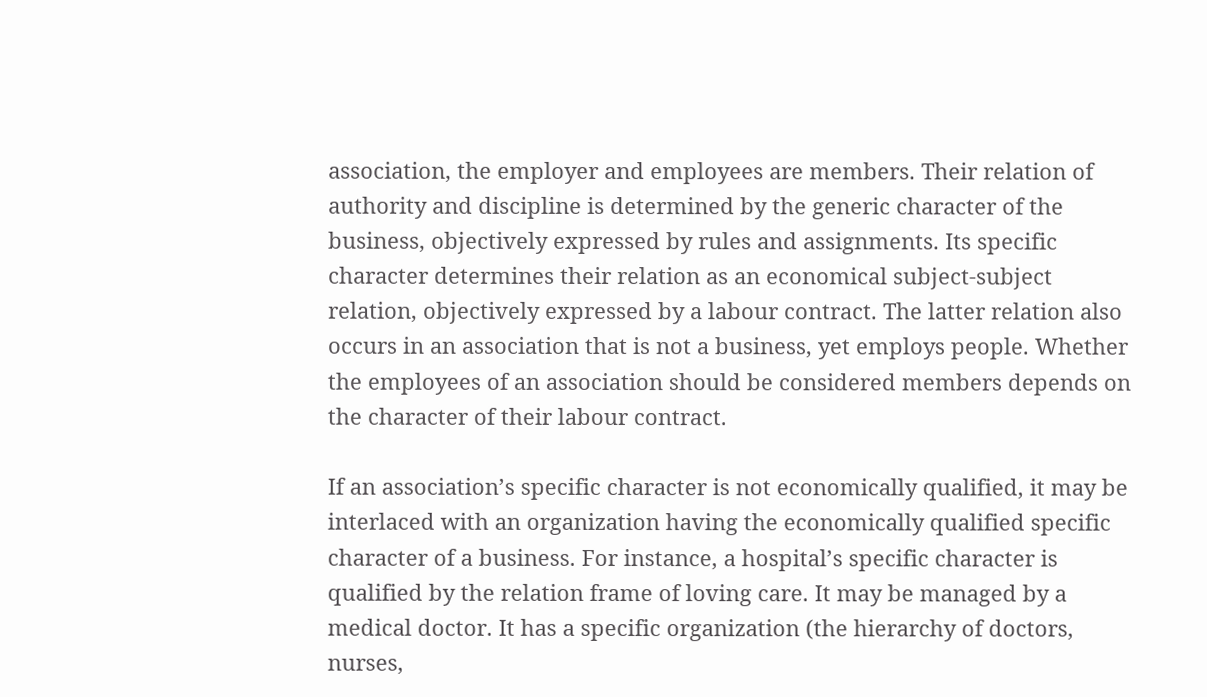association, the employer and employees are members. Their relation of authority and discipline is determined by the generic character of the business, objectively expressed by rules and assignments. Its specific character determines their relation as an economical subject-subject relation, objectively expressed by a labour contract. The latter relation also occurs in an association that is not a business, yet employs people. Whether the employees of an association should be considered members depends on the character of their labour contract.

If an association’s specific character is not economically qualified, it may be interlaced with an organization having the economically qualified specific character of a business. For instance, a hospital’s specific character is qualified by the relation frame of loving care. It may be managed by a medical doctor. It has a specific organization (the hierarchy of doctors, nurses,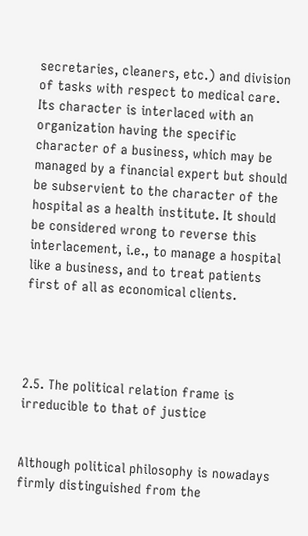secretaries, cleaners, etc.) and division of tasks with respect to medical care. Its character is interlaced with an organization having the specific character of a business, which may be managed by a financial expert but should be subservient to the character of the hospital as a health institute. It should be considered wrong to reverse this interlacement, i.e., to manage a hospital like a business, and to treat patients first of all as economical clients.




2.5. The political relation frame is irreducible to that of justice


Although political philosophy is nowadays firmly distinguished from the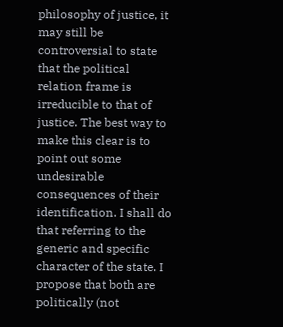philosophy of justice, it may still be controversial to state that the political relation frame is irreducible to that of justice. The best way to make this clear is to point out some undesirable consequences of their identification. I shall do that referring to the generic and specific character of the state. I propose that both are politically (not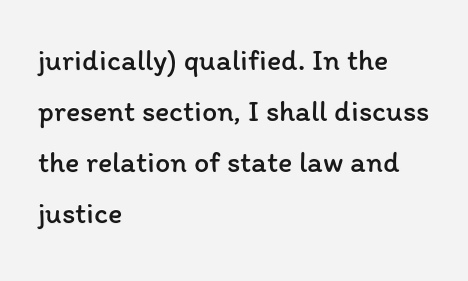juridically) qualified. In the present section, I shall discuss the relation of state law and justice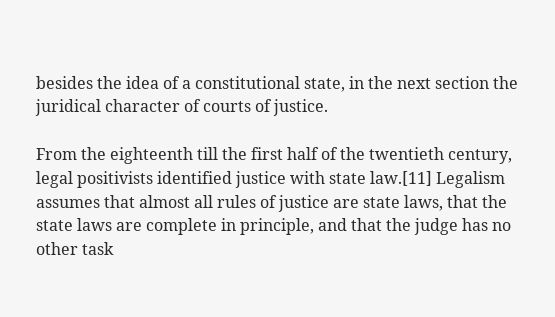besides the idea of a constitutional state, in the next section the juridical character of courts of justice.

From the eighteenth till the first half of the twentieth century, legal positivists identified justice with state law.[11] Legalism assumes that almost all rules of justice are state laws, that the state laws are complete in principle, and that the judge has no other task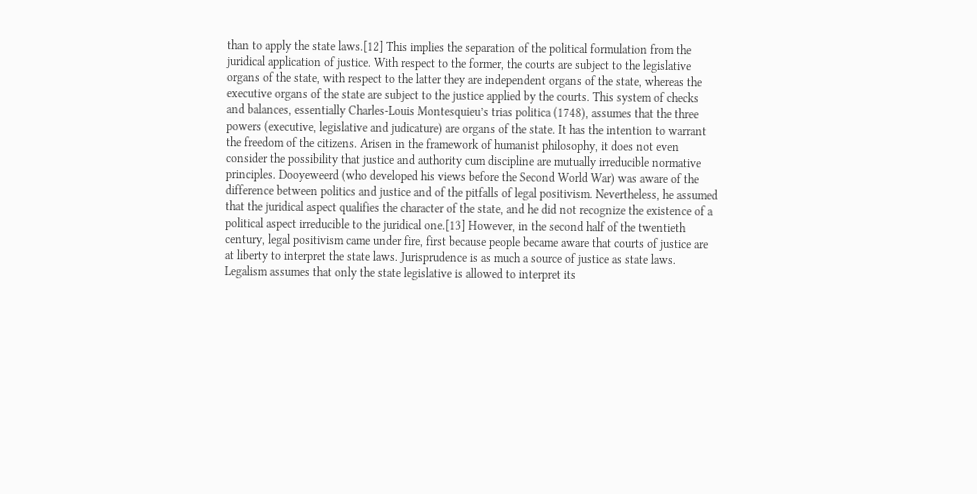than to apply the state laws.[12] This implies the separation of the political formulation from the juridical application of justice. With respect to the former, the courts are subject to the legislative organs of the state, with respect to the latter they are independent organs of the state, whereas the executive organs of the state are subject to the justice applied by the courts. This system of checks and balances, essentially Charles-Louis Montesquieu’s trias politica (1748), assumes that the three powers (executive, legislative and judicature) are organs of the state. It has the intention to warrant the freedom of the citizens. Arisen in the framework of humanist philosophy, it does not even consider the possibility that justice and authority cum discipline are mutually irreducible normative principles. Dooyeweerd (who developed his views before the Second World War) was aware of the difference between politics and justice and of the pitfalls of legal positivism. Nevertheless, he assumed that the juridical aspect qualifies the character of the state, and he did not recognize the existence of a political aspect irreducible to the juridical one.[13] However, in the second half of the twentieth century, legal positivism came under fire, first because people became aware that courts of justice are at liberty to interpret the state laws. Jurisprudence is as much a source of justice as state laws. Legalism assumes that only the state legislative is allowed to interpret its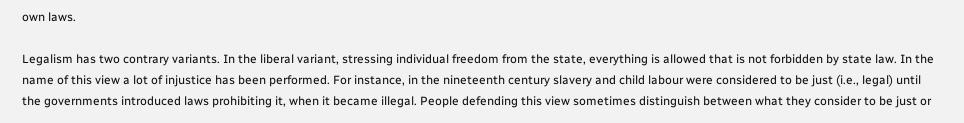own laws.

Legalism has two contrary variants. In the liberal variant, stressing individual freedom from the state, everything is allowed that is not forbidden by state law. In the name of this view a lot of injustice has been performed. For instance, in the nineteenth century slavery and child labour were considered to be just (i.e., legal) until the governments introduced laws prohibiting it, when it became illegal. People defending this view sometimes distinguish between what they consider to be just or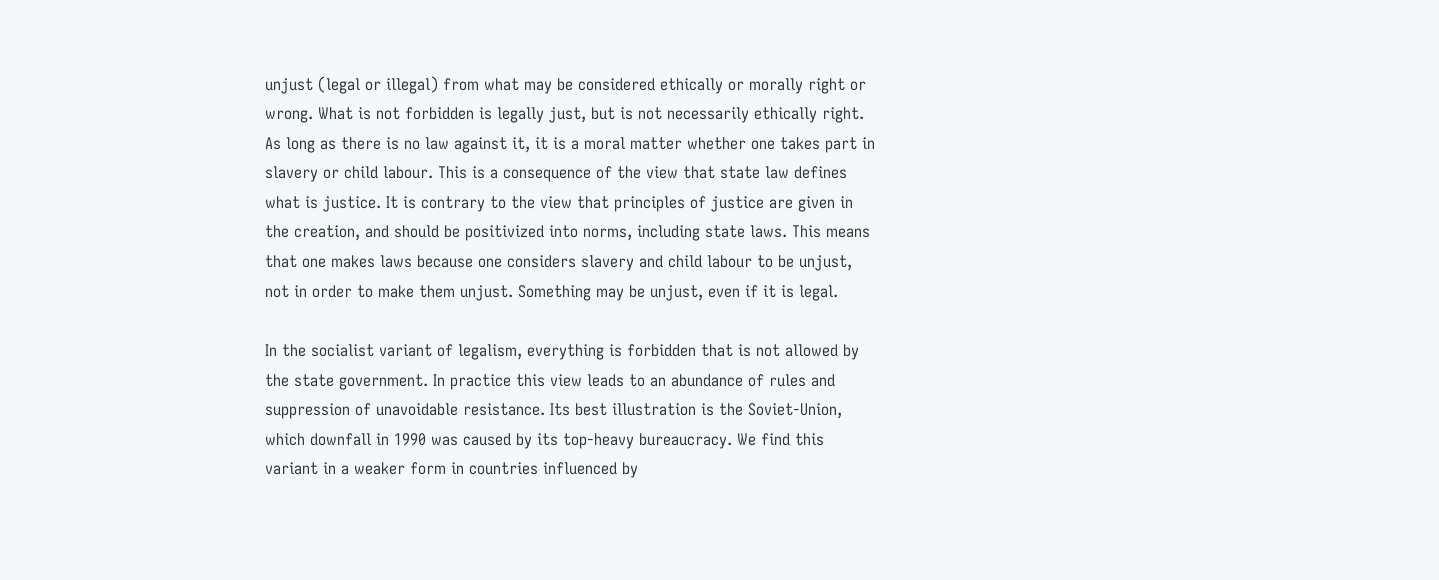unjust (legal or illegal) from what may be considered ethically or morally right or wrong. What is not forbidden is legally just, but is not necessarily ethically right. As long as there is no law against it, it is a moral matter whether one takes part in slavery or child labour. This is a consequence of the view that state law defines what is justice. It is contrary to the view that principles of justice are given in the creation, and should be positivized into norms, including state laws. This means that one makes laws because one considers slavery and child labour to be unjust, not in order to make them unjust. Something may be unjust, even if it is legal.

In the socialist variant of legalism, everything is forbidden that is not allowed by the state government. In practice this view leads to an abundance of rules and suppression of unavoidable resistance. Its best illustration is the Soviet-Union, which downfall in 1990 was caused by its top-heavy bureaucracy. We find this variant in a weaker form in countries influenced by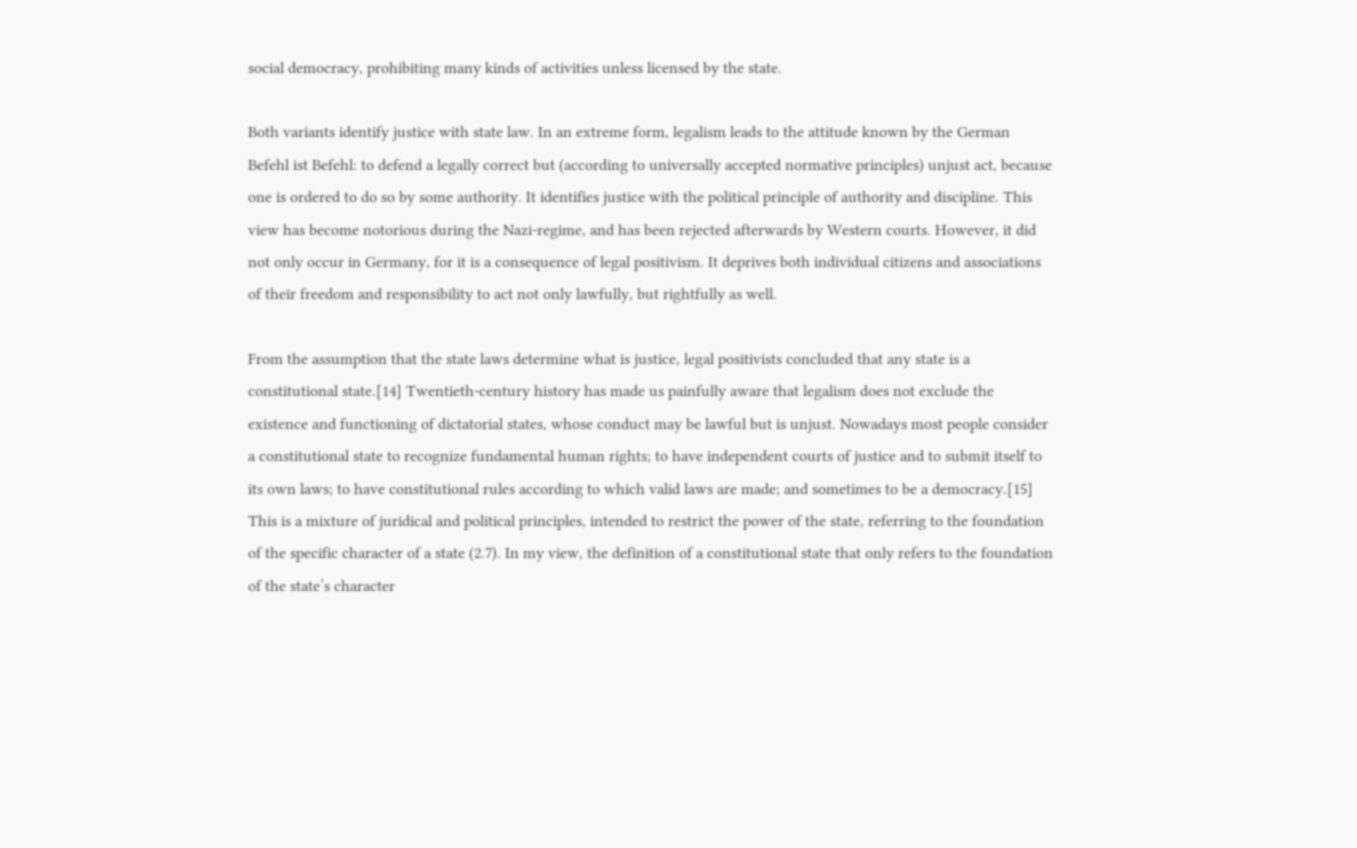social democracy, prohibiting many kinds of activities unless licensed by the state.

Both variants identify justice with state law. In an extreme form, legalism leads to the attitude known by the German Befehl ist Befehl: to defend a legally correct but (according to universally accepted normative principles) unjust act, because one is ordered to do so by some authority. It identifies justice with the political principle of authority and discipline. This view has become notorious during the Nazi-regime, and has been rejected afterwards by Western courts. However, it did not only occur in Germany, for it is a consequence of legal positivism. It deprives both individual citizens and associations of their freedom and responsibility to act not only lawfully, but rightfully as well.

From the assumption that the state laws determine what is justice, legal positivists concluded that any state is a constitutional state.[14] Twentieth-century history has made us painfully aware that legalism does not exclude the existence and functioning of dictatorial states, whose conduct may be lawful but is unjust. Nowadays most people consider a constitutional state to recognize fundamental human rights; to have independent courts of justice and to submit itself to its own laws; to have constitutional rules according to which valid laws are made; and sometimes to be a democracy.[15] This is a mixture of juridical and political principles, intended to restrict the power of the state, referring to the foundation of the specific character of a state (2.7). In my view, the definition of a constitutional state that only refers to the foundation of the state’s character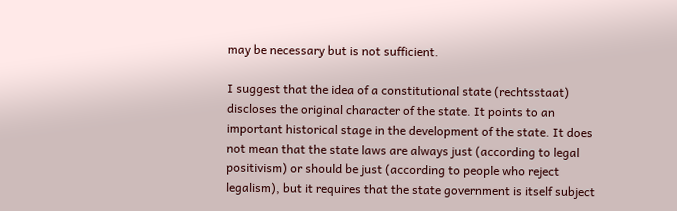may be necessary but is not sufficient.

I suggest that the idea of a constitutional state (rechtsstaat) discloses the original character of the state. It points to an important historical stage in the development of the state. It does not mean that the state laws are always just (according to legal positivism) or should be just (according to people who reject legalism), but it requires that the state government is itself subject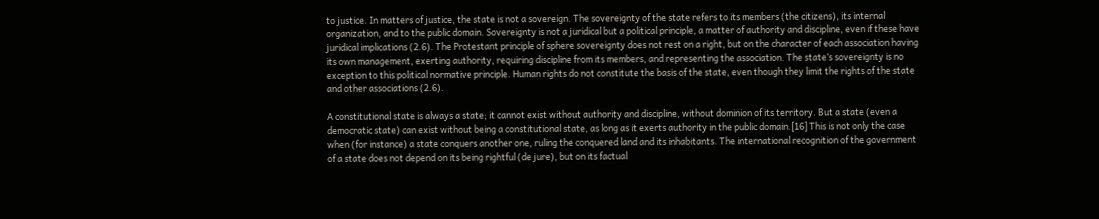to justice. In matters of justice, the state is not a sovereign. The sovereignty of the state refers to its members (the citizens), its internal organization, and to the public domain. Sovereignty is not a juridical but a political principle, a matter of authority and discipline, even if these have juridical implications (2.6). The Protestant principle of sphere sovereignty does not rest on a right, but on the character of each association having its own management, exerting authority, requiring discipline from its members, and representing the association. The state’s sovereignty is no exception to this political normative principle. Human rights do not constitute the basis of the state, even though they limit the rights of the state and other associations (2.6).

A constitutional state is always a state; it cannot exist without authority and discipline, without dominion of its territory. But a state (even a democratic state) can exist without being a constitutional state, as long as it exerts authority in the public domain.[16] This is not only the case when (for instance) a state conquers another one, ruling the conquered land and its inhabitants. The international recognition of the government of a state does not depend on its being rightful (de jure), but on its factual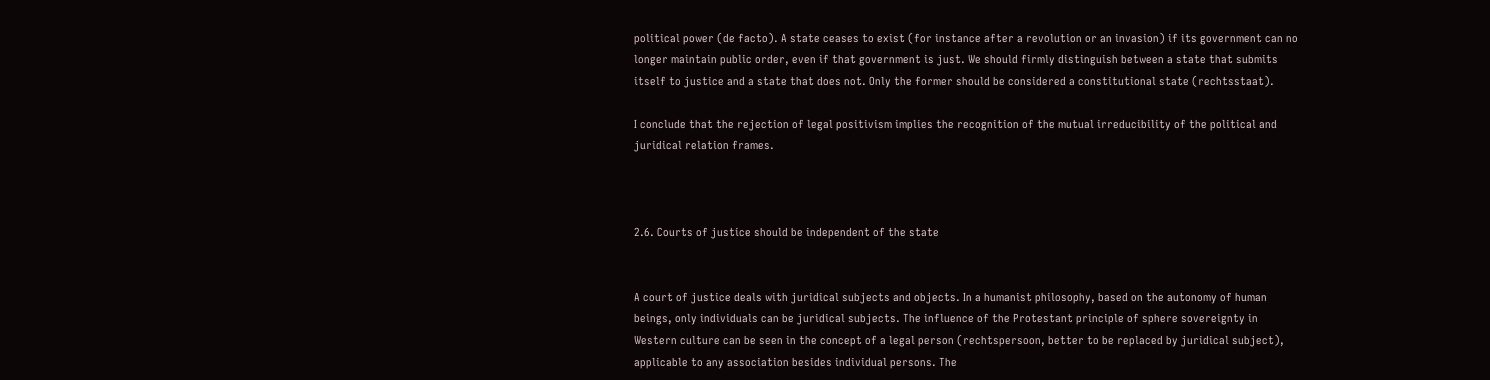political power (de facto). A state ceases to exist (for instance after a revolution or an invasion) if its government can no longer maintain public order, even if that government is just. We should firmly distinguish between a state that submits itself to justice and a state that does not. Only the former should be considered a constitutional state (rechtsstaat).

I conclude that the rejection of legal positivism implies the recognition of the mutual irreducibility of the political and juridical relation frames.



2.6. Courts of justice should be independent of the state


A court of justice deals with juridical subjects and objects. In a humanist philosophy, based on the autonomy of human beings, only individuals can be juridical subjects. The influence of the Protestant principle of sphere sovereignty in Western culture can be seen in the concept of a legal person (rechtspersoon, better to be replaced by juridical subject), applicable to any association besides individual persons. The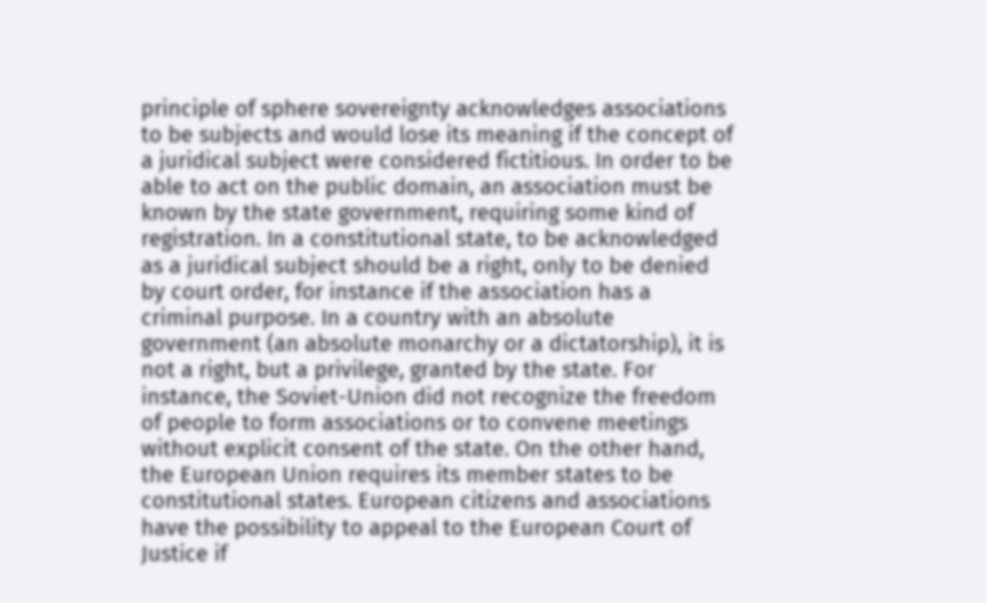principle of sphere sovereignty acknowledges associations to be subjects and would lose its meaning if the concept of a juridical subject were considered fictitious. In order to be able to act on the public domain, an association must be known by the state government, requiring some kind of registration. In a constitutional state, to be acknowledged as a juridical subject should be a right, only to be denied by court order, for instance if the association has a criminal purpose. In a country with an absolute government (an absolute monarchy or a dictatorship), it is not a right, but a privilege, granted by the state. For instance, the Soviet-Union did not recognize the freedom of people to form associations or to convene meetings without explicit consent of the state. On the other hand, the European Union requires its member states to be constitutional states. European citizens and associations have the possibility to appeal to the European Court of Justice if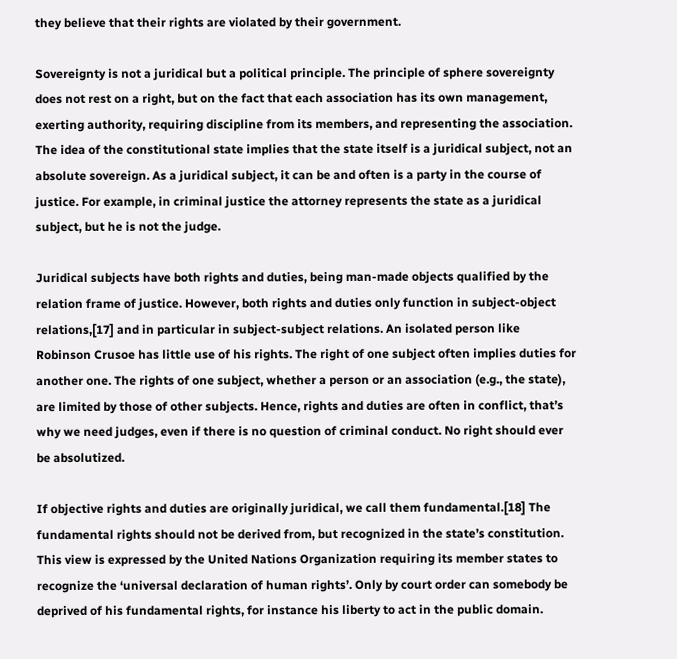they believe that their rights are violated by their government.

Sovereignty is not a juridical but a political principle. The principle of sphere sovereignty does not rest on a right, but on the fact that each association has its own management, exerting authority, requiring discipline from its members, and representing the association. The idea of the constitutional state implies that the state itself is a juridical subject, not an absolute sovereign. As a juridical subject, it can be and often is a party in the course of justice. For example, in criminal justice the attorney represents the state as a juridical subject, but he is not the judge.

Juridical subjects have both rights and duties, being man-made objects qualified by the relation frame of justice. However, both rights and duties only function in subject-object relations,[17] and in particular in subject-subject relations. An isolated person like Robinson Crusoe has little use of his rights. The right of one subject often implies duties for another one. The rights of one subject, whether a person or an association (e.g., the state), are limited by those of other subjects. Hence, rights and duties are often in conflict, that’s why we need judges, even if there is no question of criminal conduct. No right should ever be absolutized.

If objective rights and duties are originally juridical, we call them fundamental.[18] The fundamental rights should not be derived from, but recognized in the state’s constitution. This view is expressed by the United Nations Organization requiring its member states to recognize the ‘universal declaration of human rights’. Only by court order can somebody be deprived of his fundamental rights, for instance his liberty to act in the public domain.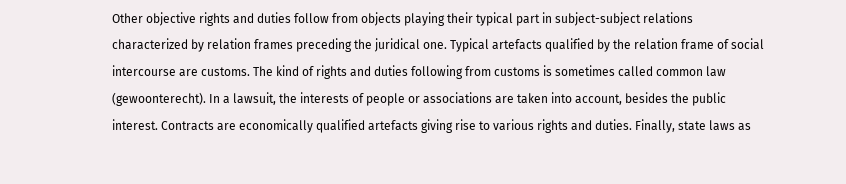Other objective rights and duties follow from objects playing their typical part in subject-subject relations characterized by relation frames preceding the juridical one. Typical artefacts qualified by the relation frame of social intercourse are customs. The kind of rights and duties following from customs is sometimes called common law (gewoonterecht). In a lawsuit, the interests of people or associations are taken into account, besides the public interest. Contracts are economically qualified artefacts giving rise to various rights and duties. Finally, state laws as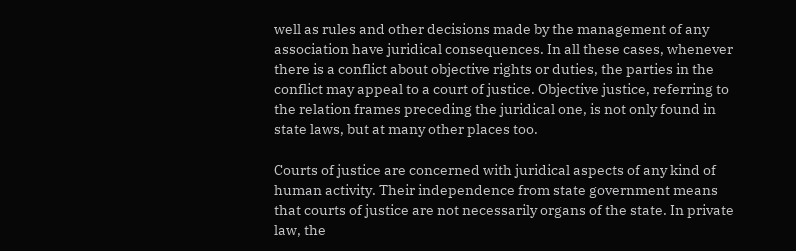well as rules and other decisions made by the management of any association have juridical consequences. In all these cases, whenever there is a conflict about objective rights or duties, the parties in the conflict may appeal to a court of justice. Objective justice, referring to the relation frames preceding the juridical one, is not only found in state laws, but at many other places too.

Courts of justice are concerned with juridical aspects of any kind of human activity. Their independence from state government means that courts of justice are not necessarily organs of the state. In private law, the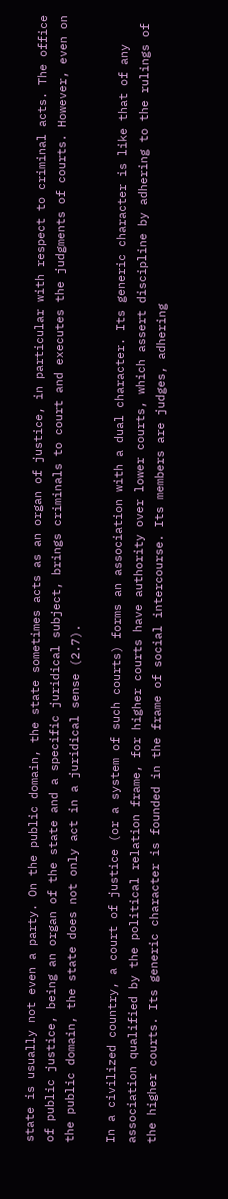state is usually not even a party. On the public domain, the state sometimes acts as an organ of justice, in particular with respect to criminal acts. The office of public justice, being an organ of the state and a specific juridical subject, brings criminals to court and executes the judgments of courts. However, even on the public domain, the state does not only act in a juridical sense (2.7).

In a civilized country, a court of justice (or a system of such courts) forms an association with a dual character. Its generic character is like that of any association qualified by the political relation frame, for higher courts have authority over lower courts, which assert discipline by adhering to the rulings of the higher courts. Its generic character is founded in the frame of social intercourse. Its members are judges, adhering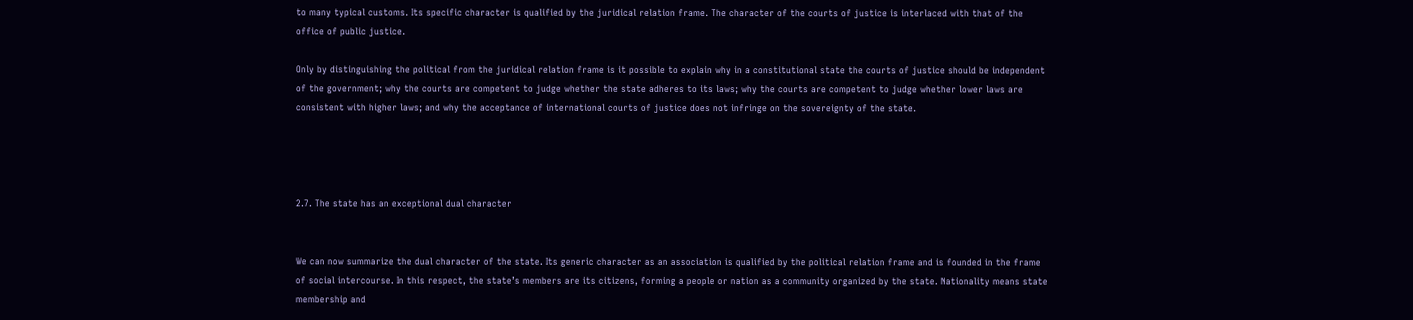to many typical customs. Its specific character is qualified by the juridical relation frame. The character of the courts of justice is interlaced with that of the office of public justice.

Only by distinguishing the political from the juridical relation frame is it possible to explain why in a constitutional state the courts of justice should be independent of the government; why the courts are competent to judge whether the state adheres to its laws; why the courts are competent to judge whether lower laws are consistent with higher laws; and why the acceptance of international courts of justice does not infringe on the sovereignty of the state.




2.7. The state has an exceptional dual character


We can now summarize the dual character of the state. Its generic character as an association is qualified by the political relation frame and is founded in the frame of social intercourse. In this respect, the state’s members are its citizens, forming a people or nation as a community organized by the state. Nationality means state membership and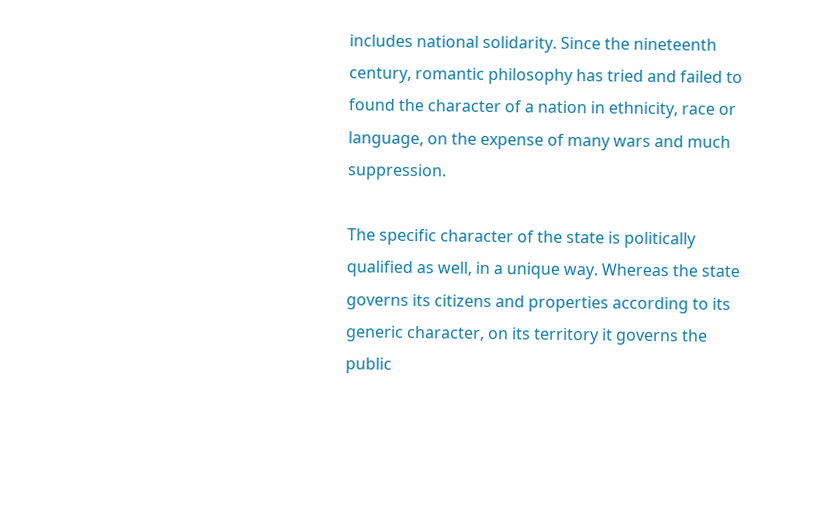includes national solidarity. Since the nineteenth century, romantic philosophy has tried and failed to found the character of a nation in ethnicity, race or language, on the expense of many wars and much suppression.

The specific character of the state is politically qualified as well, in a unique way. Whereas the state governs its citizens and properties according to its generic character, on its territory it governs the public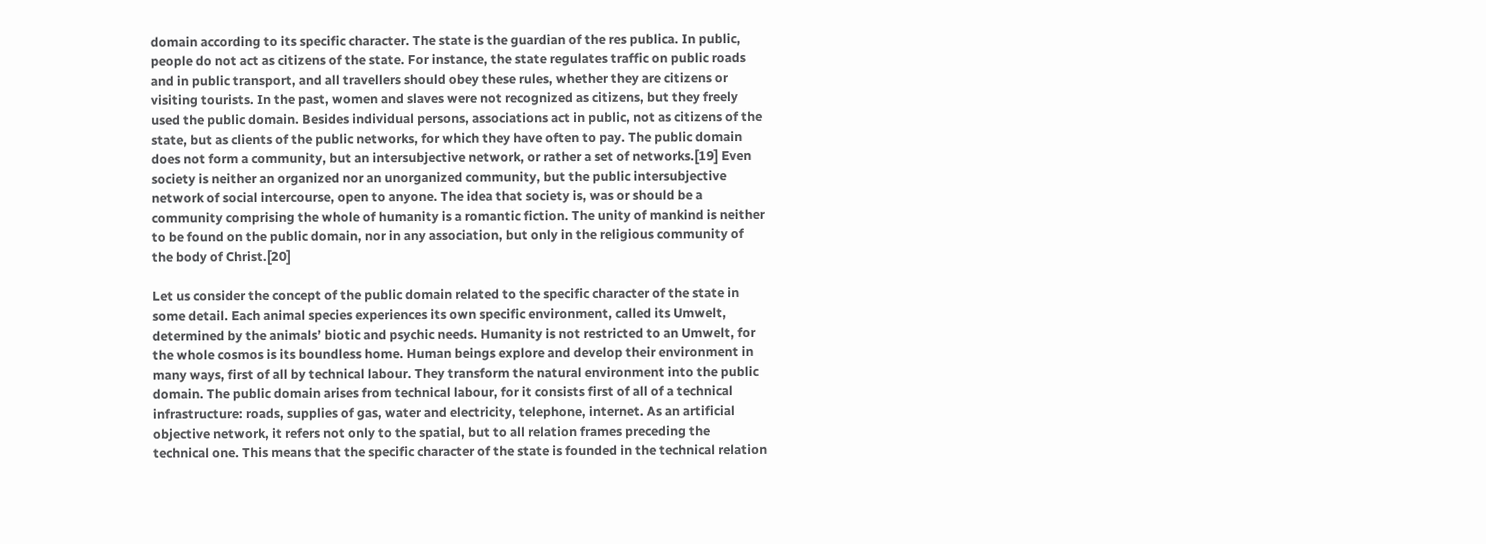domain according to its specific character. The state is the guardian of the res publica. In public, people do not act as citizens of the state. For instance, the state regulates traffic on public roads and in public transport, and all travellers should obey these rules, whether they are citizens or visiting tourists. In the past, women and slaves were not recognized as citizens, but they freely used the public domain. Besides individual persons, associations act in public, not as citizens of the state, but as clients of the public networks, for which they have often to pay. The public domain does not form a community, but an intersubjective network, or rather a set of networks.[19] Even society is neither an organized nor an unorganized community, but the public intersubjective network of social intercourse, open to anyone. The idea that society is, was or should be a community comprising the whole of humanity is a romantic fiction. The unity of mankind is neither to be found on the public domain, nor in any association, but only in the religious community of the body of Christ.[20]

Let us consider the concept of the public domain related to the specific character of the state in some detail. Each animal species experiences its own specific environment, called its Umwelt, determined by the animals’ biotic and psychic needs. Humanity is not restricted to an Umwelt, for the whole cosmos is its boundless home. Human beings explore and develop their environment in many ways, first of all by technical labour. They transform the natural environment into the public domain. The public domain arises from technical labour, for it consists first of all of a technical infrastructure: roads, supplies of gas, water and electricity, telephone, internet. As an artificial objective network, it refers not only to the spatial, but to all relation frames preceding the technical one. This means that the specific character of the state is founded in the technical relation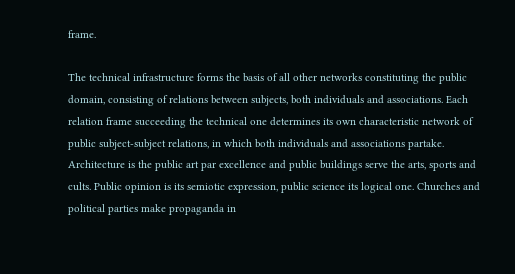frame.

The technical infrastructure forms the basis of all other networks constituting the public domain, consisting of relations between subjects, both individuals and associations. Each relation frame succeeding the technical one determines its own characteristic network of public subject-subject relations, in which both individuals and associations partake. Architecture is the public art par excellence and public buildings serve the arts, sports and cults. Public opinion is its semiotic expression, public science its logical one. Churches and political parties make propaganda in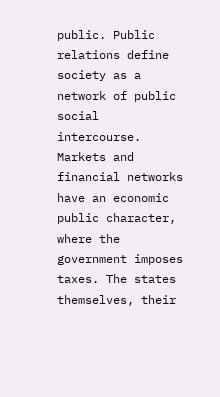public. Public relations define society as a network of public social intercourse. Markets and financial networks have an economic public character, where the government imposes taxes. The states themselves, their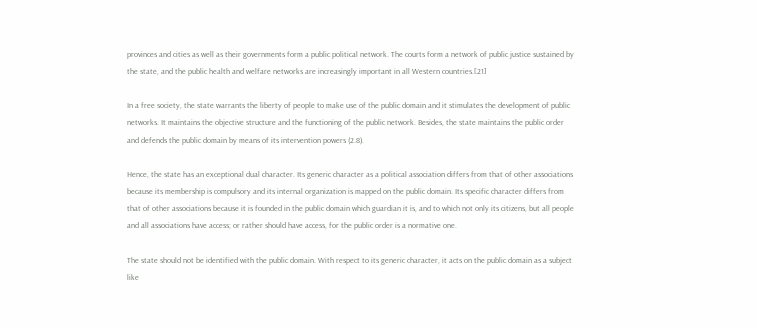provinces and cities as well as their governments form a public political network. The courts form a network of public justice sustained by the state, and the public health and welfare networks are increasingly important in all Western countries.[21]

In a free society, the state warrants the liberty of people to make use of the public domain and it stimulates the development of public networks. It maintains the objective structure and the functioning of the public network. Besides, the state maintains the public order and defends the public domain by means of its intervention powers (2.8).

Hence, the state has an exceptional dual character. Its generic character as a political association differs from that of other associations because its membership is compulsory and its internal organization is mapped on the public domain. Its specific character differs from that of other associations because it is founded in the public domain which guardian it is, and to which not only its citizens, but all people and all associations have access; or rather should have access, for the public order is a normative one.

The state should not be identified with the public domain. With respect to its generic character, it acts on the public domain as a subject like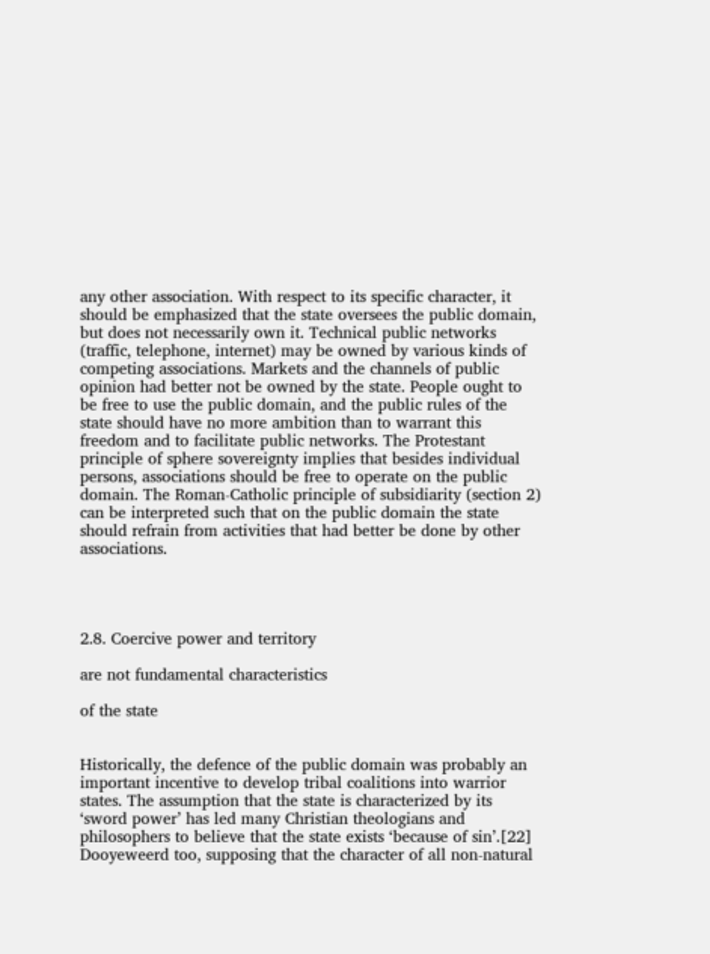any other association. With respect to its specific character, it should be emphasized that the state oversees the public domain, but does not necessarily own it. Technical public networks (traffic, telephone, internet) may be owned by various kinds of competing associations. Markets and the channels of public opinion had better not be owned by the state. People ought to be free to use the public domain, and the public rules of the state should have no more ambition than to warrant this freedom and to facilitate public networks. The Protestant principle of sphere sovereignty implies that besides individual persons, associations should be free to operate on the public domain. The Roman-Catholic principle of subsidiarity (section 2) can be interpreted such that on the public domain the state should refrain from activities that had better be done by other associations.




2.8. Coercive power and territory

are not fundamental characteristics

of the state


Historically, the defence of the public domain was probably an important incentive to develop tribal coalitions into warrior states. The assumption that the state is characterized by its ‘sword power’ has led many Christian theologians and philosophers to believe that the state exists ‘because of sin’.[22] Dooyeweerd too, supposing that the character of all non-natural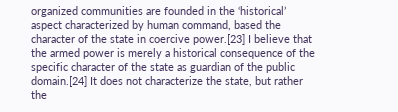organized communities are founded in the ‘historical’ aspect characterized by human command, based the character of the state in coercive power.[23] I believe that the armed power is merely a historical consequence of the specific character of the state as guardian of the public domain.[24] It does not characterize the state, but rather the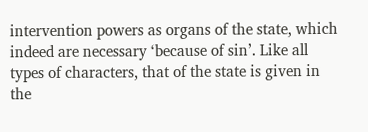intervention powers as organs of the state, which indeed are necessary ‘because of sin’. Like all types of characters, that of the state is given in the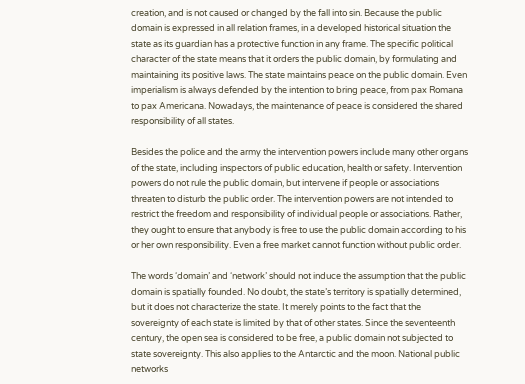creation, and is not caused or changed by the fall into sin. Because the public domain is expressed in all relation frames, in a developed historical situation the state as its guardian has a protective function in any frame. The specific political character of the state means that it orders the public domain, by formulating and maintaining its positive laws. The state maintains peace on the public domain. Even imperialism is always defended by the intention to bring peace, from pax Romana to pax Americana. Nowadays, the maintenance of peace is considered the shared responsibility of all states.

Besides the police and the army the intervention powers include many other organs of the state, including inspectors of public education, health or safety. Intervention powers do not rule the public domain, but intervene if people or associations threaten to disturb the public order. The intervention powers are not intended to restrict the freedom and responsibility of individual people or associations. Rather, they ought to ensure that anybody is free to use the public domain according to his or her own responsibility. Even a free market cannot function without public order.

The words ‘domain’ and ‘network’ should not induce the assumption that the public domain is spatially founded. No doubt, the state’s territory is spatially determined, but it does not characterize the state. It merely points to the fact that the sovereignty of each state is limited by that of other states. Since the seventeenth century, the open sea is considered to be free, a public domain not subjected to state sovereignty. This also applies to the Antarctic and the moon. National public networks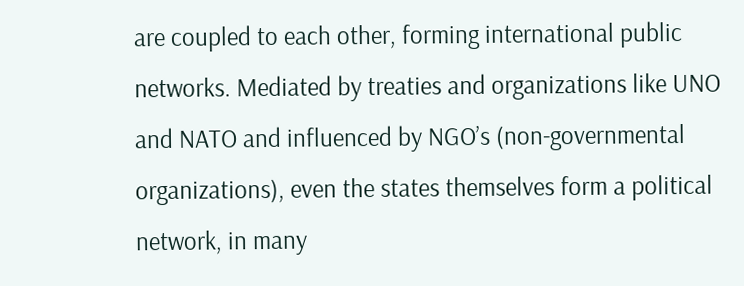are coupled to each other, forming international public networks. Mediated by treaties and organizations like UNO and NATO and influenced by NGO’s (non-governmental organizations), even the states themselves form a political network, in many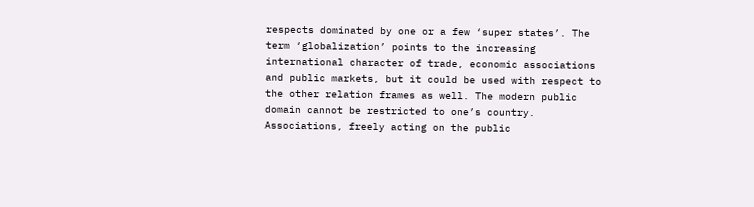respects dominated by one or a few ‘super states’. The term ‘globalization’ points to the increasing international character of trade, economic associations and public markets, but it could be used with respect to the other relation frames as well. The modern public domain cannot be restricted to one’s country. Associations, freely acting on the public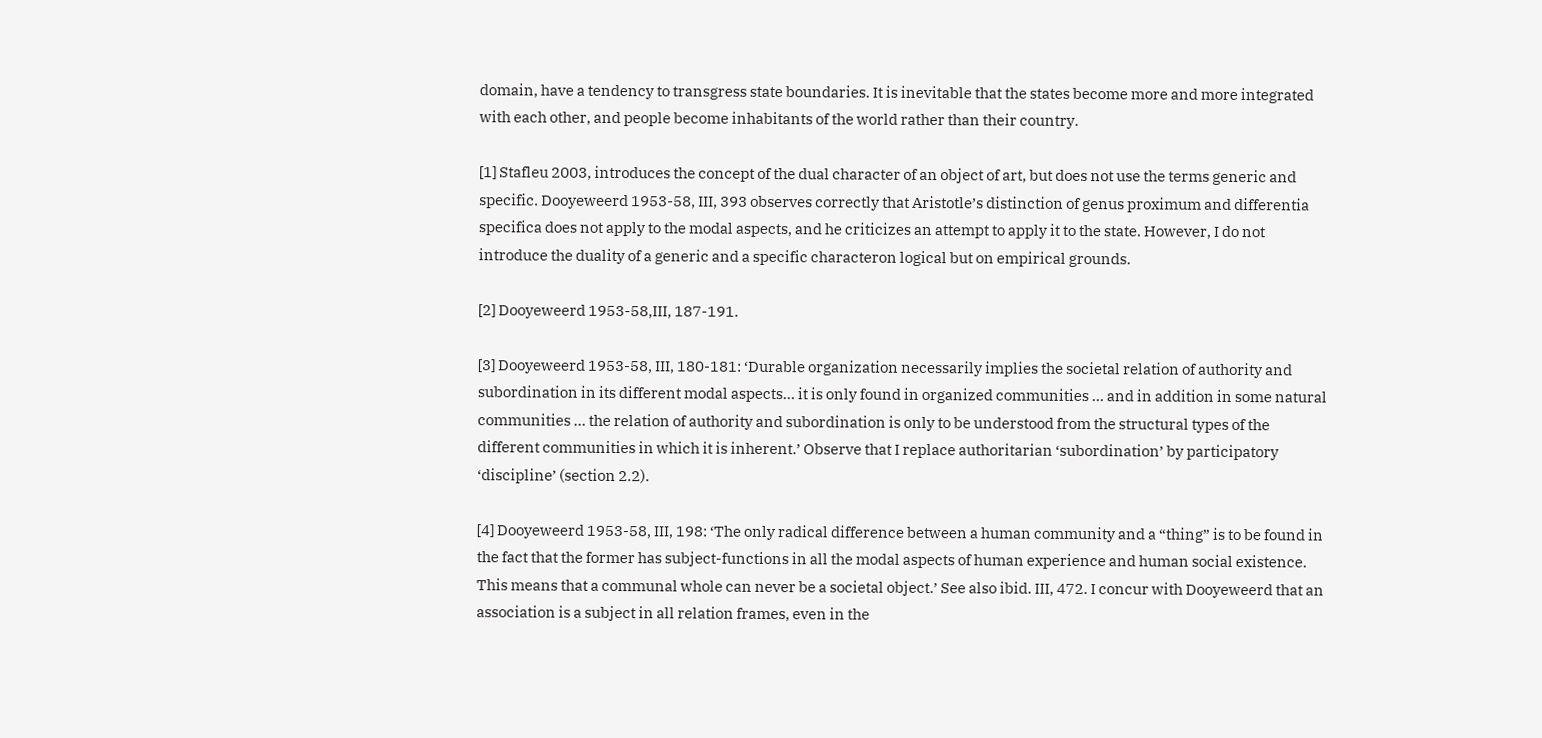domain, have a tendency to transgress state boundaries. It is inevitable that the states become more and more integrated with each other, and people become inhabitants of the world rather than their country.

[1] Stafleu 2003, introduces the concept of the dual character of an object of art, but does not use the terms generic and specific. Dooyeweerd 1953-58, III, 393 observes correctly that Aristotle’s distinction of genus proximum and differentia specifica does not apply to the modal aspects, and he criticizes an attempt to apply it to the state. However, I do not introduce the duality of a generic and a specific characteron logical but on empirical grounds.

[2] Dooyeweerd 1953-58,III, 187-191.

[3] Dooyeweerd 1953-58, III, 180-181: ‘Durable organization necessarily implies the societal relation of authority and subordination in its different modal aspects… it is only found in organized communities … and in addition in some natural communities … the relation of authority and subordination is only to be understood from the structural types of the different communities in which it is inherent.’ Observe that I replace authoritarian ‘subordination’ by participatory ‘discipline’ (section 2.2).

[4] Dooyeweerd 1953-58, III, 198: ‘The only radical difference between a human community and a “thing” is to be found in the fact that the former has subject-functions in all the modal aspects of human experience and human social existence. This means that a communal whole can never be a societal object.’ See also ibid. III, 472. I concur with Dooyeweerd that an association is a subject in all relation frames, even in the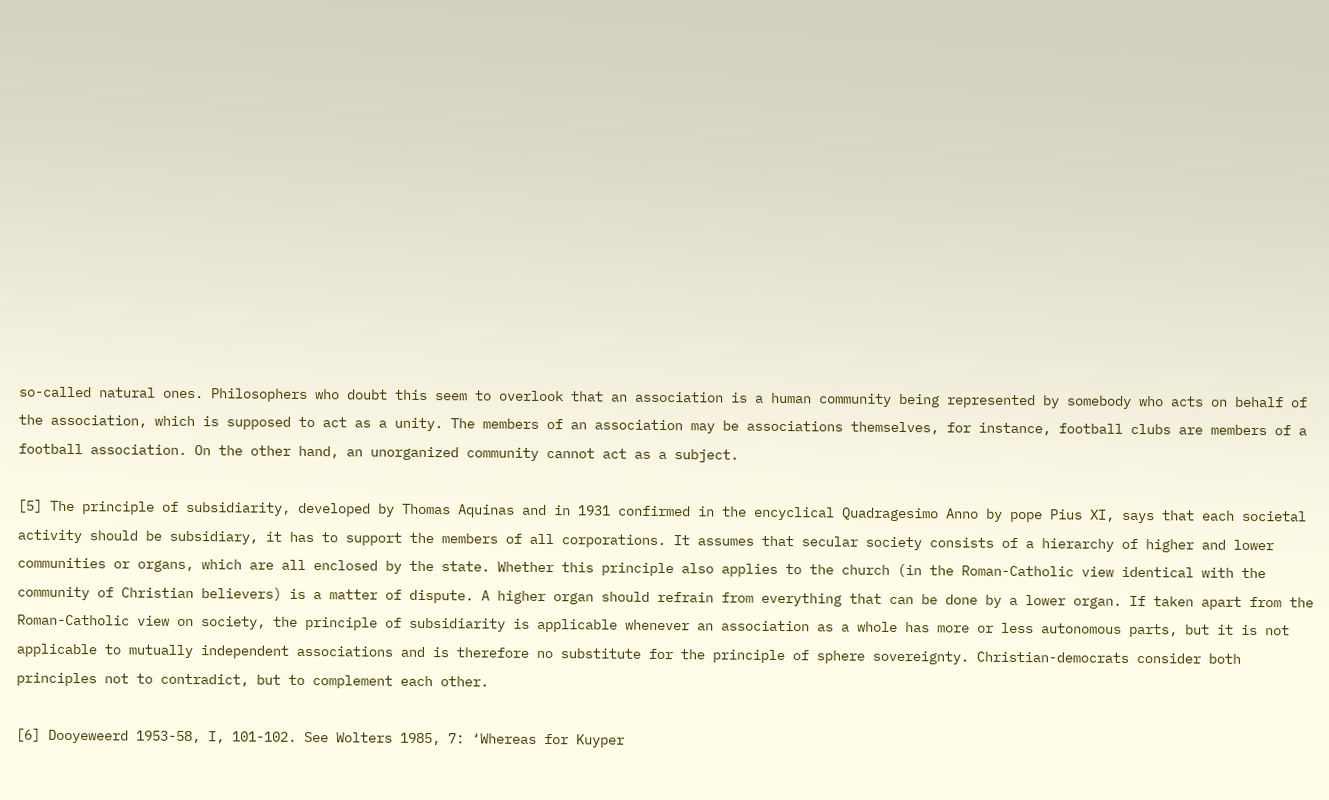so-called natural ones. Philosophers who doubt this seem to overlook that an association is a human community being represented by somebody who acts on behalf of the association, which is supposed to act as a unity. The members of an association may be associations themselves, for instance, football clubs are members of a football association. On the other hand, an unorganized community cannot act as a subject.

[5] The principle of subsidiarity, developed by Thomas Aquinas and in 1931 confirmed in the encyclical Quadragesimo Anno by pope Pius XI, says that each societal activity should be subsidiary, it has to support the members of all corporations. It assumes that secular society consists of a hierarchy of higher and lower communities or organs, which are all enclosed by the state. Whether this principle also applies to the church (in the Roman-Catholic view identical with the community of Christian believers) is a matter of dispute. A higher organ should refrain from everything that can be done by a lower organ. If taken apart from the Roman-Catholic view on society, the principle of subsidiarity is applicable whenever an association as a whole has more or less autonomous parts, but it is not applicable to mutually independent associations and is therefore no substitute for the principle of sphere sovereignty. Christian-democrats consider both principles not to contradict, but to complement each other.

[6] Dooyeweerd 1953-58, I, 101-102. See Wolters 1985, 7: ‘Whereas for Kuyper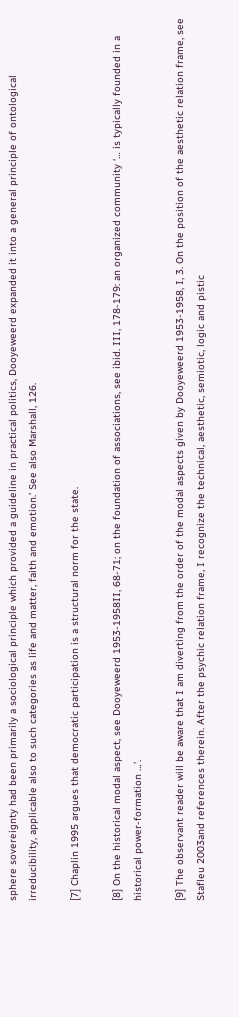sphere sovereignty had been primarily a sociological principle which provided a guideline in practical politics, Dooyeweerd expanded it into a general principle of ontological irreducibility, applicable also to such categories as life and matter, faith and emotion.’ See also Marshall, 126.

[7] Chaplin 1995 argues that democratic participation is a structural norm for the state.

[8] On the historical modal aspect, see Dooyeweerd 1953-1958II, 68-71; on the foundation of associations, see ibid. III, 178-179: an organized community ‘… is typically founded in a historical power-formation …’.

[9] The observant reader will be aware that I am diverting from the order of the modal aspects given by Dooyeweerd 1953-1958, I, 3. On the position of the aesthetic relation frame, see Stafleu 2003and references therein. After the psychic relation frame, I recognize the technical, aesthetic, semiotic, logic and pistic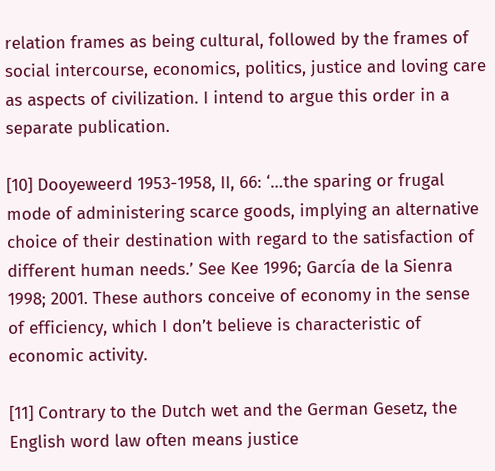relation frames as being cultural, followed by the frames of social intercourse, economics, politics, justice and loving care as aspects of civilization. I intend to argue this order in a separate publication.

[10] Dooyeweerd 1953-1958, II, 66: ‘…the sparing or frugal mode of administering scarce goods, implying an alternative choice of their destination with regard to the satisfaction of different human needs.’ See Kee 1996; García de la Sienra 1998; 2001. These authors conceive of economy in the sense of efficiency, which I don’t believe is characteristic of economic activity.

[11] Contrary to the Dutch wet and the German Gesetz, the English word law often means justice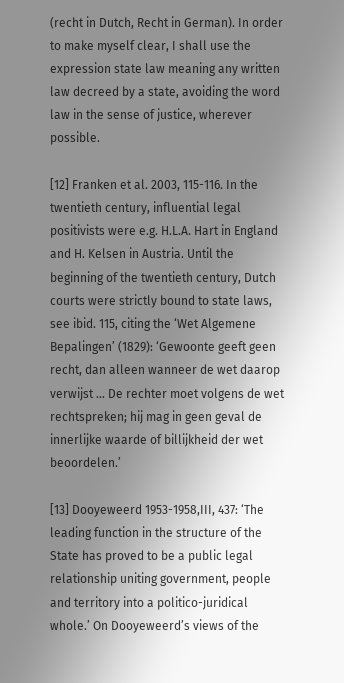(recht in Dutch, Recht in German). In order to make myself clear, I shall use the expression state law meaning any written law decreed by a state, avoiding the word law in the sense of justice, wherever possible.

[12] Franken et al. 2003, 115-116. In the twentieth century, influential legal positivists were e.g. H.L.A. Hart in England and H. Kelsen in Austria. Until the beginning of the twentieth century, Dutch courts were strictly bound to state laws, see ibid. 115, citing the ‘Wet Algemene Bepalingen’ (1829): ‘Gewoonte geeft geen recht, dan alleen wanneer de wet daarop verwijst … De rechter moet volgens de wet rechtspreken; hij mag in geen geval de innerlijke waarde of billijkheid der wet beoordelen.’

[13] Dooyeweerd 1953-1958,III, 437: ‘The leading function in the structure of the State has proved to be a public legal relationship uniting government, people and territory into a politico-juridical whole.’ On Dooyeweerd’s views of the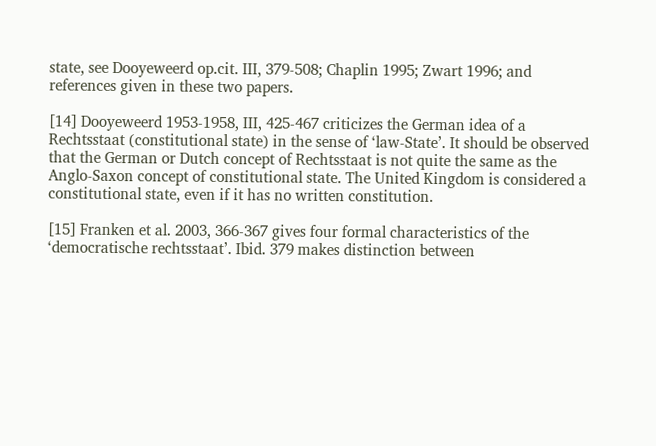state, see Dooyeweerd op.cit. III, 379-508; Chaplin 1995; Zwart 1996; and references given in these two papers.

[14] Dooyeweerd 1953-1958, III, 425-467 criticizes the German idea of a Rechtsstaat (constitutional state) in the sense of ‘law-State’. It should be observed that the German or Dutch concept of Rechtsstaat is not quite the same as the Anglo-Saxon concept of constitutional state. The United Kingdom is considered a constitutional state, even if it has no written constitution.

[15] Franken et al. 2003, 366-367 gives four formal characteristics of the ‘democratische rechtsstaat’. Ibid. 379 makes distinction between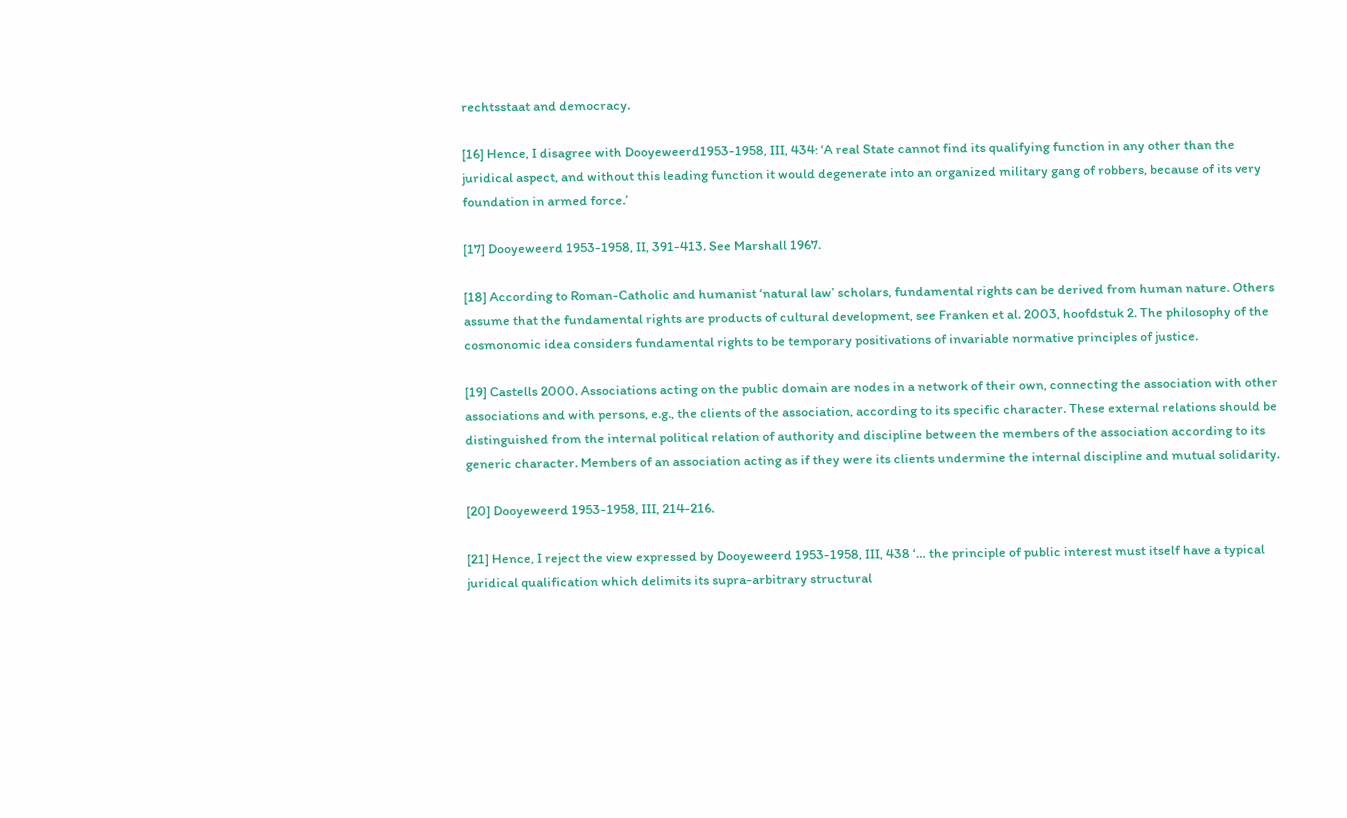rechtsstaat and democracy.

[16] Hence, I disagree with Dooyeweerd1953-1958, III, 434: ‘A real State cannot find its qualifying function in any other than the juridical aspect, and without this leading function it would degenerate into an organized military gang of robbers, because of its very foundation in armed force.’

[17] Dooyeweerd 1953-1958, II, 391-413. See Marshall 1967.

[18] According to Roman-Catholic and humanist ‘natural law’ scholars, fundamental rights can be derived from human nature. Others assume that the fundamental rights are products of cultural development, see Franken et al. 2003, hoofdstuk 2. The philosophy of the cosmonomic idea considers fundamental rights to be temporary positivations of invariable normative principles of justice.

[19] Castells 2000. Associations acting on the public domain are nodes in a network of their own, connecting the association with other associations and with persons, e.g., the clients of the association, according to its specific character. These external relations should be distinguished from the internal political relation of authority and discipline between the members of the association according to its generic character. Members of an association acting as if they were its clients undermine the internal discipline and mutual solidarity.

[20] Dooyeweerd 1953-1958, III, 214-216.

[21] Hence, I reject the view expressed by Dooyeweerd 1953-1958, III, 438 ‘… the principle of public interest must itself have a typical juridical qualification which delimits its supra-arbitrary structural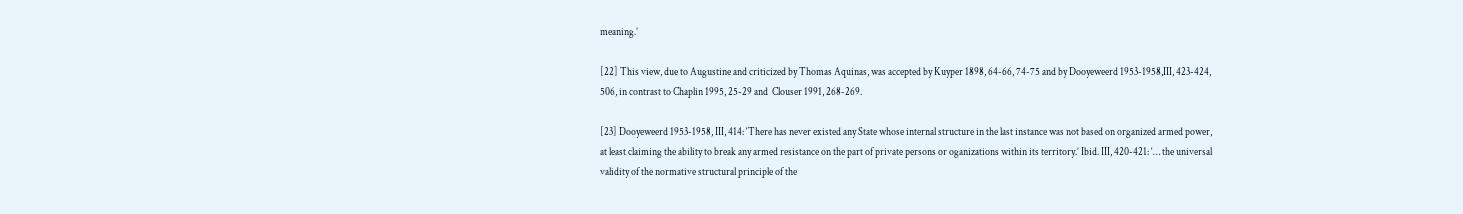meaning.’

[22] This view, due to Augustine and criticized by Thomas Aquinas, was accepted by Kuyper 1898, 64-66, 74-75 and by Dooyeweerd 1953-1958,III, 423-424, 506, in contrast to Chaplin 1995, 25-29 and  Clouser 1991, 268-269.

[23] Dooyeweerd 1953-1958, III, 414: ‘There has never existed any State whose internal structure in the last instance was not based on organized armed power, at least claiming the ability to break any armed resistance on the part of private persons or oganizations within its territory.’ Ibid. III, 420-421: ‘… the universal validity of the normative structural principle of the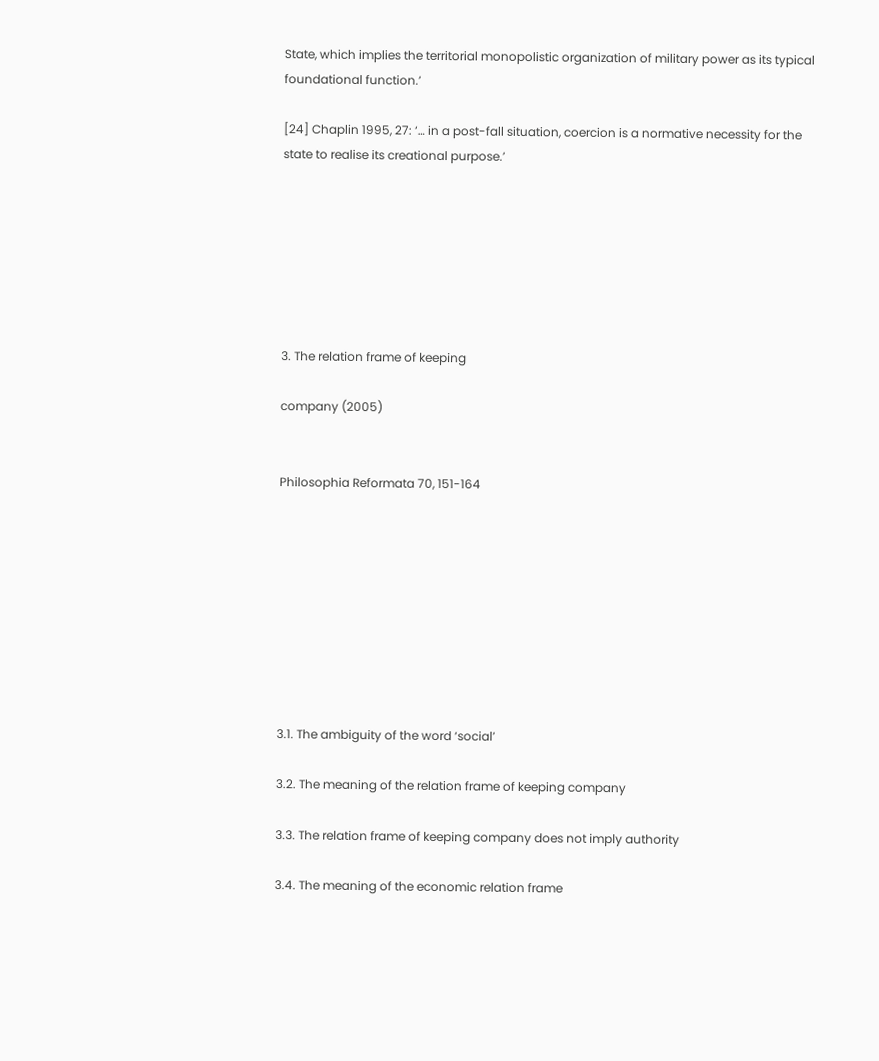State, which implies the territorial monopolistic organization of military power as its typical foundational function.’

[24] Chaplin 1995, 27: ‘… in a post-fall situation, coercion is a normative necessity for the state to realise its creational purpose.’







3. The relation frame of keeping

company (2005)


Philosophia Reformata 70, 151-164









3.1. The ambiguity of the word ‘social’

3.2. The meaning of the relation frame of keeping company

3.3. The relation frame of keeping company does not imply authority

3.4. The meaning of the economic relation frame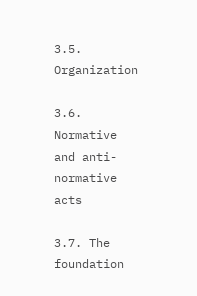3.5. Organization

3.6. Normative and anti-normative acts

3.7. The foundation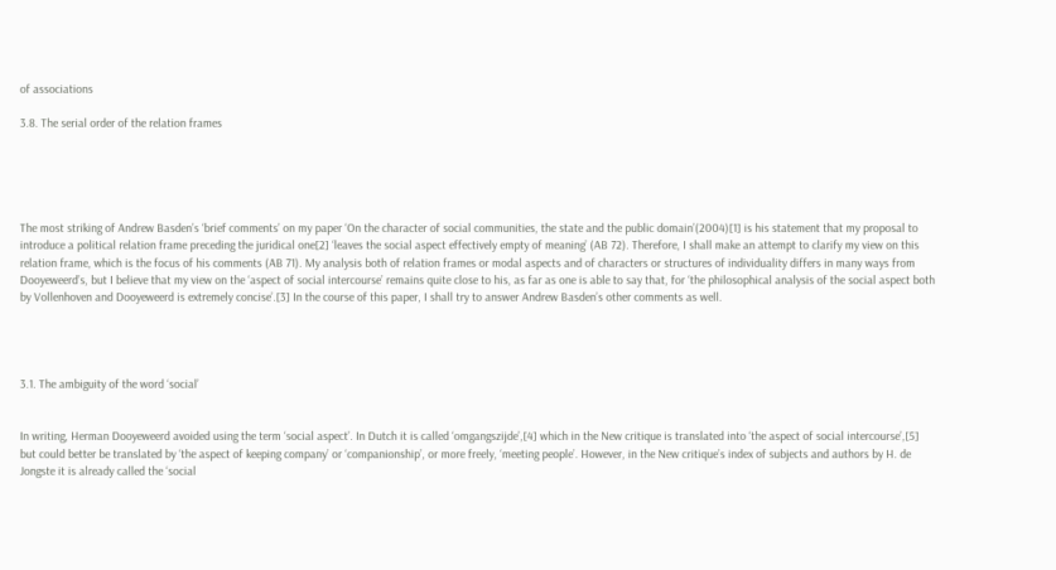of associations

3.8. The serial order of the relation frames





The most striking of Andrew Basden’s ‘brief comments’ on my paper ‘On the character of social communities, the state and the public domain’(2004)[1] is his statement that my proposal to introduce a political relation frame preceding the juridical one[2] ‘leaves the social aspect effectively empty of meaning’ (AB 72). Therefore, I shall make an attempt to clarify my view on this relation frame, which is the focus of his comments (AB 71). My analysis both of relation frames or modal aspects and of characters or structures of individuality differs in many ways from Dooyeweerd’s, but I believe that my view on the ‘aspect of social intercourse’ remains quite close to his, as far as one is able to say that, for ‘the philosophical analysis of the social aspect both by Vollenhoven and Dooyeweerd is extremely concise’.[3] In the course of this paper, I shall try to answer Andrew Basden’s other comments as well.




3.1. The ambiguity of the word ‘social’


In writing, Herman Dooyeweerd avoided using the term ‘social aspect’. In Dutch it is called ‘omgangszijde’,[4] which in the New critique is translated into ‘the aspect of social intercourse’,[5] but could better be translated by ‘the aspect of keeping company’ or ‘companionship’, or more freely, ‘meeting people’. However, in the New critique’s index of subjects and authors by H. de Jongste it is already called the ‘social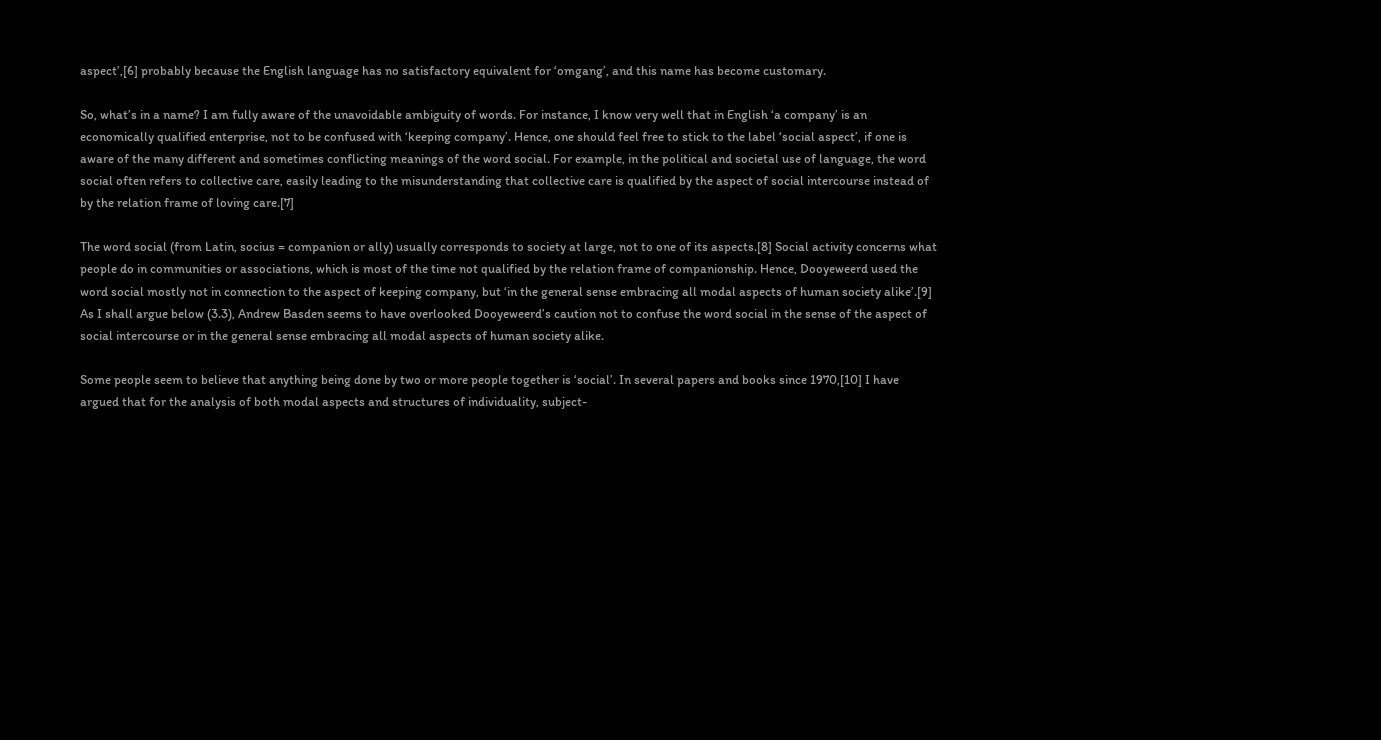aspect’,[6] probably because the English language has no satisfactory equivalent for ‘omgang’, and this name has become customary.

So, what’s in a name? I am fully aware of the unavoidable ambiguity of words. For instance, I know very well that in English ‘a company’ is an economically qualified enterprise, not to be confused with ‘keeping company’. Hence, one should feel free to stick to the label ‘social aspect’, if one is aware of the many different and sometimes conflicting meanings of the word social. For example, in the political and societal use of language, the word social often refers to collective care, easily leading to the misunderstanding that collective care is qualified by the aspect of social intercourse instead of by the relation frame of loving care.[7]

The word social (from Latin, socius = companion or ally) usually corresponds to society at large, not to one of its aspects.[8] Social activity concerns what people do in communities or associations, which is most of the time not qualified by the relation frame of companionship. Hence, Dooyeweerd used the word social mostly not in connection to the aspect of keeping company, but ‘in the general sense embracing all modal aspects of human society alike’.[9] As I shall argue below (3.3), Andrew Basden seems to have overlooked Dooyeweerd’s caution not to confuse the word social in the sense of the aspect of social intercourse or in the general sense embracing all modal aspects of human society alike.

Some people seem to believe that anything being done by two or more people together is ‘social’. In several papers and books since 1970,[10] I have argued that for the analysis of both modal aspects and structures of individuality, subject-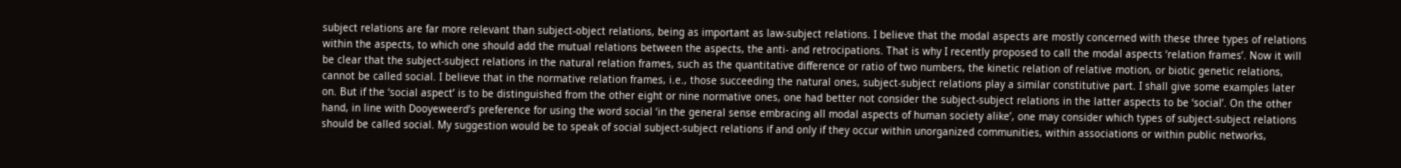subject relations are far more relevant than subject-object relations, being as important as law-subject relations. I believe that the modal aspects are mostly concerned with these three types of relations within the aspects, to which one should add the mutual relations between the aspects, the anti- and retrocipations. That is why I recently proposed to call the modal aspects ‘relation frames’. Now it will be clear that the subject-subject relations in the natural relation frames, such as the quantitative difference or ratio of two numbers, the kinetic relation of relative motion, or biotic genetic relations, cannot be called social. I believe that in the normative relation frames, i.e., those succeeding the natural ones, subject-subject relations play a similar constitutive part. I shall give some examples later on. But if the ‘social aspect’ is to be distinguished from the other eight or nine normative ones, one had better not consider the subject-subject relations in the latter aspects to be ‘social’. On the other hand, in line with Dooyeweerd’s preference for using the word social ‘in the general sense embracing all modal aspects of human society alike’, one may consider which types of subject-subject relations should be called social. My suggestion would be to speak of social subject-subject relations if and only if they occur within unorganized communities, within associations or within public networks,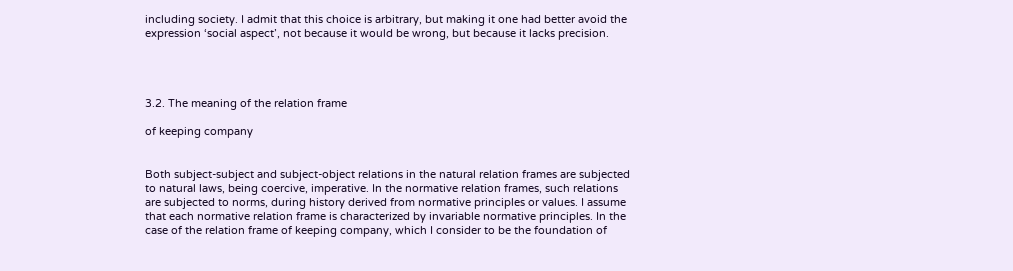including society. I admit that this choice is arbitrary, but making it one had better avoid the expression ‘social aspect’, not because it would be wrong, but because it lacks precision.




3.2. The meaning of the relation frame

of keeping company


Both subject-subject and subject-object relations in the natural relation frames are subjected to natural laws, being coercive, imperative. In the normative relation frames, such relations are subjected to norms, during history derived from normative principles or values. I assume that each normative relation frame is characterized by invariable normative principles. In the case of the relation frame of keeping company, which I consider to be the foundation of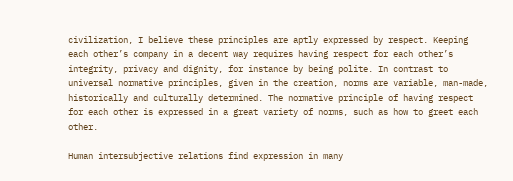civilization, I believe these principles are aptly expressed by respect. Keeping each other’s company in a decent way requires having respect for each other’s integrity, privacy and dignity, for instance by being polite. In contrast to universal normative principles, given in the creation, norms are variable, man-made, historically and culturally determined. The normative principle of having respect for each other is expressed in a great variety of norms, such as how to greet each other.

Human intersubjective relations find expression in many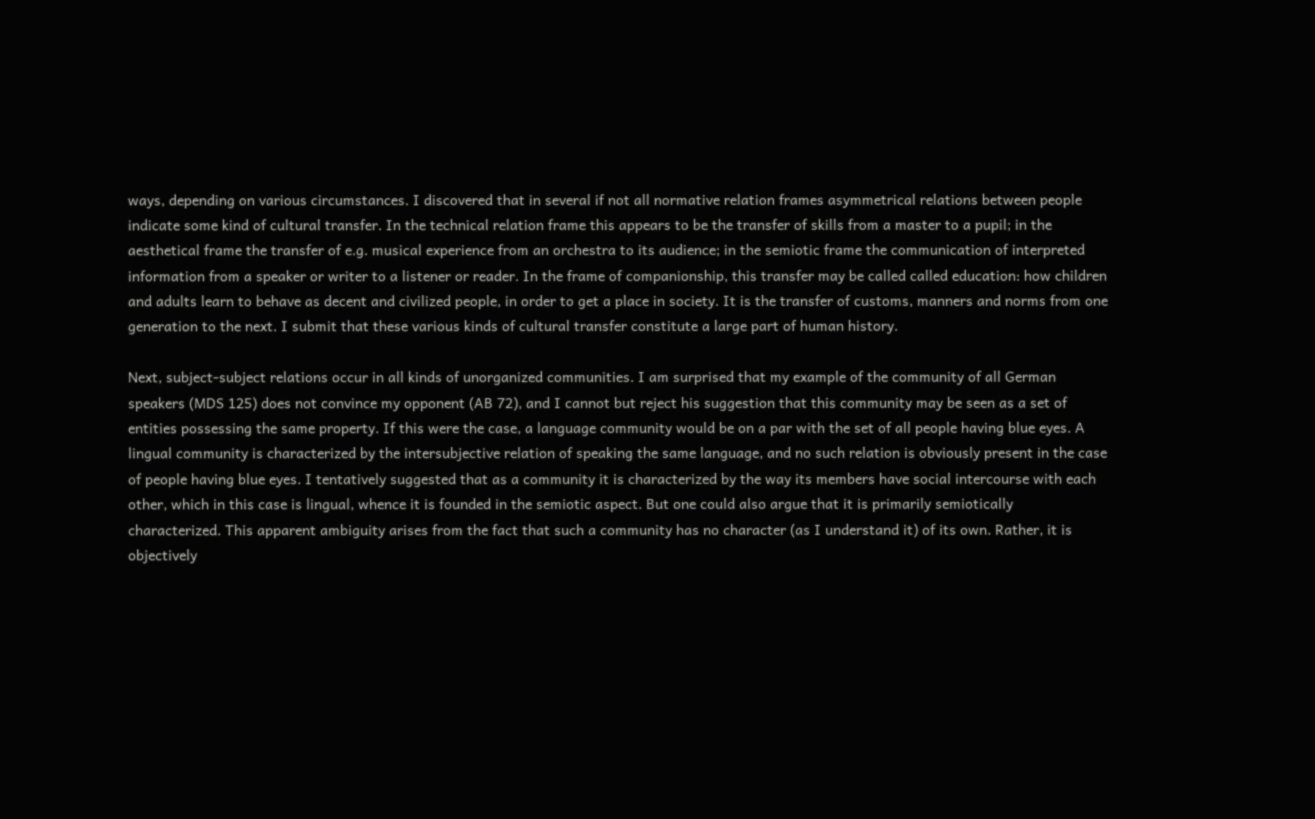ways, depending on various circumstances. I discovered that in several if not all normative relation frames asymmetrical relations between people indicate some kind of cultural transfer. In the technical relation frame this appears to be the transfer of skills from a master to a pupil; in the aesthetical frame the transfer of e.g. musical experience from an orchestra to its audience; in the semiotic frame the communication of interpreted information from a speaker or writer to a listener or reader. In the frame of companionship, this transfer may be called called education: how children and adults learn to behave as decent and civilized people, in order to get a place in society. It is the transfer of customs, manners and norms from one generation to the next. I submit that these various kinds of cultural transfer constitute a large part of human history.

Next, subject-subject relations occur in all kinds of unorganized communities. I am surprised that my example of the community of all German speakers (MDS 125) does not convince my opponent (AB 72), and I cannot but reject his suggestion that this community may be seen as a set of entities possessing the same property. If this were the case, a language community would be on a par with the set of all people having blue eyes. A lingual community is characterized by the intersubjective relation of speaking the same language, and no such relation is obviously present in the case of people having blue eyes. I tentatively suggested that as a community it is characterized by the way its members have social intercourse with each other, which in this case is lingual, whence it is founded in the semiotic aspect. But one could also argue that it is primarily semiotically characterized. This apparent ambiguity arises from the fact that such a community has no character (as I understand it) of its own. Rather, it is objectively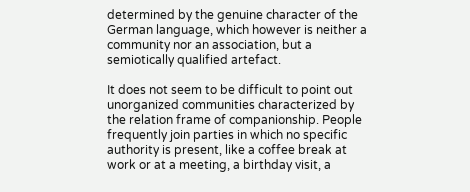determined by the genuine character of the German language, which however is neither a community nor an association, but a semiotically qualified artefact.

It does not seem to be difficult to point out unorganized communities characterized by the relation frame of companionship. People frequently join parties in which no specific authority is present, like a coffee break at work or at a meeting, a birthday visit, a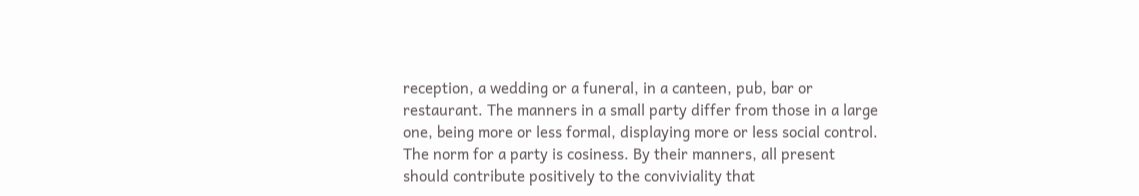reception, a wedding or a funeral, in a canteen, pub, bar or restaurant. The manners in a small party differ from those in a large one, being more or less formal, displaying more or less social control. The norm for a party is cosiness. By their manners, all present should contribute positively to the conviviality that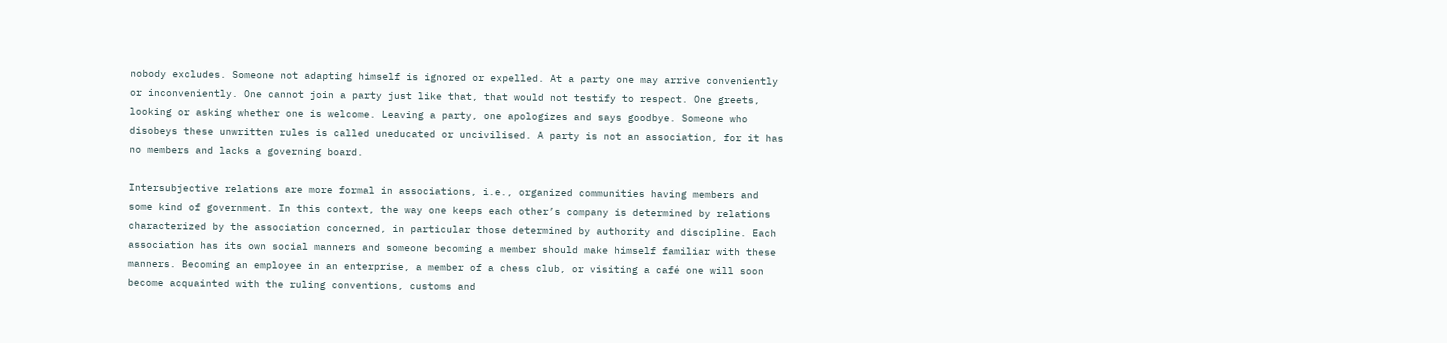nobody excludes. Someone not adapting himself is ignored or expelled. At a party one may arrive conveniently or inconveniently. One cannot join a party just like that, that would not testify to respect. One greets, looking or asking whether one is welcome. Leaving a party, one apologizes and says goodbye. Someone who disobeys these unwritten rules is called uneducated or uncivilised. A party is not an association, for it has no members and lacks a governing board.

Intersubjective relations are more formal in associations, i.e., organized communities having members and some kind of government. In this context, the way one keeps each other’s company is determined by relations characterized by the association concerned, in particular those determined by authority and discipline. Each association has its own social manners and someone becoming a member should make himself familiar with these manners. Becoming an employee in an enterprise, a member of a chess club, or visiting a café one will soon become acquainted with the ruling conventions, customs and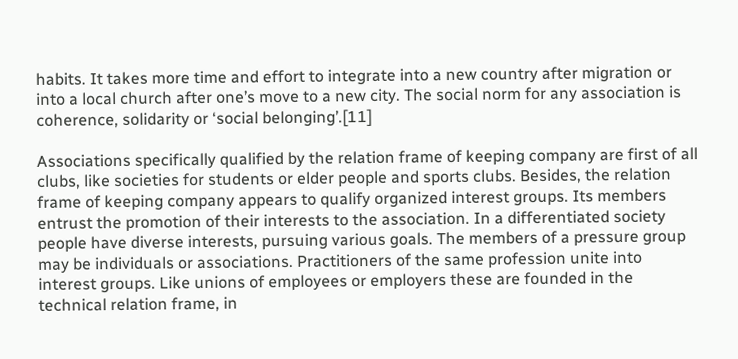habits. It takes more time and effort to integrate into a new country after migration or into a local church after one’s move to a new city. The social norm for any association is coherence, solidarity or ‘social belonging’.[11]

Associations specifically qualified by the relation frame of keeping company are first of all clubs, like societies for students or elder people and sports clubs. Besides, the relation frame of keeping company appears to qualify organized interest groups. Its members entrust the promotion of their interests to the association. In a differentiated society people have diverse interests, pursuing various goals. The members of a pressure group may be individuals or associations. Practitioners of the same profession unite into interest groups. Like unions of employees or employers these are founded in the technical relation frame, in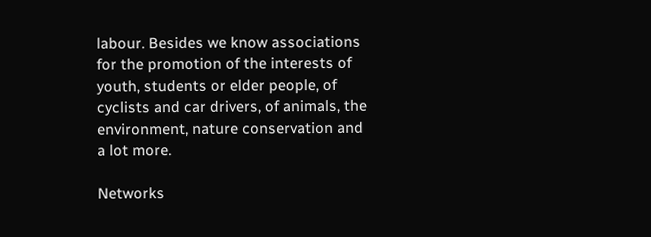labour. Besides we know associations for the promotion of the interests of youth, students or elder people, of cyclists and car drivers, of animals, the environment, nature conservation and a lot more.

Networks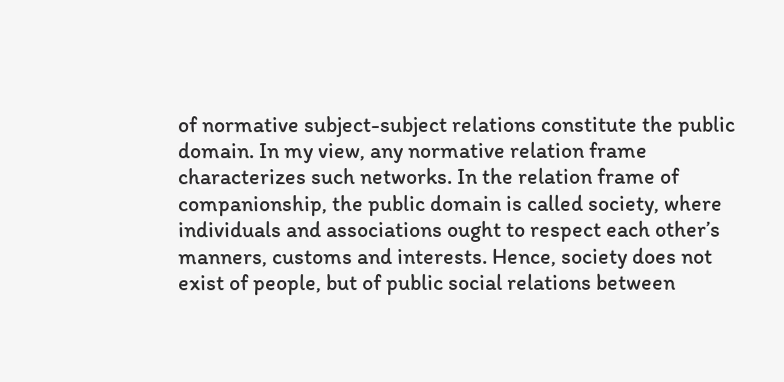of normative subject-subject relations constitute the public domain. In my view, any normative relation frame characterizes such networks. In the relation frame of companionship, the public domain is called society, where individuals and associations ought to respect each other’s manners, customs and interests. Hence, society does not exist of people, but of public social relations between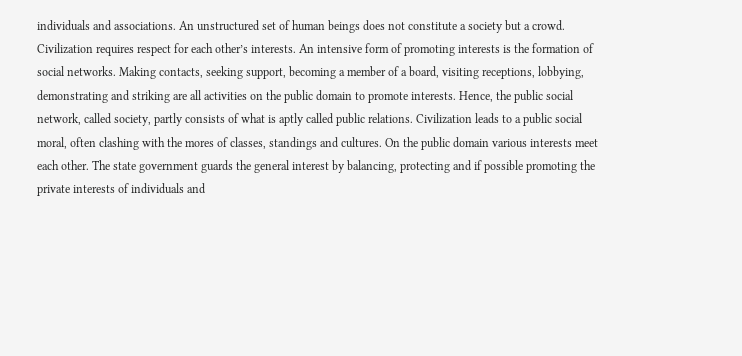individuals and associations. An unstructured set of human beings does not constitute a society but a crowd. Civilization requires respect for each other’s interests. An intensive form of promoting interests is the formation of social networks. Making contacts, seeking support, becoming a member of a board, visiting receptions, lobbying, demonstrating and striking are all activities on the public domain to promote interests. Hence, the public social network, called society, partly consists of what is aptly called public relations. Civilization leads to a public social moral, often clashing with the mores of classes, standings and cultures. On the public domain various interests meet each other. The state government guards the general interest by balancing, protecting and if possible promoting the private interests of individuals and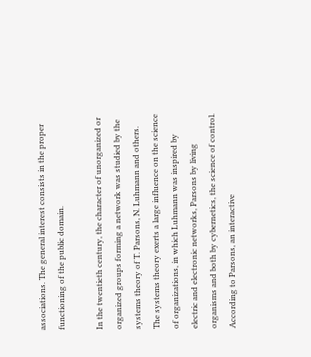associations. The general interest consists in the proper functioning of the public domain.

In the twentieth century, the character of unorganized or organized groups forming a network was studied by the systems theory of T. Parsons, N. Luhmann and others. The systems theory exerts a large influence on the science of organizations, in which Luhmann was inspired by electric and electronic networks, Parsons by living organisms and both by cybernetics, the science of control. According to Parsons, an interactive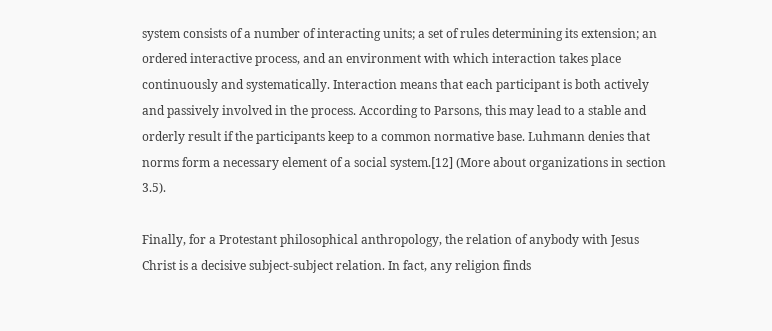system consists of a number of interacting units; a set of rules determining its extension; an ordered interactive process, and an environment with which interaction takes place continuously and systematically. Interaction means that each participant is both actively and passively involved in the process. According to Parsons, this may lead to a stable and orderly result if the participants keep to a common normative base. Luhmann denies that norms form a necessary element of a social system.[12] (More about organizations in section 3.5).

Finally, for a Protestant philosophical anthropology, the relation of anybody with Jesus Christ is a decisive subject-subject relation. In fact, any religion finds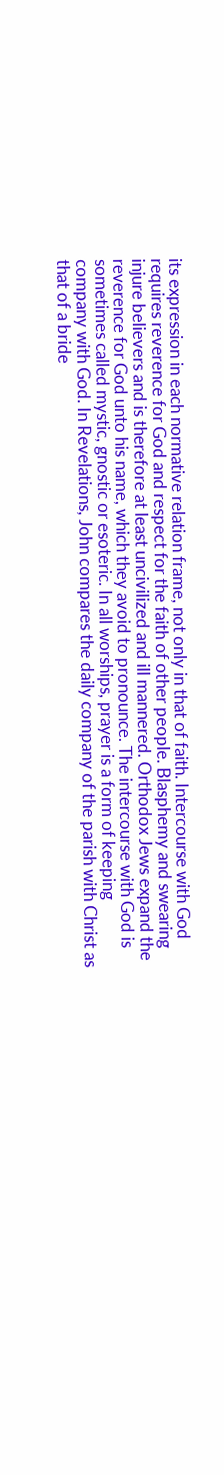its expression in each normative relation frame, not only in that of faith. Intercourse with God requires reverence for God and respect for the faith of other people. Blasphemy and swearing injure believers and is therefore at least uncivilized and ill mannered. Orthodox Jews expand the reverence for God unto his name, which they avoid to pronounce. The intercourse with God is sometimes called mystic, gnostic or esoteric. In all worships, prayer is a form of keeping company with God. In Revelations, John compares the daily company of the parish with Christ as that of a bride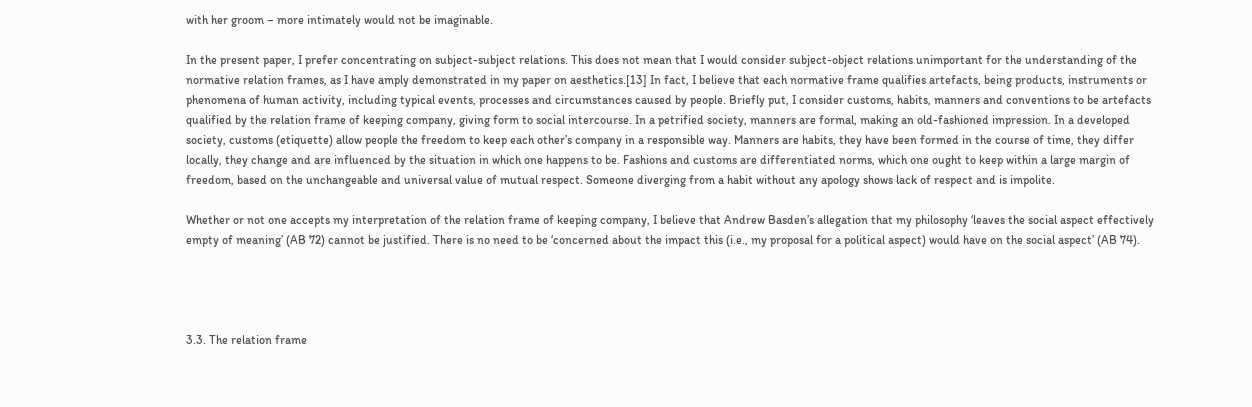with her groom – more intimately would not be imaginable.

In the present paper, I prefer concentrating on subject-subject relations. This does not mean that I would consider subject-object relations unimportant for the understanding of the normative relation frames, as I have amply demonstrated in my paper on aesthetics.[13] In fact, I believe that each normative frame qualifies artefacts, being products, instruments or phenomena of human activity, including typical events, processes and circumstances caused by people. Briefly put, I consider customs, habits, manners and conventions to be artefacts qualified by the relation frame of keeping company, giving form to social intercourse. In a petrified society, manners are formal, making an old-fashioned impression. In a developed society, customs (etiquette) allow people the freedom to keep each other’s company in a responsible way. Manners are habits, they have been formed in the course of time, they differ locally, they change and are influenced by the situation in which one happens to be. Fashions and customs are differentiated norms, which one ought to keep within a large margin of freedom, based on the unchangeable and universal value of mutual respect. Someone diverging from a habit without any apology shows lack of respect and is impolite.

Whether or not one accepts my interpretation of the relation frame of keeping company, I believe that Andrew Basden’s allegation that my philosophy ‘leaves the social aspect effectively empty of meaning’ (AB 72) cannot be justified. There is no need to be ‘concerned about the impact this (i.e., my proposal for a political aspect) would have on the social aspect’ (AB 74).




3.3. The relation frame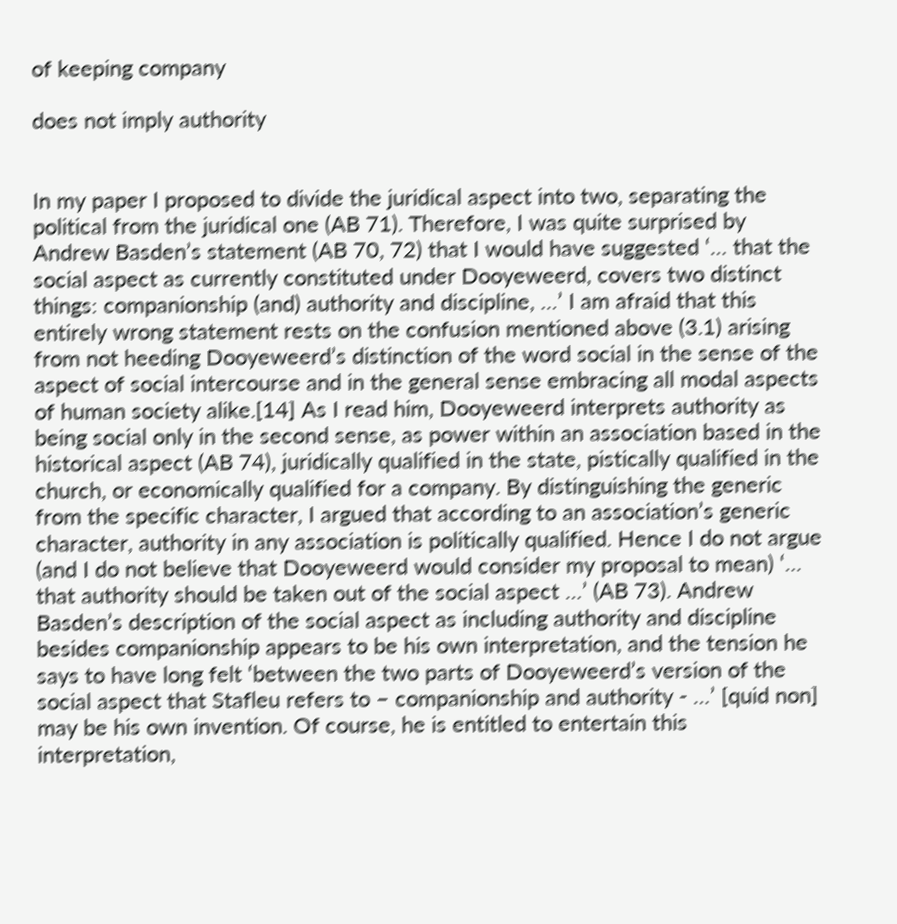of keeping company

does not imply authority


In my paper I proposed to divide the juridical aspect into two, separating the political from the juridical one (AB 71). Therefore, I was quite surprised by Andrew Basden’s statement (AB 70, 72) that I would have suggested ‘… that the social aspect as currently constituted under Dooyeweerd, covers two distinct things: companionship (and) authority and discipline, …’ I am afraid that this entirely wrong statement rests on the confusion mentioned above (3.1) arising from not heeding Dooyeweerd’s distinction of the word social in the sense of the aspect of social intercourse and in the general sense embracing all modal aspects of human society alike.[14] As I read him, Dooyeweerd interprets authority as being social only in the second sense, as power within an association based in the historical aspect (AB 74), juridically qualified in the state, pistically qualified in the church, or economically qualified for a company. By distinguishing the generic from the specific character, I argued that according to an association’s generic character, authority in any association is politically qualified. Hence I do not argue (and I do not believe that Dooyeweerd would consider my proposal to mean) ‘… that authority should be taken out of the social aspect …’ (AB 73). Andrew Basden’s description of the social aspect as including authority and discipline besides companionship appears to be his own interpretation, and the tension he says to have long felt ‘between the two parts of Dooyeweerd’s version of the social aspect that Stafleu refers to – companionship and authority - …’ [quid non] may be his own invention. Of course, he is entitled to entertain this interpretation,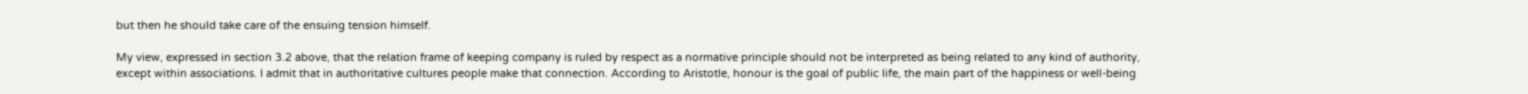but then he should take care of the ensuing tension himself.

My view, expressed in section 3.2 above, that the relation frame of keeping company is ruled by respect as a normative principle should not be interpreted as being related to any kind of authority, except within associations. I admit that in authoritative cultures people make that connection. According to Aristotle, honour is the goal of public life, the main part of the happiness or well-being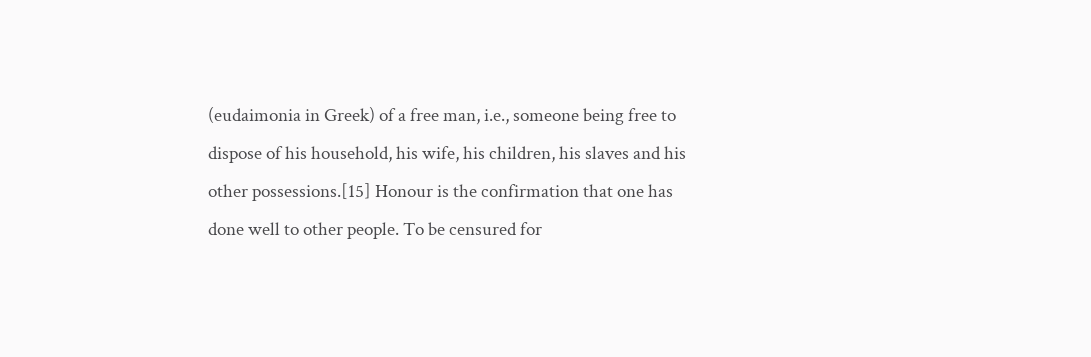(eudaimonia in Greek) of a free man, i.e., someone being free to dispose of his household, his wife, his children, his slaves and his other possessions.[15] Honour is the confirmation that one has done well to other people. To be censured for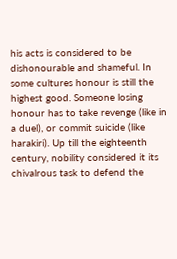his acts is considered to be dishonourable and shameful. In some cultures honour is still the highest good. Someone losing honour has to take revenge (like in a duel), or commit suicide (like harakiri). Up till the eighteenth century, nobility considered it its chivalrous task to defend the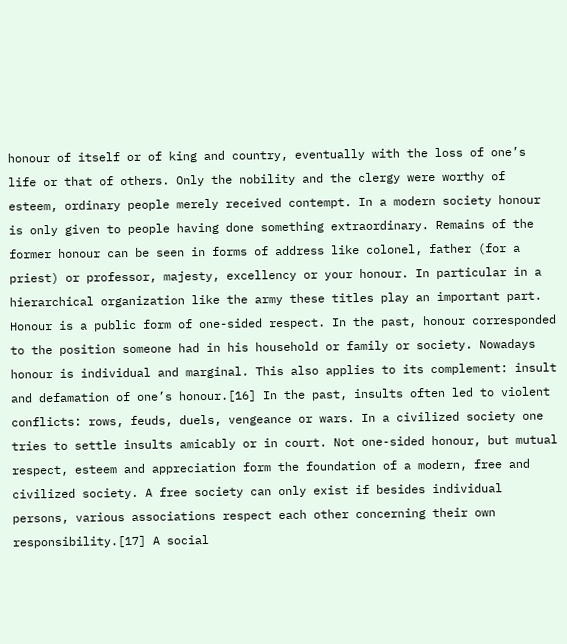honour of itself or of king and country, eventually with the loss of one’s life or that of others. Only the nobility and the clergy were worthy of esteem, ordinary people merely received contempt. In a modern society honour is only given to people having done something extraordinary. Remains of the former honour can be seen in forms of address like colonel, father (for a priest) or professor, majesty, excellency or your honour. In particular in a hierarchical organization like the army these titles play an important part. Honour is a public form of one-sided respect. In the past, honour corresponded to the position someone had in his household or family or society. Nowadays honour is individual and marginal. This also applies to its complement: insult and defamation of one’s honour.[16] In the past, insults often led to violent conflicts: rows, feuds, duels, vengeance or wars. In a civilized society one tries to settle insults amicably or in court. Not one-sided honour, but mutual respect, esteem and appreciation form the foundation of a modern, free and civilized society. A free society can only exist if besides individual persons, various associations respect each other concerning their own responsibility.[17] A social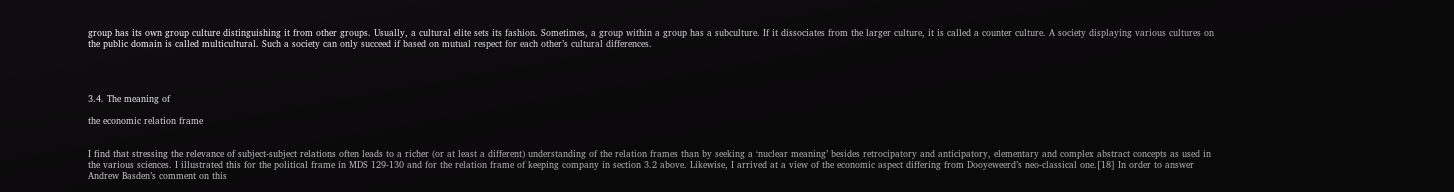group has its own group culture distinguishing it from other groups. Usually, a cultural elite sets its fashion. Sometimes, a group within a group has a subculture. If it dissociates from the larger culture, it is called a counter culture. A society displaying various cultures on the public domain is called multicultural. Such a society can only succeed if based on mutual respect for each other’s cultural differences.




3.4. The meaning of

the economic relation frame


I find that stressing the relevance of subject-subject relations often leads to a richer (or at least a different) understanding of the relation frames than by seeking a ‘nuclear meaning’ besides retrocipatory and anticipatory, elementary and complex abstract concepts as used in the various sciences. I illustrated this for the political frame in MDS 129-130 and for the relation frame of keeping company in section 3.2 above. Likewise, I arrived at a view of the economic aspect differing from Dooyeweerd’s neo-classical one.[18] In order to answer Andrew Basden’s comment on this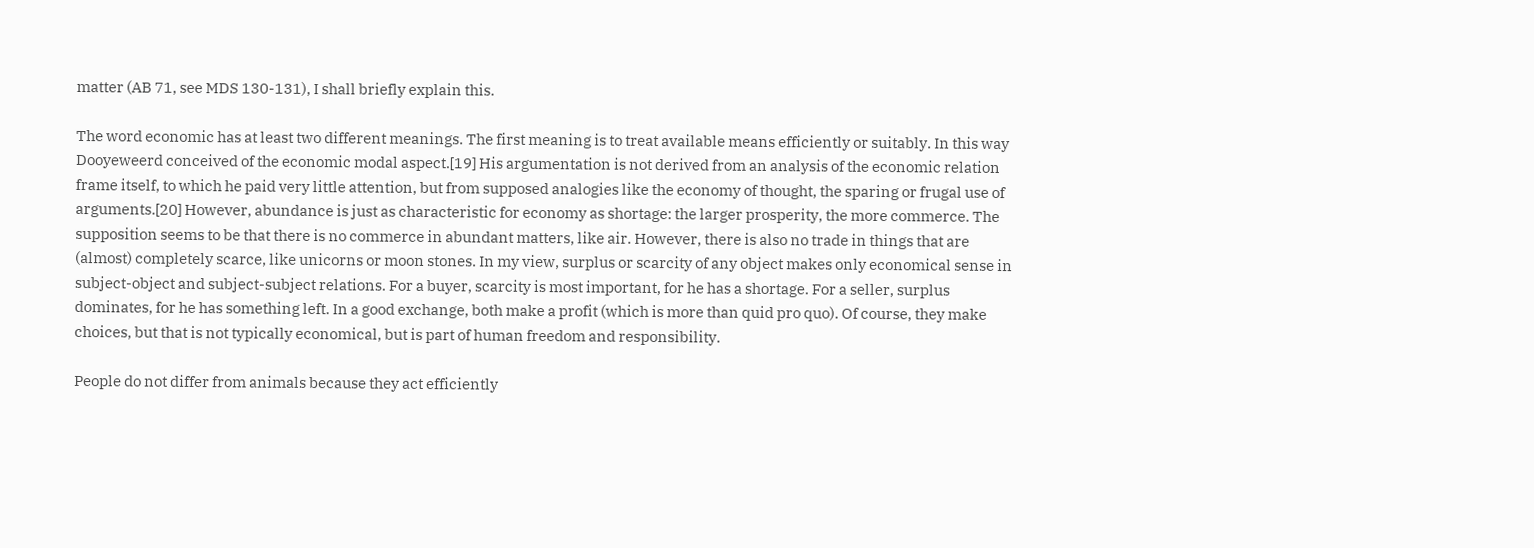matter (AB 71, see MDS 130-131), I shall briefly explain this.

The word economic has at least two different meanings. The first meaning is to treat available means efficiently or suitably. In this way Dooyeweerd conceived of the economic modal aspect.[19] His argumentation is not derived from an analysis of the economic relation frame itself, to which he paid very little attention, but from supposed analogies like the economy of thought, the sparing or frugal use of arguments.[20] However, abundance is just as characteristic for economy as shortage: the larger prosperity, the more commerce. The supposition seems to be that there is no commerce in abundant matters, like air. However, there is also no trade in things that are (almost) completely scarce, like unicorns or moon stones. In my view, surplus or scarcity of any object makes only economical sense in subject-object and subject-subject relations. For a buyer, scarcity is most important, for he has a shortage. For a seller, surplus dominates, for he has something left. In a good exchange, both make a profit (which is more than quid pro quo). Of course, they make choices, but that is not typically economical, but is part of human freedom and responsibility.

People do not differ from animals because they act efficiently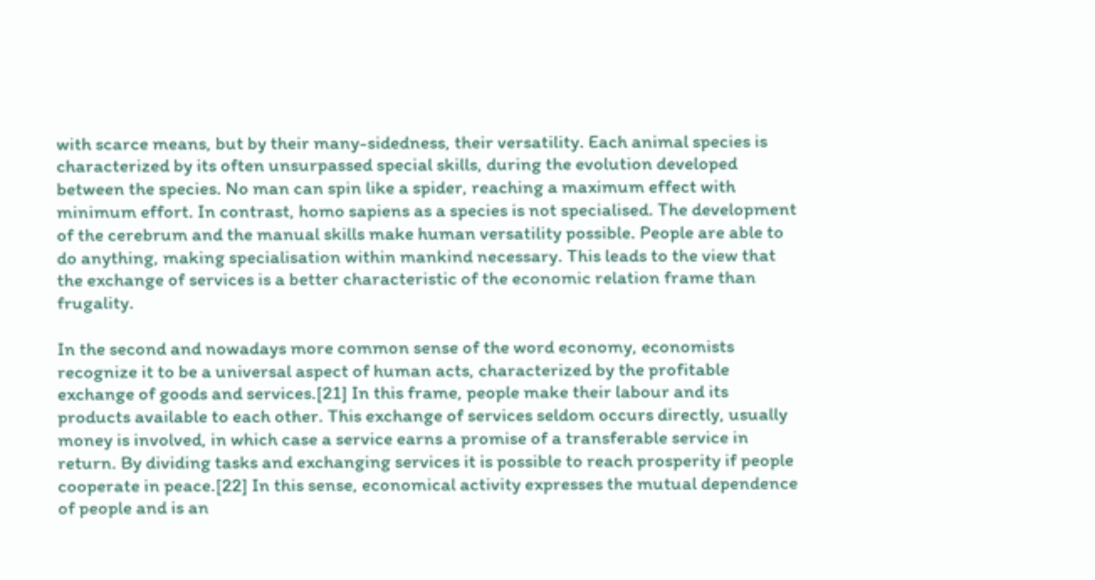with scarce means, but by their many-sidedness, their versatility. Each animal species is characterized by its often unsurpassed special skills, during the evolution developed between the species. No man can spin like a spider, reaching a maximum effect with minimum effort. In contrast, homo sapiens as a species is not specialised. The development of the cerebrum and the manual skills make human versatility possible. People are able to do anything, making specialisation within mankind necessary. This leads to the view that the exchange of services is a better characteristic of the economic relation frame than frugality.

In the second and nowadays more common sense of the word economy, economists recognize it to be a universal aspect of human acts, characterized by the profitable exchange of goods and services.[21] In this frame, people make their labour and its products available to each other. This exchange of services seldom occurs directly, usually money is involved, in which case a service earns a promise of a transferable service in return. By dividing tasks and exchanging services it is possible to reach prosperity if people cooperate in peace.[22] In this sense, economical activity expresses the mutual dependence of people and is an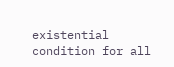existential condition for all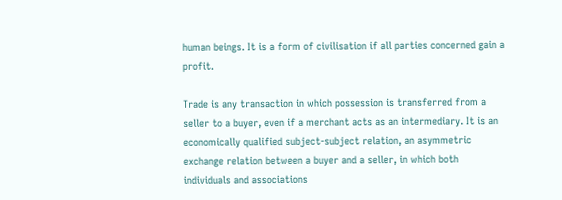human beings. It is a form of civilisation if all parties concerned gain a profit.

Trade is any transaction in which possession is transferred from a seller to a buyer, even if a merchant acts as an intermediary. It is an economically qualified subject-subject relation, an asymmetric exchange relation between a buyer and a seller, in which both individuals and associations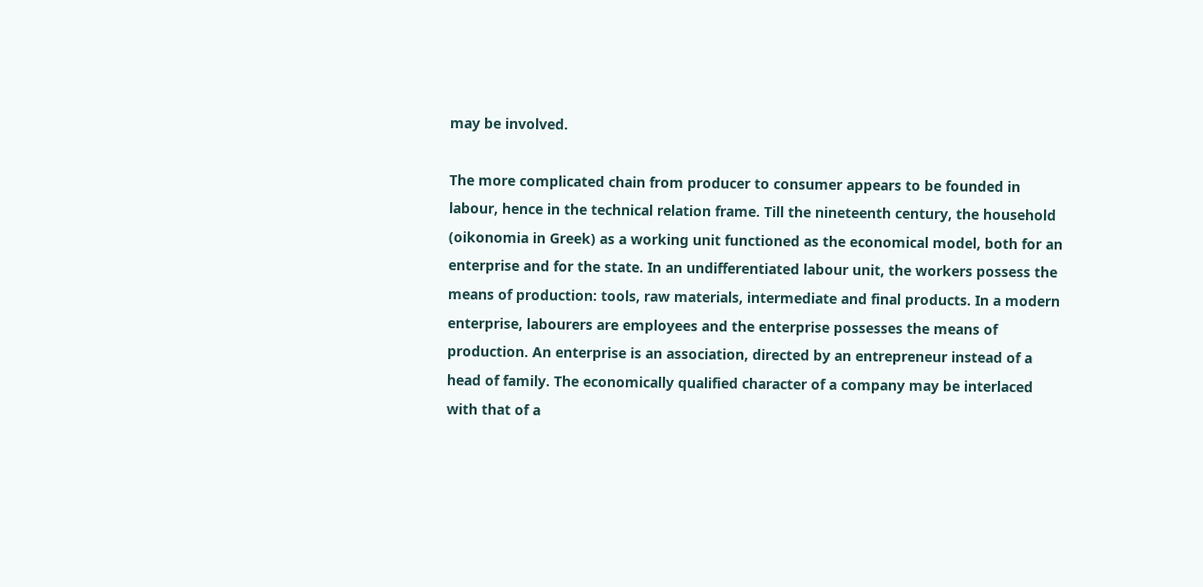may be involved.

The more complicated chain from producer to consumer appears to be founded in labour, hence in the technical relation frame. Till the nineteenth century, the household (oikonomia in Greek) as a working unit functioned as the economical model, both for an enterprise and for the state. In an undifferentiated labour unit, the workers possess the means of production: tools, raw materials, intermediate and final products. In a modern enterprise, labourers are employees and the enterprise possesses the means of production. An enterprise is an association, directed by an entrepreneur instead of a head of family. The economically qualified character of a company may be interlaced with that of a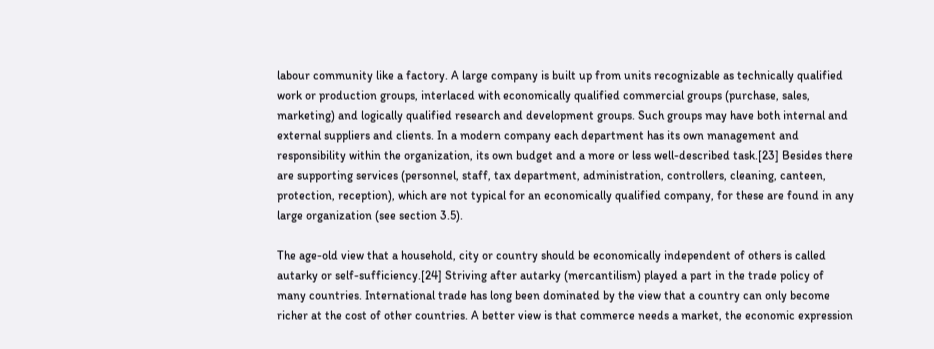labour community like a factory. A large company is built up from units recognizable as technically qualified work or production groups, interlaced with economically qualified commercial groups (purchase, sales, marketing) and logically qualified research and development groups. Such groups may have both internal and external suppliers and clients. In a modern company each department has its own management and responsibility within the organization, its own budget and a more or less well-described task.[23] Besides there are supporting services (personnel, staff, tax department, administration, controllers, cleaning, canteen, protection, reception), which are not typical for an economically qualified company, for these are found in any large organization (see section 3.5).

The age-old view that a household, city or country should be economically independent of others is called autarky or self-sufficiency.[24] Striving after autarky (mercantilism) played a part in the trade policy of many countries. International trade has long been dominated by the view that a country can only become richer at the cost of other countries. A better view is that commerce needs a market, the economic expression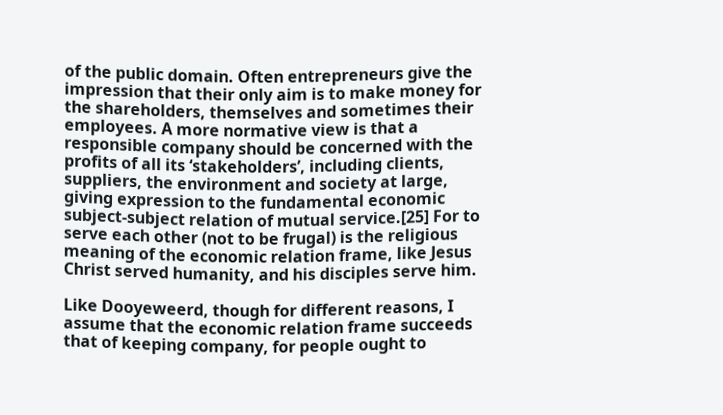of the public domain. Often entrepreneurs give the impression that their only aim is to make money for the shareholders, themselves and sometimes their employees. A more normative view is that a responsible company should be concerned with the profits of all its ‘stakeholders’, including clients, suppliers, the environment and society at large, giving expression to the fundamental economic subject-subject relation of mutual service.[25] For to serve each other (not to be frugal) is the religious meaning of the economic relation frame, like Jesus Christ served humanity, and his disciples serve him.

Like Dooyeweerd, though for different reasons, I assume that the economic relation frame succeeds that of keeping company, for people ought to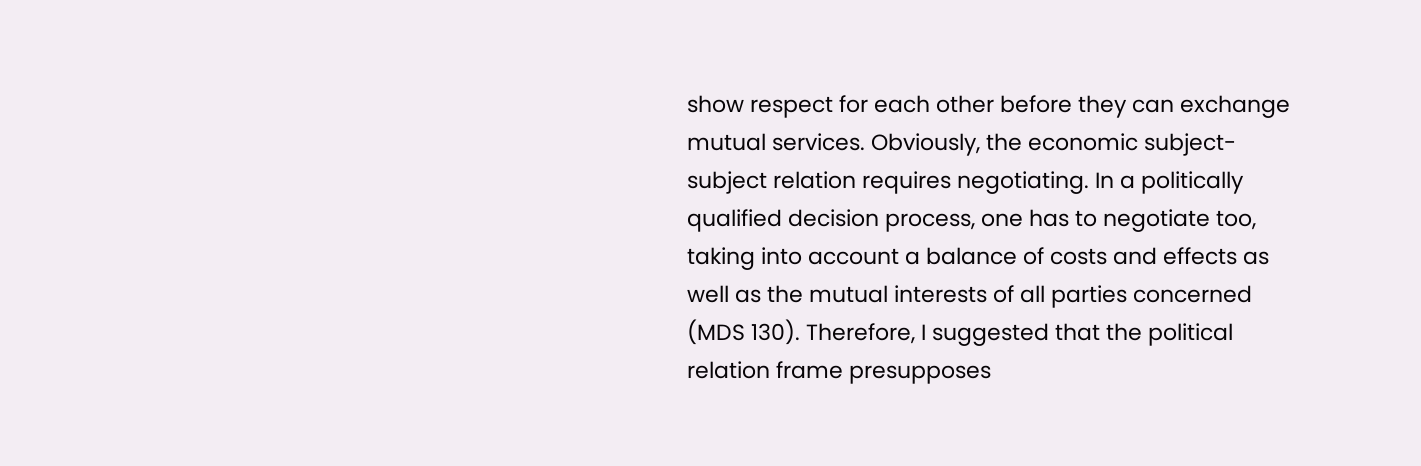show respect for each other before they can exchange mutual services. Obviously, the economic subject-subject relation requires negotiating. In a politically qualified decision process, one has to negotiate too, taking into account a balance of costs and effects as well as the mutual interests of all parties concerned (MDS 130). Therefore, I suggested that the political relation frame presupposes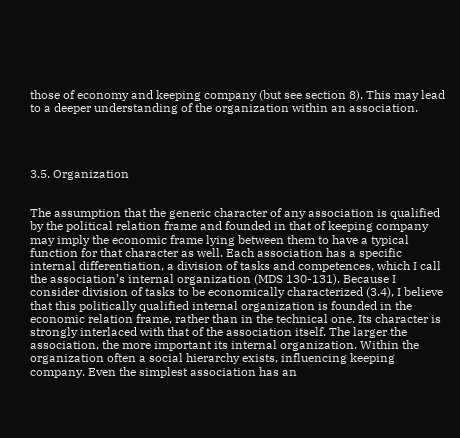those of economy and keeping company (but see section 8). This may lead to a deeper understanding of the organization within an association.




3.5. Organization


The assumption that the generic character of any association is qualified by the political relation frame and founded in that of keeping company may imply the economic frame lying between them to have a typical function for that character as well. Each association has a specific internal differentiation, a division of tasks and competences, which I call the association’s internal organization (MDS 130-131). Because I consider division of tasks to be economically characterized (3.4), I believe that this politically qualified internal organization is founded in the economic relation frame, rather than in the technical one. Its character is strongly interlaced with that of the association itself. The larger the association, the more important its internal organization. Within the organization often a social hierarchy exists, influencing keeping company. Even the simplest association has an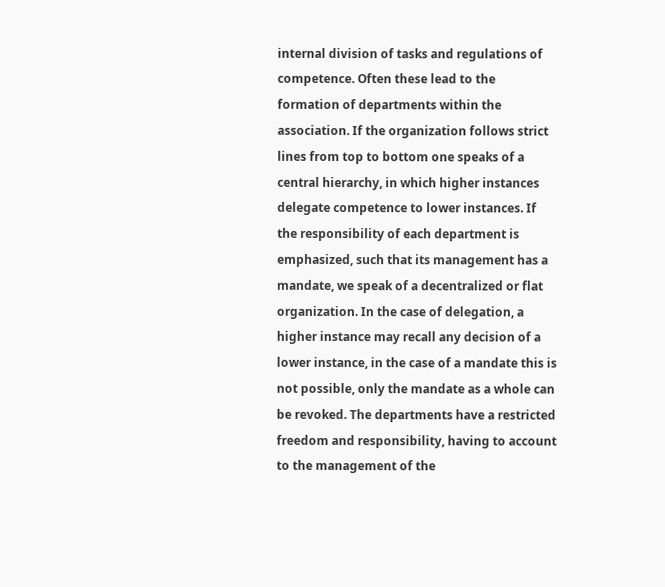internal division of tasks and regulations of competence. Often these lead to the formation of departments within the association. If the organization follows strict lines from top to bottom one speaks of a central hierarchy, in which higher instances delegate competence to lower instances. If the responsibility of each department is emphasized, such that its management has a mandate, we speak of a decentralized or flat organization. In the case of delegation, a higher instance may recall any decision of a lower instance, in the case of a mandate this is not possible, only the mandate as a whole can be revoked. The departments have a restricted freedom and responsibility, having to account to the management of the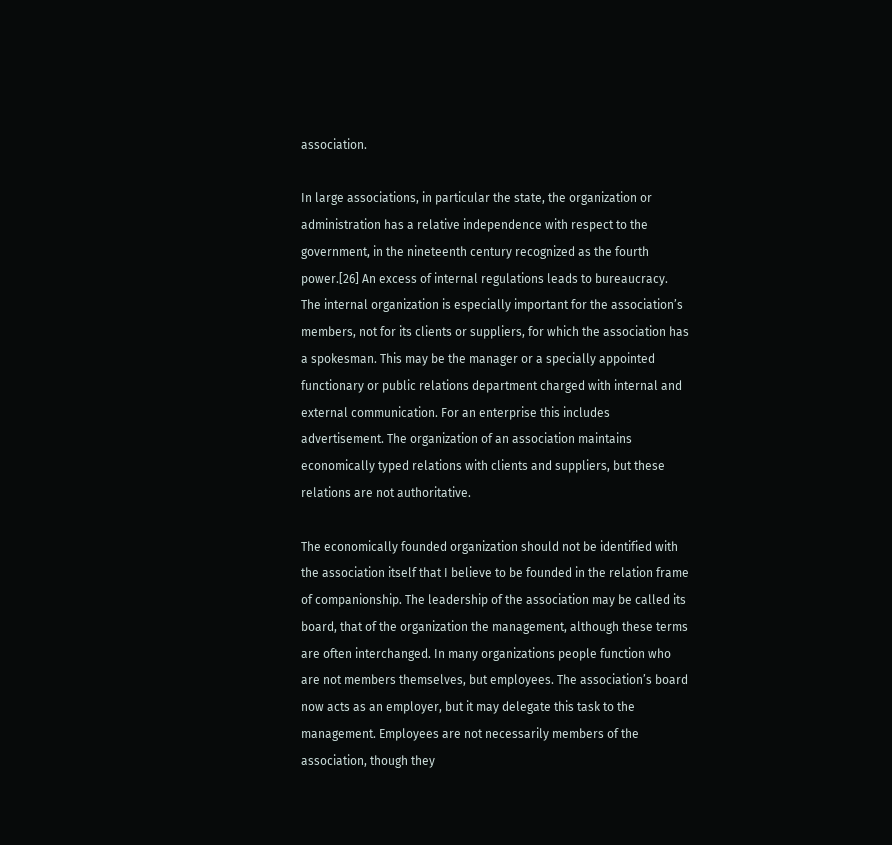association.

In large associations, in particular the state, the organization or administration has a relative independence with respect to the government, in the nineteenth century recognized as the fourth power.[26] An excess of internal regulations leads to bureaucracy. The internal organization is especially important for the association’s members, not for its clients or suppliers, for which the association has a spokesman. This may be the manager or a specially appointed functionary or public relations department charged with internal and external communication. For an enterprise this includes advertisement. The organization of an association maintains economically typed relations with clients and suppliers, but these relations are not authoritative.

The economically founded organization should not be identified with the association itself that I believe to be founded in the relation frame of companionship. The leadership of the association may be called its board, that of the organization the management, although these terms are often interchanged. In many organizations people function who are not members themselves, but employees. The association’s board now acts as an employer, but it may delegate this task to the management. Employees are not necessarily members of the association, though they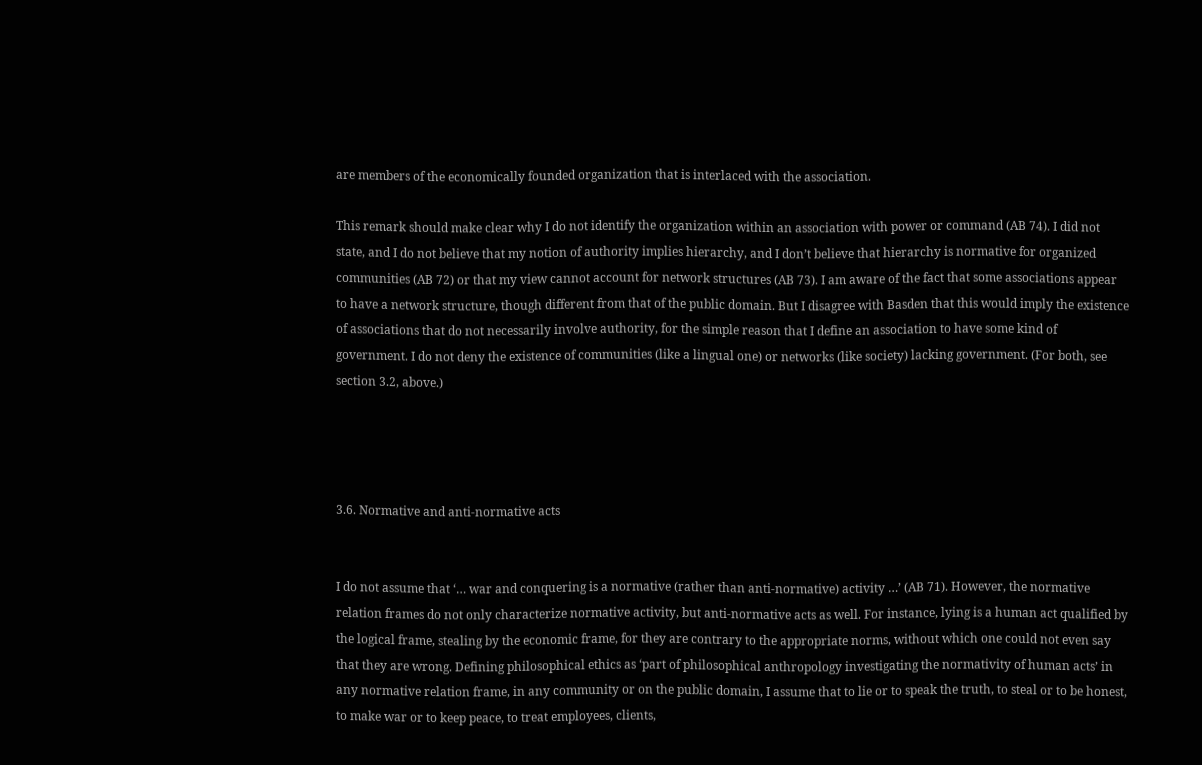are members of the economically founded organization that is interlaced with the association.

This remark should make clear why I do not identify the organization within an association with power or command (AB 74). I did not state, and I do not believe that my notion of authority implies hierarchy, and I don’t believe that hierarchy is normative for organized communities (AB 72) or that my view cannot account for network structures (AB 73). I am aware of the fact that some associations appear to have a network structure, though different from that of the public domain. But I disagree with Basden that this would imply the existence of associations that do not necessarily involve authority, for the simple reason that I define an association to have some kind of government. I do not deny the existence of communities (like a lingual one) or networks (like society) lacking government. (For both, see section 3.2, above.)




3.6. Normative and anti-normative acts


I do not assume that ‘… war and conquering is a normative (rather than anti-normative) activity …’ (AB 71). However, the normative relation frames do not only characterize normative activity, but anti-normative acts as well. For instance, lying is a human act qualified by the logical frame, stealing by the economic frame, for they are contrary to the appropriate norms, without which one could not even say that they are wrong. Defining philosophical ethics as ‘part of philosophical anthropology investigating the normativity of human acts’ in any normative relation frame, in any community or on the public domain, I assume that to lie or to speak the truth, to steal or to be honest, to make war or to keep peace, to treat employees, clients,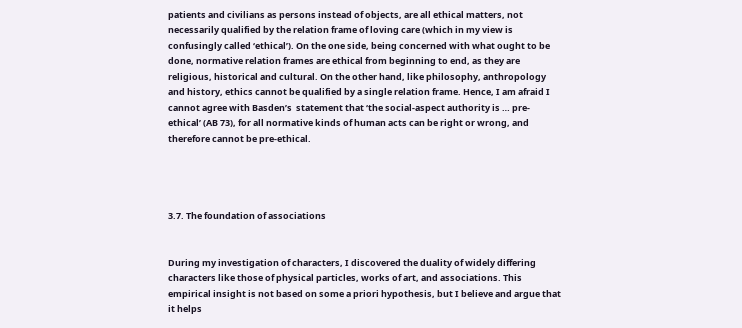patients and civilians as persons instead of objects, are all ethical matters, not necessarily qualified by the relation frame of loving care (which in my view is confusingly called ‘ethical’). On the one side, being concerned with what ought to be done, normative relation frames are ethical from beginning to end, as they are religious, historical and cultural. On the other hand, like philosophy, anthropology and history, ethics cannot be qualified by a single relation frame. Hence, I am afraid I cannot agree with Basden’s  statement that ‘the social-aspect authority is … pre-ethical’ (AB 73), for all normative kinds of human acts can be right or wrong, and therefore cannot be pre-ethical.




3.7. The foundation of associations


During my investigation of characters, I discovered the duality of widely differing characters like those of physical particles, works of art, and associations. This empirical insight is not based on some a priori hypothesis, but I believe and argue that it helps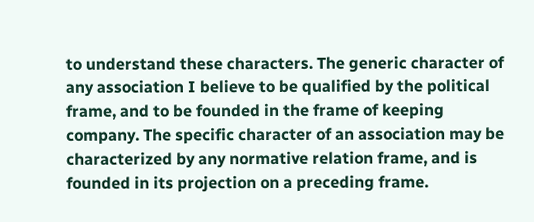to understand these characters. The generic character of any association I believe to be qualified by the political frame, and to be founded in the frame of keeping company. The specific character of an association may be characterized by any normative relation frame, and is founded in its projection on a preceding frame.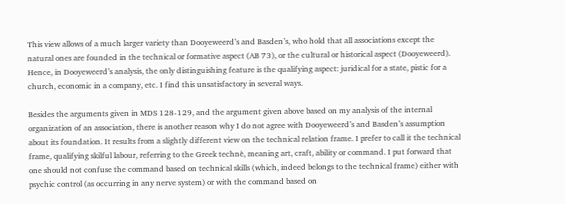This view allows of a much larger variety than Dooyeweerd’s and Basden’s, who hold that all associations except the natural ones are founded in the technical or formative aspect (AB 73), or the cultural or historical aspect (Dooyeweerd). Hence, in Dooyeweerd’s analysis, the only distinguishing feature is the qualifying aspect: juridical for a state, pistic for a church, economic in a company, etc. I find this unsatisfactory in several ways.

Besides the arguments given in MDS 128-129, and the argument given above based on my analysis of the internal organization of an association, there is another reason why I do not agree with Dooyeweerd’s and Basden’s assumption about its foundation. It results from a slightly different view on the technical relation frame. I prefer to call it the technical frame, qualifying skilful labour, referring to the Greek technè, meaning art, craft, ability or command. I put forward that one should not confuse the command based on technical skills (which, indeed belongs to the technical frame) either with psychic control (as occurring in any nerve system) or with the command based on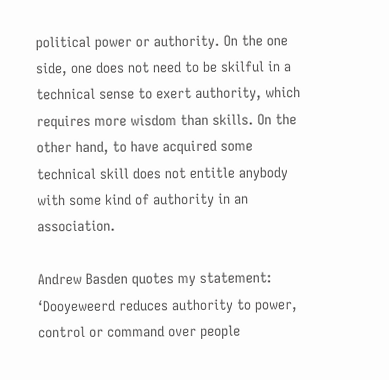political power or authority. On the one side, one does not need to be skilful in a technical sense to exert authority, which requires more wisdom than skills. On the other hand, to have acquired some technical skill does not entitle anybody with some kind of authority in an association.

Andrew Basden quotes my statement: ‘Dooyeweerd reduces authority to power, control or command over people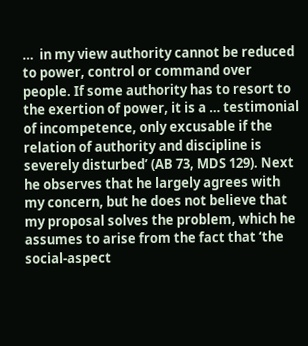…  in my view authority cannot be reduced to power, control or command over people. If some authority has to resort to the exertion of power, it is a … testimonial of incompetence, only excusable if the relation of authority and discipline is severely disturbed’ (AB 73, MDS 129). Next he observes that he largely agrees with my concern, but he does not believe that my proposal solves the problem, which he assumes to arise from the fact that ‘the social-aspect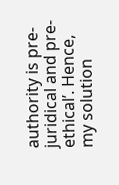authority is pre-juridical and pre-ethical’. Hence, my solution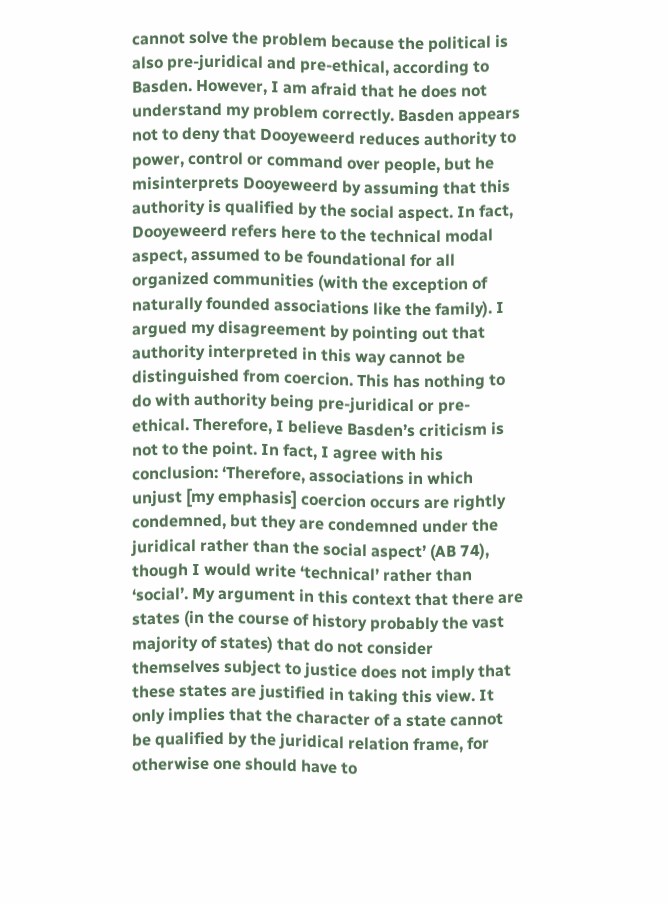cannot solve the problem because the political is also pre-juridical and pre-ethical, according to Basden. However, I am afraid that he does not understand my problem correctly. Basden appears not to deny that Dooyeweerd reduces authority to power, control or command over people, but he misinterprets Dooyeweerd by assuming that this authority is qualified by the social aspect. In fact, Dooyeweerd refers here to the technical modal aspect, assumed to be foundational for all organized communities (with the exception of naturally founded associations like the family). I argued my disagreement by pointing out that authority interpreted in this way cannot be distinguished from coercion. This has nothing to do with authority being pre-juridical or pre-ethical. Therefore, I believe Basden’s criticism is not to the point. In fact, I agree with his conclusion: ‘Therefore, associations in which unjust [my emphasis] coercion occurs are rightly condemned, but they are condemned under the juridical rather than the social aspect’ (AB 74), though I would write ‘technical’ rather than ‘social’. My argument in this context that there are states (in the course of history probably the vast majority of states) that do not consider themselves subject to justice does not imply that these states are justified in taking this view. It only implies that the character of a state cannot be qualified by the juridical relation frame, for otherwise one should have to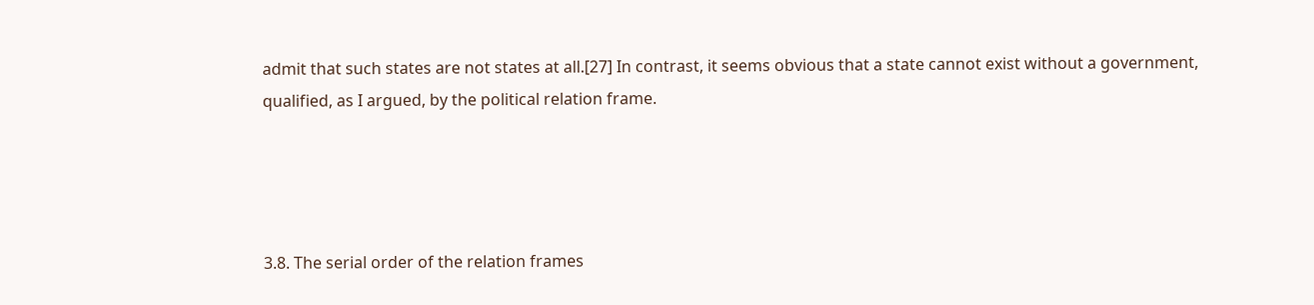admit that such states are not states at all.[27] In contrast, it seems obvious that a state cannot exist without a government, qualified, as I argued, by the political relation frame.




3.8. The serial order of the relation frames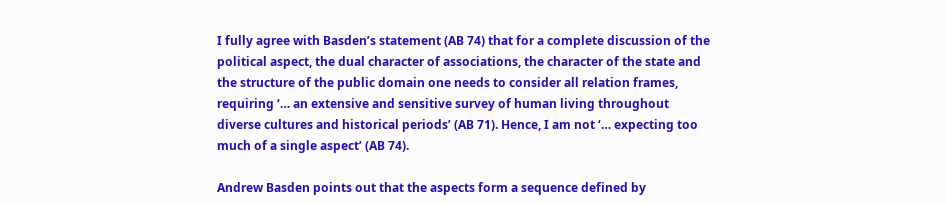I fully agree with Basden’s statement (AB 74) that for a complete discussion of the political aspect, the dual character of associations, the character of the state and the structure of the public domain one needs to consider all relation frames, requiring ‘… an extensive and sensitive survey of human living throughout diverse cultures and historical periods’ (AB 71). Hence, I am not ‘… expecting too much of a single aspect’ (AB 74).

Andrew Basden points out that the aspects form a sequence defined by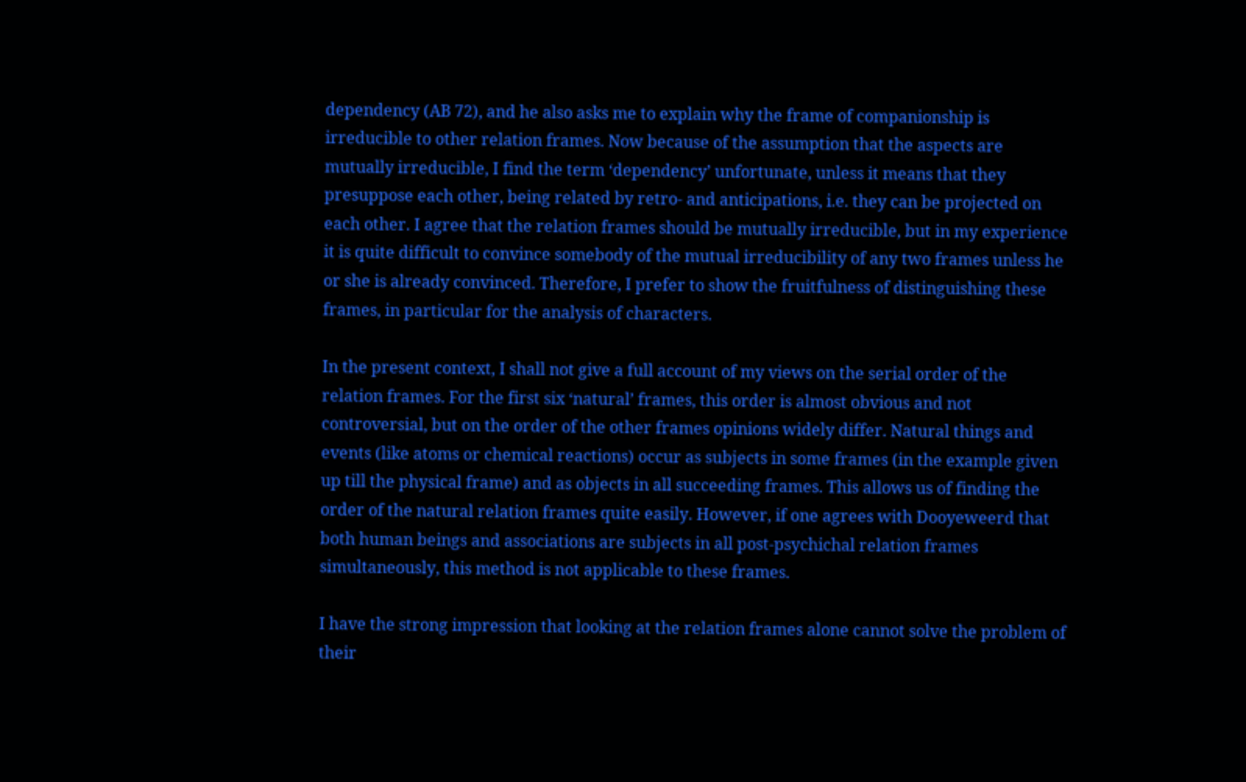dependency (AB 72), and he also asks me to explain why the frame of companionship is irreducible to other relation frames. Now because of the assumption that the aspects are mutually irreducible, I find the term ‘dependency’ unfortunate, unless it means that they presuppose each other, being related by retro- and anticipations, i.e. they can be projected on each other. I agree that the relation frames should be mutually irreducible, but in my experience it is quite difficult to convince somebody of the mutual irreducibility of any two frames unless he or she is already convinced. Therefore, I prefer to show the fruitfulness of distinguishing these frames, in particular for the analysis of characters.

In the present context, I shall not give a full account of my views on the serial order of the relation frames. For the first six ‘natural’ frames, this order is almost obvious and not controversial, but on the order of the other frames opinions widely differ. Natural things and events (like atoms or chemical reactions) occur as subjects in some frames (in the example given up till the physical frame) and as objects in all succeeding frames. This allows us of finding the order of the natural relation frames quite easily. However, if one agrees with Dooyeweerd that both human beings and associations are subjects in all post-psychichal relation frames simultaneously, this method is not applicable to these frames.

I have the strong impression that looking at the relation frames alone cannot solve the problem of their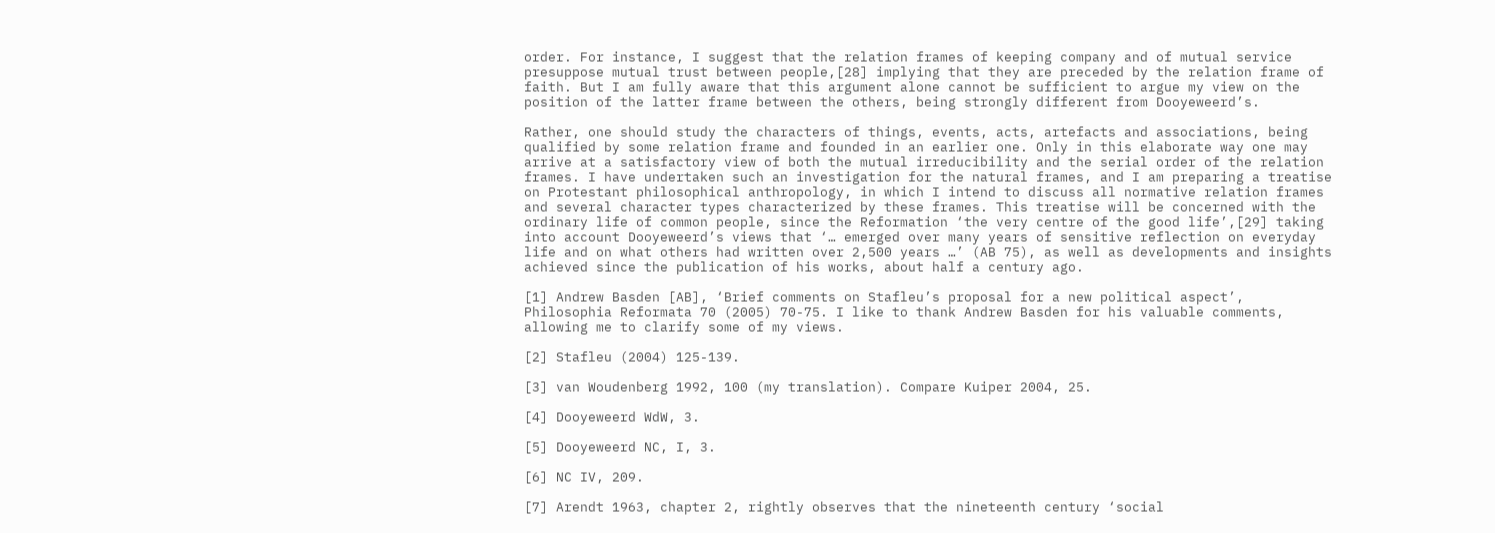order. For instance, I suggest that the relation frames of keeping company and of mutual service presuppose mutual trust between people,[28] implying that they are preceded by the relation frame of faith. But I am fully aware that this argument alone cannot be sufficient to argue my view on the position of the latter frame between the others, being strongly different from Dooyeweerd’s.

Rather, one should study the characters of things, events, acts, artefacts and associations, being qualified by some relation frame and founded in an earlier one. Only in this elaborate way one may arrive at a satisfactory view of both the mutual irreducibility and the serial order of the relation frames. I have undertaken such an investigation for the natural frames, and I am preparing a treatise on Protestant philosophical anthropology, in which I intend to discuss all normative relation frames and several character types characterized by these frames. This treatise will be concerned with the ordinary life of common people, since the Reformation ‘the very centre of the good life’,[29] taking into account Dooyeweerd’s views that ‘… emerged over many years of sensitive reflection on everyday life and on what others had written over 2,500 years …’ (AB 75), as well as developments and insights achieved since the publication of his works, about half a century ago.

[1] Andrew Basden [AB], ‘Brief comments on Stafleu’s proposal for a new political aspect’, Philosophia Reformata 70 (2005) 70-75. I like to thank Andrew Basden for his valuable comments, allowing me to clarify some of my views.

[2] Stafleu (2004) 125-139.

[3] van Woudenberg 1992, 100 (my translation). Compare Kuiper 2004, 25.

[4] Dooyeweerd WdW, 3.

[5] Dooyeweerd NC, I, 3.

[6] NC IV, 209.

[7] Arendt 1963, chapter 2, rightly observes that the nineteenth century ‘social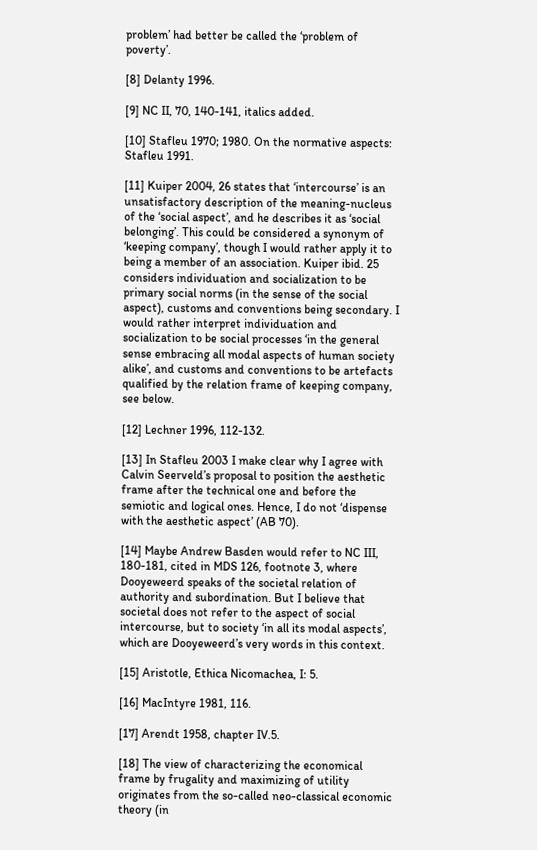problem’ had better be called the ‘problem of poverty’.

[8] Delanty 1996.

[9] NC II, 70, 140-141, italics added.

[10] Stafleu 1970; 1980. On the normative aspects: Stafleu 1991.

[11] Kuiper 2004, 26 states that ‘intercourse’ is an unsatisfactory description of the meaning-nucleus of the ‘social aspect’, and he describes it as ‘social belonging’. This could be considered a synonym of ‘keeping company’, though I would rather apply it to being a member of an association. Kuiper ibid. 25 considers individuation and socialization to be primary social norms (in the sense of the social aspect), customs and conventions being secondary. I would rather interpret individuation and socialization to be social processes ‘in the general sense embracing all modal aspects of human society alike’, and customs and conventions to be artefacts qualified by the relation frame of keeping company, see below.

[12] Lechner 1996, 112-132.

[13] In Stafleu 2003 I make clear why I agree with Calvin Seerveld’s proposal to position the aesthetic frame after the technical one and before the semiotic and logical ones. Hence, I do not ‘dispense with the aesthetic aspect’ (AB 70).

[14] Maybe Andrew Basden would refer to NC III, 180-181, cited in MDS 126, footnote 3, where Dooyeweerd speaks of the societal relation of authority and subordination. But I believe that societal does not refer to the aspect of social intercourse, but to society ‘in all its modal aspects’, which are Dooyeweerd’s very words in this context.

[15] Aristotle, Ethica Nicomachea, I: 5.

[16] MacIntyre 1981, 116.

[17] Arendt 1958, chapter IV.5.

[18] The view of characterizing the economical frame by frugality and maximizing of utility originates from the so-called neo-classical economic theory (in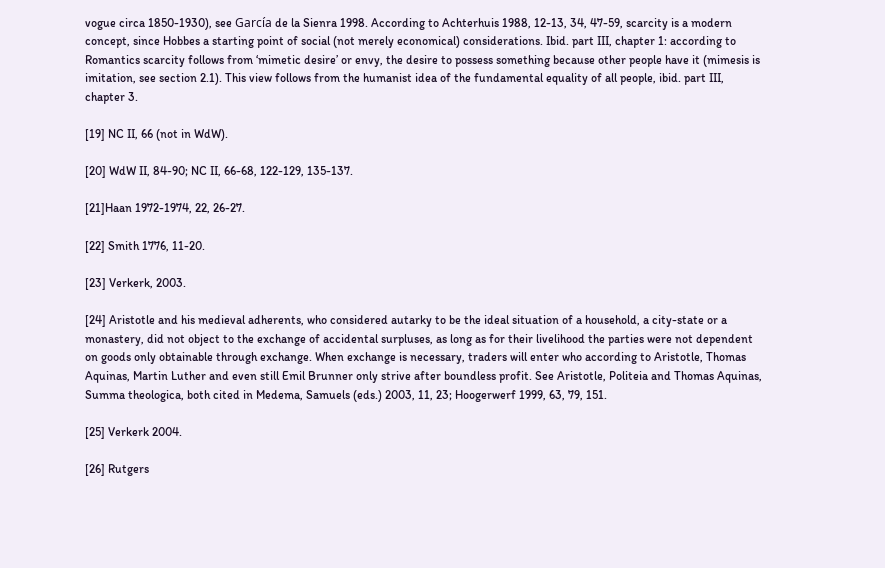vogue circa 1850-1930), see García de la Sienra 1998. According to Achterhuis 1988, 12-13, 34, 47-59, scarcity is a modern concept, since Hobbes a starting point of social (not merely economical) considerations. Ibid. part III, chapter 1: according to Romantics scarcity follows from ‘mimetic desire’ or envy, the desire to possess something because other people have it (mimesis is imitation, see section 2.1). This view follows from the humanist idea of the fundamental equality of all people, ibid. part III, chapter 3.

[19] NC II, 66 (not in WdW).

[20] WdW II, 84-90; NC II, 66-68, 122-129, 135-137.

[21]Haan 1972-1974, 22, 26-27.

[22] Smith 1776, 11-20.

[23] Verkerk, 2003.

[24] Aristotle and his medieval adherents, who considered autarky to be the ideal situation of a household, a city-state or a monastery, did not object to the exchange of accidental surpluses, as long as for their livelihood the parties were not dependent on goods only obtainable through exchange. When exchange is necessary, traders will enter who according to Aristotle, Thomas Aquinas, Martin Luther and even still Emil Brunner only strive after boundless profit. See Aristotle, Politeia and Thomas Aquinas, Summa theologica, both cited in Medema, Samuels (eds.) 2003, 11, 23; Hoogerwerf 1999, 63, 79, 151.

[25] Verkerk 2004.

[26] Rutgers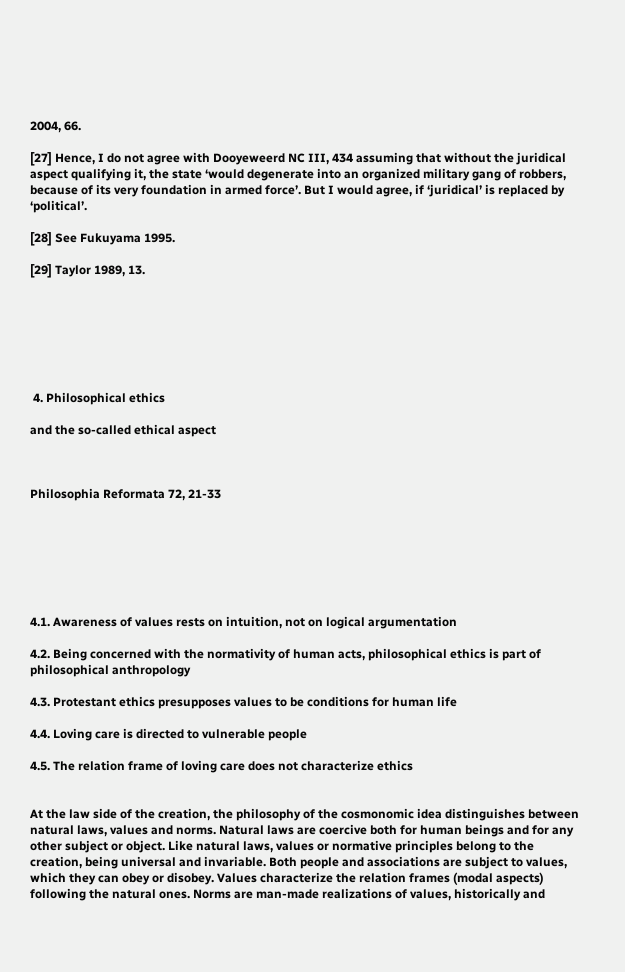2004, 66.

[27] Hence, I do not agree with Dooyeweerd NC III, 434 assuming that without the juridical aspect qualifying it, the state ‘would degenerate into an organized military gang of robbers, because of its very foundation in armed force’. But I would agree, if ‘juridical’ is replaced by ‘political’.

[28] See Fukuyama 1995.

[29] Taylor 1989, 13.







 4. Philosophical ethics

and the so-called ethical aspect



Philosophia Reformata 72, 21-33







4.1. Awareness of values rests on intuition, not on logical argumentation

4.2. Being concerned with the normativity of human acts, philosophical ethics is part of philosophical anthropology

4.3. Protestant ethics presupposes values to be conditions for human life

4.4. Loving care is directed to vulnerable people

4.5. The relation frame of loving care does not characterize ethics


At the law side of the creation, the philosophy of the cosmonomic idea distinguishes between natural laws, values and norms. Natural laws are coercive both for human beings and for any other subject or object. Like natural laws, values or normative principles belong to the creation, being universal and invariable. Both people and associations are subject to values, which they can obey or disobey. Values characterize the relation frames (modal aspects) following the natural ones. Norms are man-made realizations of values, historically and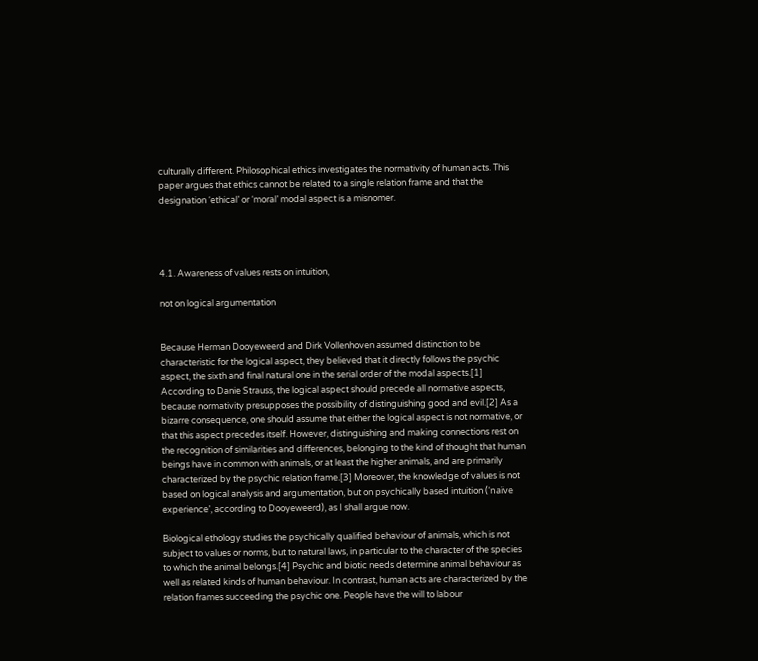culturally different. Philosophical ethics investigates the normativity of human acts. This paper argues that ethics cannot be related to a single relation frame and that the designation ‘ethical’ or ‘moral’ modal aspect is a misnomer.




4.1. Awareness of values rests on intuition,

not on logical argumentation


Because Herman Dooyeweerd and Dirk Vollenhoven assumed distinction to be characteristic for the logical aspect, they believed that it directly follows the psychic aspect, the sixth and final natural one in the serial order of the modal aspects.[1] According to Danie Strauss, the logical aspect should precede all normative aspects, because normativity presupposes the possibility of distinguishing good and evil.[2] As a bizarre consequence, one should assume that either the logical aspect is not normative, or that this aspect precedes itself. However, distinguishing and making connections rest on the recognition of similarities and differences, belonging to the kind of thought that human beings have in common with animals, or at least the higher animals, and are primarily characterized by the psychic relation frame.[3] Moreover, the knowledge of values is not based on logical analysis and argumentation, but on psychically based intuition (‘naïve experience’, according to Dooyeweerd), as I shall argue now.

Biological ethology studies the psychically qualified behaviour of animals, which is not subject to values or norms, but to natural laws, in particular to the character of the species to which the animal belongs.[4] Psychic and biotic needs determine animal behaviour as well as related kinds of human behaviour. In contrast, human acts are characterized by the relation frames succeeding the psychic one. People have the will to labour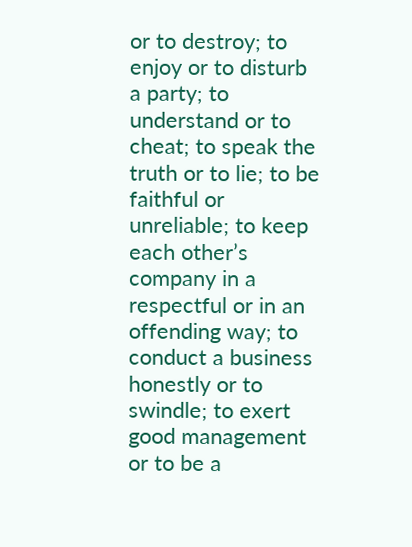or to destroy; to enjoy or to disturb a party; to understand or to cheat; to speak the truth or to lie; to be faithful or unreliable; to keep each other’s company in a respectful or in an offending way; to conduct a business honestly or to swindle; to exert good management or to be a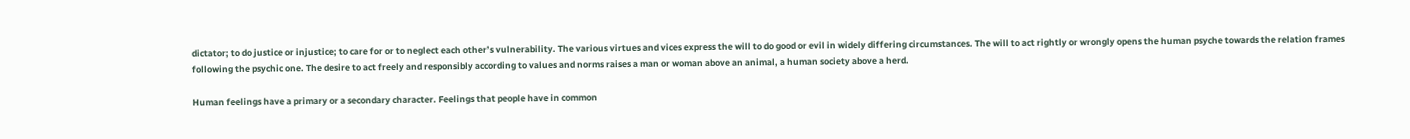dictator; to do justice or injustice; to care for or to neglect each other’s vulnerability. The various virtues and vices express the will to do good or evil in widely differing circumstances. The will to act rightly or wrongly opens the human psyche towards the relation frames following the psychic one. The desire to act freely and responsibly according to values and norms raises a man or woman above an animal, a human society above a herd.

Human feelings have a primary or a secondary character. Feelings that people have in common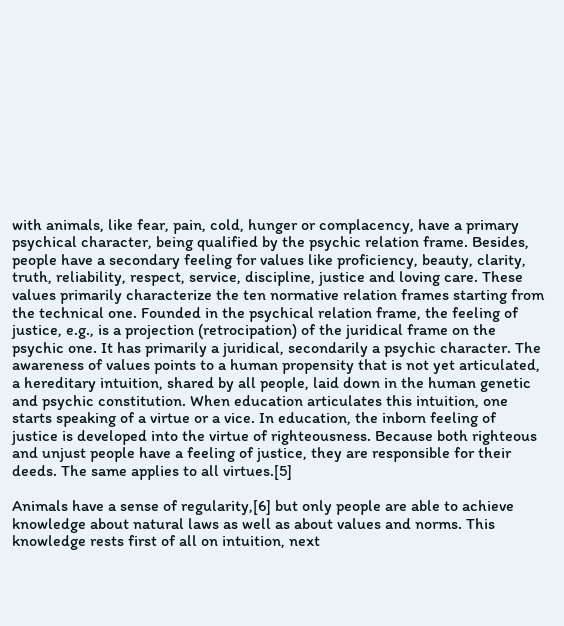with animals, like fear, pain, cold, hunger or complacency, have a primary psychical character, being qualified by the psychic relation frame. Besides, people have a secondary feeling for values like proficiency, beauty, clarity, truth, reliability, respect, service, discipline, justice and loving care. These values primarily characterize the ten normative relation frames starting from the technical one. Founded in the psychical relation frame, the feeling of justice, e.g., is a projection (retrocipation) of the juridical frame on the psychic one. It has primarily a juridical, secondarily a psychic character. The awareness of values points to a human propensity that is not yet articulated, a hereditary intuition, shared by all people, laid down in the human genetic and psychic constitution. When education articulates this intuition, one starts speaking of a virtue or a vice. In education, the inborn feeling of justice is developed into the virtue of righteousness. Because both righteous and unjust people have a feeling of justice, they are responsible for their deeds. The same applies to all virtues.[5]

Animals have a sense of regularity,[6] but only people are able to achieve knowledge about natural laws as well as about values and norms. This knowledge rests first of all on intuition, next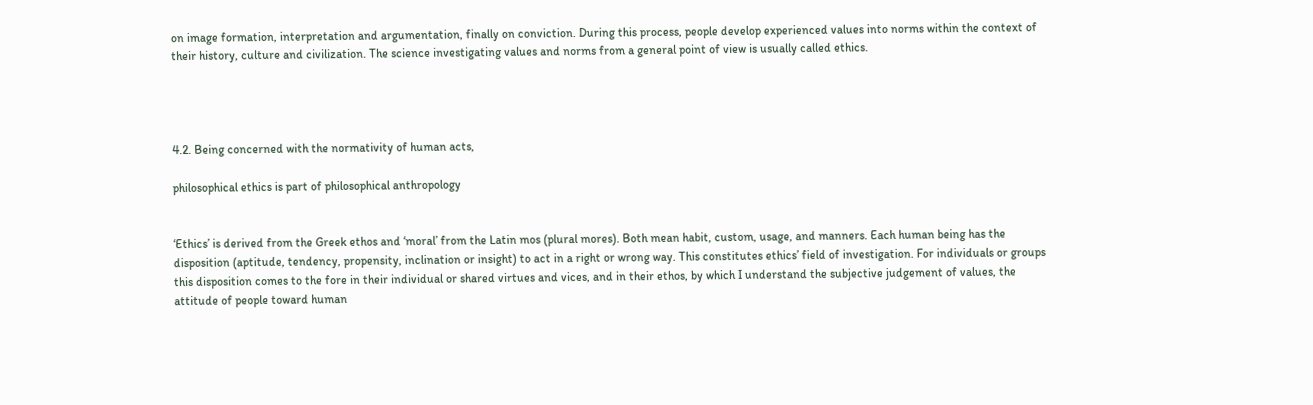on image formation, interpretation and argumentation, finally on conviction. During this process, people develop experienced values into norms within the context of their history, culture and civilization. The science investigating values and norms from a general point of view is usually called ethics.




4.2. Being concerned with the normativity of human acts,

philosophical ethics is part of philosophical anthropology


‘Ethics’ is derived from the Greek ethos and ‘moral’ from the Latin mos (plural mores). Both mean habit, custom, usage, and manners. Each human being has the disposition (aptitude, tendency, propensity, inclination or insight) to act in a right or wrong way. This constitutes ethics’ field of investigation. For individuals or groups this disposition comes to the fore in their individual or shared virtues and vices, and in their ethos, by which I understand the subjective judgement of values, the attitude of people toward human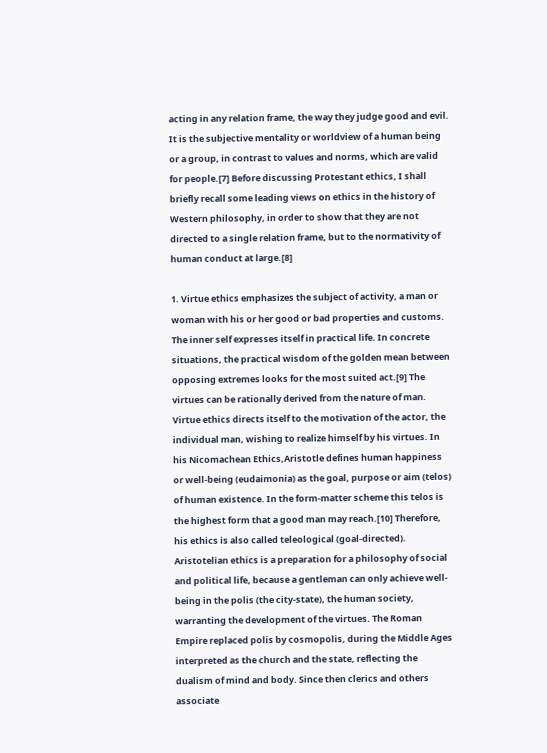acting in any relation frame, the way they judge good and evil. It is the subjective mentality or worldview of a human being or a group, in contrast to values and norms, which are valid for people.[7] Before discussing Protestant ethics, I shall briefly recall some leading views on ethics in the history of Western philosophy, in order to show that they are not directed to a single relation frame, but to the normativity of human conduct at large.[8]

1. Virtue ethics emphasizes the subject of activity, a man or woman with his or her good or bad properties and customs. The inner self expresses itself in practical life. In concrete situations, the practical wisdom of the golden mean between opposing extremes looks for the most suited act.[9] The virtues can be rationally derived from the nature of man. Virtue ethics directs itself to the motivation of the actor, the individual man, wishing to realize himself by his virtues. In his Nicomachean Ethics,Aristotle defines human happiness or well-being (eudaimonia) as the goal, purpose or aim (telos) of human existence. In the form-matter scheme this telos is the highest form that a good man may reach.[10] Therefore, his ethics is also called teleological (goal-directed). Aristotelian ethics is a preparation for a philosophy of social and political life, because a gentleman can only achieve well-being in the polis (the city-state), the human society, warranting the development of the virtues. The Roman Empire replaced polis by cosmopolis, during the Middle Ages interpreted as the church and the state, reflecting the dualism of mind and body. Since then clerics and others associate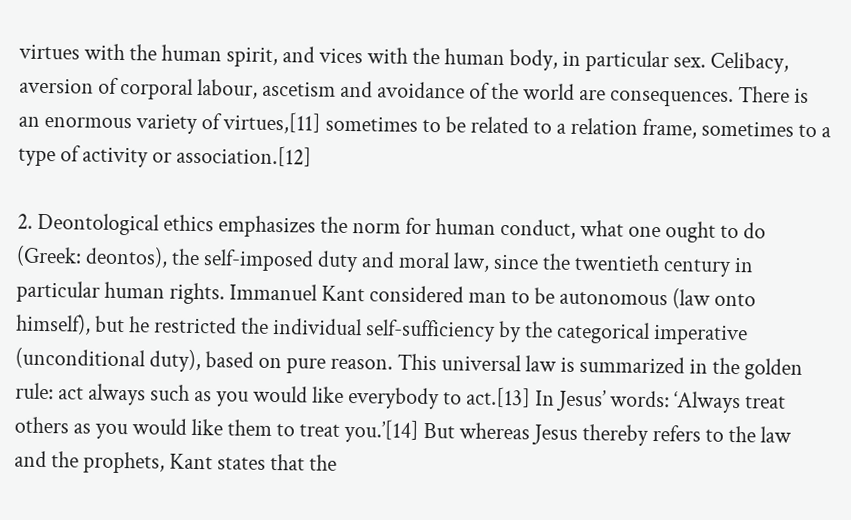virtues with the human spirit, and vices with the human body, in particular sex. Celibacy, aversion of corporal labour, ascetism and avoidance of the world are consequences. There is an enormous variety of virtues,[11] sometimes to be related to a relation frame, sometimes to a type of activity or association.[12]

2. Deontological ethics emphasizes the norm for human conduct, what one ought to do (Greek: deontos), the self-imposed duty and moral law, since the twentieth century in particular human rights. Immanuel Kant considered man to be autonomous (law onto himself), but he restricted the individual self-sufficiency by the categorical imperative (unconditional duty), based on pure reason. This universal law is summarized in the golden rule: act always such as you would like everybody to act.[13] In Jesus’ words: ‘Always treat others as you would like them to treat you.’[14] But whereas Jesus thereby refers to the law and the prophets, Kant states that the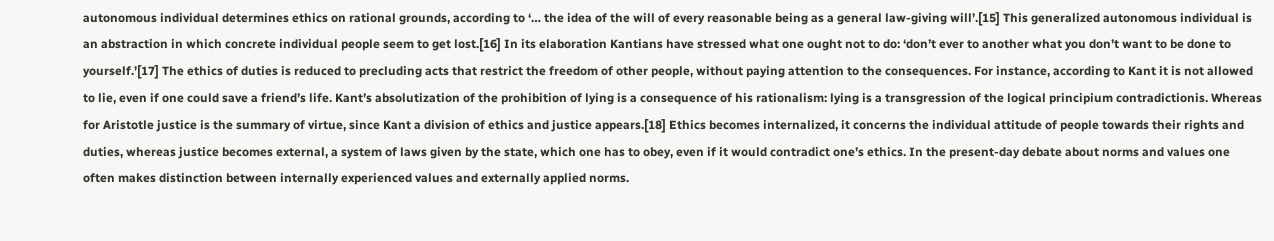autonomous individual determines ethics on rational grounds, according to ‘… the idea of the will of every reasonable being as a general law-giving will’.[15] This generalized autonomous individual is an abstraction in which concrete individual people seem to get lost.[16] In its elaboration Kantians have stressed what one ought not to do: ‘don’t ever to another what you don’t want to be done to yourself.’[17] The ethics of duties is reduced to precluding acts that restrict the freedom of other people, without paying attention to the consequences. For instance, according to Kant it is not allowed to lie, even if one could save a friend’s life. Kant’s absolutization of the prohibition of lying is a consequence of his rationalism: lying is a transgression of the logical principium contradictionis. Whereas for Aristotle justice is the summary of virtue, since Kant a division of ethics and justice appears.[18] Ethics becomes internalized, it concerns the individual attitude of people towards their rights and duties, whereas justice becomes external, a system of laws given by the state, which one has to obey, even if it would contradict one’s ethics. In the present-day debate about norms and values one often makes distinction between internally experienced values and externally applied norms.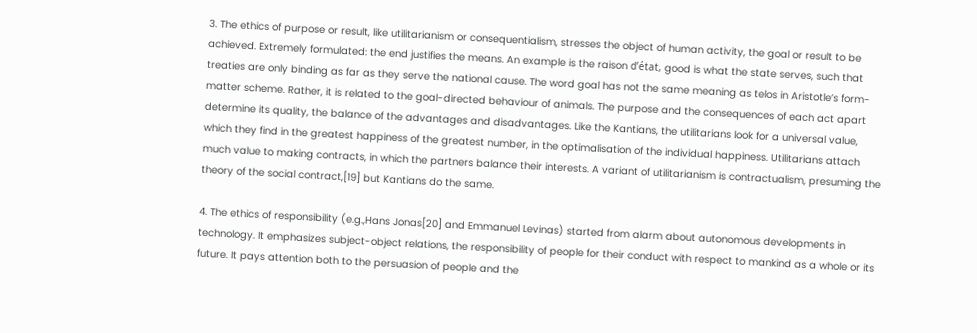3. The ethics of purpose or result, like utilitarianism or consequentialism, stresses the object of human activity, the goal or result to be achieved. Extremely formulated: the end justifies the means. An example is the raison d’état, good is what the state serves, such that treaties are only binding as far as they serve the national cause. The word goal has not the same meaning as telos in Aristotle’s form-matter scheme. Rather, it is related to the goal-directed behaviour of animals. The purpose and the consequences of each act apart determine its quality, the balance of the advantages and disadvantages. Like the Kantians, the utilitarians look for a universal value, which they find in the greatest happiness of the greatest number, in the optimalisation of the individual happiness. Utilitarians attach much value to making contracts, in which the partners balance their interests. A variant of utilitarianism is contractualism, presuming the theory of the social contract,[19] but Kantians do the same.

4. The ethics of responsibility (e.g.,Hans Jonas[20] and Emmanuel Levinas) started from alarm about autonomous developments in technology. It emphasizes subject-object relations, the responsibility of people for their conduct with respect to mankind as a whole or its future. It pays attention both to the persuasion of people and the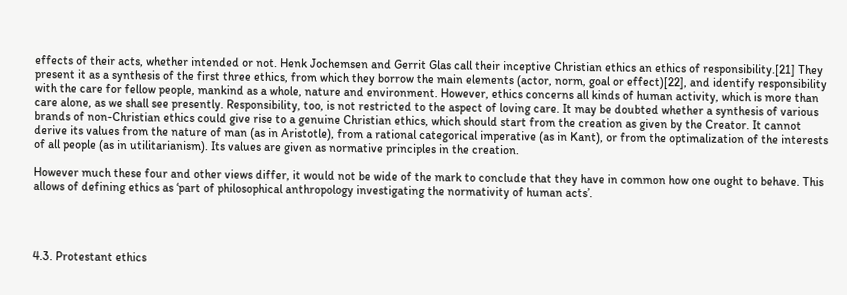effects of their acts, whether intended or not. Henk Jochemsen and Gerrit Glas call their inceptive Christian ethics an ethics of responsibility.[21] They present it as a synthesis of the first three ethics, from which they borrow the main elements (actor, norm, goal or effect)[22], and identify responsibility with the care for fellow people, mankind as a whole, nature and environment. However, ethics concerns all kinds of human activity, which is more than care alone, as we shall see presently. Responsibility, too, is not restricted to the aspect of loving care. It may be doubted whether a synthesis of various brands of non-Christian ethics could give rise to a genuine Christian ethics, which should start from the creation as given by the Creator. It cannot derive its values from the nature of man (as in Aristotle), from a rational categorical imperative (as in Kant), or from the optimalization of the interests of all people (as in utilitarianism). Its values are given as normative principles in the creation.

However much these four and other views differ, it would not be wide of the mark to conclude that they have in common how one ought to behave. This allows of defining ethics as ‘part of philosophical anthropology investigating the normativity of human acts’.




4.3. Protestant ethics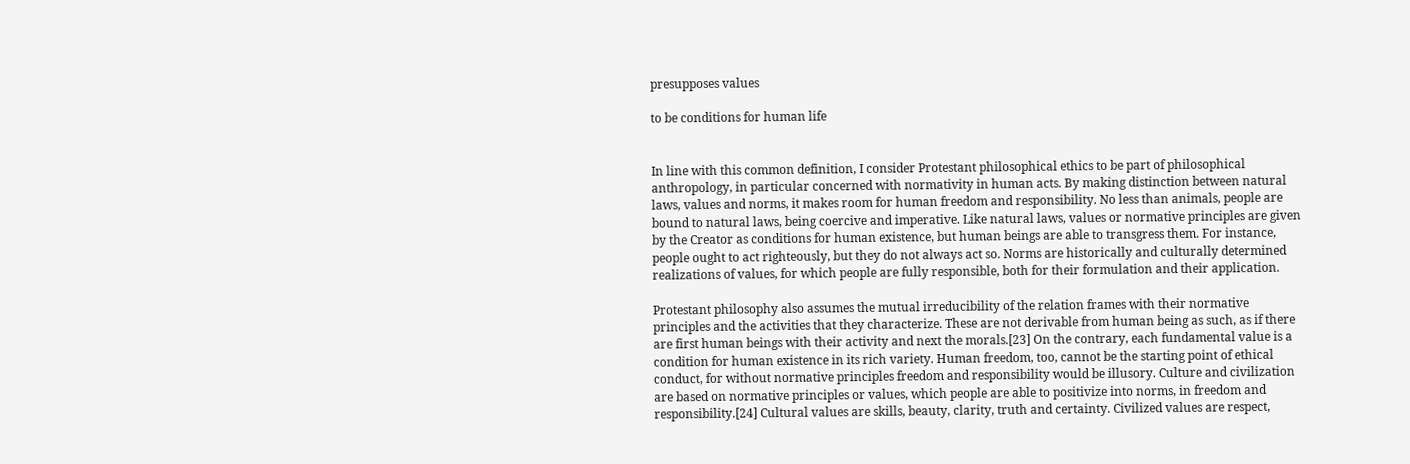presupposes values

to be conditions for human life


In line with this common definition, I consider Protestant philosophical ethics to be part of philosophical anthropology, in particular concerned with normativity in human acts. By making distinction between natural laws, values and norms, it makes room for human freedom and responsibility. No less than animals, people are bound to natural laws, being coercive and imperative. Like natural laws, values or normative principles are given by the Creator as conditions for human existence, but human beings are able to transgress them. For instance, people ought to act righteously, but they do not always act so. Norms are historically and culturally determined realizations of values, for which people are fully responsible, both for their formulation and their application.

Protestant philosophy also assumes the mutual irreducibility of the relation frames with their normative principles and the activities that they characterize. These are not derivable from human being as such, as if there are first human beings with their activity and next the morals.[23] On the contrary, each fundamental value is a condition for human existence in its rich variety. Human freedom, too, cannot be the starting point of ethical conduct, for without normative principles freedom and responsibility would be illusory. Culture and civilization are based on normative principles or values, which people are able to positivize into norms, in freedom and responsibility.[24] Cultural values are skills, beauty, clarity, truth and certainty. Civilized values are respect,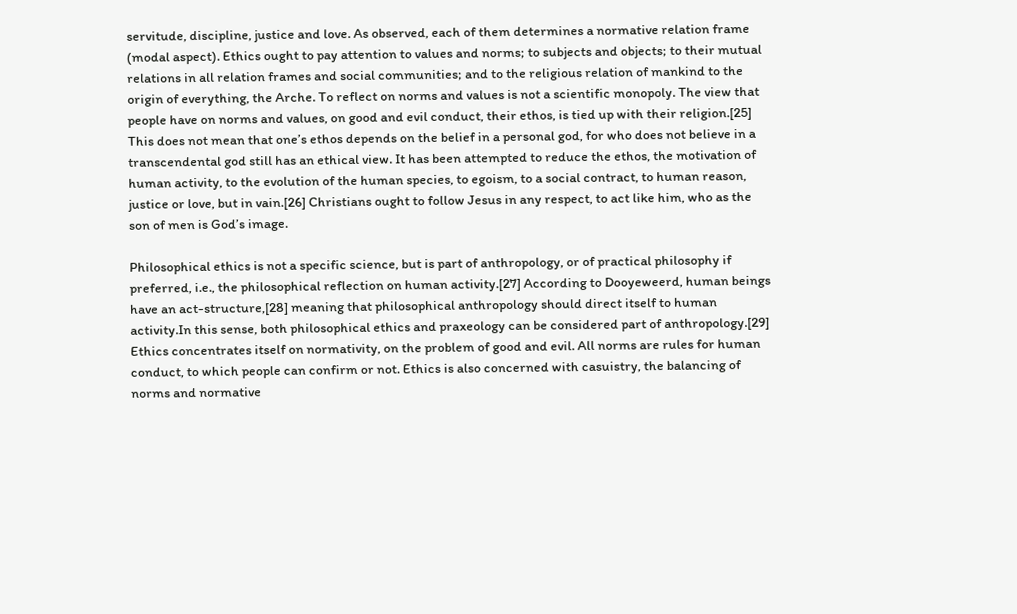servitude, discipline, justice and love. As observed, each of them determines a normative relation frame (modal aspect). Ethics ought to pay attention to values and norms; to subjects and objects; to their mutual relations in all relation frames and social communities; and to the religious relation of mankind to the origin of everything, the Arche. To reflect on norms and values is not a scientific monopoly. The view that people have on norms and values, on good and evil conduct, their ethos, is tied up with their religion.[25] This does not mean that one’s ethos depends on the belief in a personal god, for who does not believe in a transcendental god still has an ethical view. It has been attempted to reduce the ethos, the motivation of human activity, to the evolution of the human species, to egoism, to a social contract, to human reason, justice or love, but in vain.[26] Christians ought to follow Jesus in any respect, to act like him, who as the son of men is God’s image.

Philosophical ethics is not a specific science, but is part of anthropology, or of practical philosophy if preferred, i.e., the philosophical reflection on human activity.[27] According to Dooyeweerd, human beings have an act-structure,[28] meaning that philosophical anthropology should direct itself to human activity.In this sense, both philosophical ethics and praxeology can be considered part of anthropology.[29] Ethics concentrates itself on normativity, on the problem of good and evil. All norms are rules for human conduct, to which people can confirm or not. Ethics is also concerned with casuistry, the balancing of norms and normative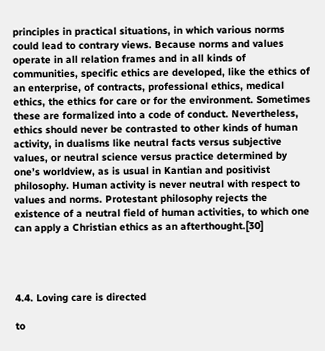principles in practical situations, in which various norms could lead to contrary views. Because norms and values operate in all relation frames and in all kinds of communities, specific ethics are developed, like the ethics of an enterprise, of contracts, professional ethics, medical ethics, the ethics for care or for the environment. Sometimes these are formalized into a code of conduct. Nevertheless, ethics should never be contrasted to other kinds of human activity, in dualisms like neutral facts versus subjective values, or neutral science versus practice determined by one’s worldview, as is usual in Kantian and positivist philosophy. Human activity is never neutral with respect to values and norms. Protestant philosophy rejects the existence of a neutral field of human activities, to which one can apply a Christian ethics as an afterthought.[30]




4.4. Loving care is directed

to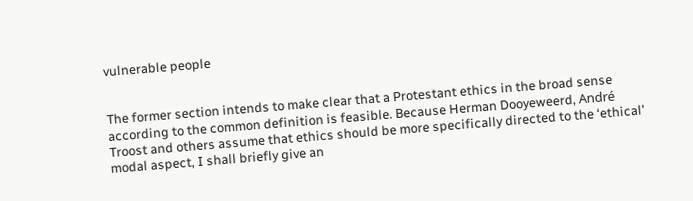vulnerable people


The former section intends to make clear that a Protestant ethics in the broad sense according to the common definition is feasible. Because Herman Dooyeweerd, André Troost and others assume that ethics should be more specifically directed to the ‘ethical’ modal aspect, I shall briefly give an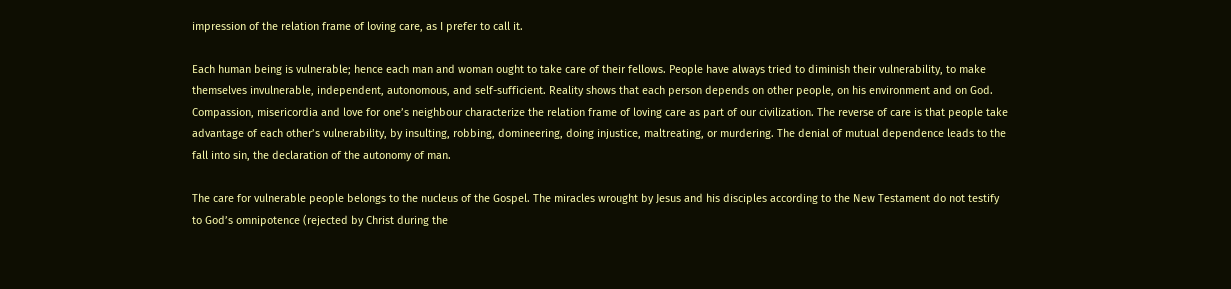impression of the relation frame of loving care, as I prefer to call it.

Each human being is vulnerable; hence each man and woman ought to take care of their fellows. People have always tried to diminish their vulnerability, to make themselves invulnerable, independent, autonomous, and self-sufficient. Reality shows that each person depends on other people, on his environment and on God. Compassion, misericordia and love for one’s neighbour characterize the relation frame of loving care as part of our civilization. The reverse of care is that people take advantage of each other’s vulnerability, by insulting, robbing, domineering, doing injustice, maltreating, or murdering. The denial of mutual dependence leads to the fall into sin, the declaration of the autonomy of man.

The care for vulnerable people belongs to the nucleus of the Gospel. The miracles wrought by Jesus and his disciples according to the New Testament do not testify to God’s omnipotence (rejected by Christ during the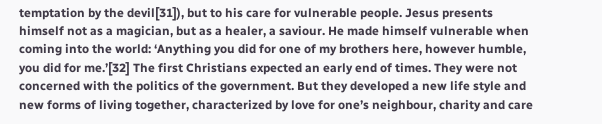temptation by the devil[31]), but to his care for vulnerable people. Jesus presents himself not as a magician, but as a healer, a saviour. He made himself vulnerable when coming into the world: ‘Anything you did for one of my brothers here, however humble, you did for me.’[32] The first Christians expected an early end of times. They were not concerned with the politics of the government. But they developed a new life style and new forms of living together, characterized by love for one’s neighbour, charity and care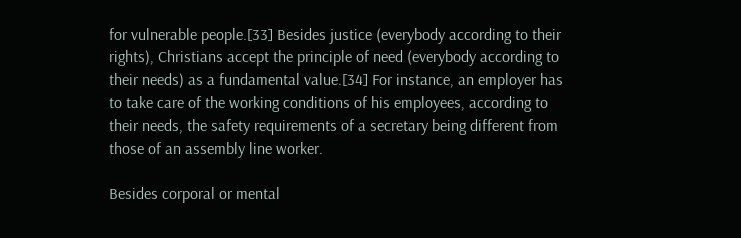for vulnerable people.[33] Besides justice (everybody according to their rights), Christians accept the principle of need (everybody according to their needs) as a fundamental value.[34] For instance, an employer has to take care of the working conditions of his employees, according to their needs, the safety requirements of a secretary being different from those of an assembly line worker.

Besides corporal or mental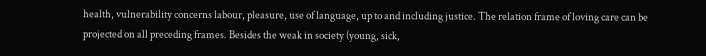health, vulnerability concerns labour, pleasure, use of language, up to and including justice. The relation frame of loving care can be projected on all preceding frames. Besides the weak in society (young, sick,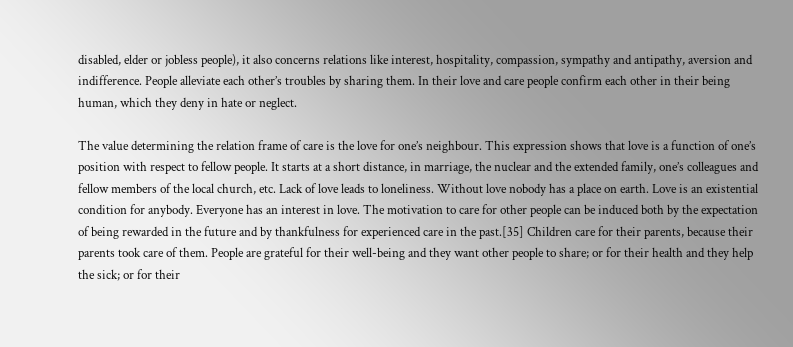disabled, elder or jobless people), it also concerns relations like interest, hospitality, compassion, sympathy and antipathy, aversion and indifference. People alleviate each other’s troubles by sharing them. In their love and care people confirm each other in their being human, which they deny in hate or neglect.

The value determining the relation frame of care is the love for one’s neighbour. This expression shows that love is a function of one’s position with respect to fellow people. It starts at a short distance, in marriage, the nuclear and the extended family, one’s colleagues and fellow members of the local church, etc. Lack of love leads to loneliness. Without love nobody has a place on earth. Love is an existential condition for anybody. Everyone has an interest in love. The motivation to care for other people can be induced both by the expectation of being rewarded in the future and by thankfulness for experienced care in the past.[35] Children care for their parents, because their parents took care of them. People are grateful for their well-being and they want other people to share; or for their health and they help the sick; or for their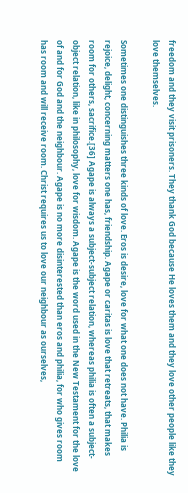freedom and they visit prisoners. They thank God because He loves them and they love other people like they love themselves.

Sometimes one distinguishes three kinds of love. Eros is desire, love for what one does not have. Philia is rejoice, delight, concerning matters one has, friendship. Agape or caritas is love that retreats, that makes room for others, sacrifice.[36] Agape is always a subject-subject relation, whereas philia is often a subject-object relation, like in philosophy, love for wisdom. Agape is the word used in the New Testament for the love of and for God and the neighbour. Agape is no more disinterested than eros and philia, for who gives room has room and will receive room. Christ requires us to love our neighbour as ourselves,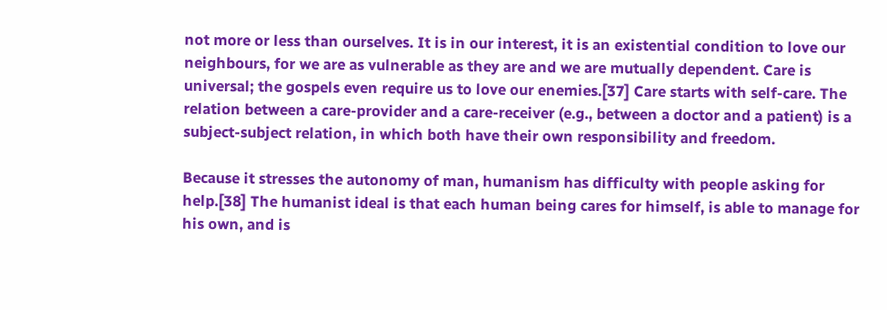not more or less than ourselves. It is in our interest, it is an existential condition to love our neighbours, for we are as vulnerable as they are and we are mutually dependent. Care is universal; the gospels even require us to love our enemies.[37] Care starts with self-care. The relation between a care-provider and a care-receiver (e.g., between a doctor and a patient) is a subject-subject relation, in which both have their own responsibility and freedom.

Because it stresses the autonomy of man, humanism has difficulty with people asking for help.[38] The humanist ideal is that each human being cares for himself, is able to manage for his own, and is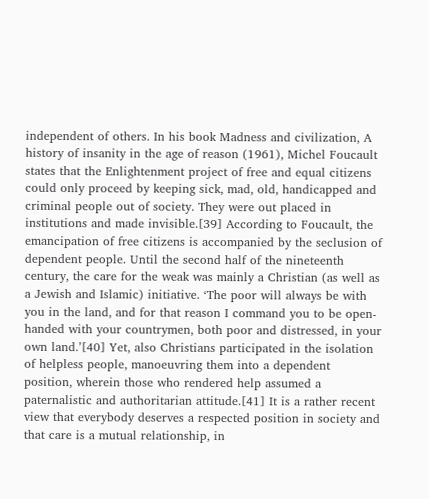independent of others. In his book Madness and civilization, A history of insanity in the age of reason (1961), Michel Foucault states that the Enlightenment project of free and equal citizens could only proceed by keeping sick, mad, old, handicapped and criminal people out of society. They were out placed in institutions and made invisible.[39] According to Foucault, the emancipation of free citizens is accompanied by the seclusion of dependent people. Until the second half of the nineteenth century, the care for the weak was mainly a Christian (as well as a Jewish and Islamic) initiative. ‘The poor will always be with you in the land, and for that reason I command you to be open-handed with your countrymen, both poor and distressed, in your own land.’[40] Yet, also Christians participated in the isolation of helpless people, manoeuvring them into a dependent position, wherein those who rendered help assumed a paternalistic and authoritarian attitude.[41] It is a rather recent view that everybody deserves a respected position in society and that care is a mutual relationship, in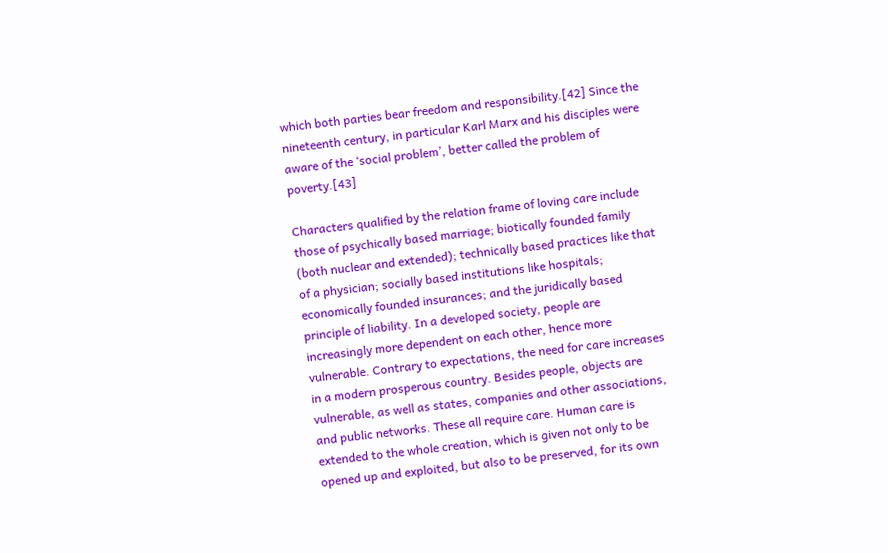which both parties bear freedom and responsibility.[42] Since the nineteenth century, in particular Karl Marx and his disciples were aware of the ‘social problem’, better called the problem of poverty.[43]

Characters qualified by the relation frame of loving care include those of psychically based marriage; biotically founded family (both nuclear and extended); technically based practices like that of a physician; socially based institutions like hospitals; economically founded insurances; and the juridically based principle of liability. In a developed society, people are increasingly more dependent on each other, hence more vulnerable. Contrary to expectations, the need for care increases in a modern prosperous country. Besides people, objects are vulnerable, as well as states, companies and other associations, and public networks. These all require care. Human care is extended to the whole creation, which is given not only to be opened up and exploited, but also to be preserved, for its own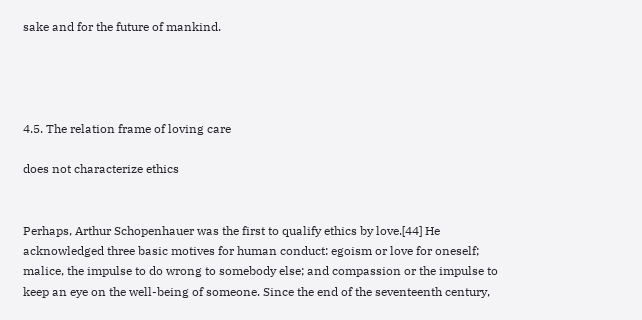sake and for the future of mankind.




4.5. The relation frame of loving care

does not characterize ethics


Perhaps, Arthur Schopenhauer was the first to qualify ethics by love.[44] He acknowledged three basic motives for human conduct: egoism or love for oneself; malice, the impulse to do wrong to somebody else; and compassion or the impulse to keep an eye on the well-being of someone. Since the end of the seventeenth century,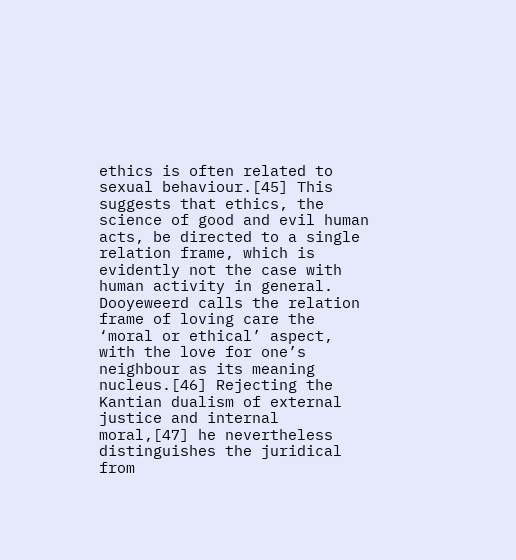ethics is often related to sexual behaviour.[45] This suggests that ethics, the science of good and evil human acts, be directed to a single relation frame, which is evidently not the case with human activity in general. Dooyeweerd calls the relation frame of loving care the ‘moral or ethical’ aspect, with the love for one’s neighbour as its meaning nucleus.[46] Rejecting the Kantian dualism of external justice and internal moral,[47] he nevertheless distinguishes the juridical from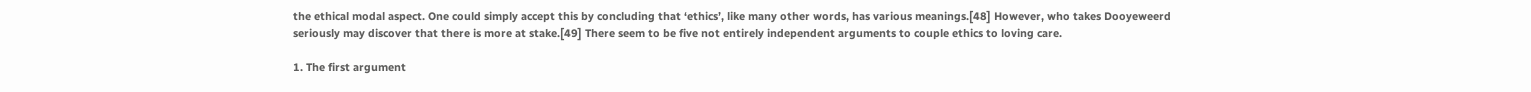the ethical modal aspect. One could simply accept this by concluding that ‘ethics’, like many other words, has various meanings.[48] However, who takes Dooyeweerd seriously may discover that there is more at stake.[49] There seem to be five not entirely independent arguments to couple ethics to loving care.

1. The first argument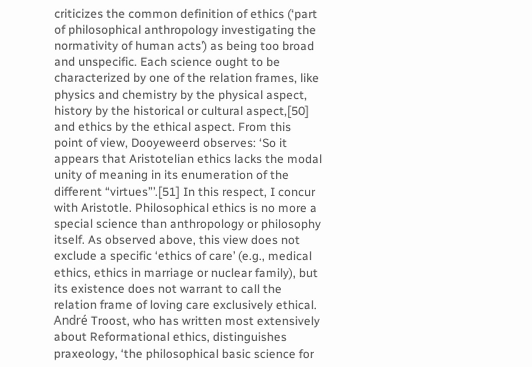criticizes the common definition of ethics (‘part of philosophical anthropology investigating the normativity of human acts’) as being too broad and unspecific. Each science ought to be characterized by one of the relation frames, like physics and chemistry by the physical aspect, history by the historical or cultural aspect,[50] and ethics by the ethical aspect. From this point of view, Dooyeweerd observes: ‘So it appears that Aristotelian ethics lacks the modal unity of meaning in its enumeration of the different “virtues”’.[51] In this respect, I concur with Aristotle. Philosophical ethics is no more a special science than anthropology or philosophy itself. As observed above, this view does not exclude a specific ‘ethics of care’ (e.g., medical ethics, ethics in marriage or nuclear family), but its existence does not warrant to call the relation frame of loving care exclusively ethical. André Troost, who has written most extensively about Reformational ethics, distinguishes praxeology, ‘the philosophical basic science for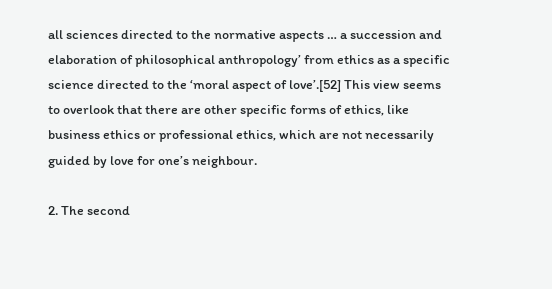all sciences directed to the normative aspects … a succession and elaboration of philosophical anthropology’ from ethics as a specific science directed to the ‘moral aspect of love’.[52] This view seems to overlook that there are other specific forms of ethics, like business ethics or professional ethics, which are not necessarily guided by love for one’s neighbour.

2. The second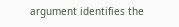argument identifies the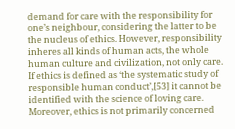demand for care with the responsibility for one’s neighbour, considering the latter to be the nucleus of ethics. However, responsibility inheres all kinds of human acts, the whole human culture and civilization, not only care. If ethics is defined as ‘the systematic study of responsible human conduct’,[53] it cannot be identified with the science of loving care. Moreover, ethics is not primarily concerned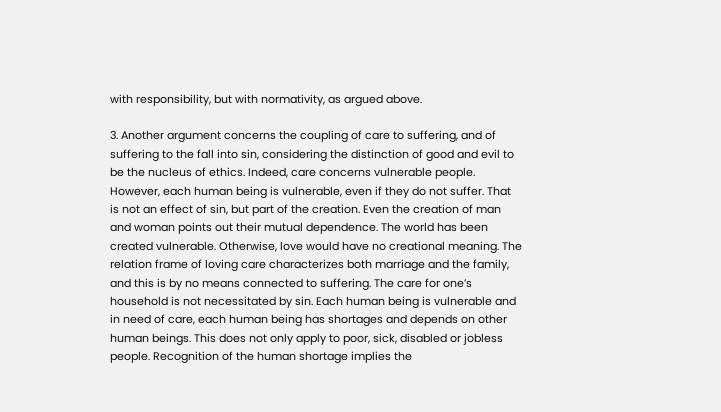with responsibility, but with normativity, as argued above.

3. Another argument concerns the coupling of care to suffering, and of suffering to the fall into sin, considering the distinction of good and evil to be the nucleus of ethics. Indeed, care concerns vulnerable people. However, each human being is vulnerable, even if they do not suffer. That is not an effect of sin, but part of the creation. Even the creation of man and woman points out their mutual dependence. The world has been created vulnerable. Otherwise, love would have no creational meaning. The relation frame of loving care characterizes both marriage and the family, and this is by no means connected to suffering. The care for one’s household is not necessitated by sin. Each human being is vulnerable and in need of care, each human being has shortages and depends on other human beings. This does not only apply to poor, sick, disabled or jobless people. Recognition of the human shortage implies the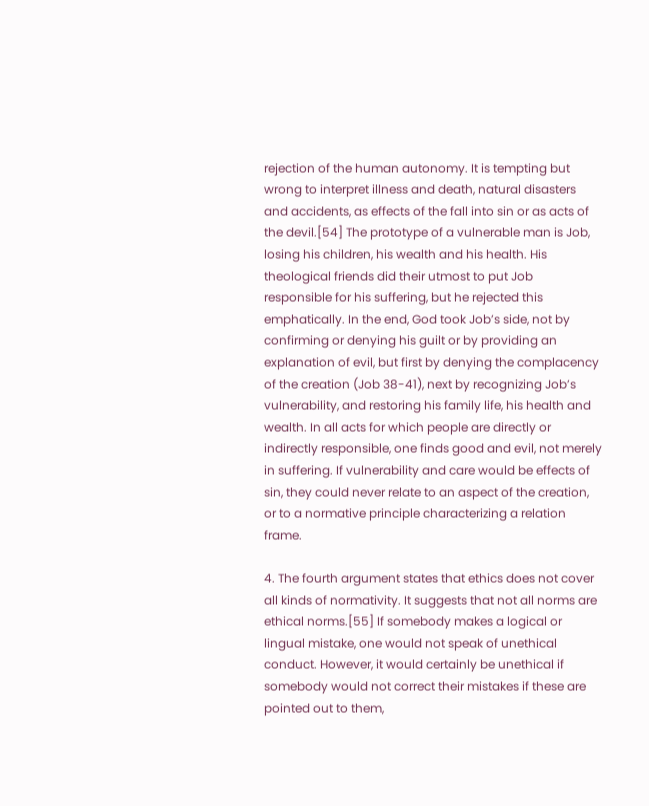rejection of the human autonomy. It is tempting but wrong to interpret illness and death, natural disasters and accidents, as effects of the fall into sin or as acts of the devil.[54] The prototype of a vulnerable man is Job, losing his children, his wealth and his health. His theological friends did their utmost to put Job responsible for his suffering, but he rejected this emphatically. In the end, God took Job’s side, not by confirming or denying his guilt or by providing an explanation of evil, but first by denying the complacency of the creation (Job 38-41), next by recognizing Job’s vulnerability, and restoring his family life, his health and wealth. In all acts for which people are directly or indirectly responsible, one finds good and evil, not merely in suffering. If vulnerability and care would be effects of sin, they could never relate to an aspect of the creation, or to a normative principle characterizing a relation frame.

4. The fourth argument states that ethics does not cover all kinds of normativity. It suggests that not all norms are ethical norms.[55] If somebody makes a logical or lingual mistake, one would not speak of unethical conduct. However, it would certainly be unethical if somebody would not correct their mistakes if these are pointed out to them,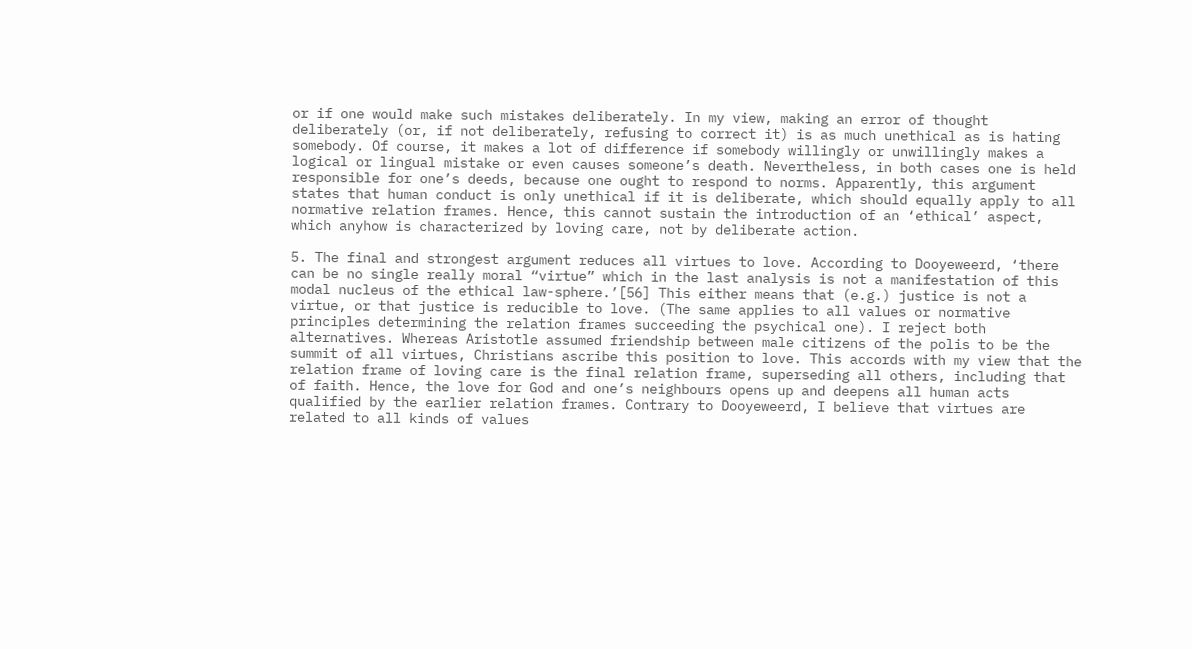or if one would make such mistakes deliberately. In my view, making an error of thought deliberately (or, if not deliberately, refusing to correct it) is as much unethical as is hating somebody. Of course, it makes a lot of difference if somebody willingly or unwillingly makes a logical or lingual mistake or even causes someone’s death. Nevertheless, in both cases one is held responsible for one’s deeds, because one ought to respond to norms. Apparently, this argument states that human conduct is only unethical if it is deliberate, which should equally apply to all normative relation frames. Hence, this cannot sustain the introduction of an ‘ethical’ aspect, which anyhow is characterized by loving care, not by deliberate action.

5. The final and strongest argument reduces all virtues to love. According to Dooyeweerd, ‘there can be no single really moral “virtue” which in the last analysis is not a manifestation of this modal nucleus of the ethical law-sphere.’[56] This either means that (e.g.) justice is not a virtue, or that justice is reducible to love. (The same applies to all values or normative principles determining the relation frames succeeding the psychical one). I reject both alternatives. Whereas Aristotle assumed friendship between male citizens of the polis to be the summit of all virtues, Christians ascribe this position to love. This accords with my view that the relation frame of loving care is the final relation frame, superseding all others, including that of faith. Hence, the love for God and one’s neighbours opens up and deepens all human acts qualified by the earlier relation frames. Contrary to Dooyeweerd, I believe that virtues are related to all kinds of values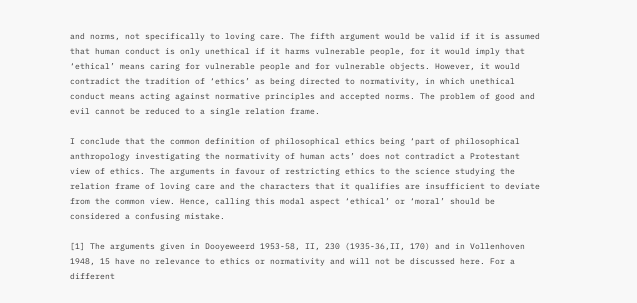and norms, not specifically to loving care. The fifth argument would be valid if it is assumed that human conduct is only unethical if it harms vulnerable people, for it would imply that ‘ethical’ means caring for vulnerable people and for vulnerable objects. However, it would contradict the tradition of ‘ethics’ as being directed to normativity, in which unethical conduct means acting against normative principles and accepted norms. The problem of good and evil cannot be reduced to a single relation frame.

I conclude that the common definition of philosophical ethics being ‘part of philosophical anthropology investigating the normativity of human acts’ does not contradict a Protestant view of ethics. The arguments in favour of restricting ethics to the science studying the relation frame of loving care and the characters that it qualifies are insufficient to deviate from the common view. Hence, calling this modal aspect ‘ethical’ or ‘moral’ should be considered a confusing mistake.

[1] The arguments given in Dooyeweerd 1953-58, II, 230 (1935-36,II, 170) and in Vollenhoven 1948, 15 have no relevance to ethics or normativity and will not be discussed here. For a different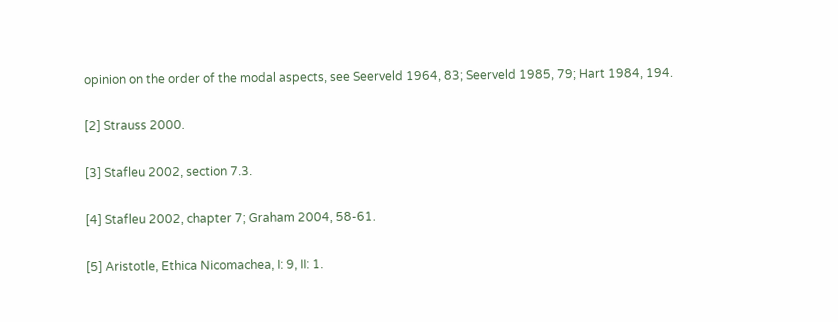opinion on the order of the modal aspects, see Seerveld 1964, 83; Seerveld 1985, 79; Hart 1984, 194.

[2] Strauss 2000.

[3] Stafleu 2002, section 7.3.

[4] Stafleu 2002, chapter 7; Graham 2004, 58-61.

[5] Aristotle, Ethica Nicomachea, I: 9, II: 1.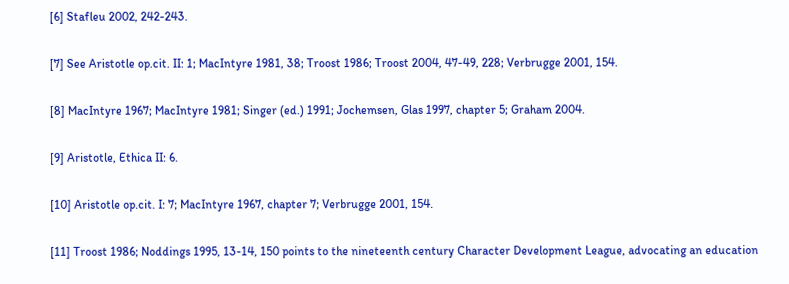[6] Stafleu 2002, 242-243.

[7] See Aristotle op.cit. II: 1; MacIntyre 1981, 38; Troost 1986; Troost 2004, 47-49, 228; Verbrugge 2001, 154.

[8] MacIntyre 1967; MacIntyre 1981; Singer (ed.) 1991; Jochemsen, Glas 1997, chapter 5; Graham 2004.

[9] Aristotle, Ethica II: 6.

[10] Aristotle op.cit. I: 7; MacIntyre 1967, chapter 7; Verbrugge 2001, 154.

[11] Troost 1986; Noddings 1995, 13-14, 150 points to the nineteenth century Character Development League, advocating an education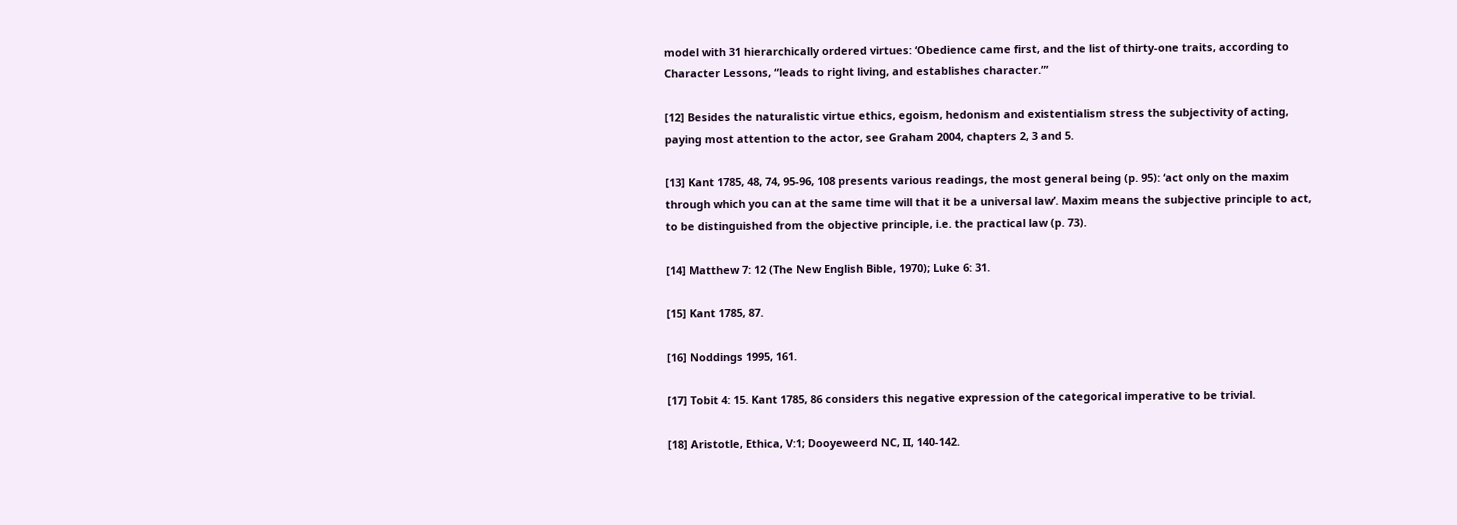model with 31 hierarchically ordered virtues: ‘Obedience came first, and the list of thirty-one traits, according to Character Lessons, “leads to right living, and establishes character.”’

[12] Besides the naturalistic virtue ethics, egoism, hedonism and existentialism stress the subjectivity of acting, paying most attention to the actor, see Graham 2004, chapters 2, 3 and 5.

[13] Kant 1785, 48, 74, 95-96, 108 presents various readings, the most general being (p. 95): ‘act only on the maxim through which you can at the same time will that it be a universal law’. Maxim means the subjective principle to act, to be distinguished from the objective principle, i.e. the practical law (p. 73).

[14] Matthew 7: 12 (The New English Bible, 1970); Luke 6: 31.

[15] Kant 1785, 87.

[16] Noddings 1995, 161.

[17] Tobit 4: 15. Kant 1785, 86 considers this negative expression of the categorical imperative to be trivial.

[18] Aristotle, Ethica, V:1; Dooyeweerd NC, II, 140-142.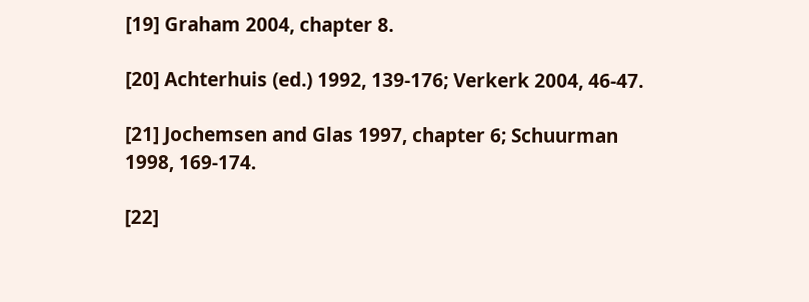[19] Graham 2004, chapter 8.

[20] Achterhuis (ed.) 1992, 139-176; Verkerk 2004, 46-47.

[21] Jochemsen and Glas 1997, chapter 6; Schuurman 1998, 169-174.

[22]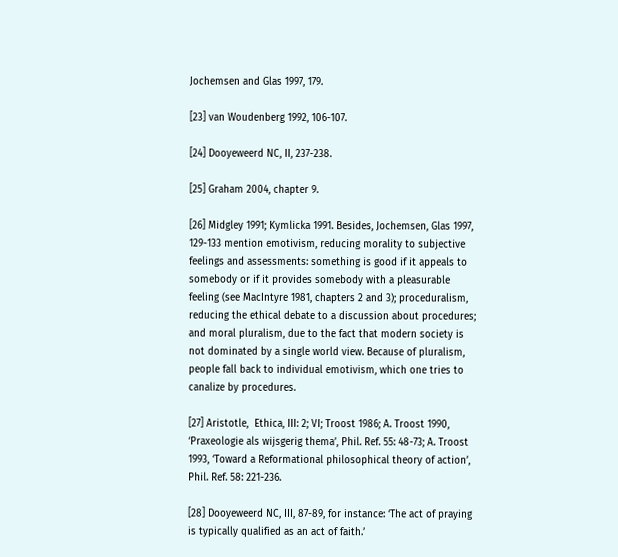Jochemsen and Glas 1997, 179.

[23] van Woudenberg 1992, 106-107.

[24] Dooyeweerd NC, II, 237-238.

[25] Graham 2004, chapter 9.

[26] Midgley 1991; Kymlicka 1991. Besides, Jochemsen, Glas 1997, 129-133 mention emotivism, reducing morality to subjective feelings and assessments: something is good if it appeals to somebody or if it provides somebody with a pleasurable feeling (see MacIntyre 1981, chapters 2 and 3); proceduralism, reducing the ethical debate to a discussion about procedures; and moral pluralism, due to the fact that modern society is not dominated by a single world view. Because of pluralism, people fall back to individual emotivism, which one tries to canalize by procedures.

[27] Aristotle,  Ethica, III: 2; VI; Troost 1986; A. Troost 1990, ‘Praxeologie als wijsgerig thema’, Phil. Ref. 55: 48-73; A. Troost 1993, ‘Toward a Reformational philosophical theory of action’, Phil. Ref. 58: 221-236.

[28] Dooyeweerd NC, III, 87-89, for instance: ‘The act of praying is typically qualified as an act of faith.’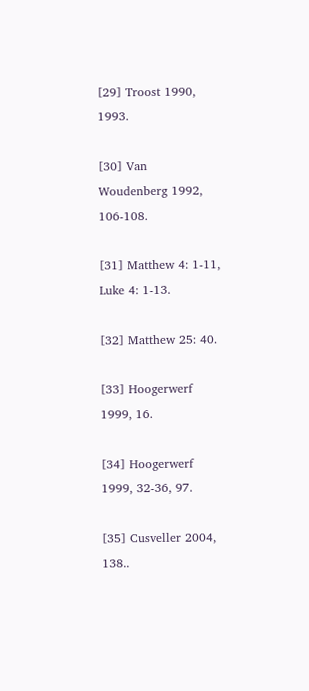[29] Troost 1990, 1993.

[30] Van Woudenberg 1992, 106-108.

[31] Matthew 4: 1-11, Luke 4: 1-13.

[32] Matthew 25: 40.

[33] Hoogerwerf 1999, 16.

[34] Hoogerwerf 1999, 32-36, 97.

[35] Cusveller 2004, 138..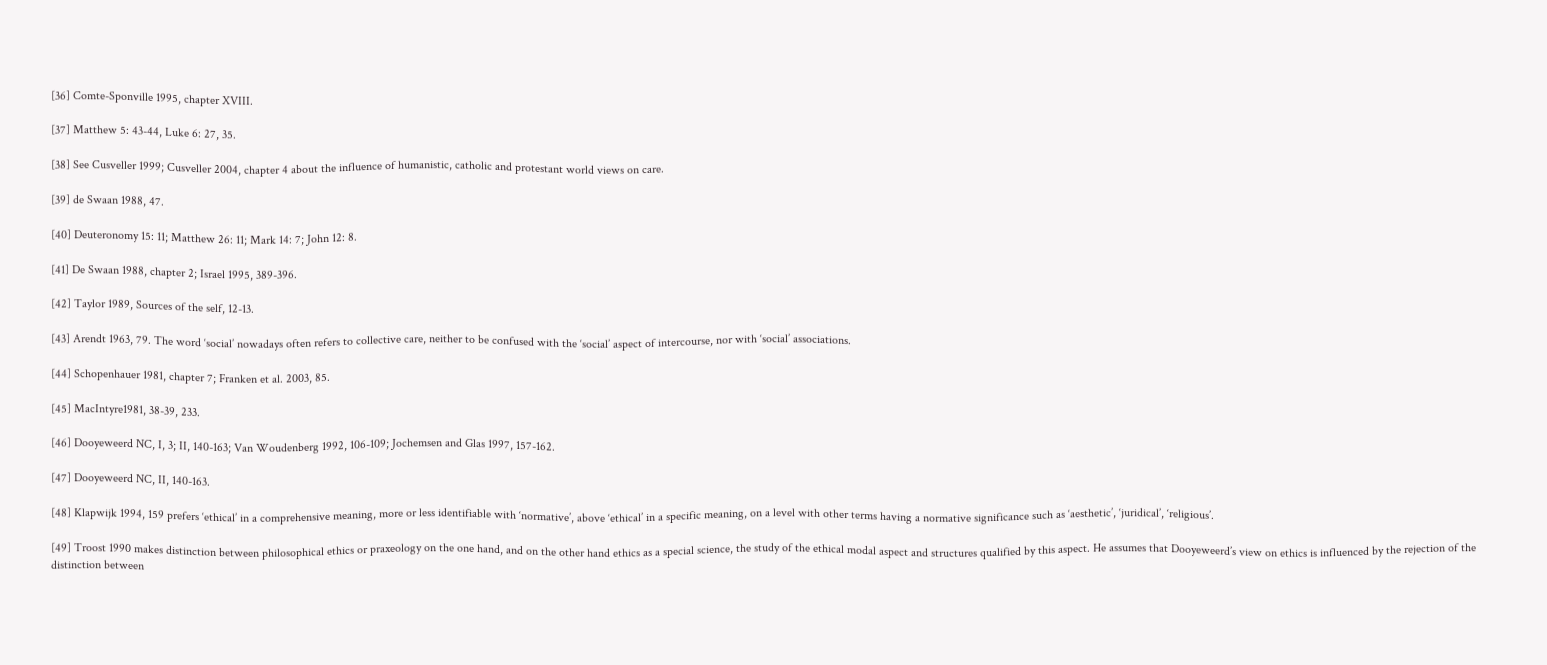[36] Comte-Sponville 1995, chapter XVIII.

[37] Matthew 5: 43-44, Luke 6: 27, 35.

[38] See Cusveller 1999; Cusveller 2004, chapter 4 about the influence of humanistic, catholic and protestant world views on care.

[39] de Swaan 1988, 47.

[40] Deuteronomy 15: 11; Matthew 26: 11; Mark 14: 7; John 12: 8.

[41] De Swaan 1988, chapter 2; Israel 1995, 389-396.

[42] Taylor 1989, Sources of the self, 12-13.

[43] Arendt 1963, 79. The word ‘social’ nowadays often refers to collective care, neither to be confused with the ‘social’ aspect of intercourse, nor with ‘social’ associations.

[44] Schopenhauer 1981, chapter 7; Franken et al. 2003, 85.

[45] MacIntyre1981, 38-39, 233.

[46] Dooyeweerd NC, I, 3; II, 140-163; Van Woudenberg 1992, 106-109; Jochemsen and Glas 1997, 157-162.

[47] Dooyeweerd NC, II, 140-163.

[48] Klapwijk 1994, 159 prefers ‘ethical’ in a comprehensive meaning, more or less identifiable with ‘normative’, above ‘ethical’ in a specific meaning, on a level with other terms having a normative significance such as ‘aesthetic’, ‘juridical’, ‘religious’.

[49] Troost 1990 makes distinction between philosophical ethics or praxeology on the one hand, and on the other hand ethics as a special science, the study of the ethical modal aspect and structures qualified by this aspect. He assumes that Dooyeweerd’s view on ethics is influenced by the rejection of the distinction between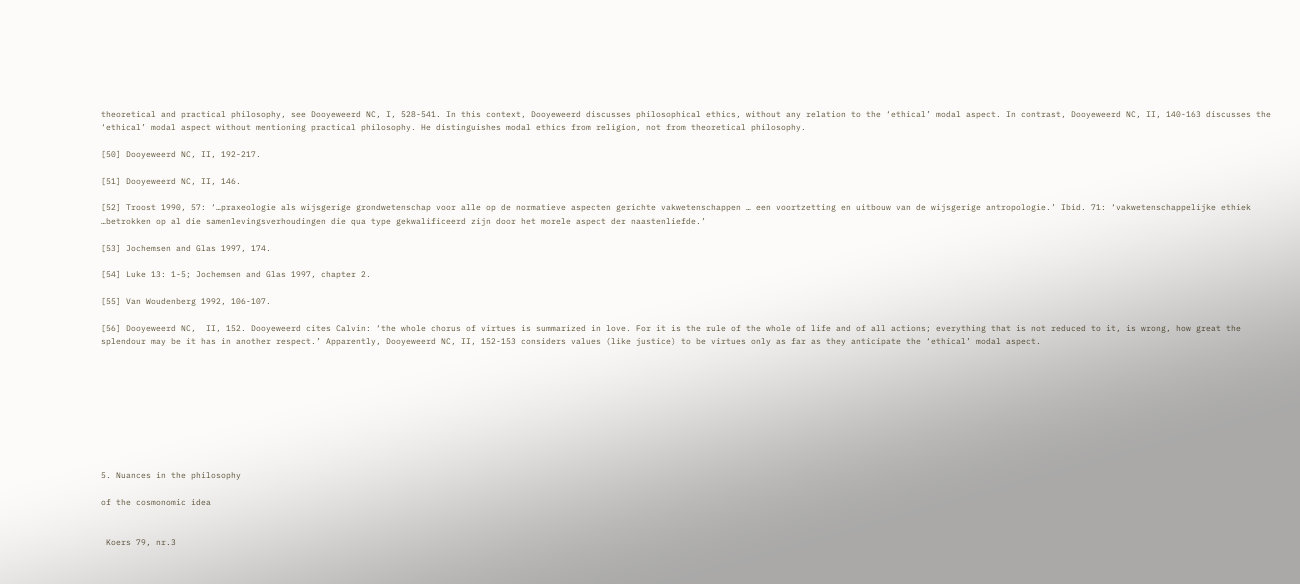theoretical and practical philosophy, see Dooyeweerd NC, I, 528-541. In this context, Dooyeweerd discusses philosophical ethics, without any relation to the ‘ethical’ modal aspect. In contrast, Dooyeweerd NC, II, 140-163 discusses the ‘ethical’ modal aspect without mentioning practical philosophy. He distinguishes modal ethics from religion, not from theoretical philosophy.

[50] Dooyeweerd NC, II, 192-217.

[51] Dooyeweerd NC, II, 146.

[52] Troost 1990, 57: ‘…praxeologie als wijsgerige grondwetenschap voor alle op de normatieve aspecten gerichte vakwetenschappen … een voortzetting en uitbouw van de wijsgerige antropologie.’ Ibid. 71: ‘vakwetenschappelijke ethiek …betrokken op al die samenlevingsverhoudingen die qua type gekwalificeerd zijn door het morele aspect der naastenliefde.’

[53] Jochemsen and Glas 1997, 174.

[54] Luke 13: 1-5; Jochemsen and Glas 1997, chapter 2.

[55] Van Woudenberg 1992, 106-107.

[56] Dooyeweerd NC,  II, 152. Dooyeweerd cites Calvin: ‘the whole chorus of virtues is summarized in love. For it is the rule of the whole of life and of all actions; everything that is not reduced to it, is wrong, how great the splendour may be it has in another respect.’ Apparently, Dooyeweerd NC, II, 152-153 considers values (like justice) to be virtues only as far as they anticipate the ‘ethical’ modal aspect.









5. Nuances in the philosophy

of the cosmonomic idea


 Koers 79, nr.3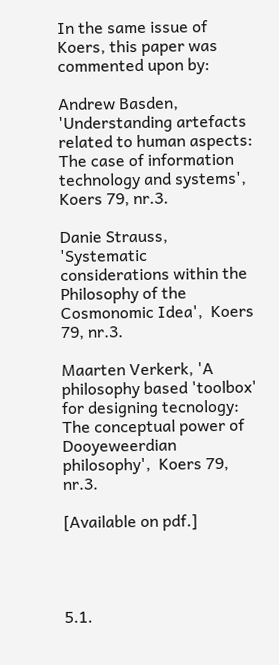In the same issue of Koers, this paper was commented upon by:

Andrew Basden, 'Understanding artefacts related to human aspects: The case of information technology and systems',  Koers 79, nr.3.

Danie Strauss, 'Systematic considerations within the Philosophy of the Cosmonomic Idea',  Koers 79, nr.3.

Maarten Verkerk, 'A philosophy based 'toolbox' for designing tecnology: The conceptual power of Dooyeweerdian philosophy',  Koers 79, nr.3.

[Available on pdf.]




5.1.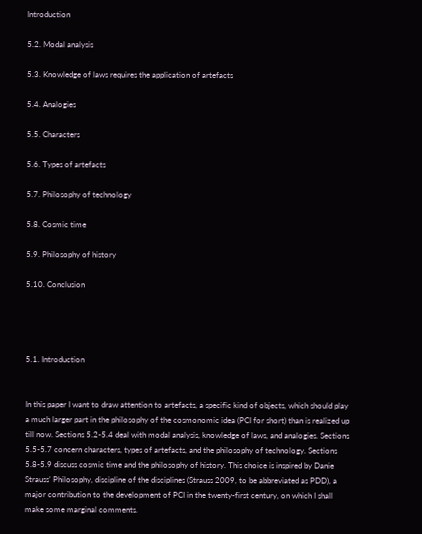Introduction

5.2. Modal analysis

5.3. Knowledge of laws requires the application of artefacts

5.4. Analogies

5.5. Characters

5.6. Types of artefacts

5.7. Philosophy of technology

5.8. Cosmic time

5.9. Philosophy of history

5.10. Conclusion




5.1. Introduction


In this paper I want to draw attention to artefacts, a specific kind of objects, which should play a much larger part in the philosophy of the cosmonomic idea (PCI for short) than is realized up till now. Sections 5.2-5.4 deal with modal analysis, knowledge of laws, and analogies. Sections 5.5-5.7 concern characters, types of artefacts, and the philosophy of technology. Sections 5.8-5.9 discuss cosmic time and the philosophy of history. This choice is inspired by Danie Strauss’ Philosophy, discipline of the disciplines (Strauss 2009, to be abbreviated as PDD), a major contribution to the development of PCI in the twenty-first century, on which I shall make some marginal comments.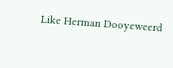Like Herman Dooyeweerd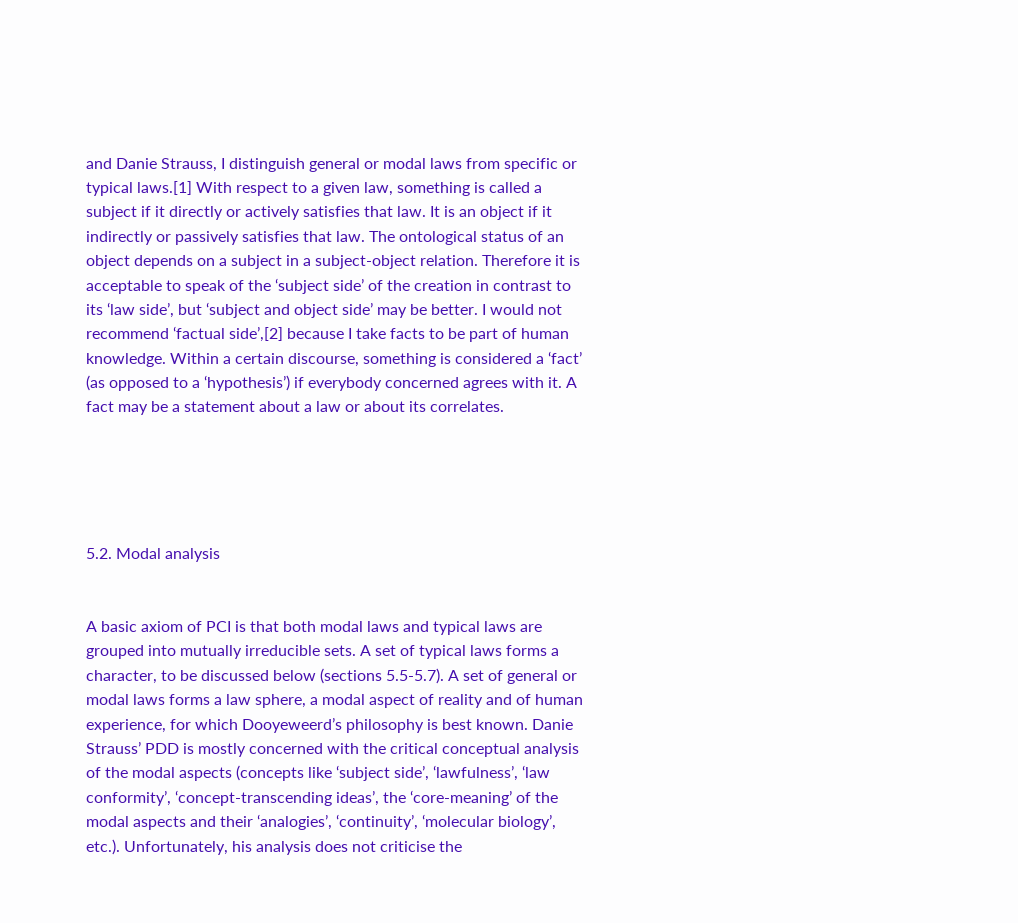and Danie Strauss, I distinguish general or modal laws from specific or typical laws.[1] With respect to a given law, something is called a subject if it directly or actively satisfies that law. It is an object if it indirectly or passively satisfies that law. The ontological status of an object depends on a subject in a subject-object relation. Therefore it is acceptable to speak of the ‘subject side’ of the creation in contrast to its ‘law side’, but ‘subject and object side’ may be better. I would not recommend ‘factual side’,[2] because I take facts to be part of human knowledge. Within a certain discourse, something is considered a ‘fact’ (as opposed to a ‘hypothesis’) if everybody concerned agrees with it. A fact may be a statement about a law or about its correlates.





5.2. Modal analysis


A basic axiom of PCI is that both modal laws and typical laws are grouped into mutually irreducible sets. A set of typical laws forms a character, to be discussed below (sections 5.5-5.7). A set of general or modal laws forms a law sphere, a modal aspect of reality and of human experience, for which Dooyeweerd’s philosophy is best known. Danie Strauss’ PDD is mostly concerned with the critical conceptual analysis of the modal aspects (concepts like ‘subject side’, ‘lawfulness’, ‘law conformity’, ‘concept-transcending ideas’, the ‘core-meaning’ of the modal aspects and their ‘analogies’, ‘continuity’, ‘molecular biology’, etc.). Unfortunately, his analysis does not criticise the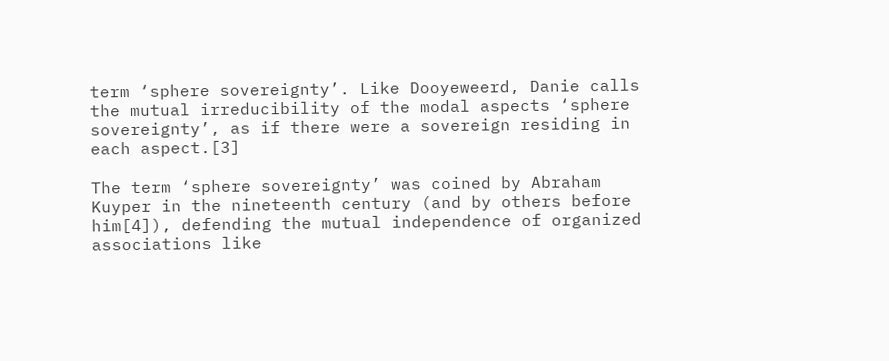term ‘sphere sovereignty’. Like Dooyeweerd, Danie calls the mutual irreducibility of the modal aspects ‘sphere sovereignty’, as if there were a sovereign residing in each aspect.[3]

The term ‘sphere sovereignty’ was coined by Abraham Kuyper in the nineteenth century (and by others before him[4]), defending the mutual independence of organized associations like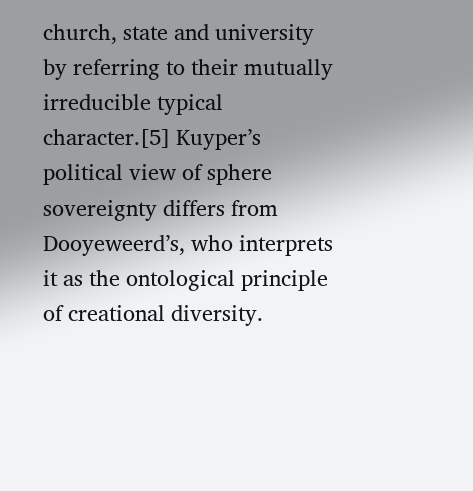church, state and university by referring to their mutually irreducible typical character.[5] Kuyper’s political view of sphere sovereignty differs from Dooyeweerd’s, who interprets it as the ontological principle of creational diversity.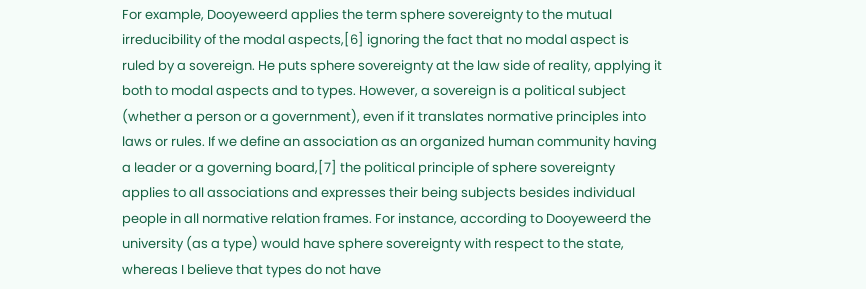For example, Dooyeweerd applies the term sphere sovereignty to the mutual irreducibility of the modal aspects,[6] ignoring the fact that no modal aspect is ruled by a sovereign. He puts sphere sovereignty at the law side of reality, applying it both to modal aspects and to types. However, a sovereign is a political subject (whether a person or a government), even if it translates normative principles into laws or rules. If we define an association as an organized human community having a leader or a governing board,[7] the political principle of sphere sovereignty applies to all associations and expresses their being subjects besides individual people in all normative relation frames. For instance, according to Dooyeweerd the university (as a type) would have sphere sovereignty with respect to the state, whereas I believe that types do not have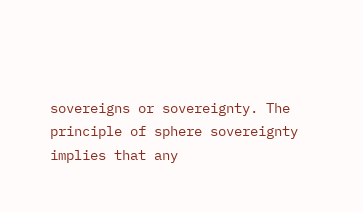sovereigns or sovereignty. The principle of sphere sovereignty implies that any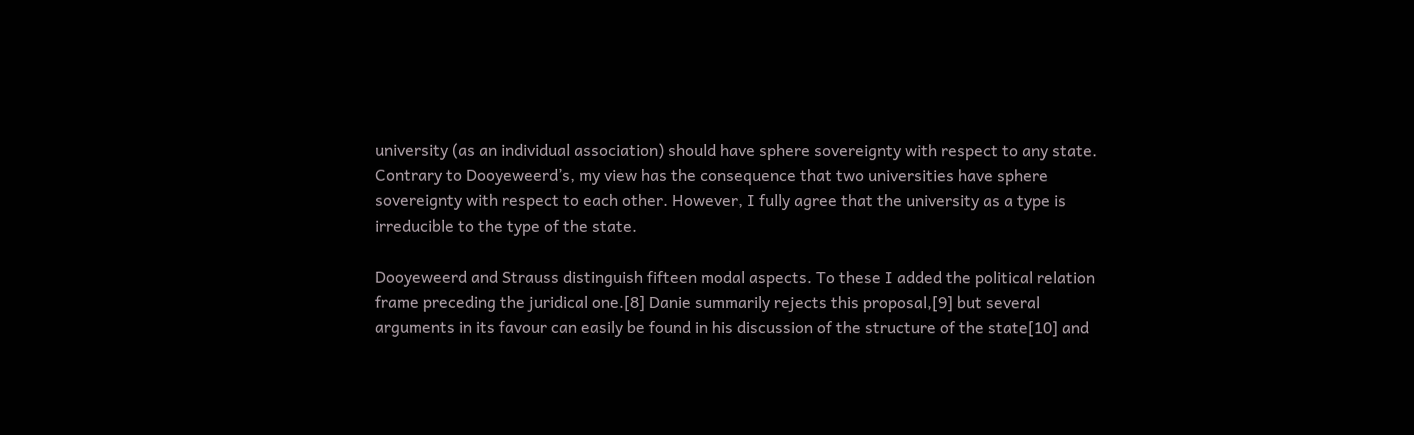university (as an individual association) should have sphere sovereignty with respect to any state. Contrary to Dooyeweerd’s, my view has the consequence that two universities have sphere sovereignty with respect to each other. However, I fully agree that the university as a type is irreducible to the type of the state.

Dooyeweerd and Strauss distinguish fifteen modal aspects. To these I added the political relation frame preceding the juridical one.[8] Danie summarily rejects this proposal,[9] but several arguments in its favour can easily be found in his discussion of the structure of the state[10] and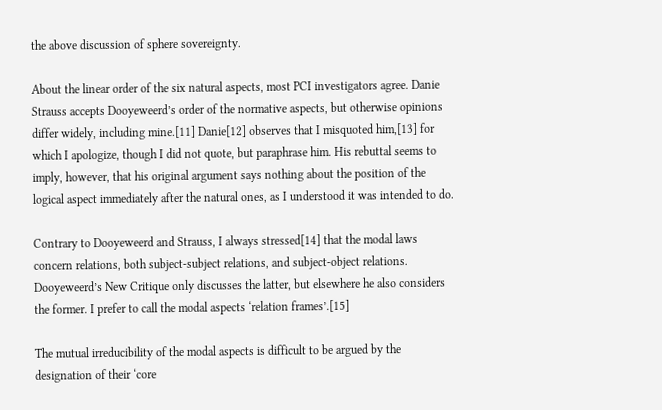the above discussion of sphere sovereignty.

About the linear order of the six natural aspects, most PCI investigators agree. Danie Strauss accepts Dooyeweerd’s order of the normative aspects, but otherwise opinions differ widely, including mine.[11] Danie[12] observes that I misquoted him,[13] for which I apologize, though I did not quote, but paraphrase him. His rebuttal seems to imply, however, that his original argument says nothing about the position of the logical aspect immediately after the natural ones, as I understood it was intended to do.

Contrary to Dooyeweerd and Strauss, I always stressed[14] that the modal laws concern relations, both subject-subject relations, and subject-object relations. Dooyeweerd’s New Critique only discusses the latter, but elsewhere he also considers the former. I prefer to call the modal aspects ‘relation frames’.[15]

The mutual irreducibility of the modal aspects is difficult to be argued by the designation of their ‘core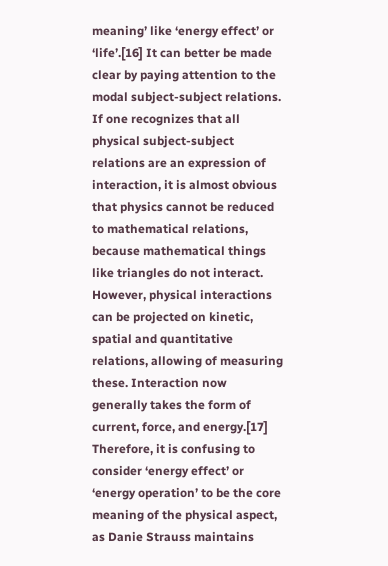meaning’ like ‘energy effect’ or ‘life’.[16] It can better be made clear by paying attention to the modal subject-subject relations. If one recognizes that all physical subject-subject relations are an expression of interaction, it is almost obvious that physics cannot be reduced to mathematical relations, because mathematical things like triangles do not interact. However, physical interactions can be projected on kinetic, spatial and quantitative relations, allowing of measuring these. Interaction now generally takes the form of current, force, and energy.[17] Therefore, it is confusing to consider ‘energy effect’ or ‘energy operation’ to be the core meaning of the physical aspect, as Danie Strauss maintains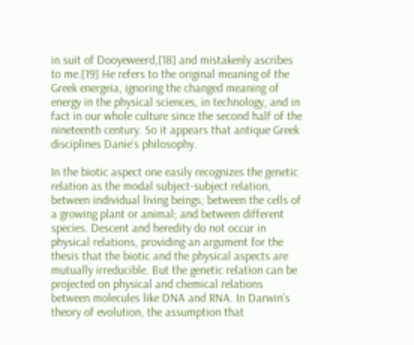in suit of Dooyeweerd,[18] and mistakenly ascribes to me.[19] He refers to the original meaning of the Greek energeia, ignoring the changed meaning of energy in the physical sciences, in technology, and in fact in our whole culture since the second half of the nineteenth century. So it appears that antique Greek disciplines Danie’s philosophy.

In the biotic aspect one easily recognizes the genetic relation as the modal subject-subject relation, between individual living beings; between the cells of a growing plant or animal; and between different species. Descent and heredity do not occur in physical relations, providing an argument for the thesis that the biotic and the physical aspects are mutually irreducible. But the genetic relation can be projected on physical and chemical relations between molecules like DNA and RNA. In Darwin’s theory of evolution, the assumption that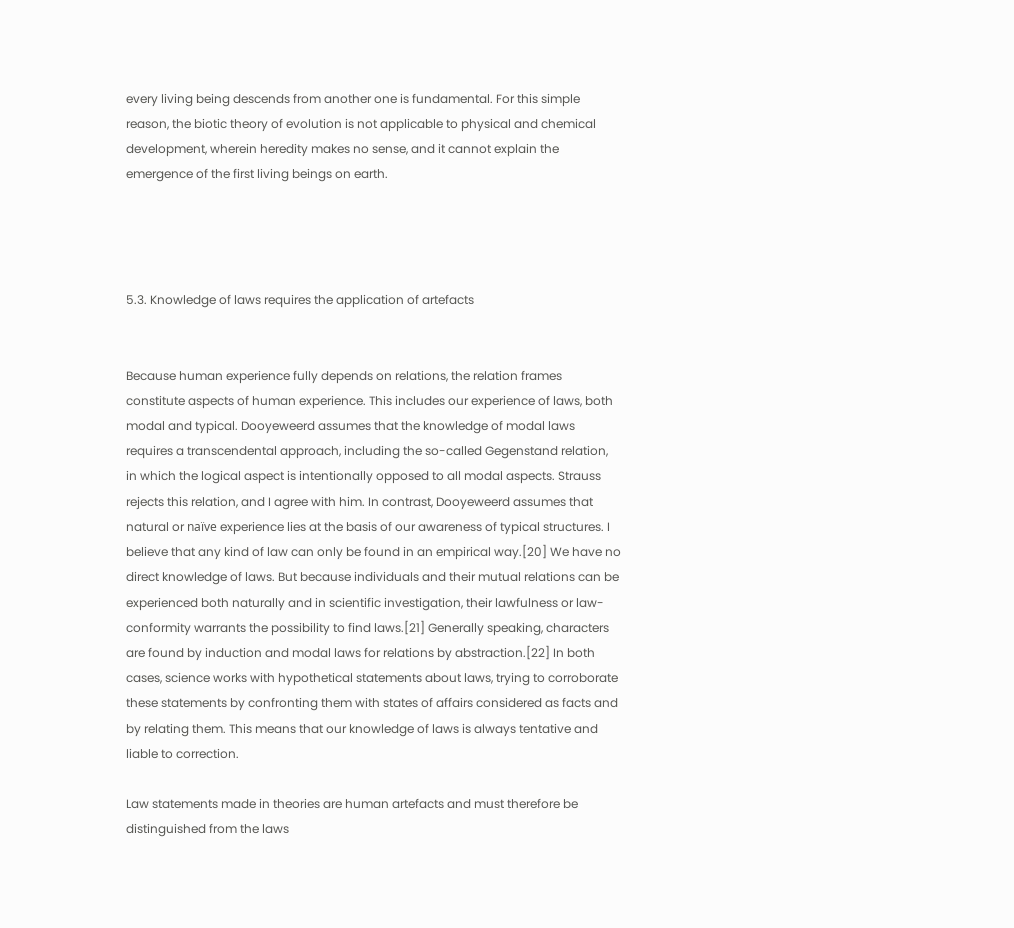every living being descends from another one is fundamental. For this simple reason, the biotic theory of evolution is not applicable to physical and chemical development, wherein heredity makes no sense, and it cannot explain the emergence of the first living beings on earth.




5.3. Knowledge of laws requires the application of artefacts


Because human experience fully depends on relations, the relation frames constitute aspects of human experience. This includes our experience of laws, both modal and typical. Dooyeweerd assumes that the knowledge of modal laws requires a transcendental approach, including the so-called Gegenstand relation, in which the logical aspect is intentionally opposed to all modal aspects. Strauss rejects this relation, and I agree with him. In contrast, Dooyeweerd assumes that natural or naïve experience lies at the basis of our awareness of typical structures. I believe that any kind of law can only be found in an empirical way.[20] We have no direct knowledge of laws. But because individuals and their mutual relations can be experienced both naturally and in scientific investigation, their lawfulness or law-conformity warrants the possibility to find laws.[21] Generally speaking, characters are found by induction and modal laws for relations by abstraction.[22] In both cases, science works with hypothetical statements about laws, trying to corroborate these statements by confronting them with states of affairs considered as facts and by relating them. This means that our knowledge of laws is always tentative and liable to correction.

Law statements made in theories are human artefacts and must therefore be distinguished from the laws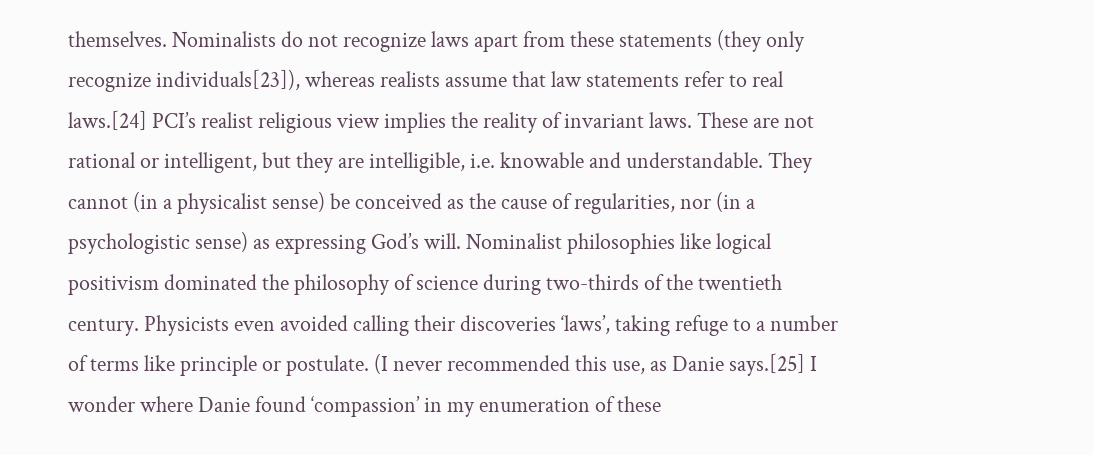themselves. Nominalists do not recognize laws apart from these statements (they only recognize individuals[23]), whereas realists assume that law statements refer to real laws.[24] PCI’s realist religious view implies the reality of invariant laws. These are not rational or intelligent, but they are intelligible, i.e. knowable and understandable. They cannot (in a physicalist sense) be conceived as the cause of regularities, nor (in a psychologistic sense) as expressing God’s will. Nominalist philosophies like logical positivism dominated the philosophy of science during two-thirds of the twentieth century. Physicists even avoided calling their discoveries ‘laws’, taking refuge to a number of terms like principle or postulate. (I never recommended this use, as Danie says.[25] I wonder where Danie found ‘compassion’ in my enumeration of these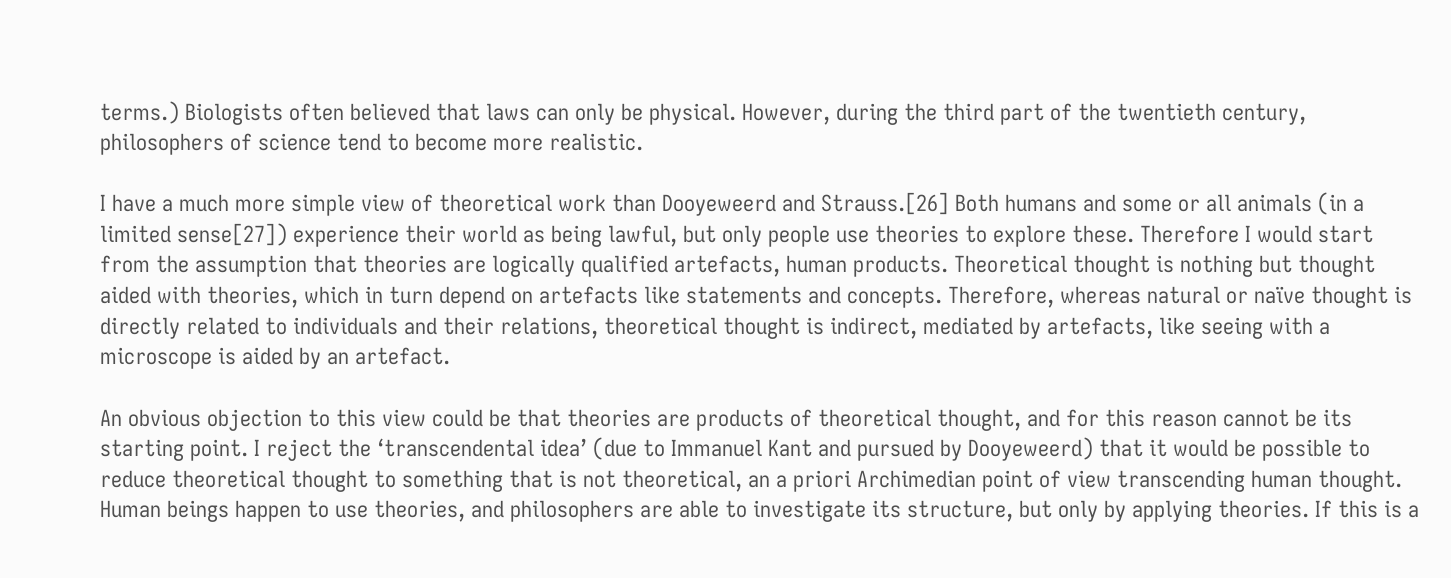terms.) Biologists often believed that laws can only be physical. However, during the third part of the twentieth century, philosophers of science tend to become more realistic.

I have a much more simple view of theoretical work than Dooyeweerd and Strauss.[26] Both humans and some or all animals (in a limited sense[27]) experience their world as being lawful, but only people use theories to explore these. Therefore I would start from the assumption that theories are logically qualified artefacts, human products. Theoretical thought is nothing but thought aided with theories, which in turn depend on artefacts like statements and concepts. Therefore, whereas natural or naïve thought is directly related to individuals and their relations, theoretical thought is indirect, mediated by artefacts, like seeing with a microscope is aided by an artefact.

An obvious objection to this view could be that theories are products of theoretical thought, and for this reason cannot be its starting point. I reject the ‘transcendental idea’ (due to Immanuel Kant and pursued by Dooyeweerd) that it would be possible to reduce theoretical thought to something that is not theoretical, an a priori Archimedian point of view transcending human thought. Human beings happen to use theories, and philosophers are able to investigate its structure, but only by applying theories. If this is a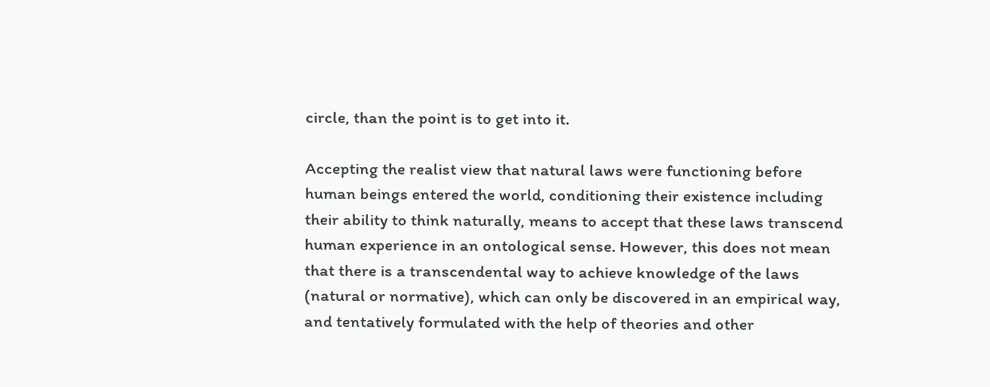circle, than the point is to get into it.

Accepting the realist view that natural laws were functioning before human beings entered the world, conditioning their existence including their ability to think naturally, means to accept that these laws transcend human experience in an ontological sense. However, this does not mean that there is a transcendental way to achieve knowledge of the laws (natural or normative), which can only be discovered in an empirical way, and tentatively formulated with the help of theories and other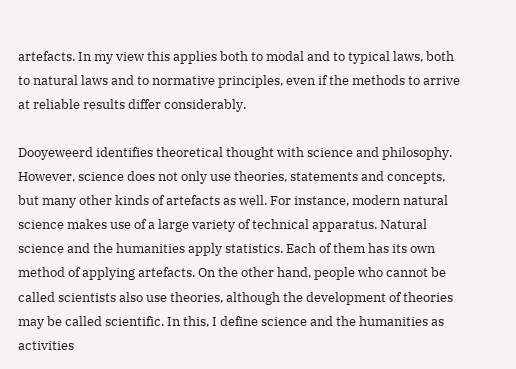artefacts. In my view this applies both to modal and to typical laws, both to natural laws and to normative principles, even if the methods to arrive at reliable results differ considerably.

Dooyeweerd identifies theoretical thought with science and philosophy. However, science does not only use theories, statements and concepts, but many other kinds of artefacts as well. For instance, modern natural science makes use of a large variety of technical apparatus. Natural science and the humanities apply statistics. Each of them has its own method of applying artefacts. On the other hand, people who cannot be called scientists also use theories, although the development of theories may be called scientific. In this, I define science and the humanities as activities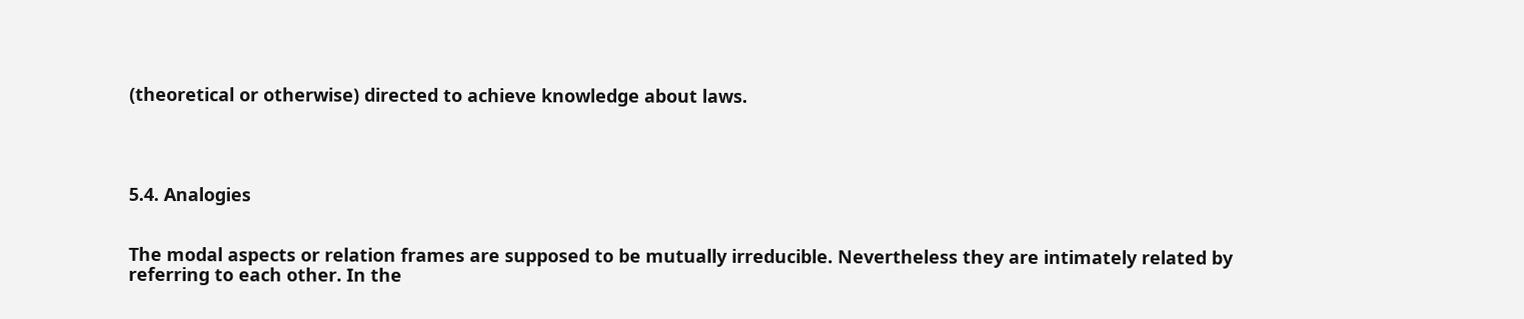(theoretical or otherwise) directed to achieve knowledge about laws.




5.4. Analogies


The modal aspects or relation frames are supposed to be mutually irreducible. Nevertheless they are intimately related by referring to each other. In the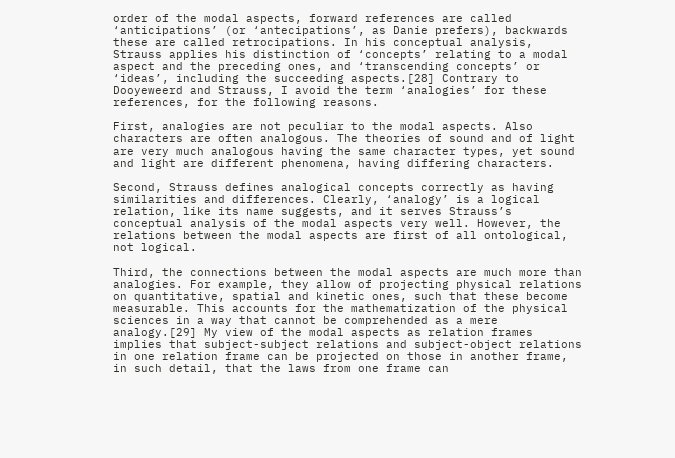order of the modal aspects, forward references are called ‘anticipations’ (or ‘antecipations’, as Danie prefers), backwards these are called retrocipations. In his conceptual analysis, Strauss applies his distinction of ‘concepts’ relating to a modal aspect and the preceding ones, and ‘transcending concepts’ or ‘ideas’, including the succeeding aspects.[28] Contrary to Dooyeweerd and Strauss, I avoid the term ‘analogies’ for these references, for the following reasons.

First, analogies are not peculiar to the modal aspects. Also characters are often analogous. The theories of sound and of light are very much analogous having the same character types, yet sound and light are different phenomena, having differing characters.

Second, Strauss defines analogical concepts correctly as having similarities and differences. Clearly, ‘analogy’ is a logical relation, like its name suggests, and it serves Strauss’s conceptual analysis of the modal aspects very well. However, the relations between the modal aspects are first of all ontological, not logical.

Third, the connections between the modal aspects are much more than analogies. For example, they allow of projecting physical relations on quantitative, spatial and kinetic ones, such that these become measurable. This accounts for the mathematization of the physical sciences in a way that cannot be comprehended as a mere analogy.[29] My view of the modal aspects as relation frames implies that subject-subject relations and subject-object relations in one relation frame can be projected on those in another frame, in such detail, that the laws from one frame can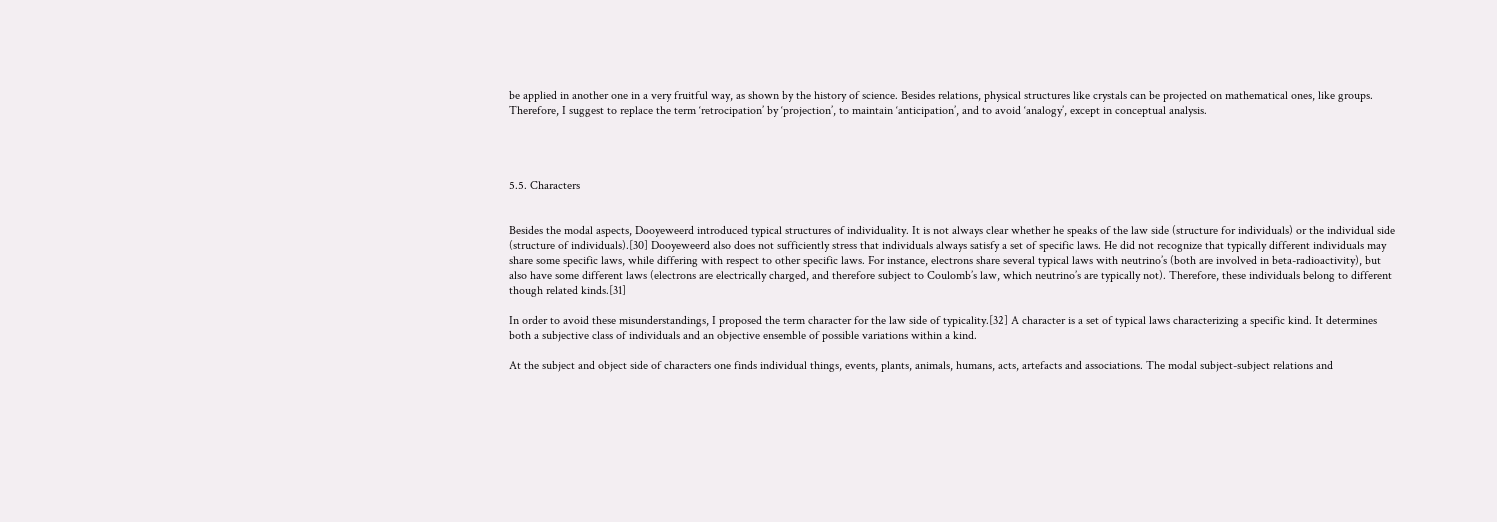be applied in another one in a very fruitful way, as shown by the history of science. Besides relations, physical structures like crystals can be projected on mathematical ones, like groups. Therefore, I suggest to replace the term ‘retrocipation’ by ‘projection’, to maintain ‘anticipation’, and to avoid ‘analogy’, except in conceptual analysis.




5.5. Characters


Besides the modal aspects, Dooyeweerd introduced typical structures of individuality. It is not always clear whether he speaks of the law side (structure for individuals) or the individual side (structure of individuals).[30] Dooyeweerd also does not sufficiently stress that individuals always satisfy a set of specific laws. He did not recognize that typically different individuals may share some specific laws, while differing with respect to other specific laws. For instance, electrons share several typical laws with neutrino’s (both are involved in beta-radioactivity), but also have some different laws (electrons are electrically charged, and therefore subject to Coulomb’s law, which neutrino’s are typically not). Therefore, these individuals belong to different though related kinds.[31]

In order to avoid these misunderstandings, I proposed the term character for the law side of typicality.[32] A character is a set of typical laws characterizing a specific kind. It determines both a subjective class of individuals and an objective ensemble of possible variations within a kind.

At the subject and object side of characters one finds individual things, events, plants, animals, humans, acts, artefacts and associations. The modal subject-subject relations and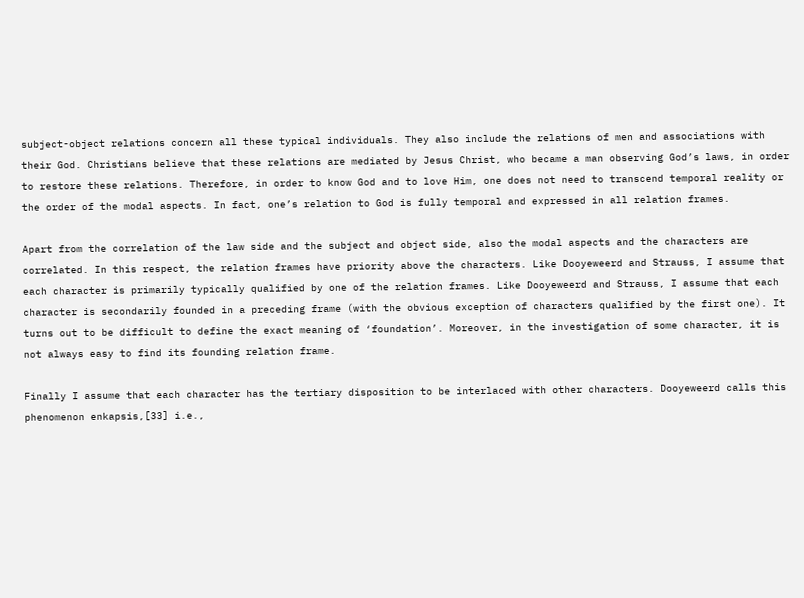subject-object relations concern all these typical individuals. They also include the relations of men and associations with their God. Christians believe that these relations are mediated by Jesus Christ, who became a man observing God’s laws, in order to restore these relations. Therefore, in order to know God and to love Him, one does not need to transcend temporal reality or the order of the modal aspects. In fact, one’s relation to God is fully temporal and expressed in all relation frames.

Apart from the correlation of the law side and the subject and object side, also the modal aspects and the characters are correlated. In this respect, the relation frames have priority above the characters. Like Dooyeweerd and Strauss, I assume that each character is primarily typically qualified by one of the relation frames. Like Dooyeweerd and Strauss, I assume that each character is secondarily founded in a preceding frame (with the obvious exception of characters qualified by the first one). It turns out to be difficult to define the exact meaning of ‘foundation’. Moreover, in the investigation of some character, it is not always easy to find its founding relation frame.

Finally I assume that each character has the tertiary disposition to be interlaced with other characters. Dooyeweerd calls this phenomenon enkapsis,[33] i.e.,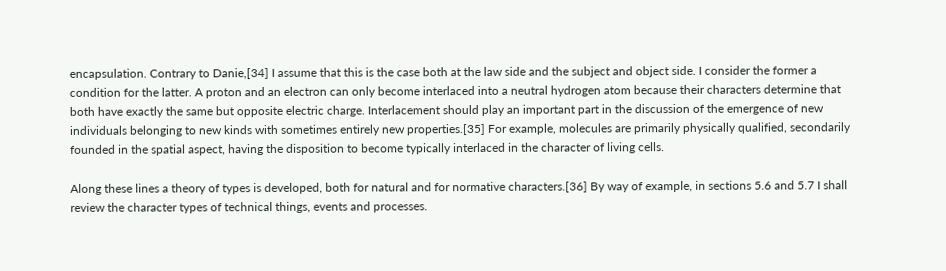encapsulation. Contrary to Danie,[34] I assume that this is the case both at the law side and the subject and object side. I consider the former a condition for the latter. A proton and an electron can only become interlaced into a neutral hydrogen atom because their characters determine that both have exactly the same but opposite electric charge. Interlacement should play an important part in the discussion of the emergence of new individuals belonging to new kinds with sometimes entirely new properties.[35] For example, molecules are primarily physically qualified, secondarily founded in the spatial aspect, having the disposition to become typically interlaced in the character of living cells.

Along these lines a theory of types is developed, both for natural and for normative characters.[36] By way of example, in sections 5.6 and 5.7 I shall review the character types of technical things, events and processes.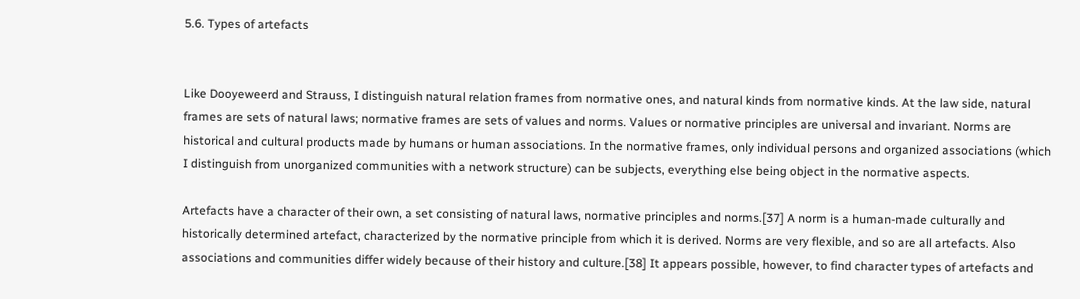5.6. Types of artefacts


Like Dooyeweerd and Strauss, I distinguish natural relation frames from normative ones, and natural kinds from normative kinds. At the law side, natural frames are sets of natural laws; normative frames are sets of values and norms. Values or normative principles are universal and invariant. Norms are historical and cultural products made by humans or human associations. In the normative frames, only individual persons and organized associations (which I distinguish from unorganized communities with a network structure) can be subjects, everything else being object in the normative aspects.

Artefacts have a character of their own, a set consisting of natural laws, normative principles and norms.[37] A norm is a human-made culturally and historically determined artefact, characterized by the normative principle from which it is derived. Norms are very flexible, and so are all artefacts. Also associations and communities differ widely because of their history and culture.[38] It appears possible, however, to find character types of artefacts and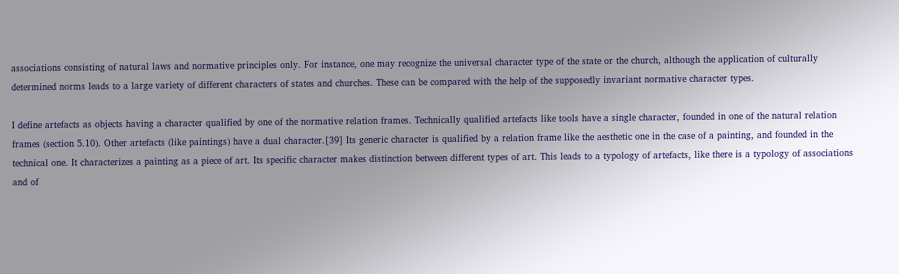associations consisting of natural laws and normative principles only. For instance, one may recognize the universal character type of the state or the church, although the application of culturally determined norms leads to a large variety of different characters of states and churches. These can be compared with the help of the supposedly invariant normative character types.

I define artefacts as objects having a character qualified by one of the normative relation frames. Technically qualified artefacts like tools have a single character, founded in one of the natural relation frames (section 5.10). Other artefacts (like paintings) have a dual character.[39] Its generic character is qualified by a relation frame like the aesthetic one in the case of a painting, and founded in the technical one. It characterizes a painting as a piece of art. Its specific character makes distinction between different types of art. This leads to a typology of artefacts, like there is a typology of associations and of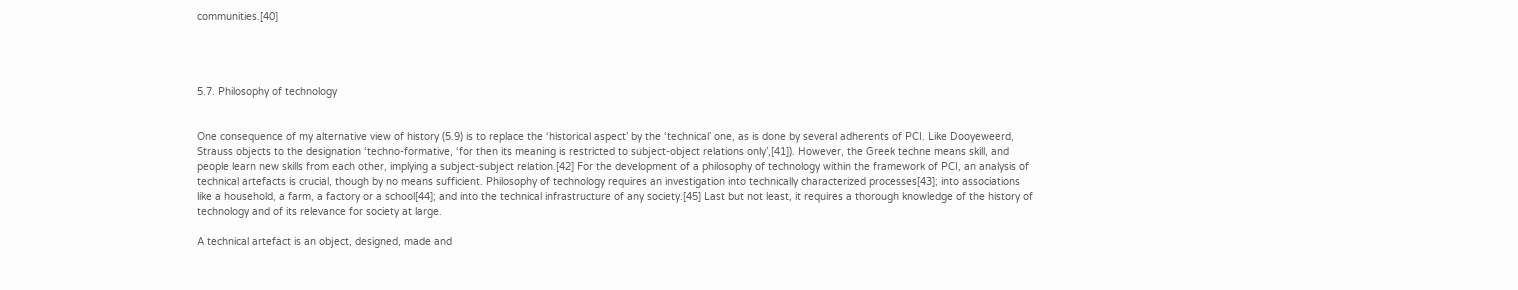communities.[40]




5.7. Philosophy of technology


One consequence of my alternative view of history (5.9) is to replace the ‘historical aspect’ by the ‘technical’ one, as is done by several adherents of PCI. Like Dooyeweerd, Strauss objects to the designation ‘techno-formative, ‘for then its meaning is restricted to subject-object relations only’,[41]). However, the Greek techne means skill, and people learn new skills from each other, implying a subject-subject relation.[42] For the development of a philosophy of technology within the framework of PCI, an analysis of technical artefacts is crucial, though by no means sufficient. Philosophy of technology requires an investigation into technically characterized processes[43]; into associations like a household, a farm, a factory or a school[44]; and into the technical infrastructure of any society.[45] Last but not least, it requires a thorough knowledge of the history of technology and of its relevance for society at large.

A technical artefact is an object, designed, made and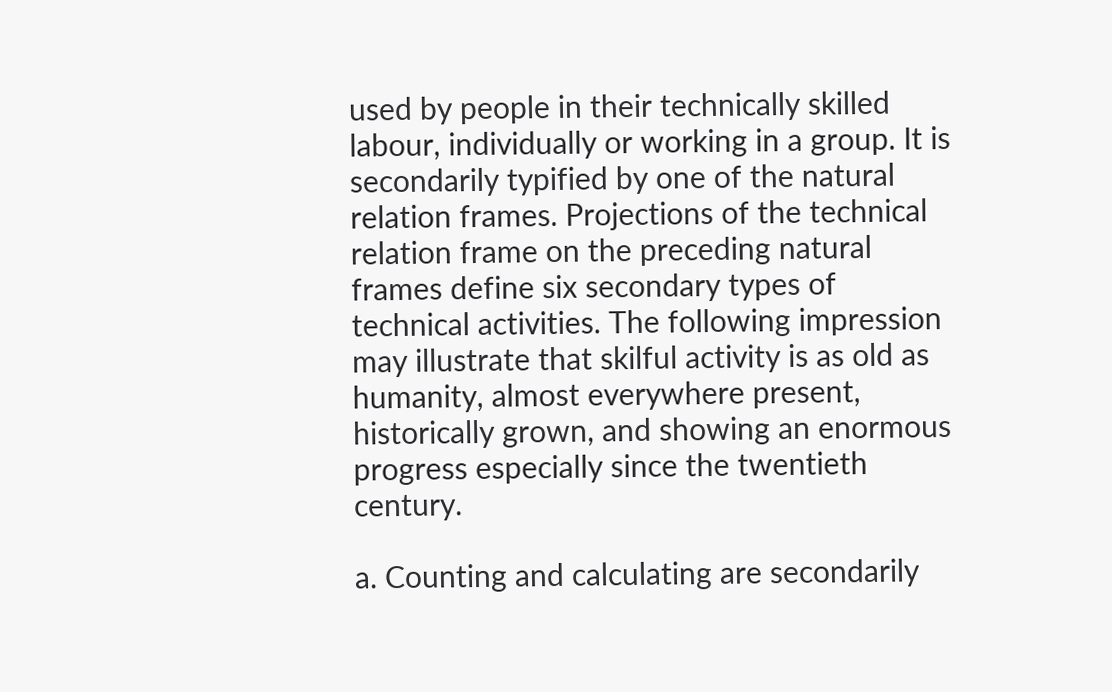used by people in their technically skilled labour, individually or working in a group. It is secondarily typified by one of the natural relation frames. Projections of the technical relation frame on the preceding natural frames define six secondary types of technical activities. The following impression may illustrate that skilful activity is as old as humanity, almost everywhere present, historically grown, and showing an enormous progress especially since the twentieth century.

a. Counting and calculating are secondarily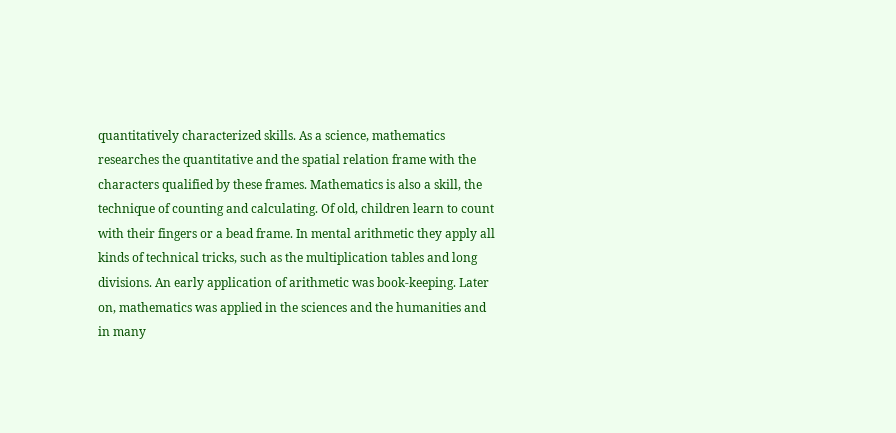quantitatively characterized skills. As a science, mathematics researches the quantitative and the spatial relation frame with the characters qualified by these frames. Mathematics is also a skill, the technique of counting and calculating. Of old, children learn to count with their fingers or a bead frame. In mental arithmetic they apply all kinds of technical tricks, such as the multiplication tables and long divisions. An early application of arithmetic was book-keeping. Later on, mathematics was applied in the sciences and the humanities and in many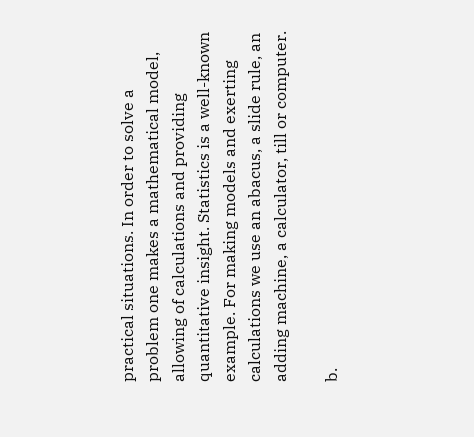practical situations. In order to solve a problem one makes a mathematical model, allowing of calculations and providing quantitative insight. Statistics is a well-known example. For making models and exerting calculations we use an abacus, a slide rule, an adding machine, a calculator, till or computer.

b.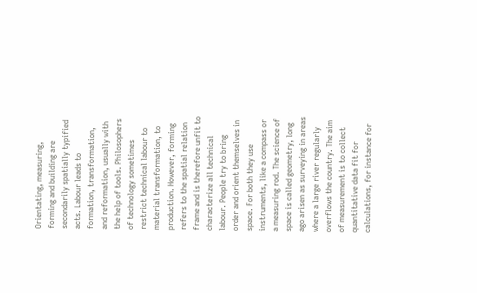Orientating, measuring, forming and building are secondarily spatially typified acts. Labour leads to formation, transformation, and reformation, usually with the help of tools. Philosophers of technology sometimes restrict technical labour to material transformation, to production. However, forming refers to the spatial relation frame and is therefore unfit to characterize all technical labour. People try to bring order and orient themselves in space. For both they use instruments, like a compass or a measuring rod. The science of space is called geometry, long ago arisen as surveying in areas where a large river regularly overflows the country. The aim of measurement is to collect quantitative data fit for calculations, for instance for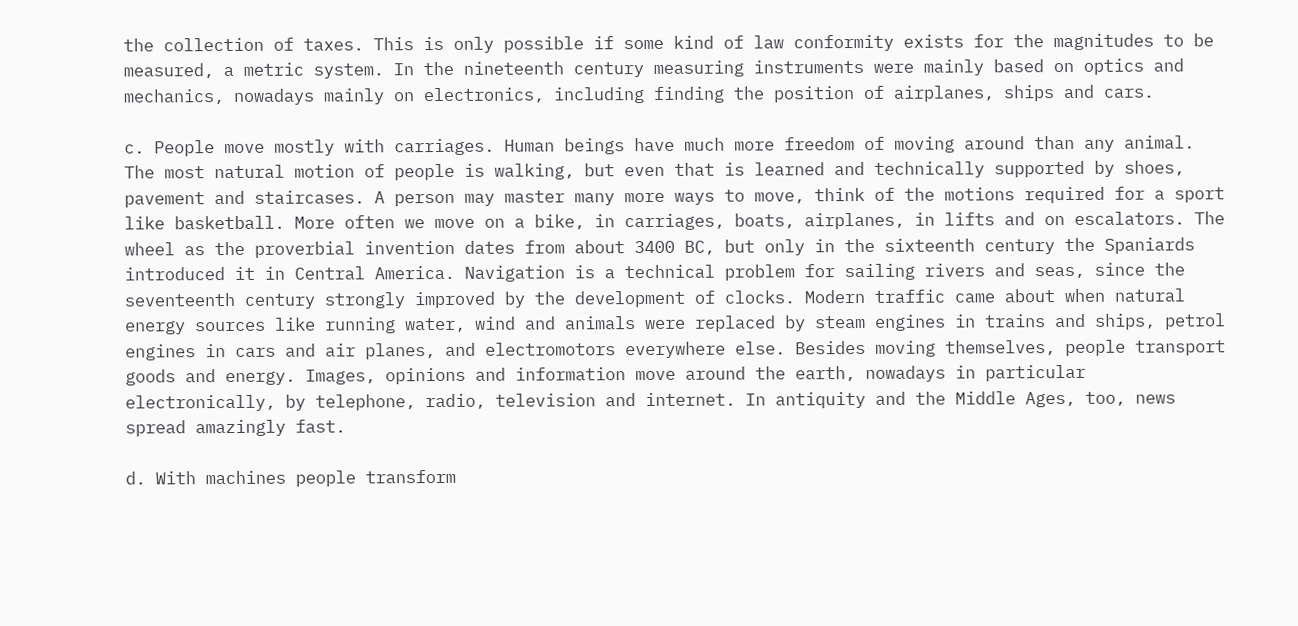the collection of taxes. This is only possible if some kind of law conformity exists for the magnitudes to be measured, a metric system. In the nineteenth century measuring instruments were mainly based on optics and mechanics, nowadays mainly on electronics, including finding the position of airplanes, ships and cars.

c. People move mostly with carriages. Human beings have much more freedom of moving around than any animal. The most natural motion of people is walking, but even that is learned and technically supported by shoes, pavement and staircases. A person may master many more ways to move, think of the motions required for a sport like basketball. More often we move on a bike, in carriages, boats, airplanes, in lifts and on escalators. The wheel as the proverbial invention dates from about 3400 BC, but only in the sixteenth century the Spaniards introduced it in Central America. Navigation is a technical problem for sailing rivers and seas, since the seventeenth century strongly improved by the development of clocks. Modern traffic came about when natural energy sources like running water, wind and animals were replaced by steam engines in trains and ships, petrol engines in cars and air planes, and electromotors everywhere else. Besides moving themselves, people transport goods and energy. Images, opinions and information move around the earth, nowadays in particular electronically, by telephone, radio, television and internet. In antiquity and the Middle Ages, too, news spread amazingly fast.

d. With machines people transform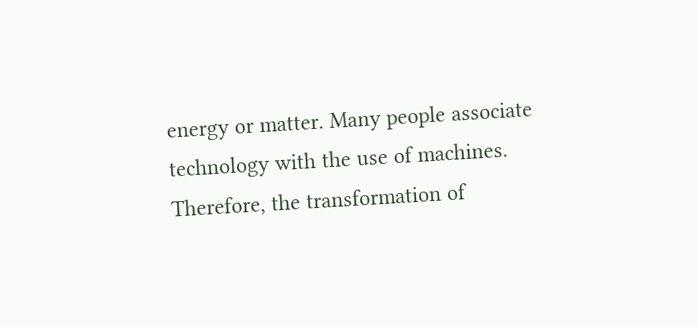energy or matter. Many people associate technology with the use of machines. Therefore, the transformation of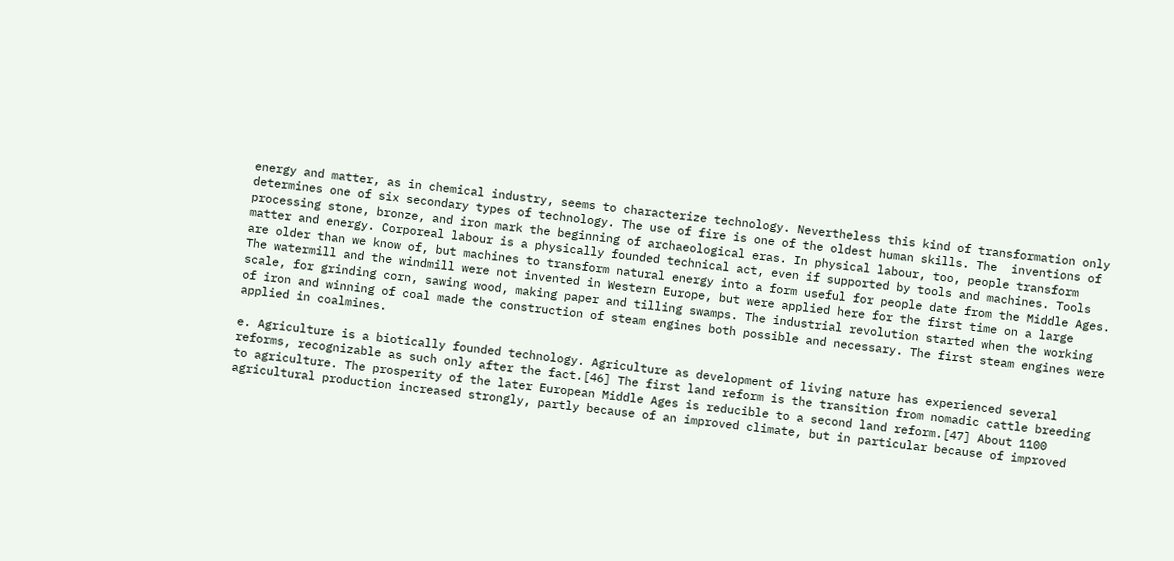energy and matter, as in chemical industry, seems to characterize technology. Nevertheless this kind of transformation only determines one of six secondary types of technology. The use of fire is one of the oldest human skills. The  inventions of processing stone, bronze, and iron mark the beginning of archaeological eras. In physical labour, too, people transform matter and energy. Corporeal labour is a physically founded technical act, even if supported by tools and machines. Tools are older than we know of, but machines to transform natural energy into a form useful for people date from the Middle Ages. The watermill and the windmill were not invented in Western Europe, but were applied here for the first time on a large scale, for grinding corn, sawing wood, making paper and tilling swamps. The industrial revolution started when the working of iron and winning of coal made the construction of steam engines both possible and necessary. The first steam engines were applied in coalmines.

e. Agriculture is a biotically founded technology. Agriculture as development of living nature has experienced several reforms, recognizable as such only after the fact.[46] The first land reform is the transition from nomadic cattle breeding to agriculture. The prosperity of the later European Middle Ages is reducible to a second land reform.[47] About 1100 agricultural production increased strongly, partly because of an improved climate, but in particular because of improved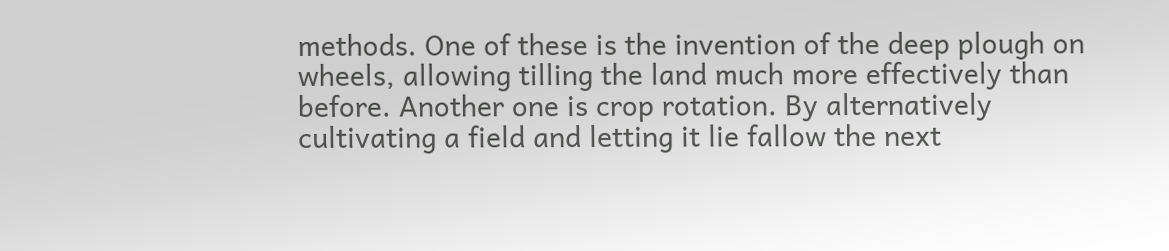methods. One of these is the invention of the deep plough on wheels, allowing tilling the land much more effectively than before. Another one is crop rotation. By alternatively cultivating a field and letting it lie fallow the next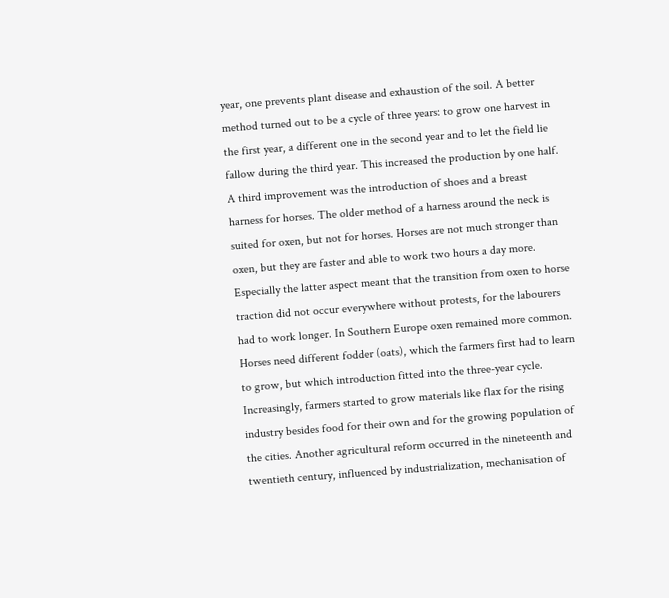year, one prevents plant disease and exhaustion of the soil. A better method turned out to be a cycle of three years: to grow one harvest in the first year, a different one in the second year and to let the field lie fallow during the third year. This increased the production by one half. A third improvement was the introduction of shoes and a breast harness for horses. The older method of a harness around the neck is suited for oxen, but not for horses. Horses are not much stronger than oxen, but they are faster and able to work two hours a day more. Especially the latter aspect meant that the transition from oxen to horse traction did not occur everywhere without protests, for the labourers had to work longer. In Southern Europe oxen remained more common. Horses need different fodder (oats), which the farmers first had to learn to grow, but which introduction fitted into the three-year cycle. Increasingly, farmers started to grow materials like flax for the rising industry besides food for their own and for the growing population of the cities. Another agricultural reform occurred in the nineteenth and twentieth century, influenced by industrialization, mechanisation of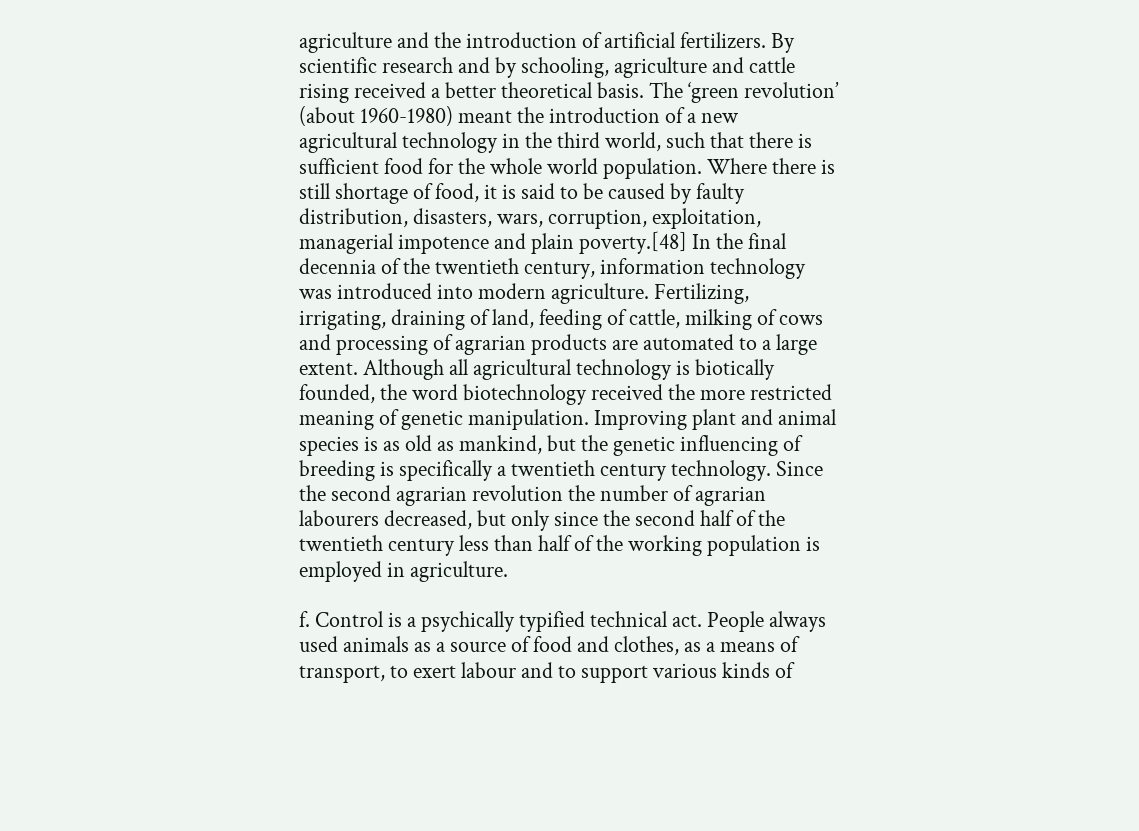agriculture and the introduction of artificial fertilizers. By scientific research and by schooling, agriculture and cattle rising received a better theoretical basis. The ‘green revolution’ (about 1960-1980) meant the introduction of a new agricultural technology in the third world, such that there is sufficient food for the whole world population. Where there is still shortage of food, it is said to be caused by faulty distribution, disasters, wars, corruption, exploitation, managerial impotence and plain poverty.[48] In the final decennia of the twentieth century, information technology was introduced into modern agriculture. Fertilizing, irrigating, draining of land, feeding of cattle, milking of cows and processing of agrarian products are automated to a large extent. Although all agricultural technology is biotically founded, the word biotechnology received the more restricted meaning of genetic manipulation. Improving plant and animal species is as old as mankind, but the genetic influencing of breeding is specifically a twentieth century technology. Since the second agrarian revolution the number of agrarian labourers decreased, but only since the second half of the twentieth century less than half of the working population is employed in agriculture.

f. Control is a psychically typified technical act. People always used animals as a source of food and clothes, as a means of transport, to exert labour and to support various kinds of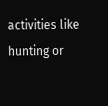activities like hunting or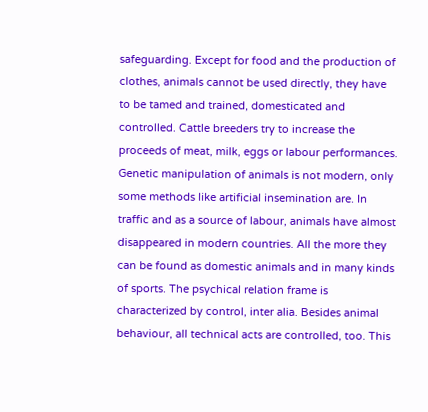safeguarding. Except for food and the production of clothes, animals cannot be used directly, they have to be tamed and trained, domesticated and controlled. Cattle breeders try to increase the proceeds of meat, milk, eggs or labour performances. Genetic manipulation of animals is not modern, only some methods like artificial insemination are. In traffic and as a source of labour, animals have almost disappeared in modern countries. All the more they can be found as domestic animals and in many kinds of sports. The psychical relation frame is characterized by control, inter alia. Besides animal behaviour, all technical acts are controlled, too. This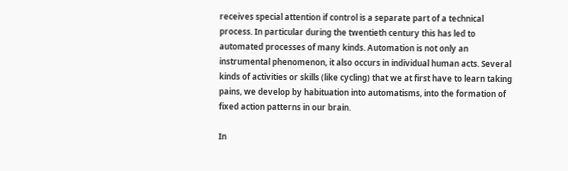receives special attention if control is a separate part of a technical process. In particular during the twentieth century this has led to automated processes of many kinds. Automation is not only an instrumental phenomenon, it also occurs in individual human acts. Several kinds of activities or skills (like cycling) that we at first have to learn taking pains, we develop by habituation into automatisms, into the formation of fixed action patterns in our brain.

In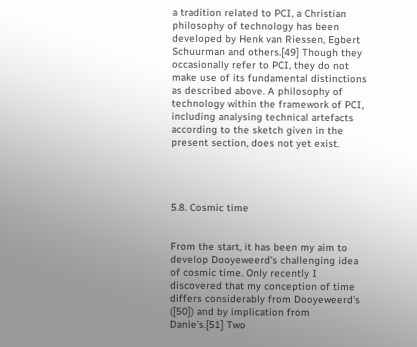a tradition related to PCI, a Christian philosophy of technology has been developed by Henk van Riessen, Egbert Schuurman and others.[49] Though they occasionally refer to PCI, they do not make use of its fundamental distinctions as described above. A philosophy of technology within the framework of PCI, including analysing technical artefacts according to the sketch given in the present section, does not yet exist.




5.8. Cosmic time


From the start, it has been my aim to develop Dooyeweerd’s challenging idea of cosmic time. Only recently I discovered that my conception of time differs considerably from Dooyeweerd’s ([50]) and by implication from Danie’s.[51] Two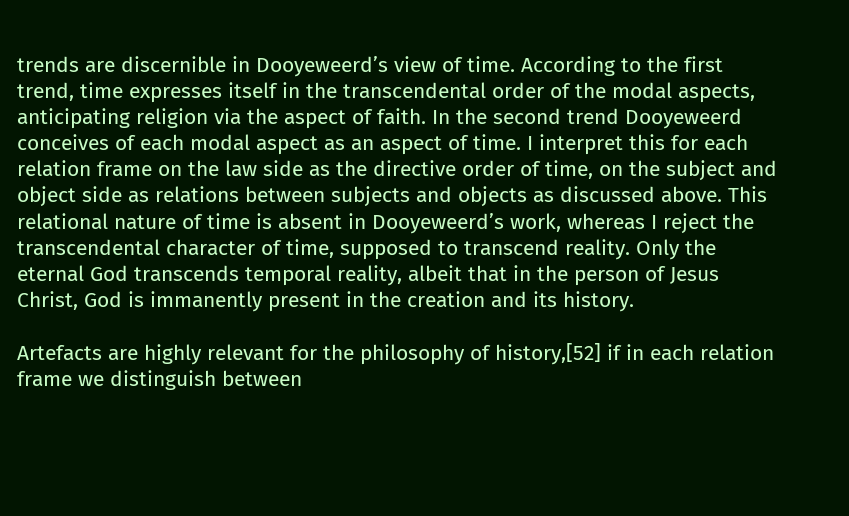trends are discernible in Dooyeweerd’s view of time. According to the first trend, time expresses itself in the transcendental order of the modal aspects, anticipating religion via the aspect of faith. In the second trend Dooyeweerd conceives of each modal aspect as an aspect of time. I interpret this for each relation frame on the law side as the directive order of time, on the subject and object side as relations between subjects and objects as discussed above. This relational nature of time is absent in Dooyeweerd’s work, whereas I reject the transcendental character of time, supposed to transcend reality. Only the eternal God transcends temporal reality, albeit that in the person of Jesus Christ, God is immanently present in the creation and its history.

Artefacts are highly relevant for the philosophy of history,[52] if in each relation frame we distinguish between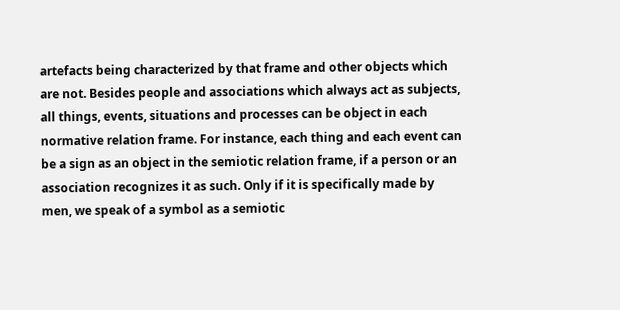artefacts being characterized by that frame and other objects which are not. Besides people and associations which always act as subjects, all things, events, situations and processes can be object in each normative relation frame. For instance, each thing and each event can be a sign as an object in the semiotic relation frame, if a person or an association recognizes it as such. Only if it is specifically made by men, we speak of a symbol as a semiotic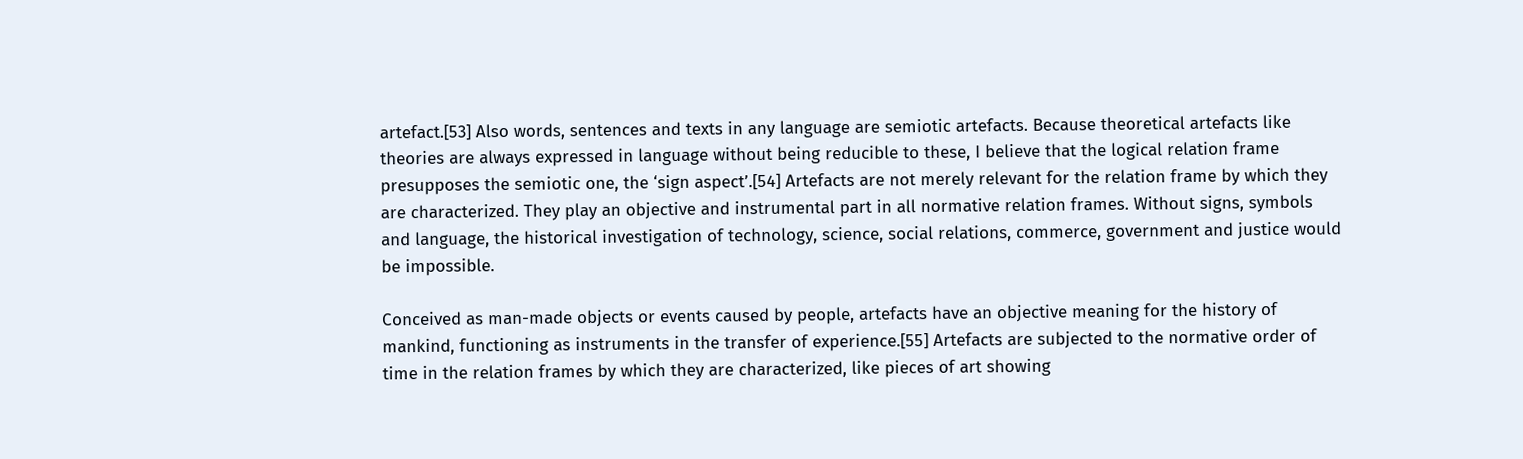artefact.[53] Also words, sentences and texts in any language are semiotic artefacts. Because theoretical artefacts like theories are always expressed in language without being reducible to these, I believe that the logical relation frame presupposes the semiotic one, the ‘sign aspect’.[54] Artefacts are not merely relevant for the relation frame by which they are characterized. They play an objective and instrumental part in all normative relation frames. Without signs, symbols and language, the historical investigation of technology, science, social relations, commerce, government and justice would be impossible.

Conceived as man-made objects or events caused by people, artefacts have an objective meaning for the history of mankind, functioning as instruments in the transfer of experience.[55] Artefacts are subjected to the normative order of time in the relation frames by which they are characterized, like pieces of art showing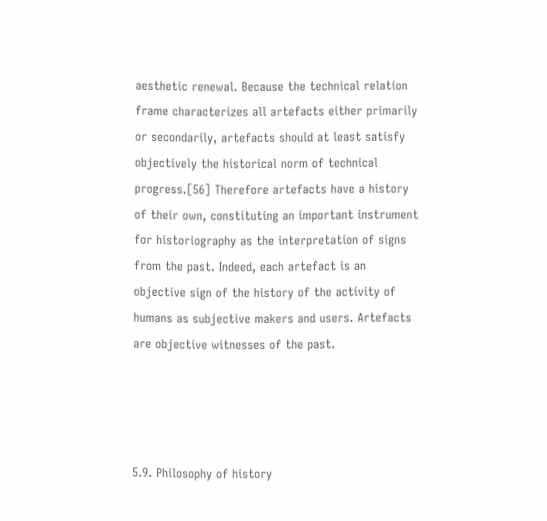aesthetic renewal. Because the technical relation frame characterizes all artefacts either primarily or secondarily, artefacts should at least satisfy objectively the historical norm of technical progress.[56] Therefore artefacts have a history of their own, constituting an important instrument for historiography as the interpretation of signs from the past. Indeed, each artefact is an objective sign of the history of the activity of humans as subjective makers and users. Artefacts are objective witnesses of the past.




5.9. Philosophy of history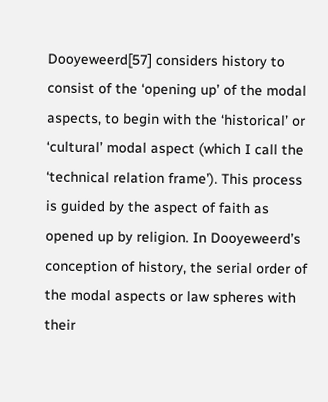Dooyeweerd[57] considers history to consist of the ‘opening up’ of the modal aspects, to begin with the ‘historical’ or ‘cultural’ modal aspect (which I call the ‘technical relation frame’). This process is guided by the aspect of faith as opened up by religion. In Dooyeweerd’s conception of history, the serial order of the modal aspects or law spheres with their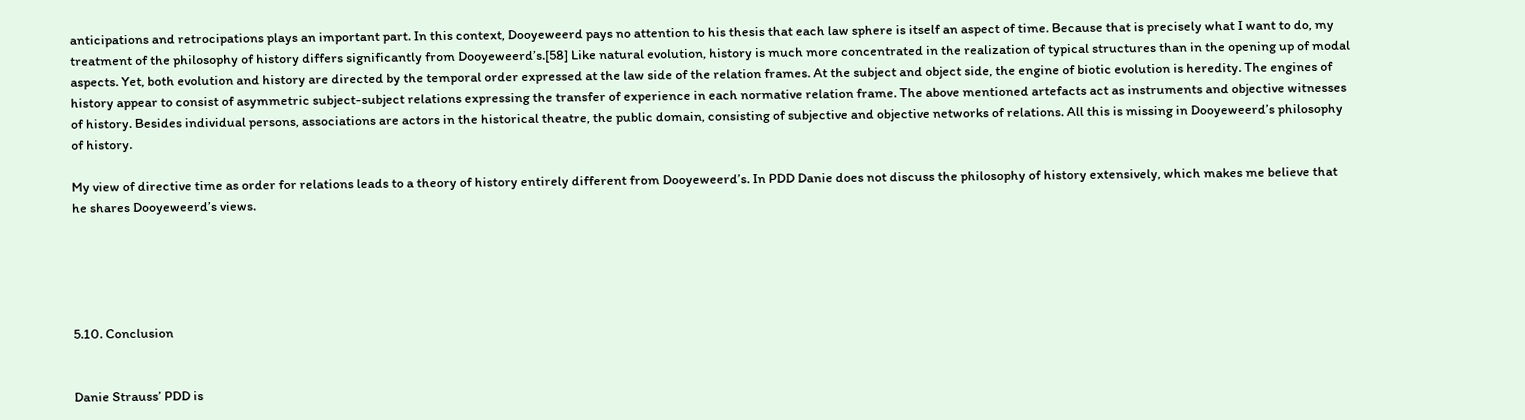anticipations and retrocipations plays an important part. In this context, Dooyeweerd pays no attention to his thesis that each law sphere is itself an aspect of time. Because that is precisely what I want to do, my treatment of the philosophy of history differs significantly from Dooyeweerd’s.[58] Like natural evolution, history is much more concentrated in the realization of typical structures than in the opening up of modal aspects. Yet, both evolution and history are directed by the temporal order expressed at the law side of the relation frames. At the subject and object side, the engine of biotic evolution is heredity. The engines of history appear to consist of asymmetric subject-subject relations expressing the transfer of experience in each normative relation frame. The above mentioned artefacts act as instruments and objective witnesses of history. Besides individual persons, associations are actors in the historical theatre, the public domain, consisting of subjective and objective networks of relations. All this is missing in Dooyeweerd’s philosophy of history.

My view of directive time as order for relations leads to a theory of history entirely different from Dooyeweerd’s. In PDD Danie does not discuss the philosophy of history extensively, which makes me believe that he shares Dooyeweerd’s views.





5.10. Conclusion


Danie Strauss’ PDD is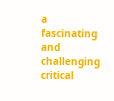a fascinating and challenging critical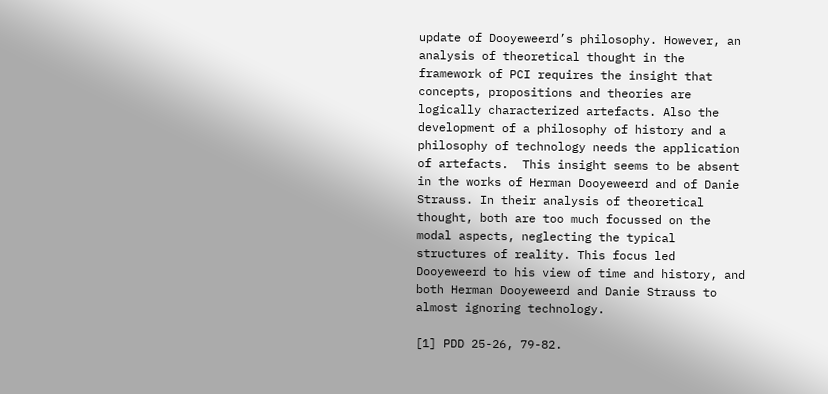update of Dooyeweerd’s philosophy. However, an analysis of theoretical thought in the framework of PCI requires the insight that concepts, propositions and theories are logically characterized artefacts. Also the development of a philosophy of history and a philosophy of technology needs the application of artefacts.  This insight seems to be absent in the works of Herman Dooyeweerd and of Danie Strauss. In their analysis of theoretical thought, both are too much focussed on the modal aspects, neglecting the typical structures of reality. This focus led Dooyeweerd to his view of time and history, and both Herman Dooyeweerd and Danie Strauss to almost ignoring technology.

[1] PDD 25-26, 79-82.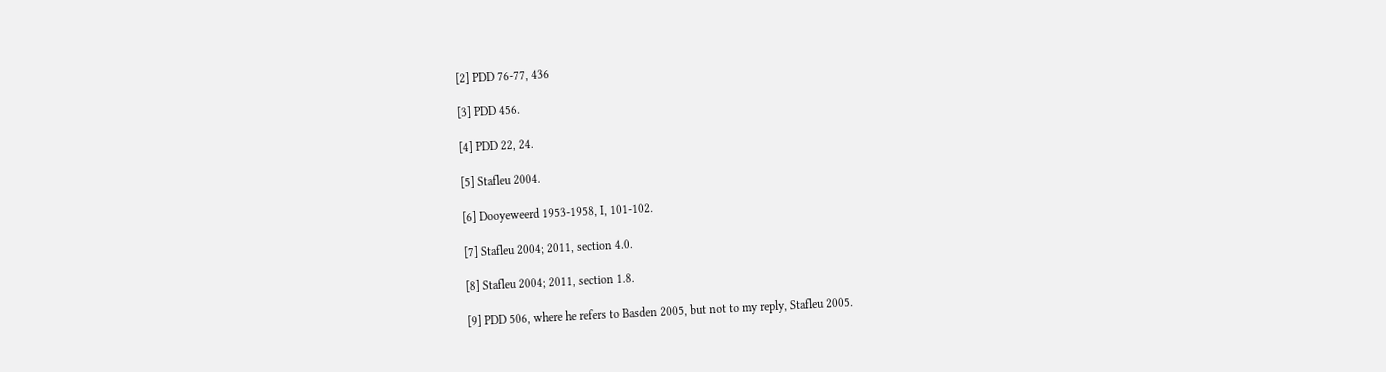[2] PDD 76-77, 436

[3] PDD 456.

[4] PDD 22, 24.

[5] Stafleu 2004.

[6] Dooyeweerd 1953-1958, I, 101-102.

[7] Stafleu 2004; 2011, section 4.0.

[8] Stafleu 2004; 2011, section 1.8.

[9] PDD 506, where he refers to Basden 2005, but not to my reply, Stafleu 2005.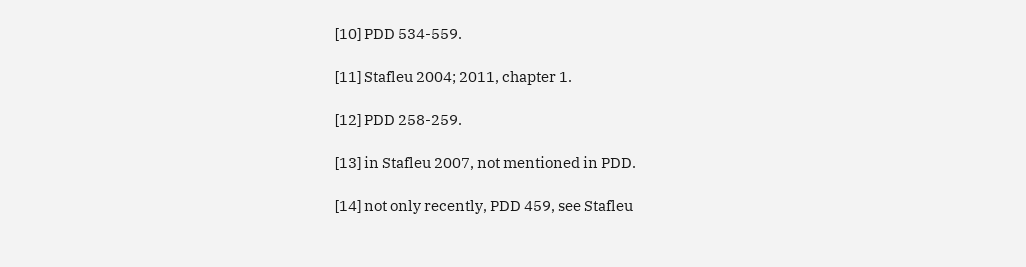[10] PDD 534-559.

[11] Stafleu 2004; 2011, chapter 1.

[12] PDD 258-259.

[13] in Stafleu 2007, not mentioned in PDD.

[14] not only recently, PDD 459, see Stafleu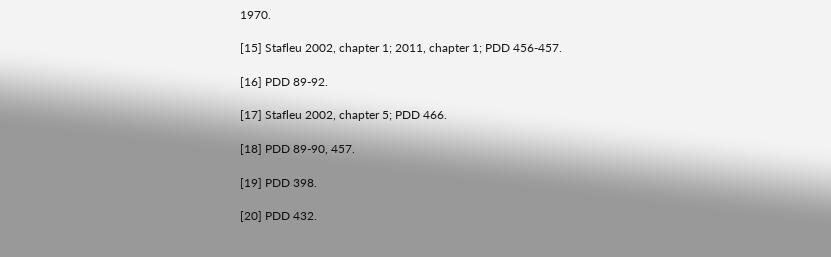1970.

[15] Stafleu 2002, chapter 1; 2011, chapter 1; PDD 456-457.

[16] PDD 89-92.

[17] Stafleu 2002, chapter 5; PDD 466.

[18] PDD 89-90, 457.

[19] PDD 398.

[20] PDD 432.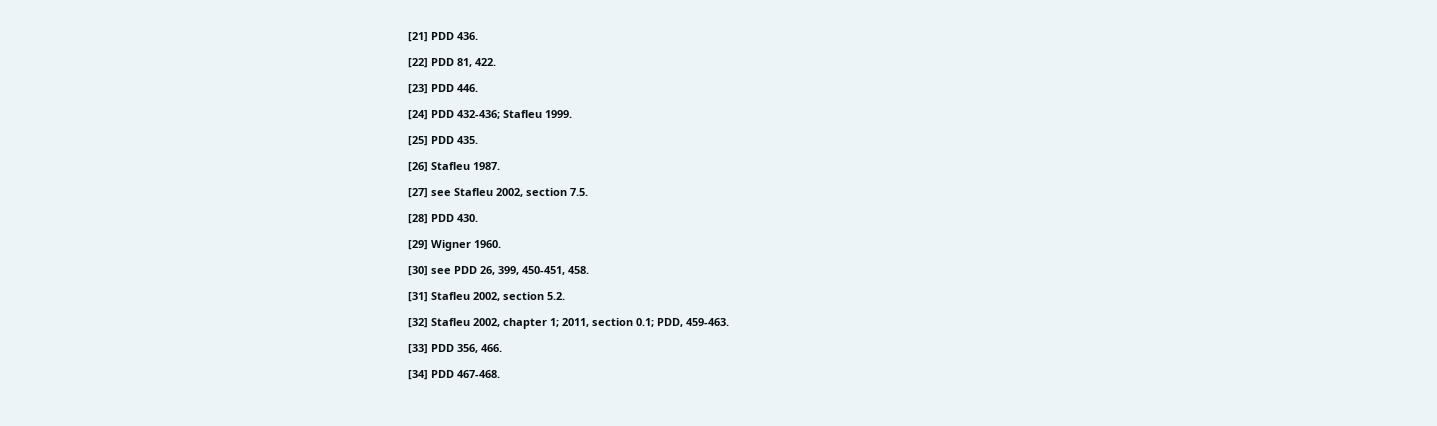[21] PDD 436.

[22] PDD 81, 422.

[23] PDD 446.

[24] PDD 432-436; Stafleu 1999.

[25] PDD 435.

[26] Stafleu 1987.

[27] see Stafleu 2002, section 7.5.

[28] PDD 430.

[29] Wigner 1960.

[30] see PDD 26, 399, 450-451, 458.

[31] Stafleu 2002, section 5.2.

[32] Stafleu 2002, chapter 1; 2011, section 0.1; PDD, 459-463.

[33] PDD 356, 466.

[34] PDD 467-468.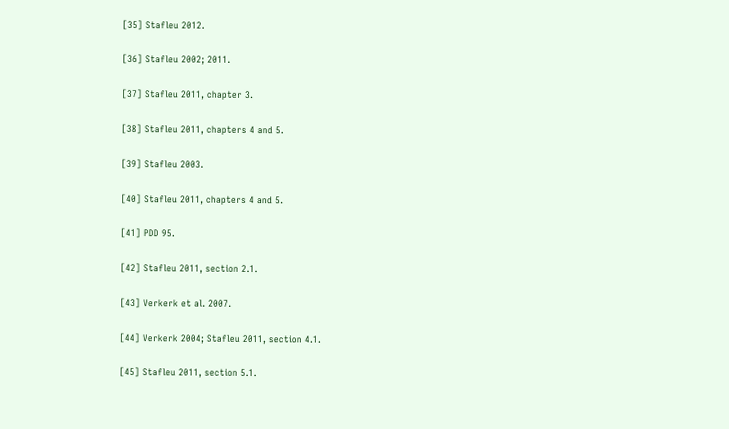[35] Stafleu 2012.

[36] Stafleu 2002; 2011.

[37] Stafleu 2011, chapter 3.

[38] Stafleu 2011, chapters 4 and 5.

[39] Stafleu 2003.

[40] Stafleu 2011, chapters 4 and 5.

[41] PDD 95.

[42] Stafleu 2011, section 2.1.

[43] Verkerk et al. 2007.

[44] Verkerk 2004; Stafleu 2011, section 4.1.

[45] Stafleu 2011, section 5.1.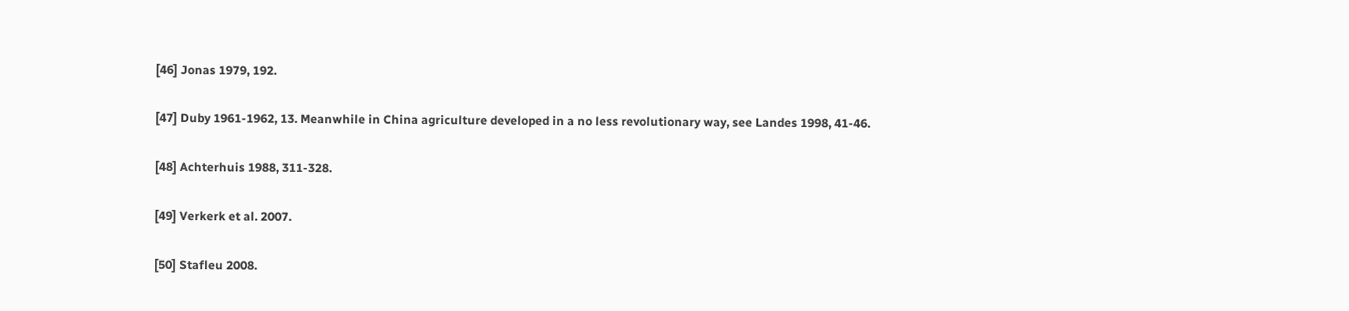[46] Jonas 1979, 192.

[47] Duby 1961-1962, 13. Meanwhile in China agriculture developed in a no less revolutionary way, see Landes 1998, 41-46.

[48] Achterhuis 1988, 311-328.

[49] Verkerk et al. 2007.

[50] Stafleu 2008.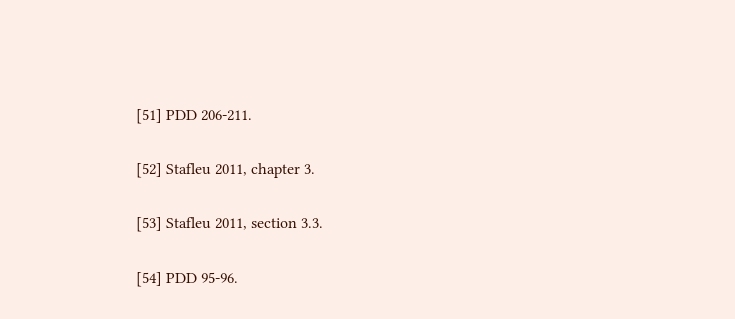[51] PDD 206-211.

[52] Stafleu 2011, chapter 3.

[53] Stafleu 2011, section 3.3.

[54] PDD 95-96.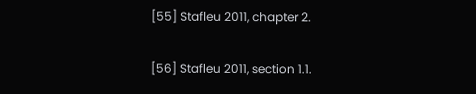[55] Stafleu 2011, chapter 2.

[56] Stafleu 2011, section 1.1.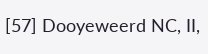[57] Dooyeweerd NC, II,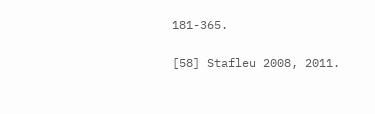181-365.

[58] Stafleu 2008, 2011.